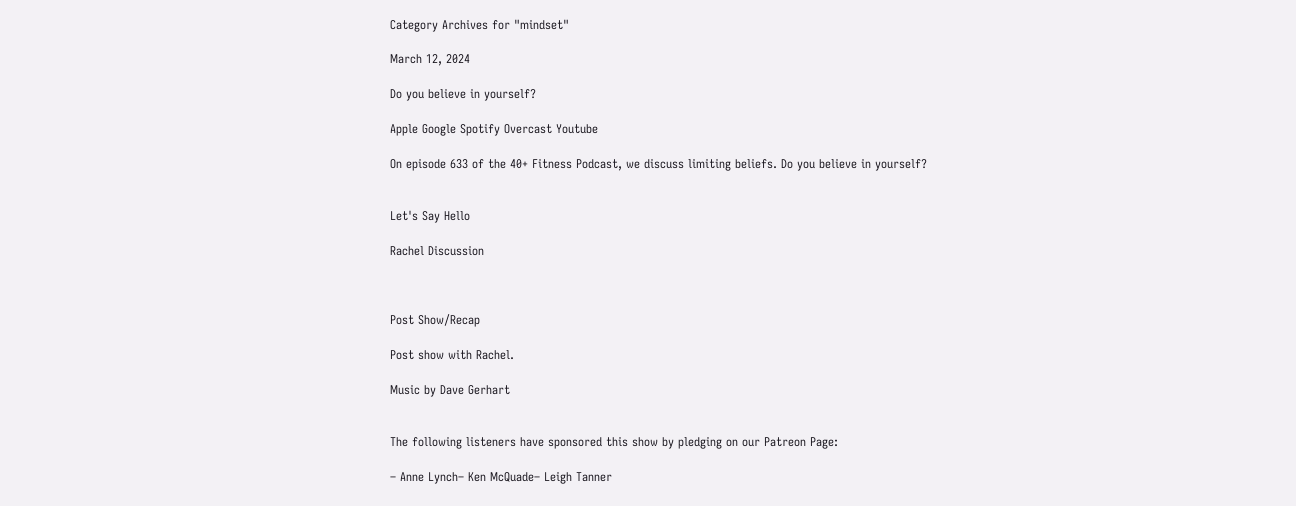Category Archives for "mindset"

March 12, 2024

Do you believe in yourself?

Apple Google Spotify Overcast Youtube

On episode 633 of the 40+ Fitness Podcast, we discuss limiting beliefs. Do you believe in yourself?


Let's Say Hello

Rachel Discussion



Post Show/Recap

Post show with Rachel.

Music by Dave Gerhart


The following listeners have sponsored this show by pledging on our Patreon Page:

– Anne Lynch– Ken McQuade– Leigh Tanner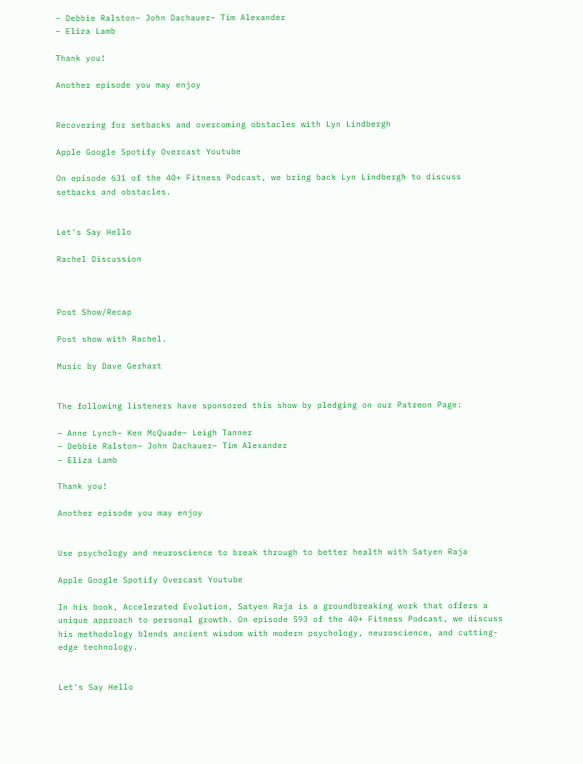– Debbie Ralston– John Dachauer– Tim Alexander
– Eliza Lamb

Thank you!

Another episode you may enjoy


Recovering for setbacks and overcoming obstacles with Lyn Lindbergh

Apple Google Spotify Overcast Youtube

On episode 631 of the 40+ Fitness Podcast, we bring back Lyn Lindbergh to discuss setbacks and obstacles.


Let's Say Hello

Rachel Discussion



Post Show/Recap

Post show with Rachel.

Music by Dave Gerhart


The following listeners have sponsored this show by pledging on our Patreon Page:

– Anne Lynch– Ken McQuade– Leigh Tanner
– Debbie Ralston– John Dachauer– Tim Alexander
– Eliza Lamb

Thank you!

Another episode you may enjoy


Use psychology and neuroscience to break through to better health with Satyen Raja

Apple Google Spotify Overcast Youtube

In his book, Accelerated Evolution, Satyen Raja is a groundbreaking work that offers a unique approach to personal growth. On episode 593 of the 40+ Fitness Podcast, we discuss his methodology blends ancient wisdom with modern psychology, neuroscience, and cutting-edge technology.


Let's Say Hello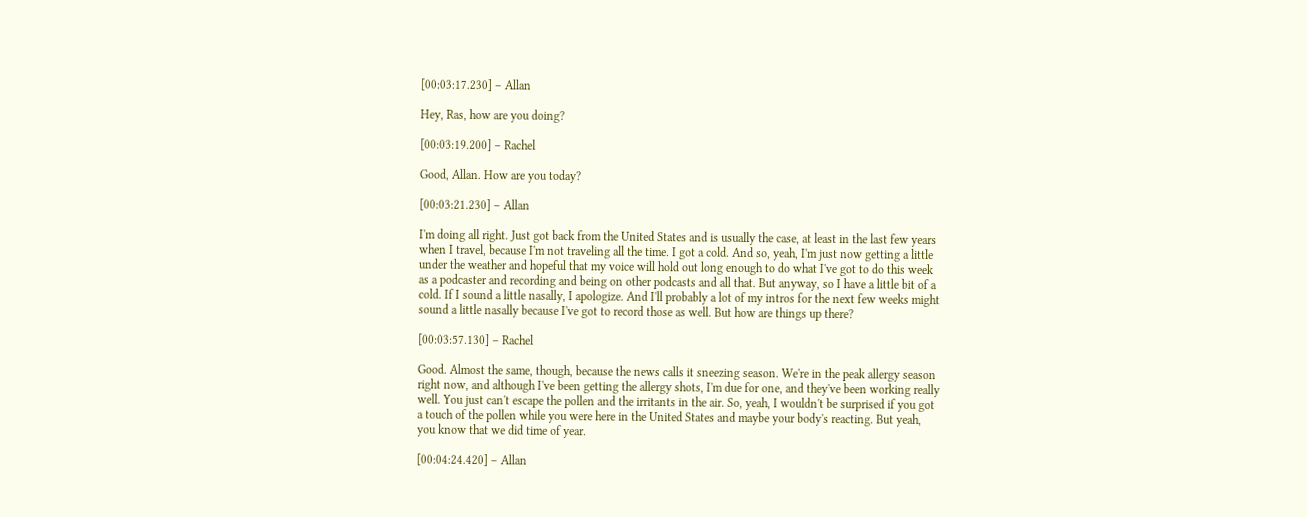[00:03:17.230] – Allan

Hey, Ras, how are you doing?

[00:03:19.200] – Rachel

Good, Allan. How are you today?

[00:03:21.230] – Allan

I'm doing all right. Just got back from the United States and is usually the case, at least in the last few years when I travel, because I'm not traveling all the time. I got a cold. And so, yeah, I'm just now getting a little under the weather and hopeful that my voice will hold out long enough to do what I've got to do this week as a podcaster and recording and being on other podcasts and all that. But anyway, so I have a little bit of a cold. If I sound a little nasally, I apologize. And I'll probably a lot of my intros for the next few weeks might sound a little nasally because I've got to record those as well. But how are things up there?

[00:03:57.130] – Rachel

Good. Almost the same, though, because the news calls it sneezing season. We're in the peak allergy season right now, and although I've been getting the allergy shots, I'm due for one, and they've been working really well. You just can't escape the pollen and the irritants in the air. So, yeah, I wouldn't be surprised if you got a touch of the pollen while you were here in the United States and maybe your body's reacting. But yeah, you know that we did time of year.

[00:04:24.420] – Allan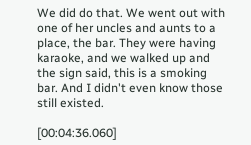We did do that. We went out with one of her uncles and aunts to a place, the bar. They were having karaoke, and we walked up and the sign said, this is a smoking bar. And I didn't even know those still existed.

[00:04:36.060]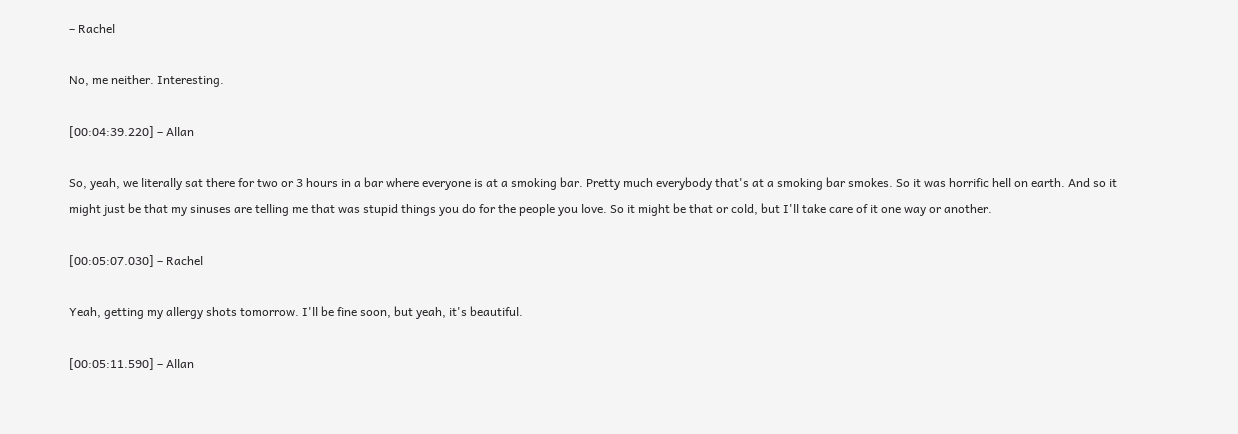– Rachel

No, me neither. Interesting.

[00:04:39.220] – Allan

So, yeah, we literally sat there for two or 3 hours in a bar where everyone is at a smoking bar. Pretty much everybody that's at a smoking bar smokes. So it was horrific hell on earth. And so it might just be that my sinuses are telling me that was stupid things you do for the people you love. So it might be that or cold, but I'll take care of it one way or another.

[00:05:07.030] – Rachel

Yeah, getting my allergy shots tomorrow. I'll be fine soon, but yeah, it's beautiful.

[00:05:11.590] – Allan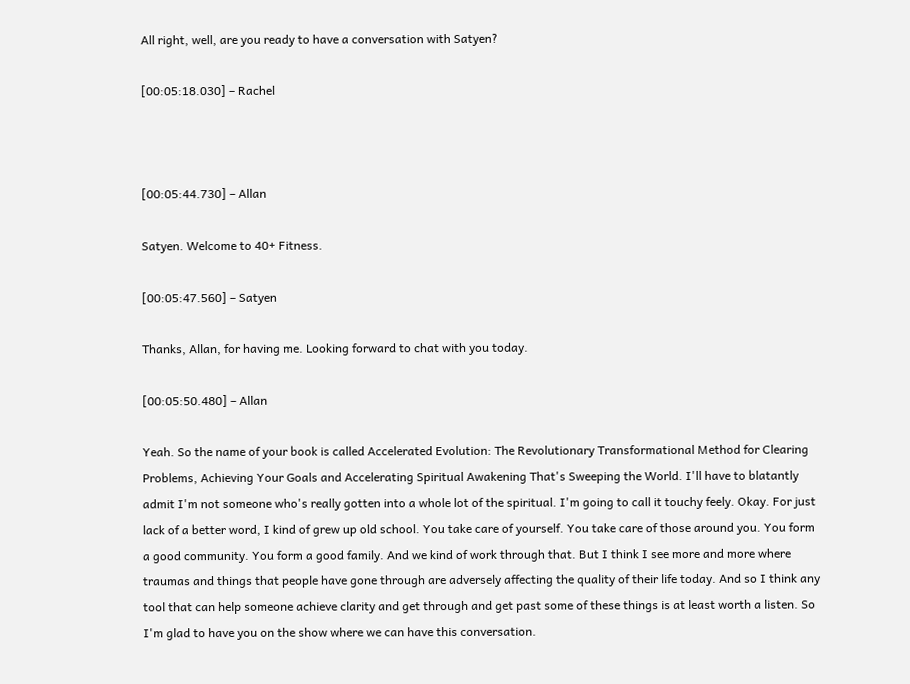All right, well, are you ready to have a conversation with Satyen?

[00:05:18.030] – Rachel



[00:05:44.730] – Allan

Satyen. Welcome to 40+ Fitness.

[00:05:47.560] – Satyen

Thanks, Allan, for having me. Looking forward to chat with you today.

[00:05:50.480] – Allan

Yeah. So the name of your book is called Accelerated Evolution: The Revolutionary Transformational Method for Clearing Problems, Achieving Your Goals and Accelerating Spiritual Awakening That's Sweeping the World. I'll have to blatantly admit I'm not someone who's really gotten into a whole lot of the spiritual. I'm going to call it touchy feely. Okay. For just lack of a better word, I kind of grew up old school. You take care of yourself. You take care of those around you. You form a good community. You form a good family. And we kind of work through that. But I think I see more and more where traumas and things that people have gone through are adversely affecting the quality of their life today. And so I think any tool that can help someone achieve clarity and get through and get past some of these things is at least worth a listen. So I'm glad to have you on the show where we can have this conversation.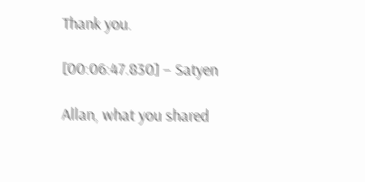Thank you.

[00:06:47.830] – Satyen

Allan, what you shared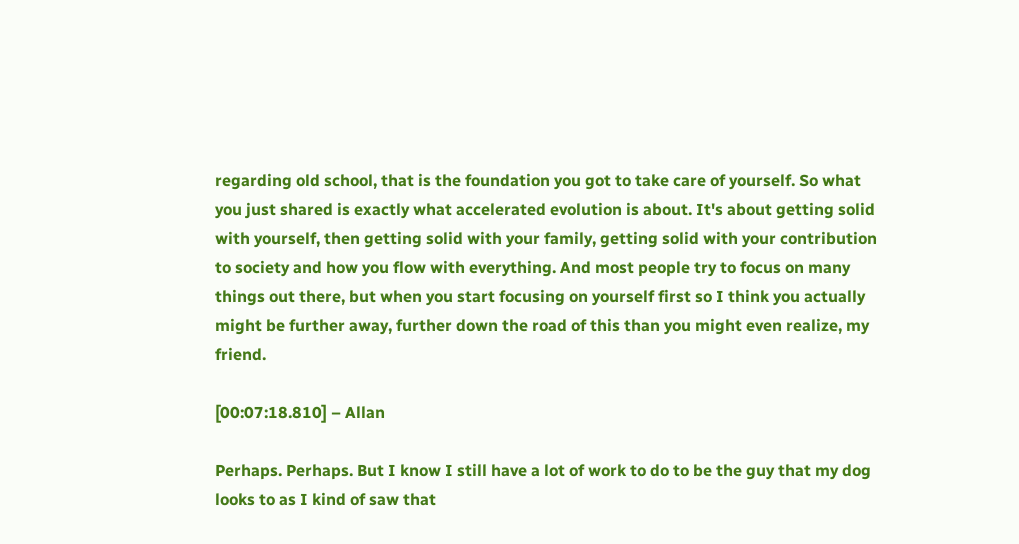regarding old school, that is the foundation you got to take care of yourself. So what you just shared is exactly what accelerated evolution is about. It's about getting solid with yourself, then getting solid with your family, getting solid with your contribution to society and how you flow with everything. And most people try to focus on many things out there, but when you start focusing on yourself first so I think you actually might be further away, further down the road of this than you might even realize, my friend.

[00:07:18.810] – Allan

Perhaps. Perhaps. But I know I still have a lot of work to do to be the guy that my dog looks to as I kind of saw that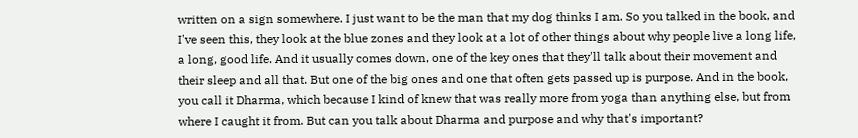written on a sign somewhere. I just want to be the man that my dog thinks I am. So you talked in the book, and I've seen this, they look at the blue zones and they look at a lot of other things about why people live a long life, a long, good life. And it usually comes down, one of the key ones that they'll talk about their movement and their sleep and all that. But one of the big ones and one that often gets passed up is purpose. And in the book, you call it Dharma, which because I kind of knew that was really more from yoga than anything else, but from where I caught it from. But can you talk about Dharma and purpose and why that's important?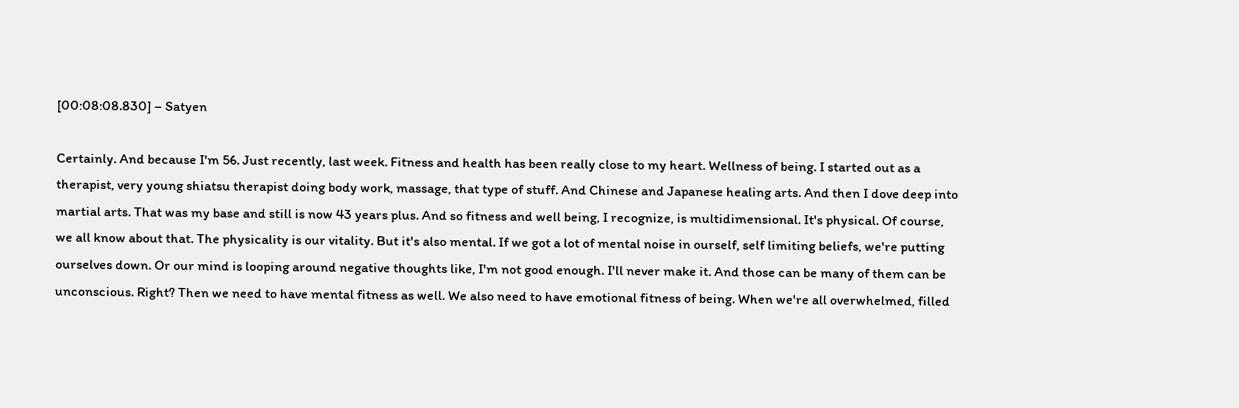[00:08:08.830] – Satyen

Certainly. And because I'm 56. Just recently, last week. Fitness and health has been really close to my heart. Wellness of being. I started out as a therapist, very young shiatsu therapist doing body work, massage, that type of stuff. And Chinese and Japanese healing arts. And then I dove deep into martial arts. That was my base and still is now 43 years plus. And so fitness and well being, I recognize, is multidimensional. It's physical. Of course, we all know about that. The physicality is our vitality. But it's also mental. If we got a lot of mental noise in ourself, self limiting beliefs, we're putting ourselves down. Or our mind is looping around negative thoughts like, I'm not good enough. I'll never make it. And those can be many of them can be unconscious. Right? Then we need to have mental fitness as well. We also need to have emotional fitness of being. When we're all overwhelmed, filled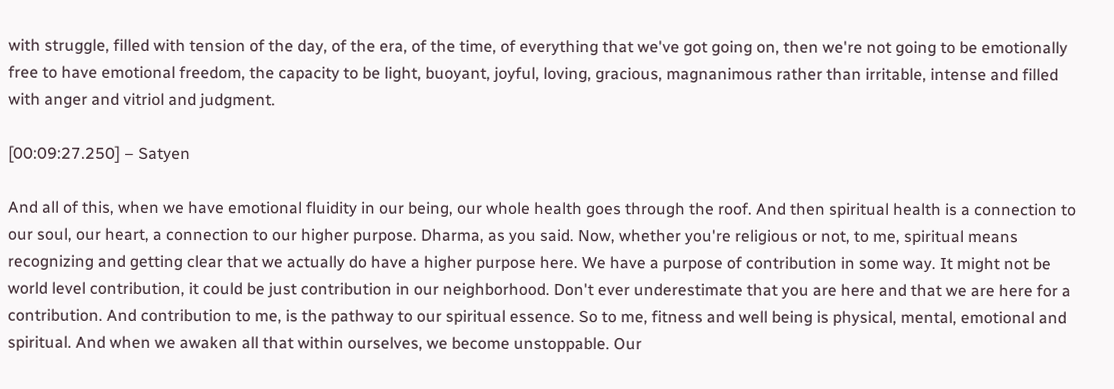with struggle, filled with tension of the day, of the era, of the time, of everything that we've got going on, then we're not going to be emotionally free to have emotional freedom, the capacity to be light, buoyant, joyful, loving, gracious, magnanimous rather than irritable, intense and filled with anger and vitriol and judgment.

[00:09:27.250] – Satyen

And all of this, when we have emotional fluidity in our being, our whole health goes through the roof. And then spiritual health is a connection to our soul, our heart, a connection to our higher purpose. Dharma, as you said. Now, whether you're religious or not, to me, spiritual means recognizing and getting clear that we actually do have a higher purpose here. We have a purpose of contribution in some way. It might not be world level contribution, it could be just contribution in our neighborhood. Don't ever underestimate that you are here and that we are here for a contribution. And contribution to me, is the pathway to our spiritual essence. So to me, fitness and well being is physical, mental, emotional and spiritual. And when we awaken all that within ourselves, we become unstoppable. Our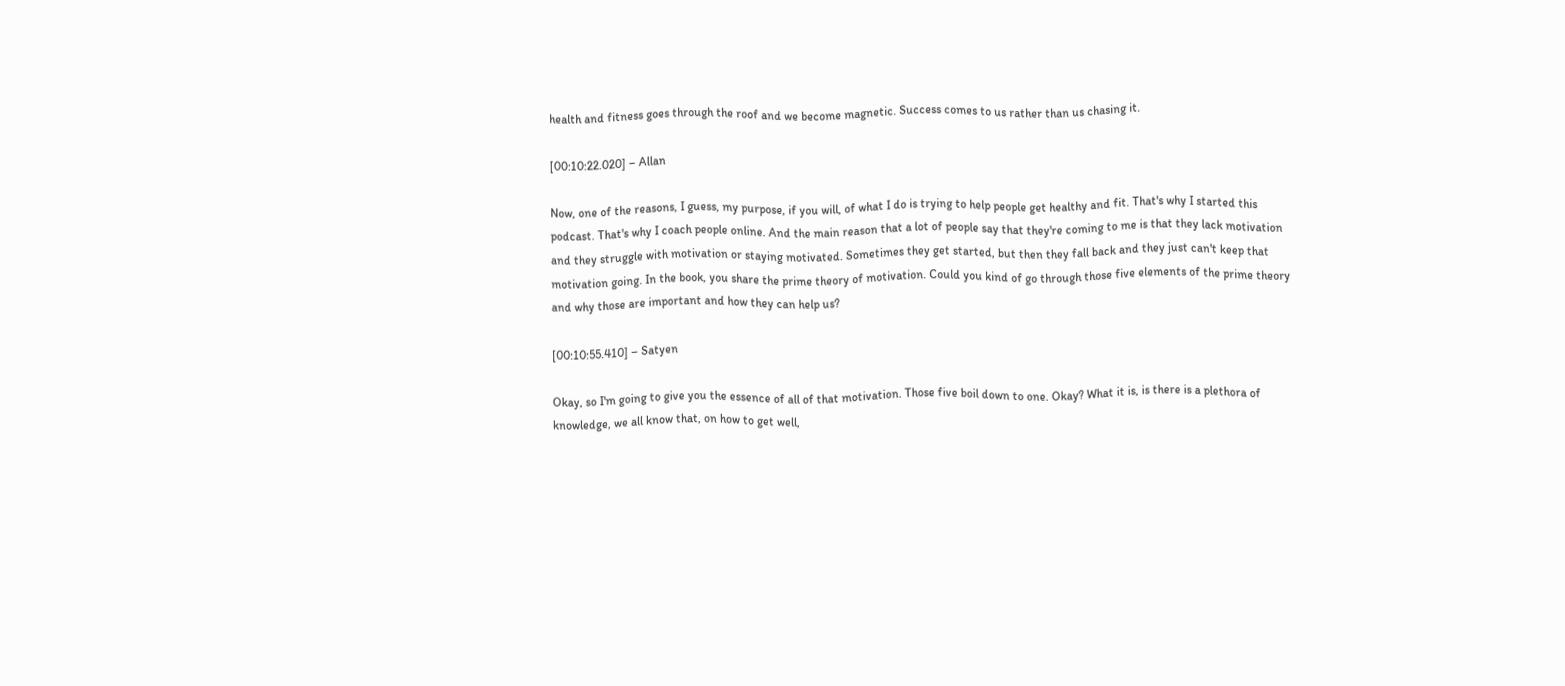health and fitness goes through the roof and we become magnetic. Success comes to us rather than us chasing it.

[00:10:22.020] – Allan

Now, one of the reasons, I guess, my purpose, if you will, of what I do is trying to help people get healthy and fit. That's why I started this podcast. That's why I coach people online. And the main reason that a lot of people say that they're coming to me is that they lack motivation and they struggle with motivation or staying motivated. Sometimes they get started, but then they fall back and they just can't keep that motivation going. In the book, you share the prime theory of motivation. Could you kind of go through those five elements of the prime theory and why those are important and how they can help us?

[00:10:55.410] – Satyen

Okay, so I'm going to give you the essence of all of that motivation. Those five boil down to one. Okay? What it is, is there is a plethora of knowledge, we all know that, on how to get well,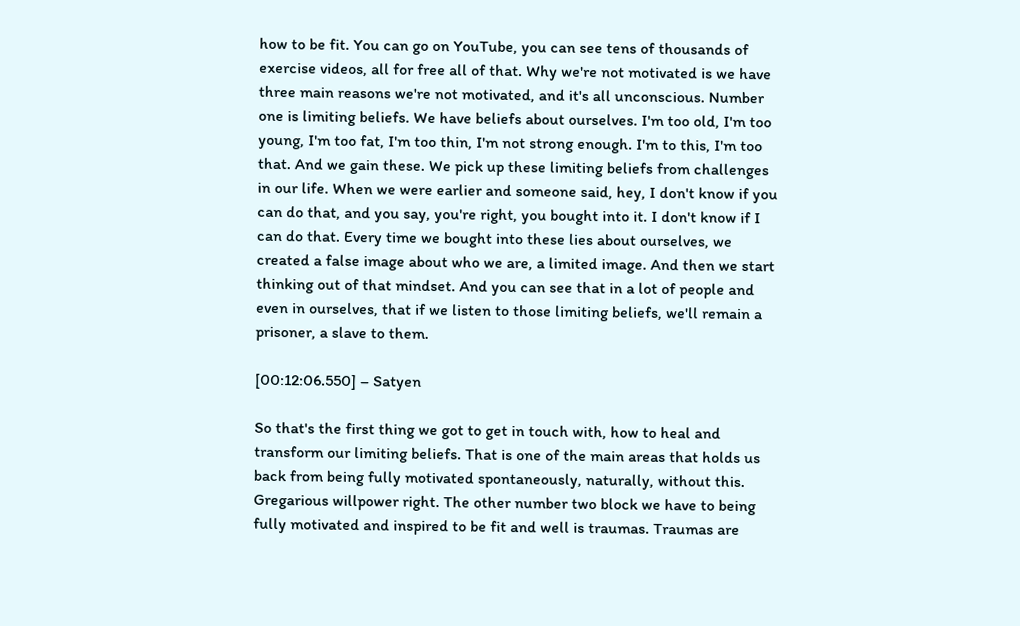how to be fit. You can go on YouTube, you can see tens of thousands of exercise videos, all for free all of that. Why we're not motivated is we have three main reasons we're not motivated, and it's all unconscious. Number one is limiting beliefs. We have beliefs about ourselves. I'm too old, I'm too young, I'm too fat, I'm too thin, I'm not strong enough. I'm to this, I'm too that. And we gain these. We pick up these limiting beliefs from challenges in our life. When we were earlier and someone said, hey, I don't know if you can do that, and you say, you're right, you bought into it. I don't know if I can do that. Every time we bought into these lies about ourselves, we created a false image about who we are, a limited image. And then we start thinking out of that mindset. And you can see that in a lot of people and even in ourselves, that if we listen to those limiting beliefs, we'll remain a prisoner, a slave to them.

[00:12:06.550] – Satyen

So that's the first thing we got to get in touch with, how to heal and transform our limiting beliefs. That is one of the main areas that holds us back from being fully motivated spontaneously, naturally, without this. Gregarious willpower right. The other number two block we have to being fully motivated and inspired to be fit and well is traumas. Traumas are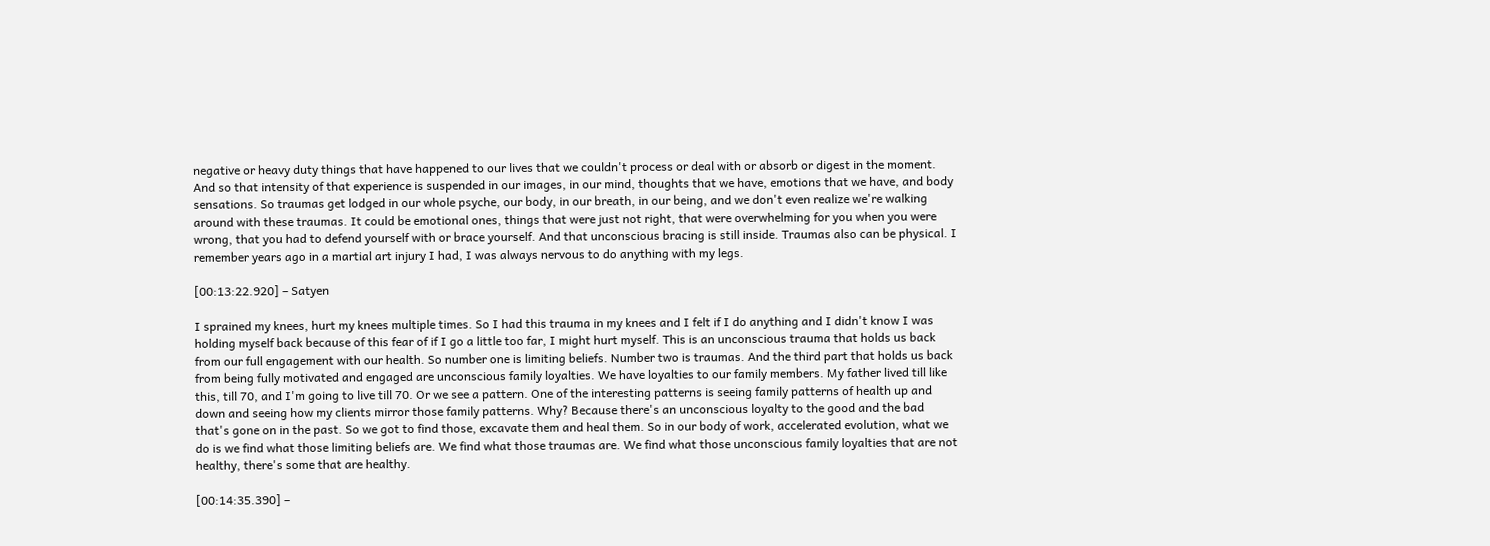negative or heavy duty things that have happened to our lives that we couldn't process or deal with or absorb or digest in the moment. And so that intensity of that experience is suspended in our images, in our mind, thoughts that we have, emotions that we have, and body sensations. So traumas get lodged in our whole psyche, our body, in our breath, in our being, and we don't even realize we're walking around with these traumas. It could be emotional ones, things that were just not right, that were overwhelming for you when you were wrong, that you had to defend yourself with or brace yourself. And that unconscious bracing is still inside. Traumas also can be physical. I remember years ago in a martial art injury I had, I was always nervous to do anything with my legs.

[00:13:22.920] – Satyen

I sprained my knees, hurt my knees multiple times. So I had this trauma in my knees and I felt if I do anything and I didn't know I was holding myself back because of this fear of if I go a little too far, I might hurt myself. This is an unconscious trauma that holds us back from our full engagement with our health. So number one is limiting beliefs. Number two is traumas. And the third part that holds us back from being fully motivated and engaged are unconscious family loyalties. We have loyalties to our family members. My father lived till like this, till 70, and I'm going to live till 70. Or we see a pattern. One of the interesting patterns is seeing family patterns of health up and down and seeing how my clients mirror those family patterns. Why? Because there's an unconscious loyalty to the good and the bad that's gone on in the past. So we got to find those, excavate them and heal them. So in our body of work, accelerated evolution, what we do is we find what those limiting beliefs are. We find what those traumas are. We find what those unconscious family loyalties that are not healthy, there's some that are healthy.

[00:14:35.390] –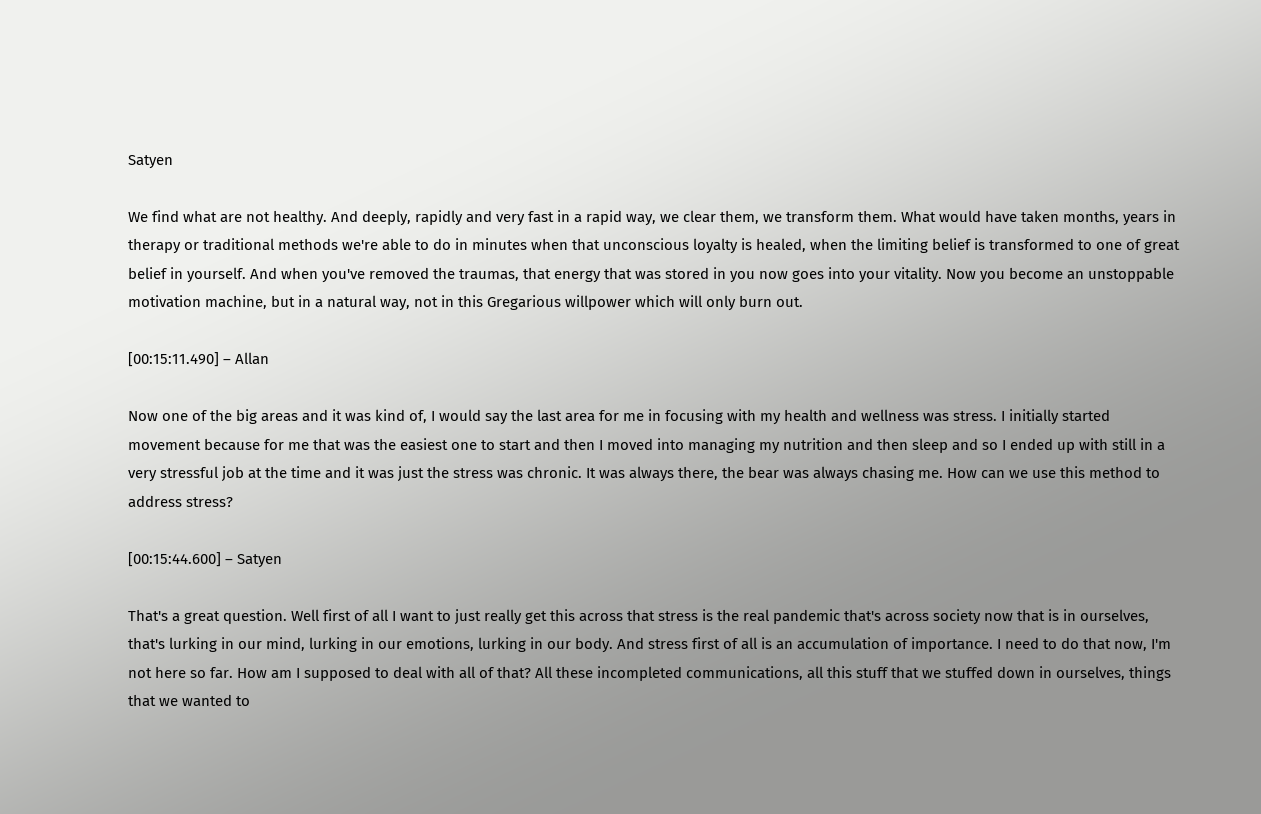Satyen

We find what are not healthy. And deeply, rapidly and very fast in a rapid way, we clear them, we transform them. What would have taken months, years in therapy or traditional methods we're able to do in minutes when that unconscious loyalty is healed, when the limiting belief is transformed to one of great belief in yourself. And when you've removed the traumas, that energy that was stored in you now goes into your vitality. Now you become an unstoppable motivation machine, but in a natural way, not in this Gregarious willpower which will only burn out.

[00:15:11.490] – Allan

Now one of the big areas and it was kind of, I would say the last area for me in focusing with my health and wellness was stress. I initially started movement because for me that was the easiest one to start and then I moved into managing my nutrition and then sleep and so I ended up with still in a very stressful job at the time and it was just the stress was chronic. It was always there, the bear was always chasing me. How can we use this method to address stress?

[00:15:44.600] – Satyen

That's a great question. Well first of all I want to just really get this across that stress is the real pandemic that's across society now that is in ourselves, that's lurking in our mind, lurking in our emotions, lurking in our body. And stress first of all is an accumulation of importance. I need to do that now, I'm not here so far. How am I supposed to deal with all of that? All these incompleted communications, all this stuff that we stuffed down in ourselves, things that we wanted to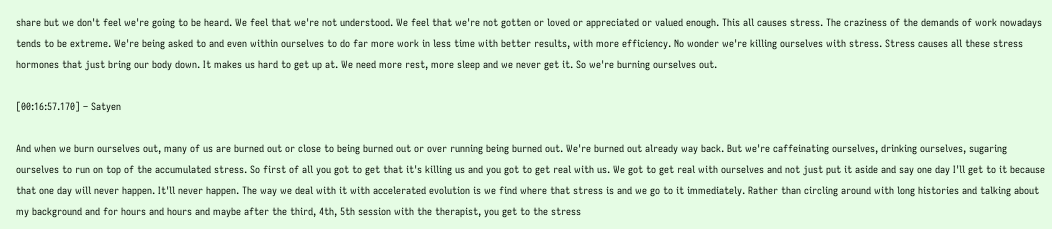share but we don't feel we're going to be heard. We feel that we're not understood. We feel that we're not gotten or loved or appreciated or valued enough. This all causes stress. The craziness of the demands of work nowadays tends to be extreme. We're being asked to and even within ourselves to do far more work in less time with better results, with more efficiency. No wonder we're killing ourselves with stress. Stress causes all these stress hormones that just bring our body down. It makes us hard to get up at. We need more rest, more sleep and we never get it. So we're burning ourselves out.

[00:16:57.170] – Satyen

And when we burn ourselves out, many of us are burned out or close to being burned out or over running being burned out. We're burned out already way back. But we're caffeinating ourselves, drinking ourselves, sugaring ourselves to run on top of the accumulated stress. So first of all you got to get that it's killing us and you got to get real with us. We got to get real with ourselves and not just put it aside and say one day I'll get to it because that one day will never happen. It'll never happen. The way we deal with it with accelerated evolution is we find where that stress is and we go to it immediately. Rather than circling around with long histories and talking about my background and for hours and hours and maybe after the third, 4th, 5th session with the therapist, you get to the stress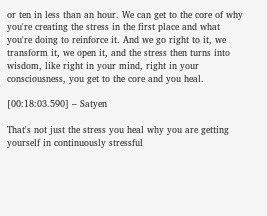or ten in less than an hour. We can get to the core of why you're creating the stress in the first place and what you're doing to reinforce it. And we go right to it, we transform it, we open it, and the stress then turns into wisdom, like right in your mind, right in your consciousness, you get to the core and you heal.

[00:18:03.590] – Satyen

That's not just the stress you heal why you are getting yourself in continuously stressful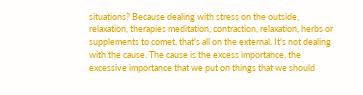situations? Because dealing with stress on the outside, relaxation, therapies meditation, contraction, relaxation, herbs or supplements to comet, that's all on the external. It's not dealing with the cause. The cause is the excess importance, the excessive importance that we put on things that we should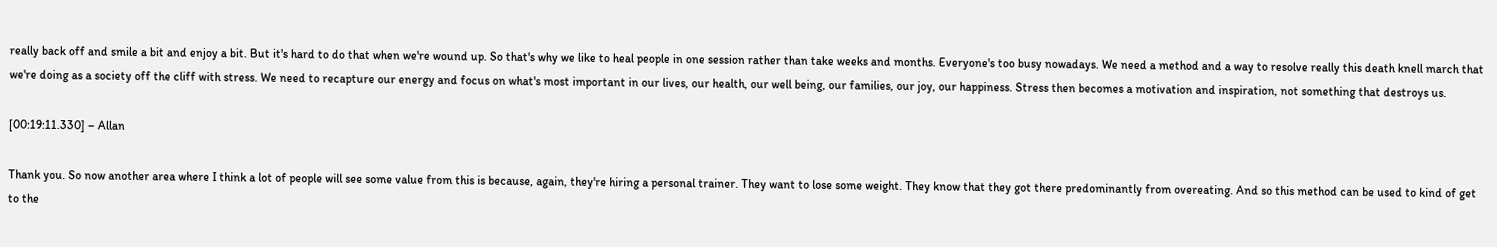really back off and smile a bit and enjoy a bit. But it's hard to do that when we're wound up. So that's why we like to heal people in one session rather than take weeks and months. Everyone's too busy nowadays. We need a method and a way to resolve really this death knell march that we're doing as a society off the cliff with stress. We need to recapture our energy and focus on what's most important in our lives, our health, our well being, our families, our joy, our happiness. Stress then becomes a motivation and inspiration, not something that destroys us.

[00:19:11.330] – Allan

Thank you. So now another area where I think a lot of people will see some value from this is because, again, they're hiring a personal trainer. They want to lose some weight. They know that they got there predominantly from overeating. And so this method can be used to kind of get to the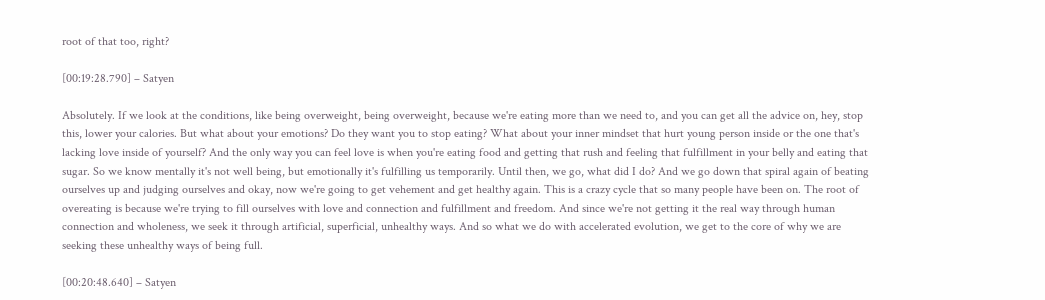root of that too, right?

[00:19:28.790] – Satyen

Absolutely. If we look at the conditions, like being overweight, being overweight, because we're eating more than we need to, and you can get all the advice on, hey, stop this, lower your calories. But what about your emotions? Do they want you to stop eating? What about your inner mindset that hurt young person inside or the one that's lacking love inside of yourself? And the only way you can feel love is when you're eating food and getting that rush and feeling that fulfillment in your belly and eating that sugar. So we know mentally it's not well being, but emotionally it's fulfilling us temporarily. Until then, we go, what did I do? And we go down that spiral again of beating ourselves up and judging ourselves and okay, now we're going to get vehement and get healthy again. This is a crazy cycle that so many people have been on. The root of overeating is because we're trying to fill ourselves with love and connection and fulfillment and freedom. And since we're not getting it the real way through human connection and wholeness, we seek it through artificial, superficial, unhealthy ways. And so what we do with accelerated evolution, we get to the core of why we are seeking these unhealthy ways of being full.

[00:20:48.640] – Satyen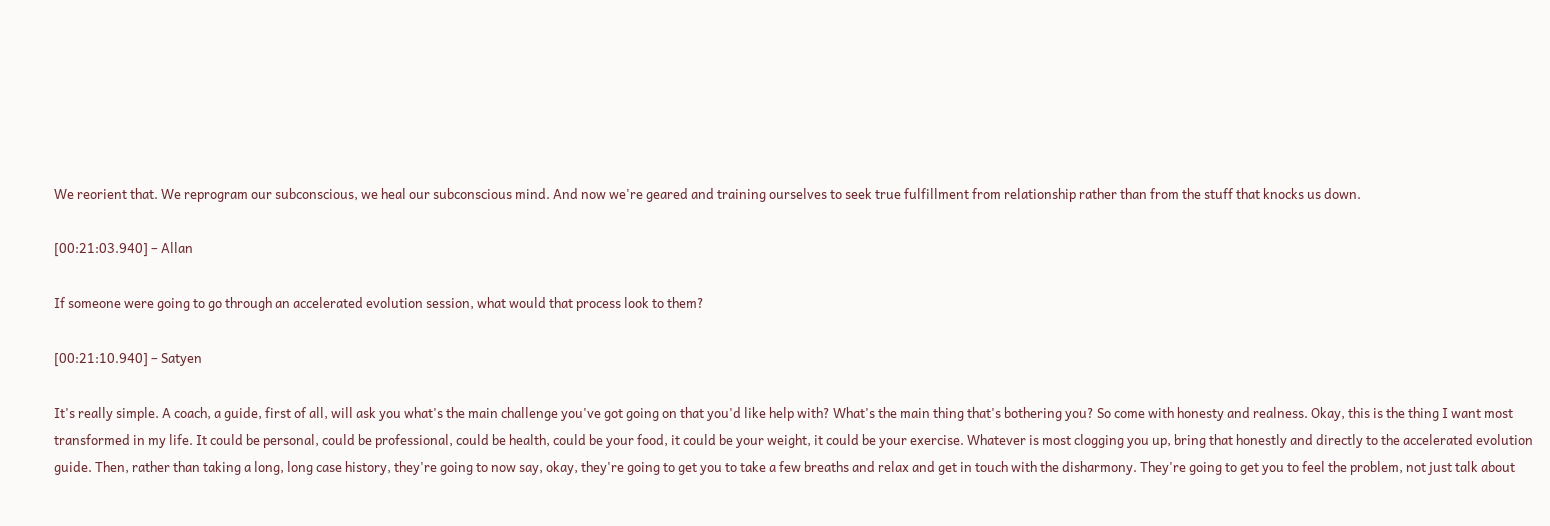We reorient that. We reprogram our subconscious, we heal our subconscious mind. And now we're geared and training ourselves to seek true fulfillment from relationship rather than from the stuff that knocks us down.

[00:21:03.940] – Allan

If someone were going to go through an accelerated evolution session, what would that process look to them?

[00:21:10.940] – Satyen

It's really simple. A coach, a guide, first of all, will ask you what's the main challenge you've got going on that you'd like help with? What's the main thing that's bothering you? So come with honesty and realness. Okay, this is the thing I want most transformed in my life. It could be personal, could be professional, could be health, could be your food, it could be your weight, it could be your exercise. Whatever is most clogging you up, bring that honestly and directly to the accelerated evolution guide. Then, rather than taking a long, long case history, they're going to now say, okay, they're going to get you to take a few breaths and relax and get in touch with the disharmony. They're going to get you to feel the problem, not just talk about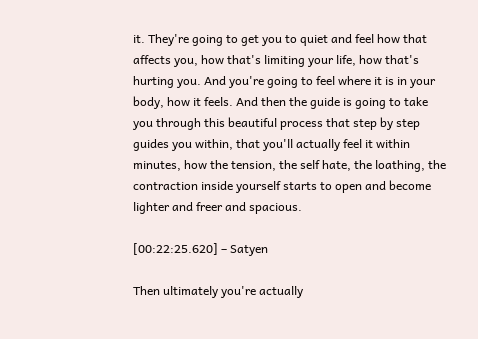it. They're going to get you to quiet and feel how that affects you, how that's limiting your life, how that's hurting you. And you're going to feel where it is in your body, how it feels. And then the guide is going to take you through this beautiful process that step by step guides you within, that you'll actually feel it within minutes, how the tension, the self hate, the loathing, the contraction inside yourself starts to open and become lighter and freer and spacious.

[00:22:25.620] – Satyen

Then ultimately you're actually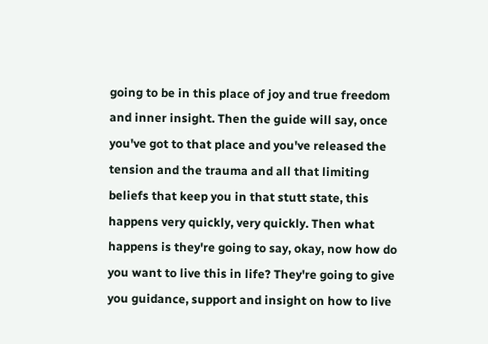going to be in this place of joy and true freedom and inner insight. Then the guide will say, once you've got to that place and you've released the tension and the trauma and all that limiting beliefs that keep you in that stutt state, this happens very quickly, very quickly. Then what happens is they're going to say, okay, now how do you want to live this in life? They're going to give you guidance, support and insight on how to live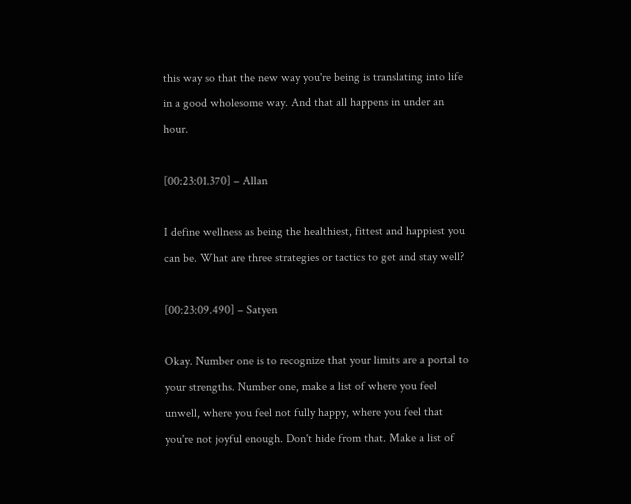this way so that the new way you're being is translating into life in a good wholesome way. And that all happens in under an hour.

[00:23:01.370] – Allan

I define wellness as being the healthiest, fittest and happiest you can be. What are three strategies or tactics to get and stay well?

[00:23:09.490] – Satyen

Okay. Number one is to recognize that your limits are a portal to your strengths. Number one, make a list of where you feel unwell, where you feel not fully happy, where you feel that you're not joyful enough. Don't hide from that. Make a list of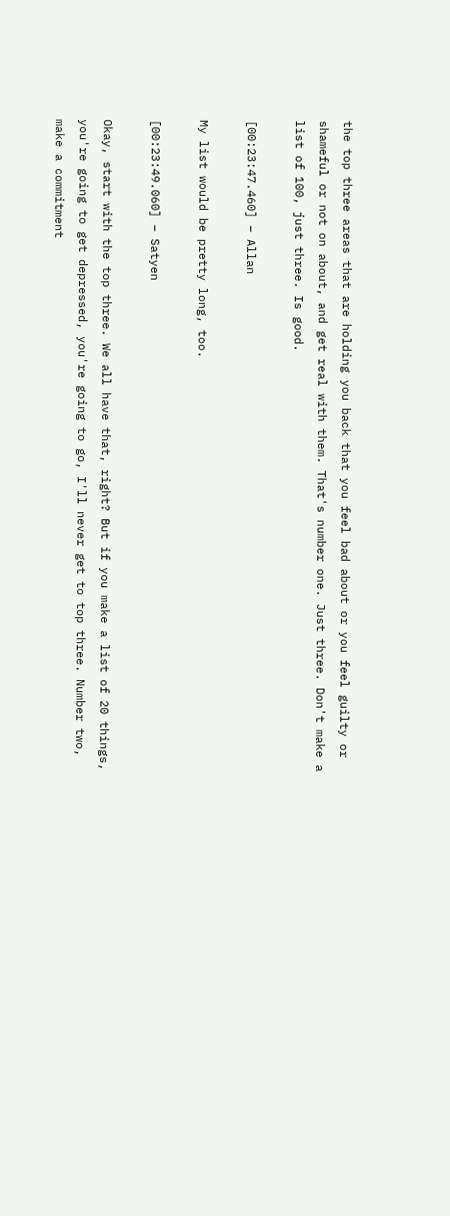the top three areas that are holding you back that you feel bad about or you feel guilty or shameful or not on about, and get real with them. That's number one. Just three. Don't make a list of 100, just three. Is good.

[00:23:47.460] – Allan

My list would be pretty long, too.

[00:23:49.060] – Satyen

Okay, start with the top three. We all have that, right? But if you make a list of 20 things, you're going to get depressed, you're going to go, I'll never get to top three. Number two, make a commitment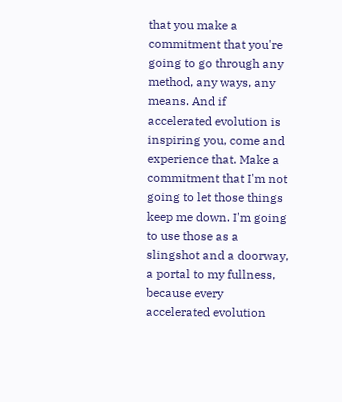that you make a commitment that you're going to go through any method, any ways, any means. And if accelerated evolution is inspiring you, come and experience that. Make a commitment that I'm not going to let those things keep me down. I'm going to use those as a slingshot and a doorway, a portal to my fullness, because every accelerated evolution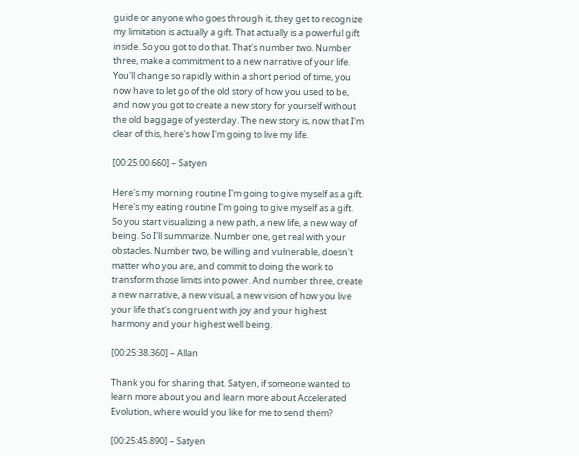guide or anyone who goes through it, they get to recognize my limitation is actually a gift. That actually is a powerful gift inside. So you got to do that. That's number two. Number three, make a commitment to a new narrative of your life. You'll change so rapidly within a short period of time, you now have to let go of the old story of how you used to be, and now you got to create a new story for yourself without the old baggage of yesterday. The new story is, now that I'm clear of this, here's how I'm going to live my life.

[00:25:00.660] – Satyen

Here's my morning routine I'm going to give myself as a gift. Here's my eating routine I'm going to give myself as a gift. So you start visualizing a new path, a new life, a new way of being. So I'll summarize. Number one, get real with your obstacles. Number two, be willing and vulnerable, doesn't matter who you are, and commit to doing the work to transform those limits into power. And number three, create a new narrative, a new visual, a new vision of how you live your life that's congruent with joy and your highest harmony and your highest well being.

[00:25:38.360] – Allan

Thank you for sharing that. Satyen, if someone wanted to learn more about you and learn more about Accelerated Evolution, where would you like for me to send them?

[00:25:45.890] – Satyen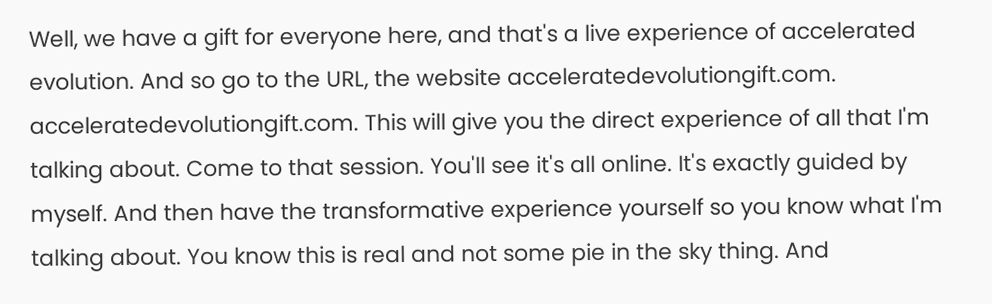Well, we have a gift for everyone here, and that's a live experience of accelerated evolution. And so go to the URL, the website acceleratedevolutiongift.com. acceleratedevolutiongift.com. This will give you the direct experience of all that I'm talking about. Come to that session. You'll see it's all online. It's exactly guided by myself. And then have the transformative experience yourself so you know what I'm talking about. You know this is real and not some pie in the sky thing. And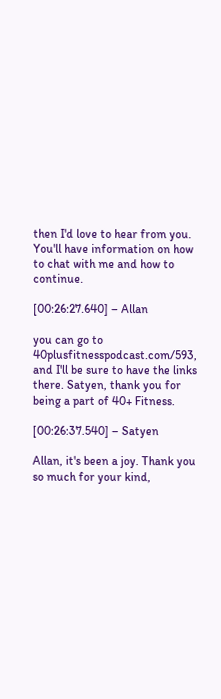then I'd love to hear from you. You'll have information on how to chat with me and how to continue.

[00:26:27.640] – Allan

you can go to 40plusfitnesspodcast.com/593, and I'll be sure to have the links there. Satyen, thank you for being a part of 40+ Fitness.

[00:26:37.540] – Satyen

Allan, it's been a joy. Thank you so much for your kind,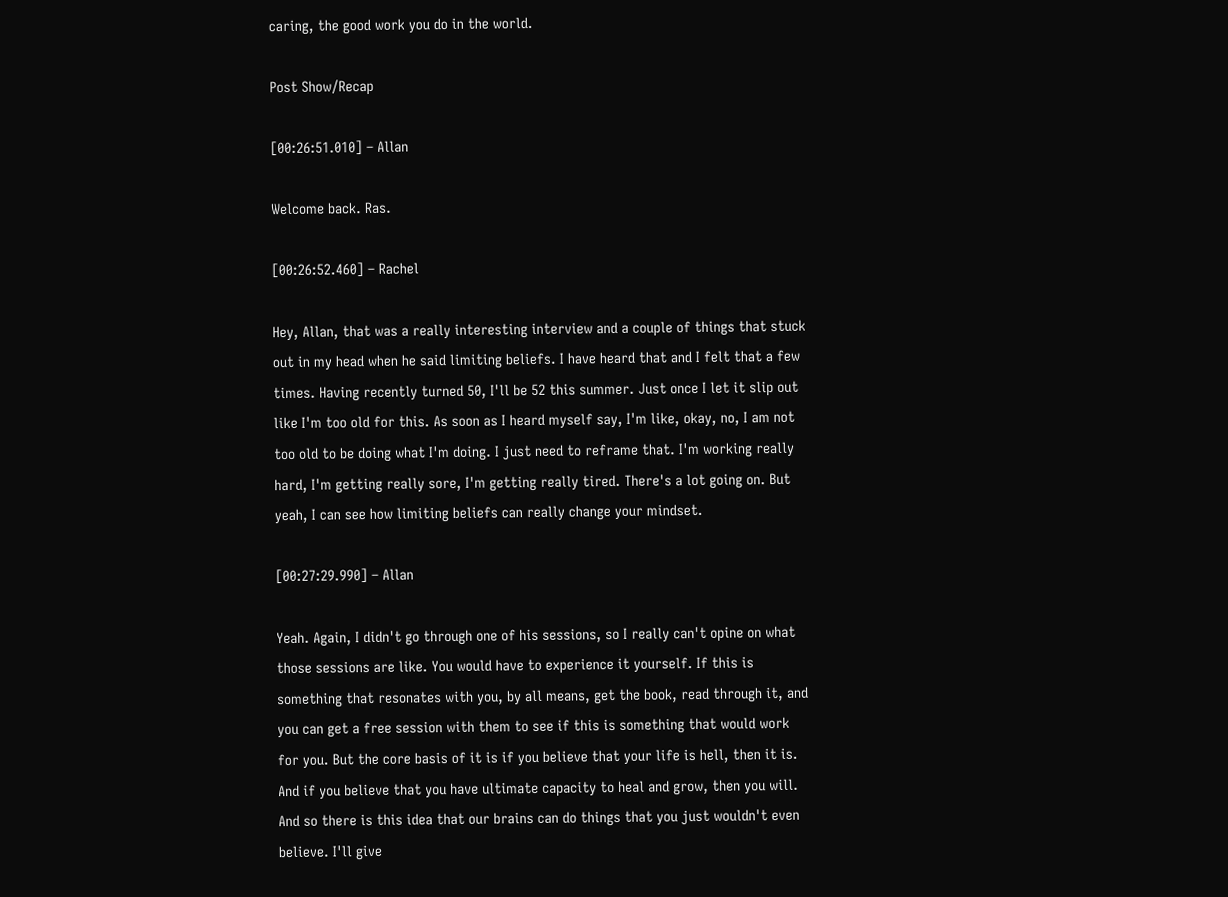caring, the good work you do in the world.

Post Show/Recap

[00:26:51.010] – Allan

Welcome back. Ras.

[00:26:52.460] – Rachel

Hey, Allan, that was a really interesting interview and a couple of things that stuck out in my head when he said limiting beliefs. I have heard that and I felt that a few times. Having recently turned 50, I'll be 52 this summer. Just once I let it slip out like I'm too old for this. As soon as I heard myself say, I'm like, okay, no, I am not too old to be doing what I'm doing. I just need to reframe that. I'm working really hard, I'm getting really sore, I'm getting really tired. There's a lot going on. But yeah, I can see how limiting beliefs can really change your mindset.

[00:27:29.990] – Allan

Yeah. Again, I didn't go through one of his sessions, so I really can't opine on what those sessions are like. You would have to experience it yourself. If this is something that resonates with you, by all means, get the book, read through it, and you can get a free session with them to see if this is something that would work for you. But the core basis of it is if you believe that your life is hell, then it is. And if you believe that you have ultimate capacity to heal and grow, then you will. And so there is this idea that our brains can do things that you just wouldn't even believe. I'll give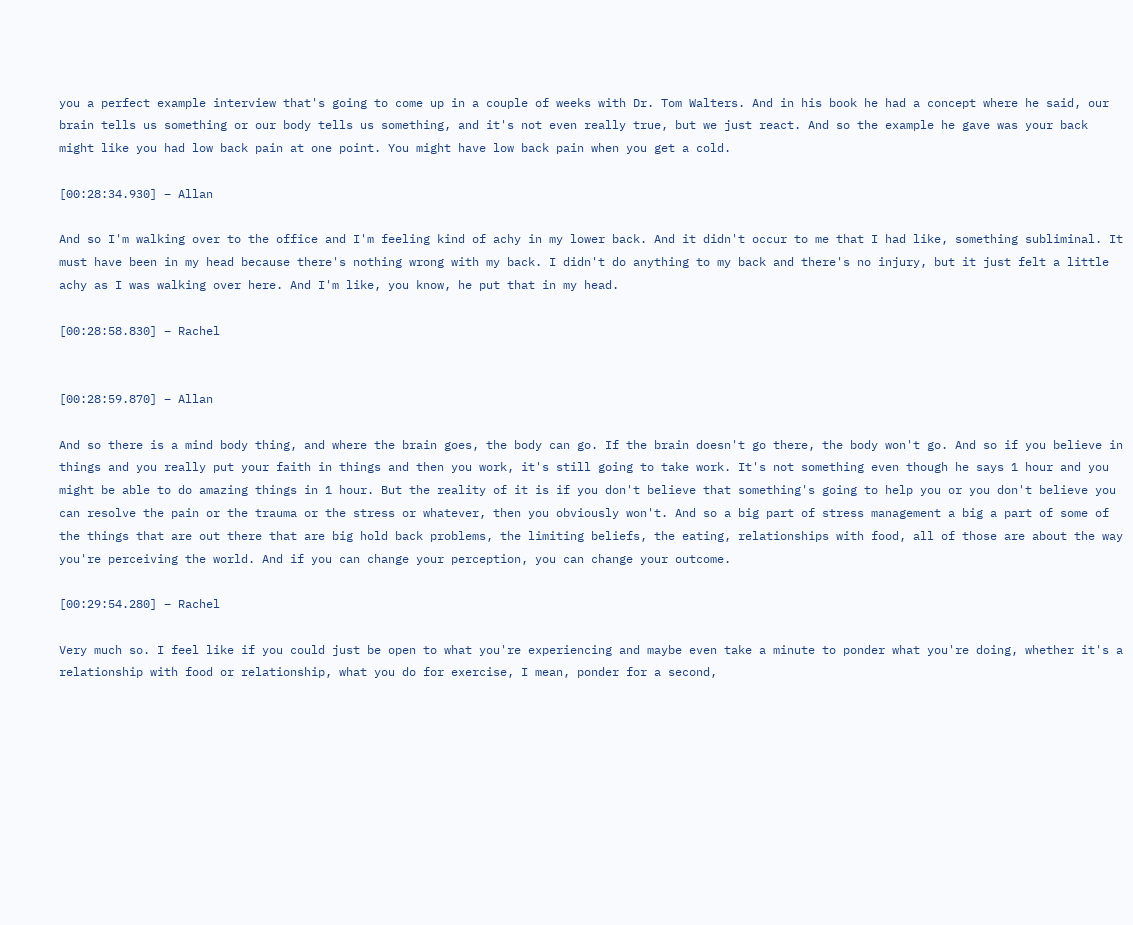you a perfect example interview that's going to come up in a couple of weeks with Dr. Tom Walters. And in his book he had a concept where he said, our brain tells us something or our body tells us something, and it's not even really true, but we just react. And so the example he gave was your back might like you had low back pain at one point. You might have low back pain when you get a cold.

[00:28:34.930] – Allan

And so I'm walking over to the office and I'm feeling kind of achy in my lower back. And it didn't occur to me that I had like, something subliminal. It must have been in my head because there's nothing wrong with my back. I didn't do anything to my back and there's no injury, but it just felt a little achy as I was walking over here. And I'm like, you know, he put that in my head.

[00:28:58.830] – Rachel


[00:28:59.870] – Allan

And so there is a mind body thing, and where the brain goes, the body can go. If the brain doesn't go there, the body won't go. And so if you believe in things and you really put your faith in things and then you work, it's still going to take work. It's not something even though he says 1 hour and you might be able to do amazing things in 1 hour. But the reality of it is if you don't believe that something's going to help you or you don't believe you can resolve the pain or the trauma or the stress or whatever, then you obviously won't. And so a big part of stress management a big a part of some of the things that are out there that are big hold back problems, the limiting beliefs, the eating, relationships with food, all of those are about the way you're perceiving the world. And if you can change your perception, you can change your outcome.

[00:29:54.280] – Rachel

Very much so. I feel like if you could just be open to what you're experiencing and maybe even take a minute to ponder what you're doing, whether it's a relationship with food or relationship, what you do for exercise, I mean, ponder for a second,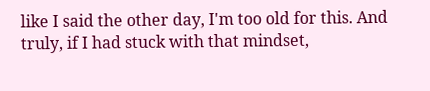like I said the other day, I'm too old for this. And truly, if I had stuck with that mindset,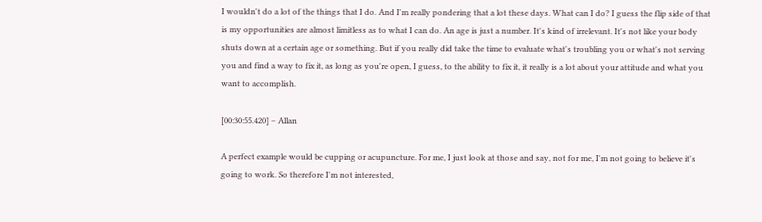I wouldn't do a lot of the things that I do. And I'm really pondering that a lot these days. What can I do? I guess the flip side of that is my opportunities are almost limitless as to what I can do. An age is just a number. It's kind of irrelevant. It's not like your body shuts down at a certain age or something. But if you really did take the time to evaluate what's troubling you or what's not serving you and find a way to fix it, as long as you're open, I guess, to the ability to fix it, it really is a lot about your attitude and what you want to accomplish.

[00:30:55.420] – Allan

A perfect example would be cupping or acupuncture. For me, I just look at those and say, not for me, I'm not going to believe it's going to work. So therefore I'm not interested,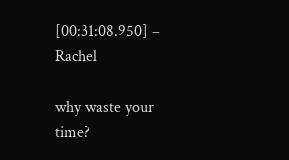[00:31:08.950] – Rachel

why waste your time?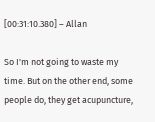[00:31:10.380] – Allan

So I'm not going to waste my time. But on the other end, some people do, they get acupuncture,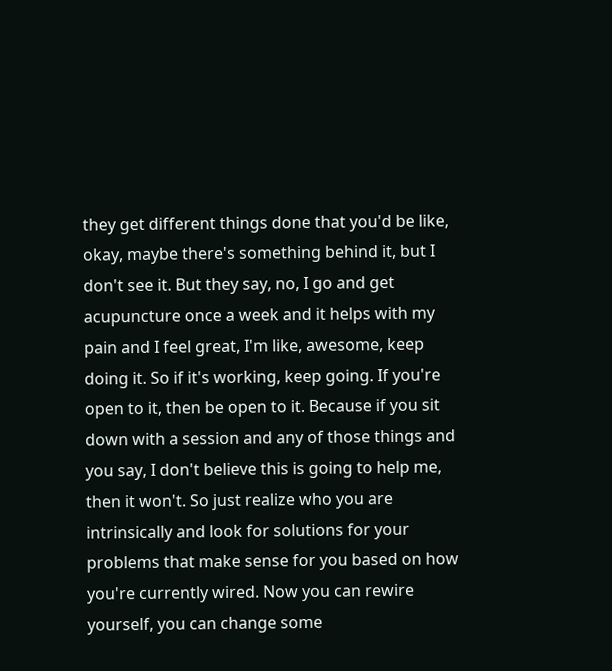they get different things done that you'd be like, okay, maybe there's something behind it, but I don't see it. But they say, no, I go and get acupuncture once a week and it helps with my pain and I feel great, I'm like, awesome, keep doing it. So if it's working, keep going. If you're open to it, then be open to it. Because if you sit down with a session and any of those things and you say, I don't believe this is going to help me, then it won't. So just realize who you are intrinsically and look for solutions for your problems that make sense for you based on how you're currently wired. Now you can rewire yourself, you can change some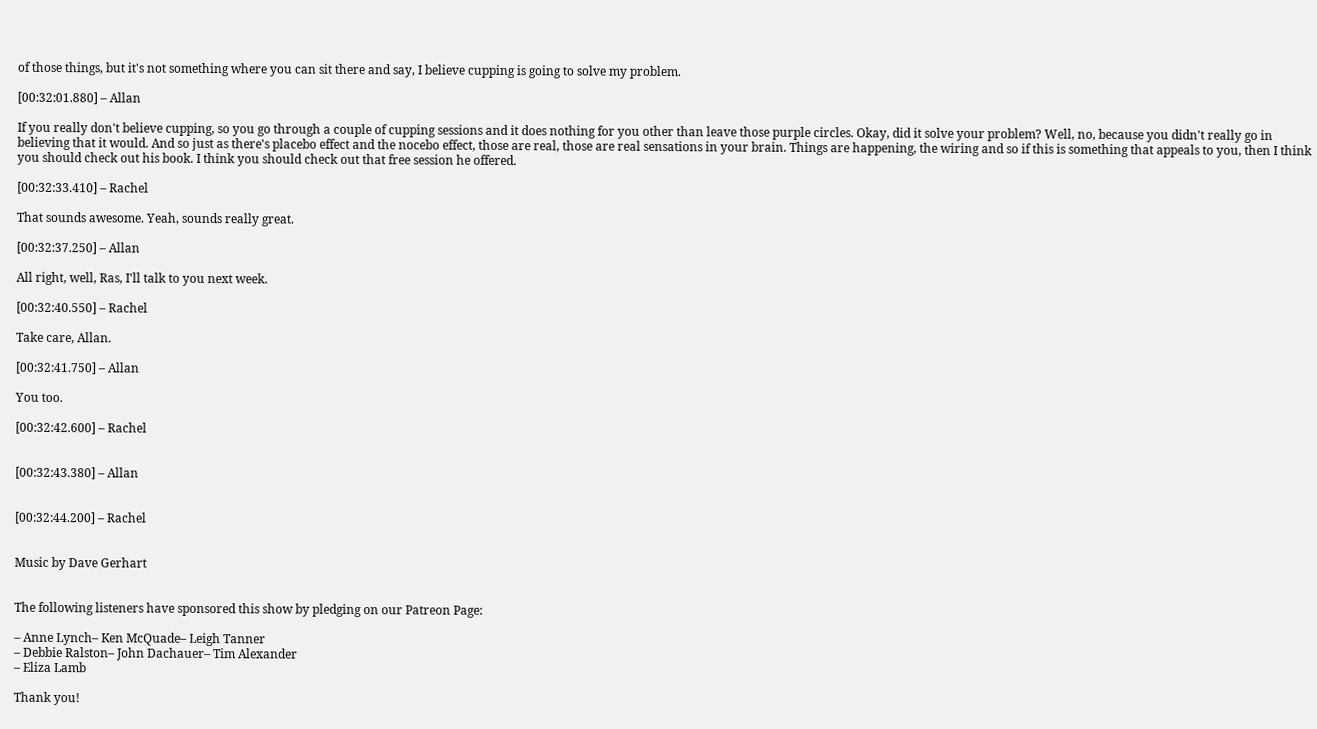of those things, but it's not something where you can sit there and say, I believe cupping is going to solve my problem.

[00:32:01.880] – Allan

If you really don't believe cupping, so you go through a couple of cupping sessions and it does nothing for you other than leave those purple circles. Okay, did it solve your problem? Well, no, because you didn't really go in believing that it would. And so just as there's placebo effect and the nocebo effect, those are real, those are real sensations in your brain. Things are happening, the wiring and so if this is something that appeals to you, then I think you should check out his book. I think you should check out that free session he offered.

[00:32:33.410] – Rachel

That sounds awesome. Yeah, sounds really great.

[00:32:37.250] – Allan

All right, well, Ras, I'll talk to you next week.

[00:32:40.550] – Rachel

Take care, Allan.

[00:32:41.750] – Allan

You too.

[00:32:42.600] – Rachel


[00:32:43.380] – Allan


[00:32:44.200] – Rachel


Music by Dave Gerhart


The following listeners have sponsored this show by pledging on our Patreon Page:

– Anne Lynch– Ken McQuade– Leigh Tanner
– Debbie Ralston– John Dachauer– Tim Alexander
– Eliza Lamb

Thank you!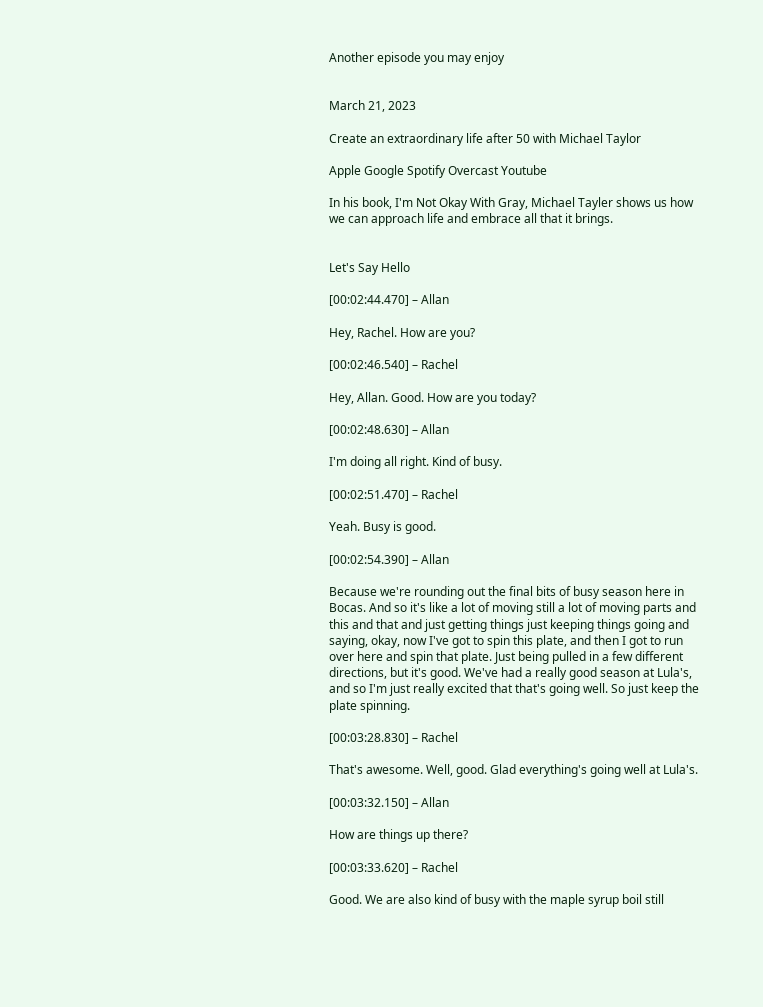Another episode you may enjoy


March 21, 2023

Create an extraordinary life after 50 with Michael Taylor

Apple Google Spotify Overcast Youtube

In his book, I'm Not Okay With Gray, Michael Tayler shows us how we can approach life and embrace all that it brings.


Let's Say Hello

[00:02:44.470] – Allan

Hey, Rachel. How are you?

[00:02:46.540] – Rachel

Hey, Allan. Good. How are you today?

[00:02:48.630] – Allan

I'm doing all right. Kind of busy.

[00:02:51.470] – Rachel

Yeah. Busy is good.

[00:02:54.390] – Allan

Because we're rounding out the final bits of busy season here in Bocas. And so it's like a lot of moving still a lot of moving parts and this and that and just getting things just keeping things going and saying, okay, now I've got to spin this plate, and then I got to run over here and spin that plate. Just being pulled in a few different directions, but it's good. We've had a really good season at Lula's, and so I'm just really excited that that's going well. So just keep the plate spinning.

[00:03:28.830] – Rachel

That's awesome. Well, good. Glad everything's going well at Lula's.

[00:03:32.150] – Allan

How are things up there?

[00:03:33.620] – Rachel

Good. We are also kind of busy with the maple syrup boil still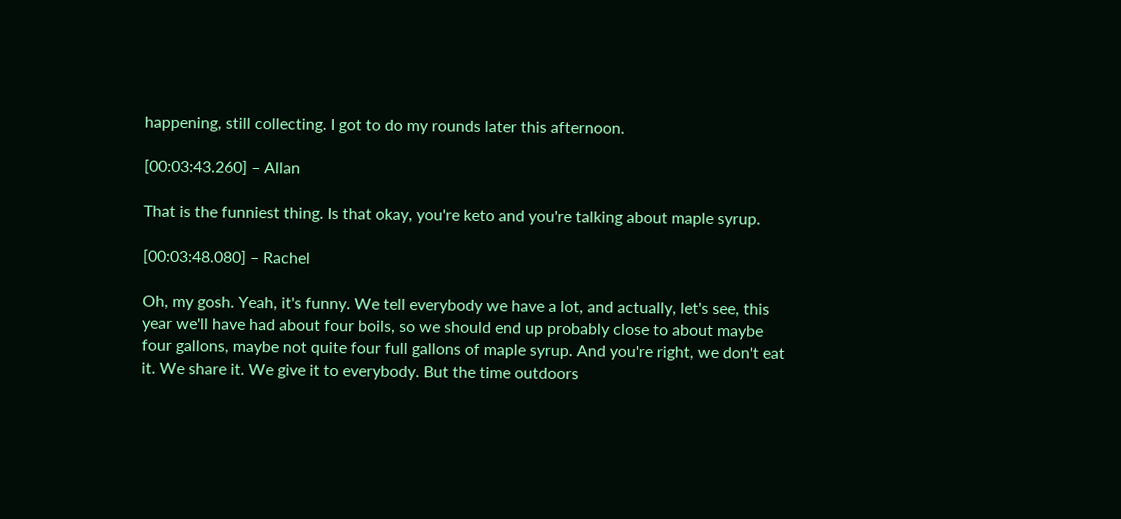happening, still collecting. I got to do my rounds later this afternoon.

[00:03:43.260] – Allan

That is the funniest thing. Is that okay, you're keto and you're talking about maple syrup.

[00:03:48.080] – Rachel

Oh, my gosh. Yeah, it's funny. We tell everybody we have a lot, and actually, let's see, this year we'll have had about four boils, so we should end up probably close to about maybe four gallons, maybe not quite four full gallons of maple syrup. And you're right, we don't eat it. We share it. We give it to everybody. But the time outdoors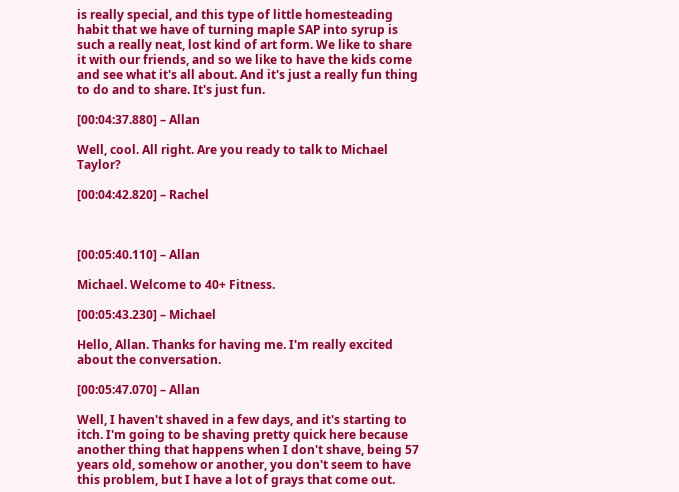is really special, and this type of little homesteading habit that we have of turning maple SAP into syrup is such a really neat, lost kind of art form. We like to share it with our friends, and so we like to have the kids come and see what it's all about. And it's just a really fun thing to do and to share. It's just fun.

[00:04:37.880] – Allan

Well, cool. All right. Are you ready to talk to Michael Taylor?

[00:04:42.820] – Rachel



[00:05:40.110] – Allan

Michael. Welcome to 40+ Fitness.

[00:05:43.230] – Michael

Hello, Allan. Thanks for having me. I'm really excited about the conversation.

[00:05:47.070] – Allan

Well, I haven't shaved in a few days, and it's starting to itch. I'm going to be shaving pretty quick here because another thing that happens when I don't shave, being 57 years old, somehow or another, you don't seem to have this problem, but I have a lot of grays that come out.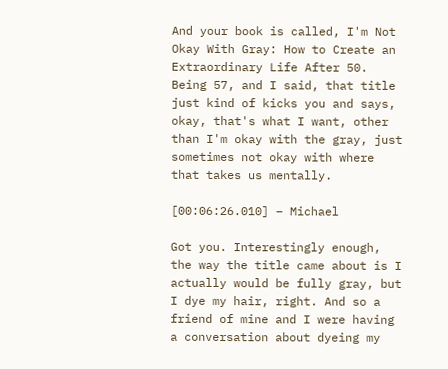And your book is called, I'm Not Okay With Gray: How to Create an Extraordinary Life After 50. Being 57, and I said, that title just kind of kicks you and says, okay, that's what I want, other than I'm okay with the gray, just sometimes not okay with where that takes us mentally.

[00:06:26.010] – Michael

Got you. Interestingly enough, the way the title came about is I actually would be fully gray, but I dye my hair, right. And so a friend of mine and I were having a conversation about dyeing my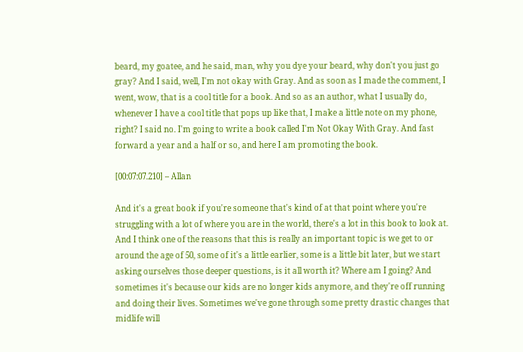beard, my goatee, and he said, man, why you dye your beard, why don't you just go gray? And I said, well, I'm not okay with Gray. And as soon as I made the comment, I went, wow, that is a cool title for a book. And so as an author, what I usually do, whenever I have a cool title that pops up like that, I make a little note on my phone, right? I said no. I'm going to write a book called I'm Not Okay With Gray. And fast forward a year and a half or so, and here I am promoting the book.

[00:07:07.210] – Allan

And it's a great book if you're someone that's kind of at that point where you're struggling with a lot of where you are in the world, there's a lot in this book to look at. And I think one of the reasons that this is really an important topic is we get to or around the age of 50, some of it's a little earlier, some is a little bit later, but we start asking ourselves those deeper questions, is it all worth it? Where am I going? And sometimes it's because our kids are no longer kids anymore, and they're off running and doing their lives. Sometimes we've gone through some pretty drastic changes that midlife will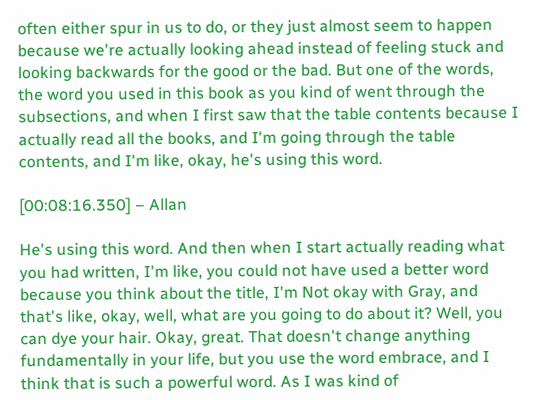often either spur in us to do, or they just almost seem to happen because we're actually looking ahead instead of feeling stuck and looking backwards for the good or the bad. But one of the words, the word you used in this book as you kind of went through the subsections, and when I first saw that the table contents because I actually read all the books, and I'm going through the table contents, and I'm like, okay, he's using this word.

[00:08:16.350] – Allan

He's using this word. And then when I start actually reading what you had written, I'm like, you could not have used a better word because you think about the title, I'm Not okay with Gray, and that's like, okay, well, what are you going to do about it? Well, you can dye your hair. Okay, great. That doesn't change anything fundamentally in your life, but you use the word embrace, and I think that is such a powerful word. As I was kind of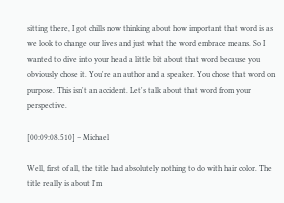sitting there, I got chills now thinking about how important that word is as we look to change our lives and just what the word embrace means. So I wanted to dive into your head a little bit about that word because you obviously chose it. You're an author and a speaker. You chose that word on purpose. This isn't an accident. Let's talk about that word from your perspective.

[00:09:08.510] – Michael

Well, first of all, the title had absolutely nothing to do with hair color. The title really is about I'm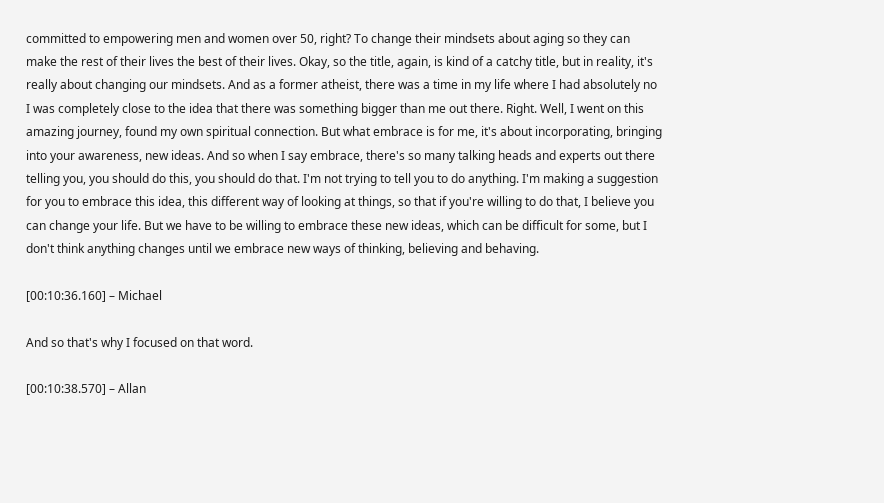committed to empowering men and women over 50, right? To change their mindsets about aging so they can make the rest of their lives the best of their lives. Okay, so the title, again, is kind of a catchy title, but in reality, it's really about changing our mindsets. And as a former atheist, there was a time in my life where I had absolutely no I was completely close to the idea that there was something bigger than me out there. Right. Well, I went on this amazing journey, found my own spiritual connection. But what embrace is for me, it's about incorporating, bringing into your awareness, new ideas. And so when I say embrace, there's so many talking heads and experts out there telling you, you should do this, you should do that. I'm not trying to tell you to do anything. I'm making a suggestion for you to embrace this idea, this different way of looking at things, so that if you're willing to do that, I believe you can change your life. But we have to be willing to embrace these new ideas, which can be difficult for some, but I don't think anything changes until we embrace new ways of thinking, believing and behaving.

[00:10:36.160] – Michael

And so that's why I focused on that word.

[00:10:38.570] – Allan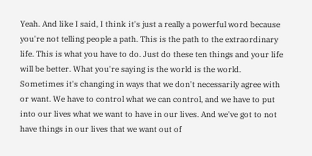Yeah. And like I said, I think it's just a really a powerful word because you're not telling people a path. This is the path to the extraordinary life. This is what you have to do. Just do these ten things and your life will be better. What you're saying is the world is the world. Sometimes it's changing in ways that we don't necessarily agree with or want. We have to control what we can control, and we have to put into our lives what we want to have in our lives. And we've got to not have things in our lives that we want out of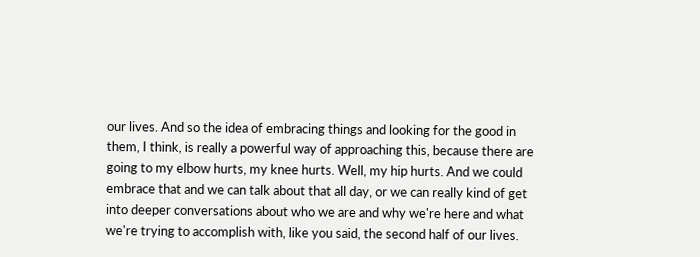our lives. And so the idea of embracing things and looking for the good in them, I think, is really a powerful way of approaching this, because there are going to my elbow hurts, my knee hurts. Well, my hip hurts. And we could embrace that and we can talk about that all day, or we can really kind of get into deeper conversations about who we are and why we're here and what we're trying to accomplish with, like you said, the second half of our lives.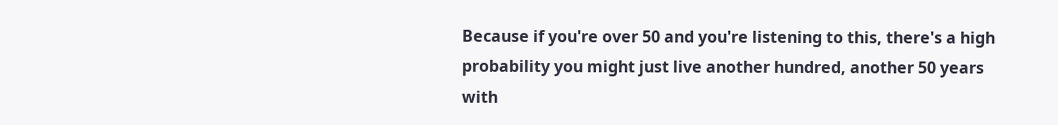Because if you're over 50 and you're listening to this, there's a high probability you might just live another hundred, another 50 years with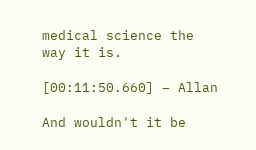medical science the way it is.

[00:11:50.660] – Allan

And wouldn't it be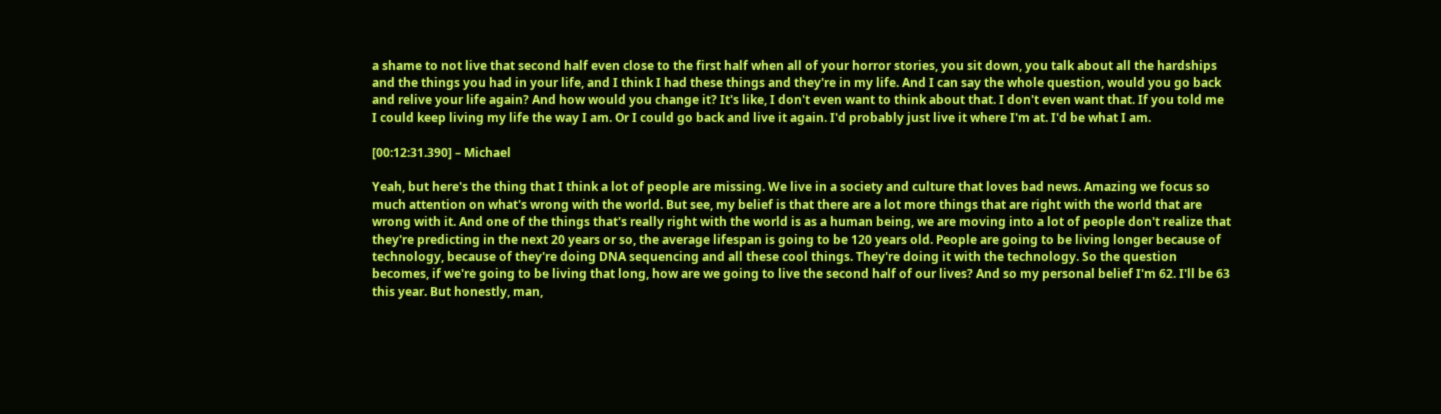a shame to not live that second half even close to the first half when all of your horror stories, you sit down, you talk about all the hardships and the things you had in your life, and I think I had these things and they're in my life. And I can say the whole question, would you go back and relive your life again? And how would you change it? It's like, I don't even want to think about that. I don't even want that. If you told me I could keep living my life the way I am. Or I could go back and live it again. I'd probably just live it where I'm at. I'd be what I am.

[00:12:31.390] – Michael

Yeah, but here's the thing that I think a lot of people are missing. We live in a society and culture that loves bad news. Amazing we focus so much attention on what's wrong with the world. But see, my belief is that there are a lot more things that are right with the world that are wrong with it. And one of the things that's really right with the world is as a human being, we are moving into a lot of people don't realize that they're predicting in the next 20 years or so, the average lifespan is going to be 120 years old. People are going to be living longer because of technology, because of they're doing DNA sequencing and all these cool things. They're doing it with the technology. So the question becomes, if we're going to be living that long, how are we going to live the second half of our lives? And so my personal belief I'm 62. I'll be 63 this year. But honestly, man,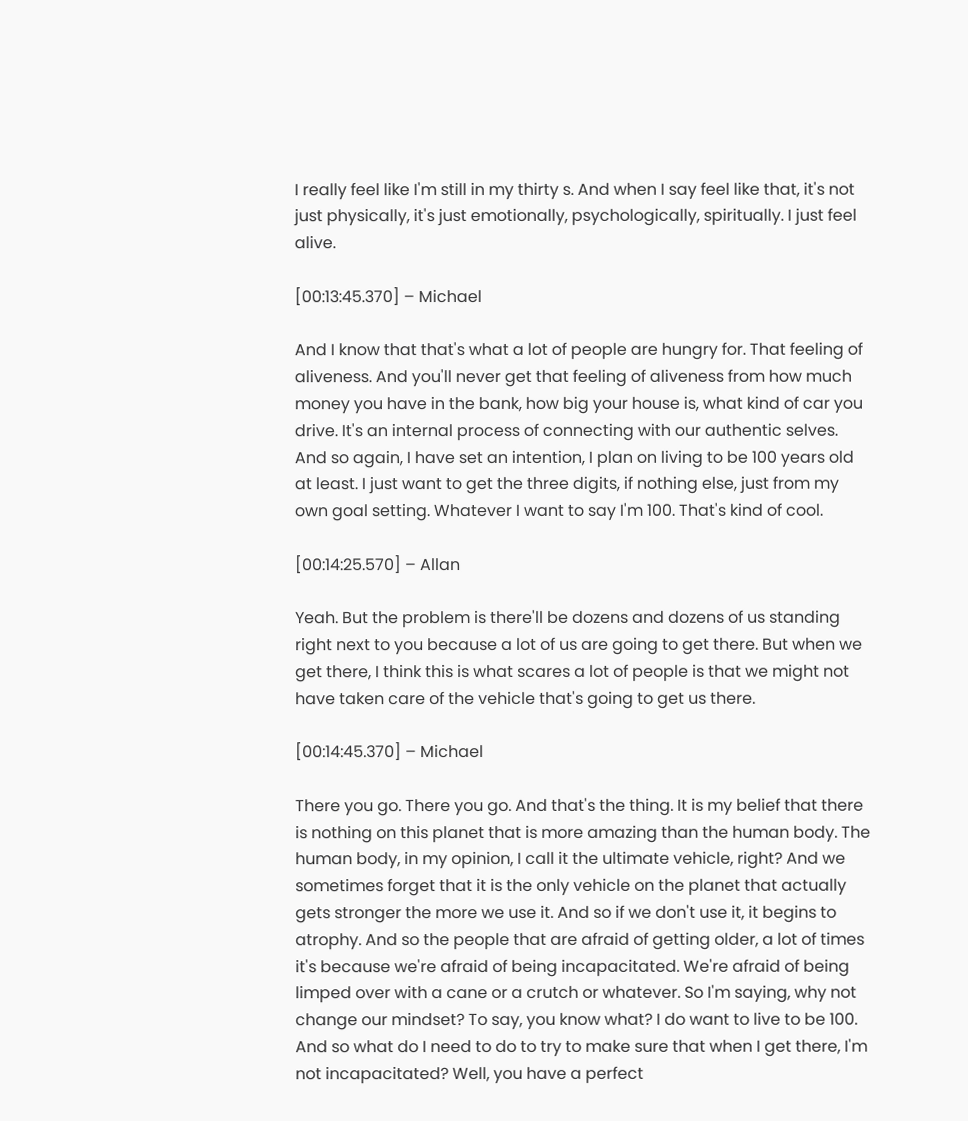I really feel like I'm still in my thirty s. And when I say feel like that, it's not just physically, it's just emotionally, psychologically, spiritually. I just feel alive.

[00:13:45.370] – Michael

And I know that that's what a lot of people are hungry for. That feeling of aliveness. And you'll never get that feeling of aliveness from how much money you have in the bank, how big your house is, what kind of car you drive. It's an internal process of connecting with our authentic selves. And so again, I have set an intention, I plan on living to be 100 years old at least. I just want to get the three digits, if nothing else, just from my own goal setting. Whatever I want to say I'm 100. That's kind of cool.

[00:14:25.570] – Allan

Yeah. But the problem is there'll be dozens and dozens of us standing right next to you because a lot of us are going to get there. But when we get there, I think this is what scares a lot of people is that we might not have taken care of the vehicle that's going to get us there.

[00:14:45.370] – Michael

There you go. There you go. And that's the thing. It is my belief that there is nothing on this planet that is more amazing than the human body. The human body, in my opinion, I call it the ultimate vehicle, right? And we sometimes forget that it is the only vehicle on the planet that actually gets stronger the more we use it. And so if we don't use it, it begins to atrophy. And so the people that are afraid of getting older, a lot of times it's because we're afraid of being incapacitated. We're afraid of being limped over with a cane or a crutch or whatever. So I'm saying, why not change our mindset? To say, you know what? I do want to live to be 100. And so what do I need to do to try to make sure that when I get there, I'm not incapacitated? Well, you have a perfect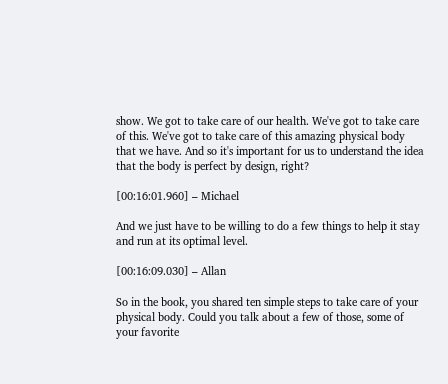show. We got to take care of our health. We've got to take care of this. We've got to take care of this amazing physical body that we have. And so it's important for us to understand the idea that the body is perfect by design, right?

[00:16:01.960] – Michael

And we just have to be willing to do a few things to help it stay and run at its optimal level.

[00:16:09.030] – Allan

So in the book, you shared ten simple steps to take care of your physical body. Could you talk about a few of those, some of your favorite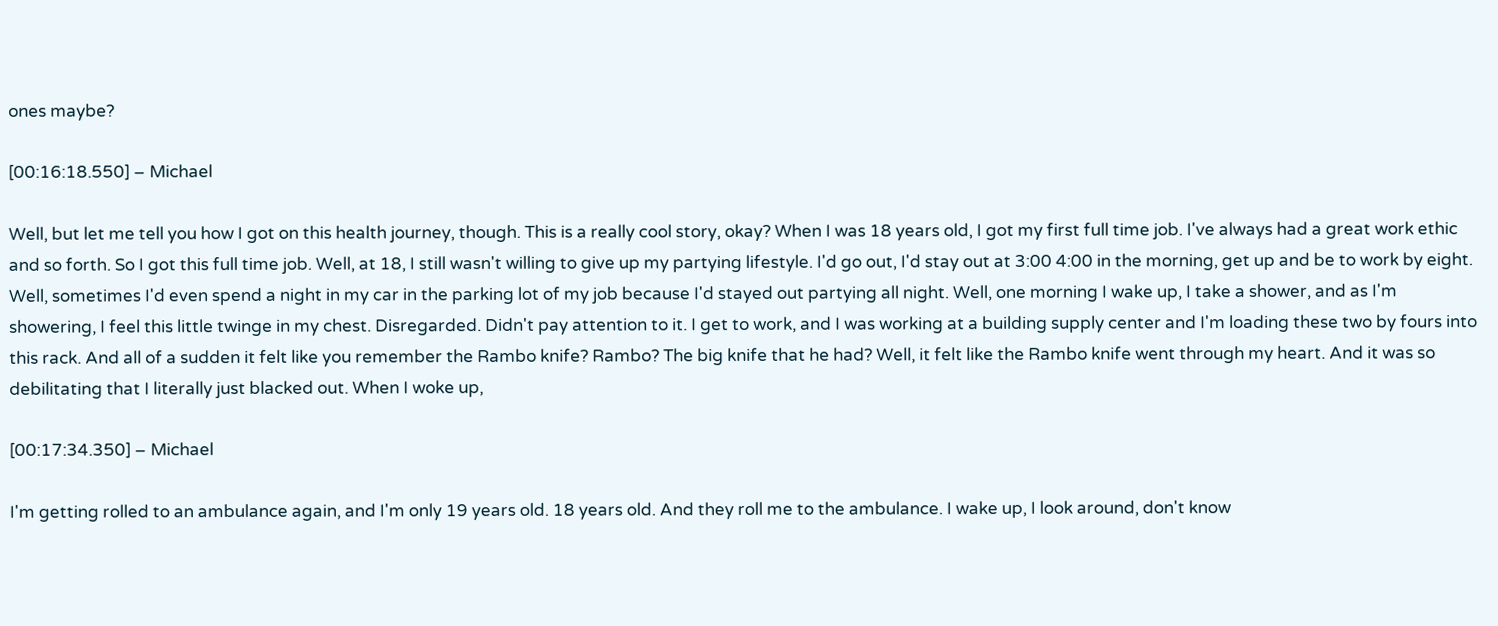ones maybe?

[00:16:18.550] – Michael

Well, but let me tell you how I got on this health journey, though. This is a really cool story, okay? When I was 18 years old, I got my first full time job. I've always had a great work ethic and so forth. So I got this full time job. Well, at 18, I still wasn't willing to give up my partying lifestyle. I'd go out, I'd stay out at 3:00 4:00 in the morning, get up and be to work by eight. Well, sometimes I'd even spend a night in my car in the parking lot of my job because I'd stayed out partying all night. Well, one morning I wake up, I take a shower, and as I'm showering, I feel this little twinge in my chest. Disregarded. Didn't pay attention to it. I get to work, and I was working at a building supply center and I'm loading these two by fours into this rack. And all of a sudden it felt like you remember the Rambo knife? Rambo? The big knife that he had? Well, it felt like the Rambo knife went through my heart. And it was so debilitating that I literally just blacked out. When I woke up,

[00:17:34.350] – Michael

I'm getting rolled to an ambulance again, and I'm only 19 years old. 18 years old. And they roll me to the ambulance. I wake up, I look around, don't know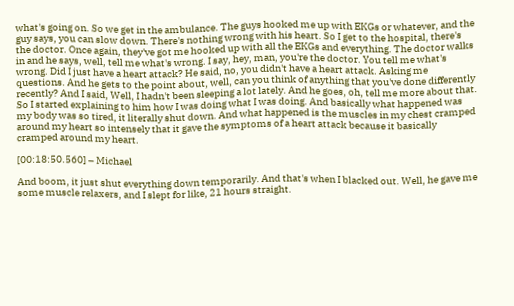what's going on. So we get in the ambulance. The guys hooked me up with EKGs or whatever, and the guy says, you can slow down. There's nothing wrong with his heart. So I get to the hospital, there's the doctor. Once again, they've got me hooked up with all the EKGs and everything. The doctor walks in and he says, well, tell me what's wrong. I say, hey, man, you're the doctor. You tell me what's wrong. Did I just have a heart attack? He said, no, you didn't have a heart attack. Asking me questions. And he gets to the point about, well, can you think of anything that you've done differently recently? And I said, Well, I hadn't been sleeping a lot lately. And he goes, oh, tell me more about that. So I started explaining to him how I was doing what I was doing. And basically what happened was my body was so tired, it literally shut down. And what happened is the muscles in my chest cramped around my heart so intensely that it gave the symptoms of a heart attack because it basically cramped around my heart.

[00:18:50.560] – Michael

And boom, it just shut everything down temporarily. And that's when I blacked out. Well, he gave me some muscle relaxers, and I slept for like, 21 hours straight.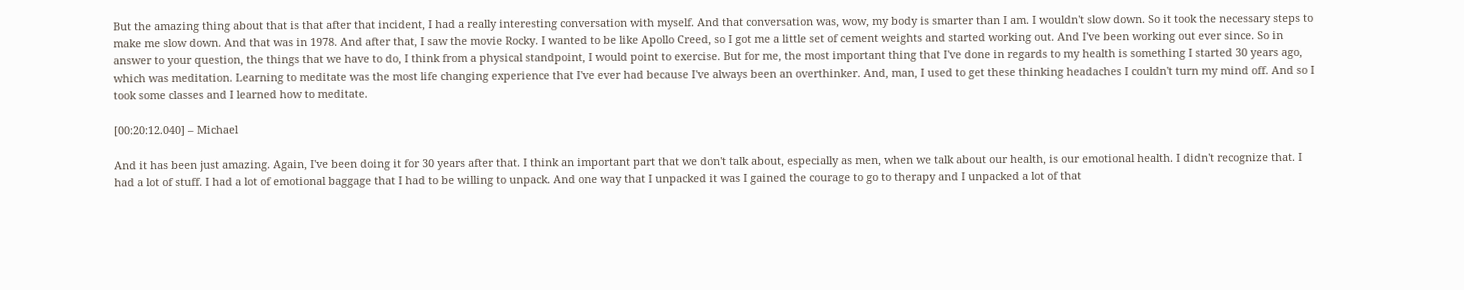But the amazing thing about that is that after that incident, I had a really interesting conversation with myself. And that conversation was, wow, my body is smarter than I am. I wouldn't slow down. So it took the necessary steps to make me slow down. And that was in 1978. And after that, I saw the movie Rocky. I wanted to be like Apollo Creed, so I got me a little set of cement weights and started working out. And I've been working out ever since. So in answer to your question, the things that we have to do, I think from a physical standpoint, I would point to exercise. But for me, the most important thing that I've done in regards to my health is something I started 30 years ago, which was meditation. Learning to meditate was the most life changing experience that I've ever had because I've always been an overthinker. And, man, I used to get these thinking headaches I couldn't turn my mind off. And so I took some classes and I learned how to meditate.

[00:20:12.040] – Michael

And it has been just amazing. Again, I've been doing it for 30 years after that. I think an important part that we don't talk about, especially as men, when we talk about our health, is our emotional health. I didn't recognize that. I had a lot of stuff. I had a lot of emotional baggage that I had to be willing to unpack. And one way that I unpacked it was I gained the courage to go to therapy and I unpacked a lot of that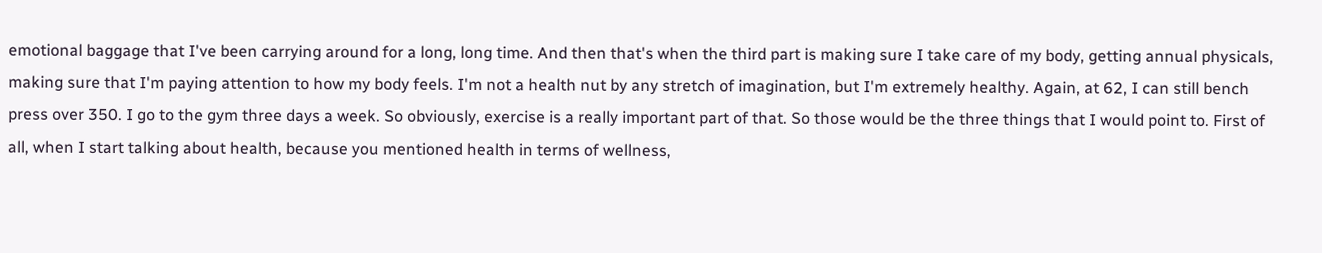emotional baggage that I've been carrying around for a long, long time. And then that's when the third part is making sure I take care of my body, getting annual physicals, making sure that I'm paying attention to how my body feels. I'm not a health nut by any stretch of imagination, but I'm extremely healthy. Again, at 62, I can still bench press over 350. I go to the gym three days a week. So obviously, exercise is a really important part of that. So those would be the three things that I would point to. First of all, when I start talking about health, because you mentioned health in terms of wellness,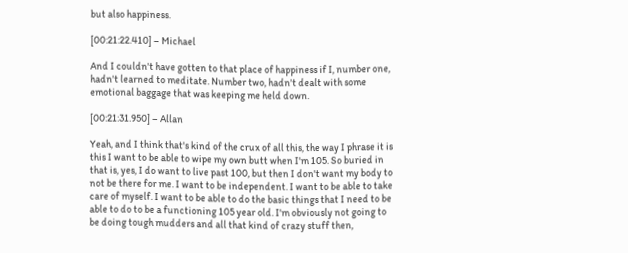but also happiness.

[00:21:22.410] – Michael

And I couldn't have gotten to that place of happiness if I, number one, hadn't learned to meditate. Number two, hadn't dealt with some emotional baggage that was keeping me held down.

[00:21:31.950] – Allan

Yeah, and I think that's kind of the crux of all this, the way I phrase it is this I want to be able to wipe my own butt when I'm 105. So buried in that is, yes, I do want to live past 100, but then I don't want my body to not be there for me. I want to be independent. I want to be able to take care of myself. I want to be able to do the basic things that I need to be able to do to be a functioning 105 year old. I'm obviously not going to be doing tough mudders and all that kind of crazy stuff then,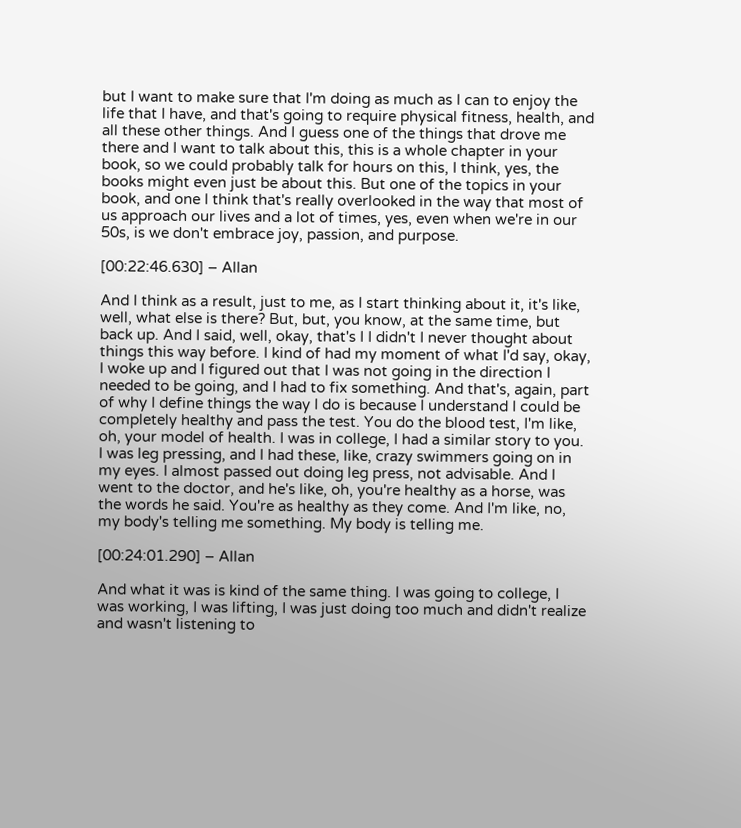but I want to make sure that I'm doing as much as I can to enjoy the life that I have, and that's going to require physical fitness, health, and all these other things. And I guess one of the things that drove me there and I want to talk about this, this is a whole chapter in your book, so we could probably talk for hours on this, I think, yes, the books might even just be about this. But one of the topics in your book, and one I think that's really overlooked in the way that most of us approach our lives and a lot of times, yes, even when we're in our 50s, is we don't embrace joy, passion, and purpose.

[00:22:46.630] – Allan

And I think as a result, just to me, as I start thinking about it, it's like, well, what else is there? But, but, you know, at the same time, but back up. And I said, well, okay, that's I I didn't I never thought about things this way before. I kind of had my moment of what I'd say, okay, I woke up and I figured out that I was not going in the direction I needed to be going, and I had to fix something. And that's, again, part of why I define things the way I do is because I understand I could be completely healthy and pass the test. You do the blood test, I'm like, oh, your model of health. I was in college, I had a similar story to you. I was leg pressing, and I had these, like, crazy swimmers going on in my eyes. I almost passed out doing leg press, not advisable. And I went to the doctor, and he's like, oh, you're healthy as a horse, was the words he said. You're as healthy as they come. And I'm like, no, my body's telling me something. My body is telling me.

[00:24:01.290] – Allan

And what it was is kind of the same thing. I was going to college, I was working, I was lifting, I was just doing too much and didn't realize and wasn't listening to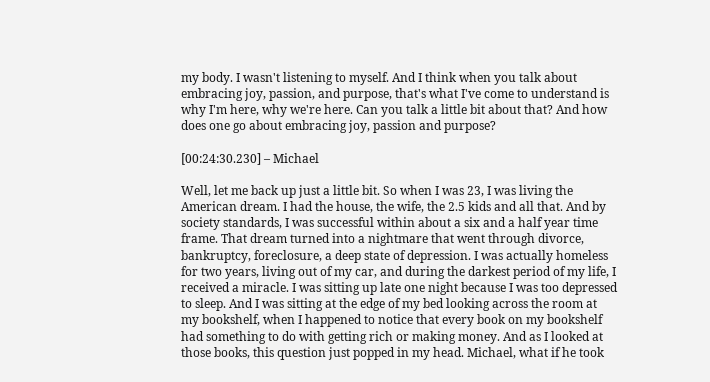my body. I wasn't listening to myself. And I think when you talk about embracing joy, passion, and purpose, that's what I've come to understand is why I'm here, why we're here. Can you talk a little bit about that? And how does one go about embracing joy, passion and purpose?

[00:24:30.230] – Michael

Well, let me back up just a little bit. So when I was 23, I was living the American dream. I had the house, the wife, the 2.5 kids and all that. And by society standards, I was successful within about a six and a half year time frame. That dream turned into a nightmare that went through divorce, bankruptcy, foreclosure, a deep state of depression. I was actually homeless for two years, living out of my car, and during the darkest period of my life, I received a miracle. I was sitting up late one night because I was too depressed to sleep. And I was sitting at the edge of my bed looking across the room at my bookshelf, when I happened to notice that every book on my bookshelf had something to do with getting rich or making money. And as I looked at those books, this question just popped in my head. Michael, what if he took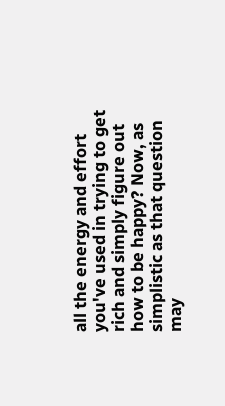all the energy and effort you've used in trying to get rich and simply figure out how to be happy? Now, as simplistic as that question may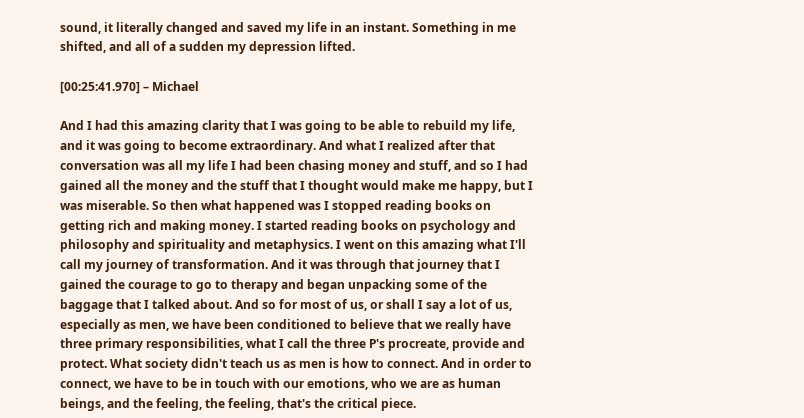sound, it literally changed and saved my life in an instant. Something in me shifted, and all of a sudden my depression lifted.

[00:25:41.970] – Michael

And I had this amazing clarity that I was going to be able to rebuild my life, and it was going to become extraordinary. And what I realized after that conversation was all my life I had been chasing money and stuff, and so I had gained all the money and the stuff that I thought would make me happy, but I was miserable. So then what happened was I stopped reading books on getting rich and making money. I started reading books on psychology and philosophy and spirituality and metaphysics. I went on this amazing what I'll call my journey of transformation. And it was through that journey that I gained the courage to go to therapy and began unpacking some of the baggage that I talked about. And so for most of us, or shall I say a lot of us, especially as men, we have been conditioned to believe that we really have three primary responsibilities, what I call the three P's procreate, provide and protect. What society didn't teach us as men is how to connect. And in order to connect, we have to be in touch with our emotions, who we are as human beings, and the feeling, the feeling, that's the critical piece.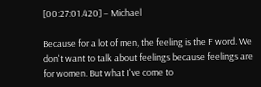[00:27:01.420] – Michael

Because for a lot of men, the feeling is the F word. We don't want to talk about feelings because feelings are for women. But what I've come to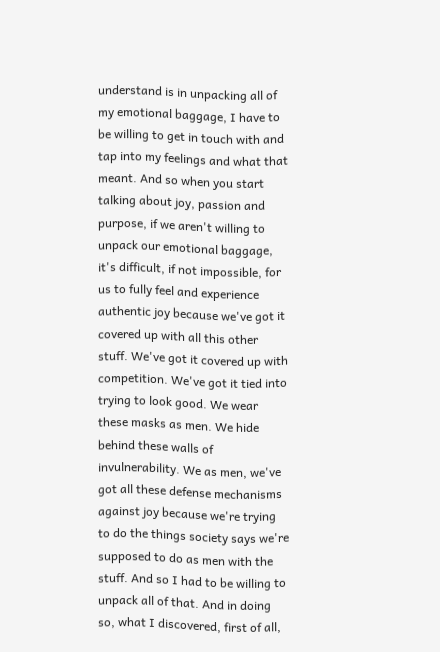understand is in unpacking all of my emotional baggage, I have to be willing to get in touch with and tap into my feelings and what that meant. And so when you start talking about joy, passion and purpose, if we aren't willing to unpack our emotional baggage, it's difficult, if not impossible, for us to fully feel and experience authentic joy because we've got it covered up with all this other stuff. We've got it covered up with competition. We've got it tied into trying to look good. We wear these masks as men. We hide behind these walls of invulnerability. We as men, we've got all these defense mechanisms against joy because we're trying to do the things society says we're supposed to do as men with the stuff. And so I had to be willing to unpack all of that. And in doing so, what I discovered, first of all,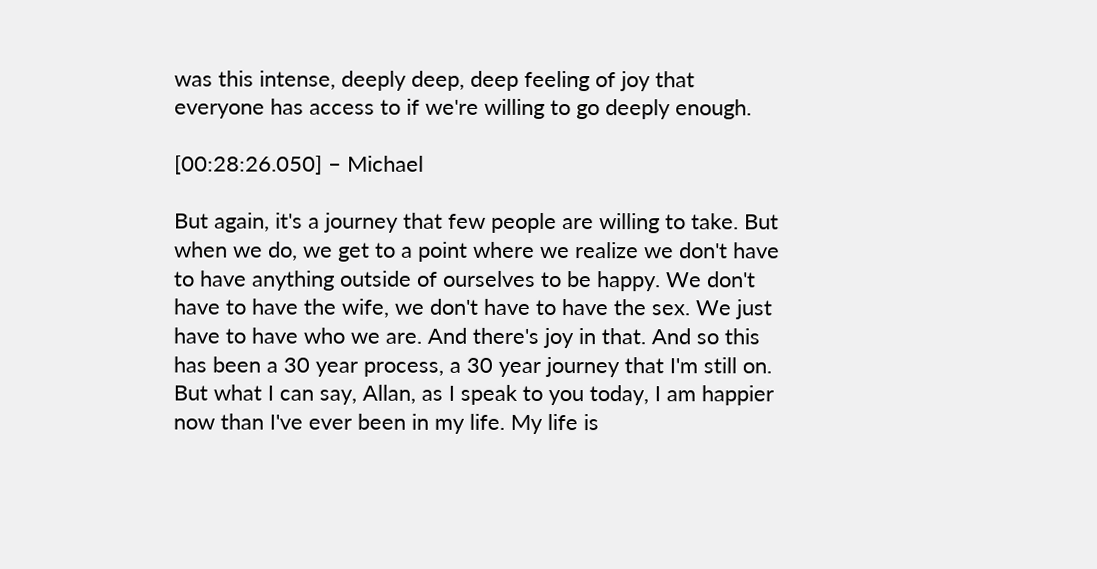was this intense, deeply deep, deep feeling of joy that everyone has access to if we're willing to go deeply enough.

[00:28:26.050] – Michael

But again, it's a journey that few people are willing to take. But when we do, we get to a point where we realize we don't have to have anything outside of ourselves to be happy. We don't have to have the wife, we don't have to have the sex. We just have to have who we are. And there's joy in that. And so this has been a 30 year process, a 30 year journey that I'm still on. But what I can say, Allan, as I speak to you today, I am happier now than I've ever been in my life. My life is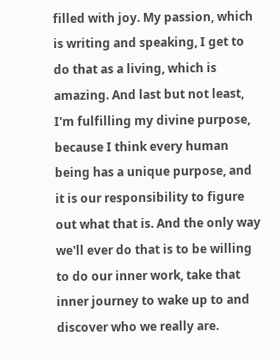filled with joy. My passion, which is writing and speaking, I get to do that as a living, which is amazing. And last but not least, I'm fulfilling my divine purpose, because I think every human being has a unique purpose, and it is our responsibility to figure out what that is. And the only way we'll ever do that is to be willing to do our inner work, take that inner journey to wake up to and discover who we really are.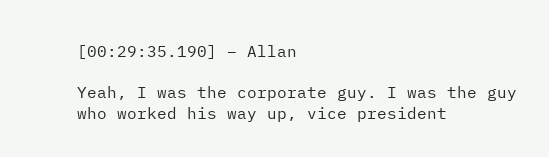[00:29:35.190] – Allan

Yeah, I was the corporate guy. I was the guy who worked his way up, vice president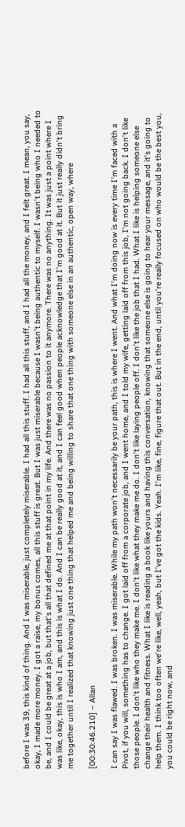before I was 39, this kind of thing. And I was miserable, just completely miserable. I had all this stuff. I had all this stuff, and I had all the money, and I felt great. I mean, you say, okay, I made more money. I got a raise, my bonus comes, all this stuff is great. But I was just miserable because I wasn't being authentic to myself. I wasn't being who I needed to be, and I could be great at a job, but that's all that defined me at that point in my life. And there was no passion to it anymore. There was no anything. It was just a point where I was like, okay, this is who I am, and this is what I do. And I can be really good at it, and I can feel good when people acknowledge that I'm good at it. But it just really didn't bring me together until I realized that knowing just one thing that helped me and being willing to share that one thing with someone else in an authentic, open way, where

[00:30:46.210] – Allan

I can say I was flawed. I was broken. I was miserable. While my path won't necessarily be your path, this is where I went. And what I'm doing now is every time I'm faced with a Pivot, if you will, something has to change. I got laid off from a corporate job, and I went home, and I told my wife, getting laid off from this job, I'm not going back. I don't like those people. I don't like who they make me. I don't like what they make me do. I don't like laying people off. I don't like the job that I had. What I like is helping someone else change their health and fitness. What I like is reading a book like yours and having this conversation, knowing that someone else is going to hear your message, and it's going to help them. I think too often we're like, well, yeah, but I've got the kids. Yeah. I'm like, fine, figure that out. But in the end, until you're really focused on who would be the best you, you could be right now, and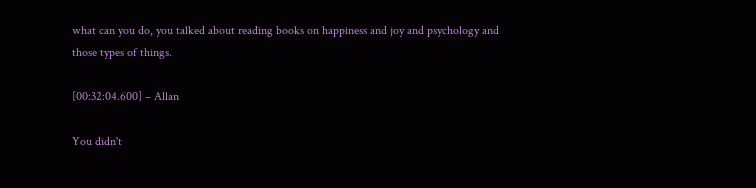what can you do, you talked about reading books on happiness and joy and psychology and those types of things.

[00:32:04.600] – Allan

You didn't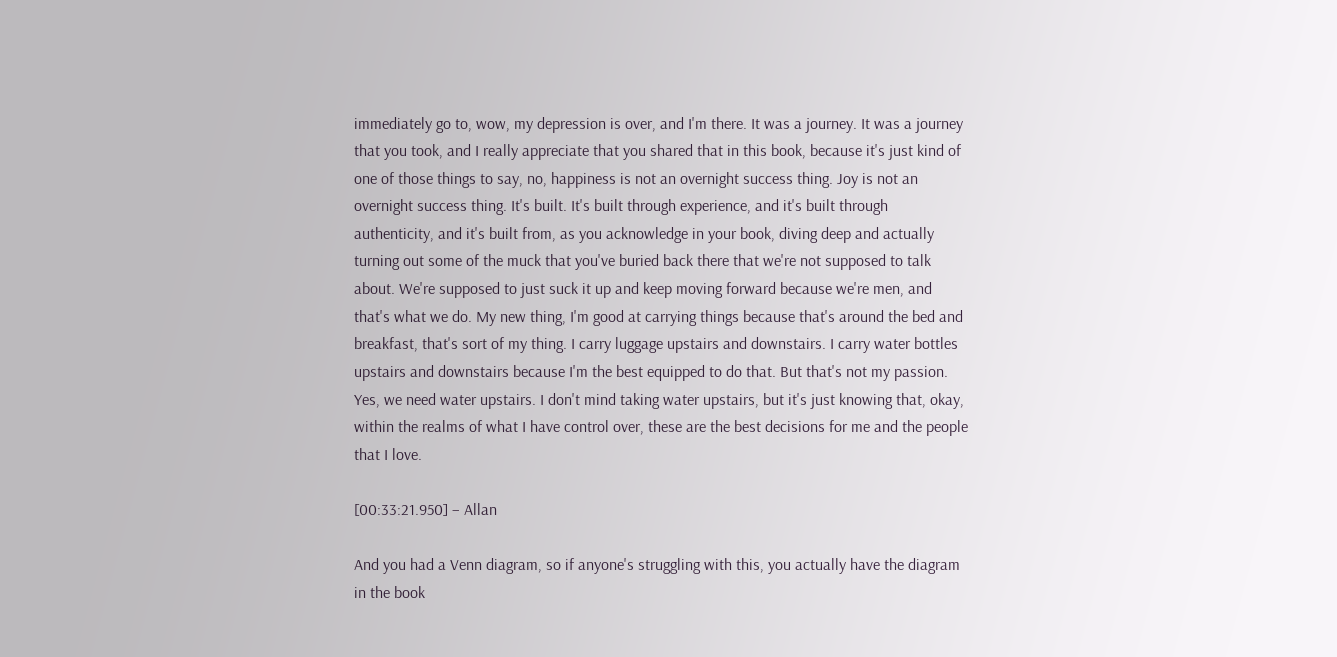immediately go to, wow, my depression is over, and I'm there. It was a journey. It was a journey that you took, and I really appreciate that you shared that in this book, because it's just kind of one of those things to say, no, happiness is not an overnight success thing. Joy is not an overnight success thing. It's built. It's built through experience, and it's built through authenticity, and it's built from, as you acknowledge in your book, diving deep and actually turning out some of the muck that you've buried back there that we're not supposed to talk about. We're supposed to just suck it up and keep moving forward because we're men, and that's what we do. My new thing, I'm good at carrying things because that's around the bed and breakfast, that's sort of my thing. I carry luggage upstairs and downstairs. I carry water bottles upstairs and downstairs because I'm the best equipped to do that. But that's not my passion. Yes, we need water upstairs. I don't mind taking water upstairs, but it's just knowing that, okay, within the realms of what I have control over, these are the best decisions for me and the people that I love.

[00:33:21.950] – Allan

And you had a Venn diagram, so if anyone's struggling with this, you actually have the diagram in the book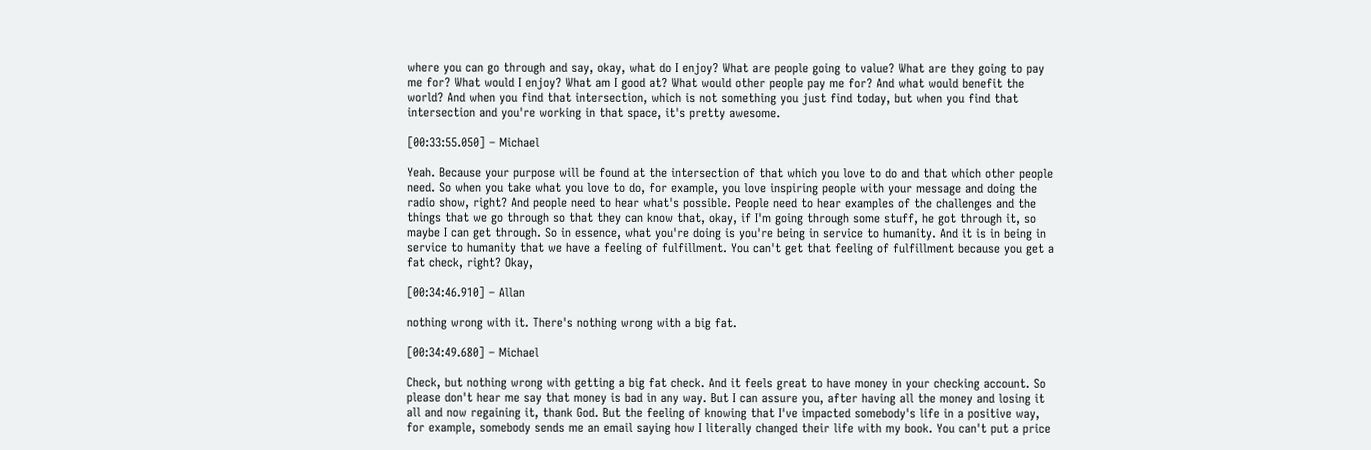where you can go through and say, okay, what do I enjoy? What are people going to value? What are they going to pay me for? What would I enjoy? What am I good at? What would other people pay me for? And what would benefit the world? And when you find that intersection, which is not something you just find today, but when you find that intersection and you're working in that space, it's pretty awesome.

[00:33:55.050] – Michael

Yeah. Because your purpose will be found at the intersection of that which you love to do and that which other people need. So when you take what you love to do, for example, you love inspiring people with your message and doing the radio show, right? And people need to hear what's possible. People need to hear examples of the challenges and the things that we go through so that they can know that, okay, if I'm going through some stuff, he got through it, so maybe I can get through. So in essence, what you're doing is you're being in service to humanity. And it is in being in service to humanity that we have a feeling of fulfillment. You can't get that feeling of fulfillment because you get a fat check, right? Okay,

[00:34:46.910] – Allan

nothing wrong with it. There's nothing wrong with a big fat.

[00:34:49.680] – Michael

Check, but nothing wrong with getting a big fat check. And it feels great to have money in your checking account. So please don't hear me say that money is bad in any way. But I can assure you, after having all the money and losing it all and now regaining it, thank God. But the feeling of knowing that I've impacted somebody's life in a positive way, for example, somebody sends me an email saying how I literally changed their life with my book. You can't put a price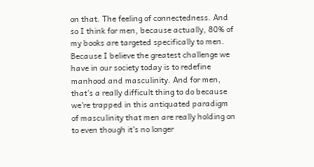on that. The feeling of connectedness. And so I think for men, because actually, 80% of my books are targeted specifically to men. Because I believe the greatest challenge we have in our society today is to redefine manhood and masculinity. And for men, that's a really difficult thing to do because we're trapped in this antiquated paradigm of masculinity that men are really holding on to even though it's no longer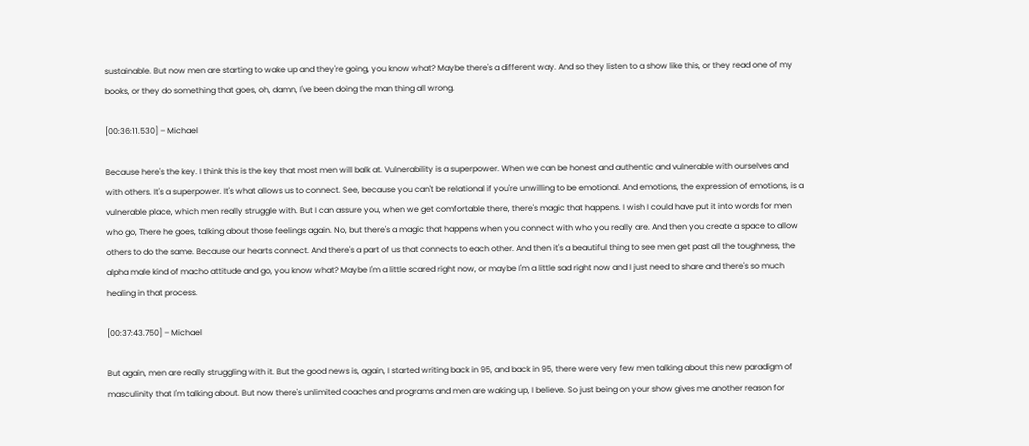sustainable. But now men are starting to wake up and they're going, you know what? Maybe there's a different way. And so they listen to a show like this, or they read one of my books, or they do something that goes, oh, damn, I've been doing the man thing all wrong.

[00:36:11.530] – Michael

Because here's the key. I think this is the key that most men will balk at. Vulnerability is a superpower. When we can be honest and authentic and vulnerable with ourselves and with others. It's a superpower. It's what allows us to connect. See, because you can't be relational if you're unwilling to be emotional. And emotions, the expression of emotions, is a vulnerable place, which men really struggle with. But I can assure you, when we get comfortable there, there's magic that happens. I wish I could have put it into words for men who go, There he goes, talking about those feelings again. No, but there's a magic that happens when you connect with who you really are. And then you create a space to allow others to do the same. Because our hearts connect. And there's a part of us that connects to each other. And then it's a beautiful thing to see men get past all the toughness, the alpha male kind of macho attitude and go, you know what? Maybe I'm a little scared right now, or maybe I'm a little sad right now and I just need to share and there's so much healing in that process.

[00:37:43.750] – Michael

But again, men are really struggling with it. But the good news is, again, I started writing back in 95, and back in 95, there were very few men talking about this new paradigm of masculinity that I'm talking about. But now there's unlimited coaches and programs and men are waking up, I believe. So just being on your show gives me another reason for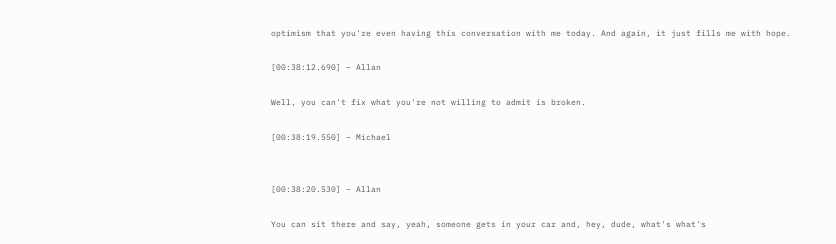optimism that you're even having this conversation with me today. And again, it just fills me with hope.

[00:38:12.690] – Allan

Well, you can't fix what you're not willing to admit is broken.

[00:38:19.550] – Michael


[00:38:20.530] – Allan

You can sit there and say, yeah, someone gets in your car and, hey, dude, what's what's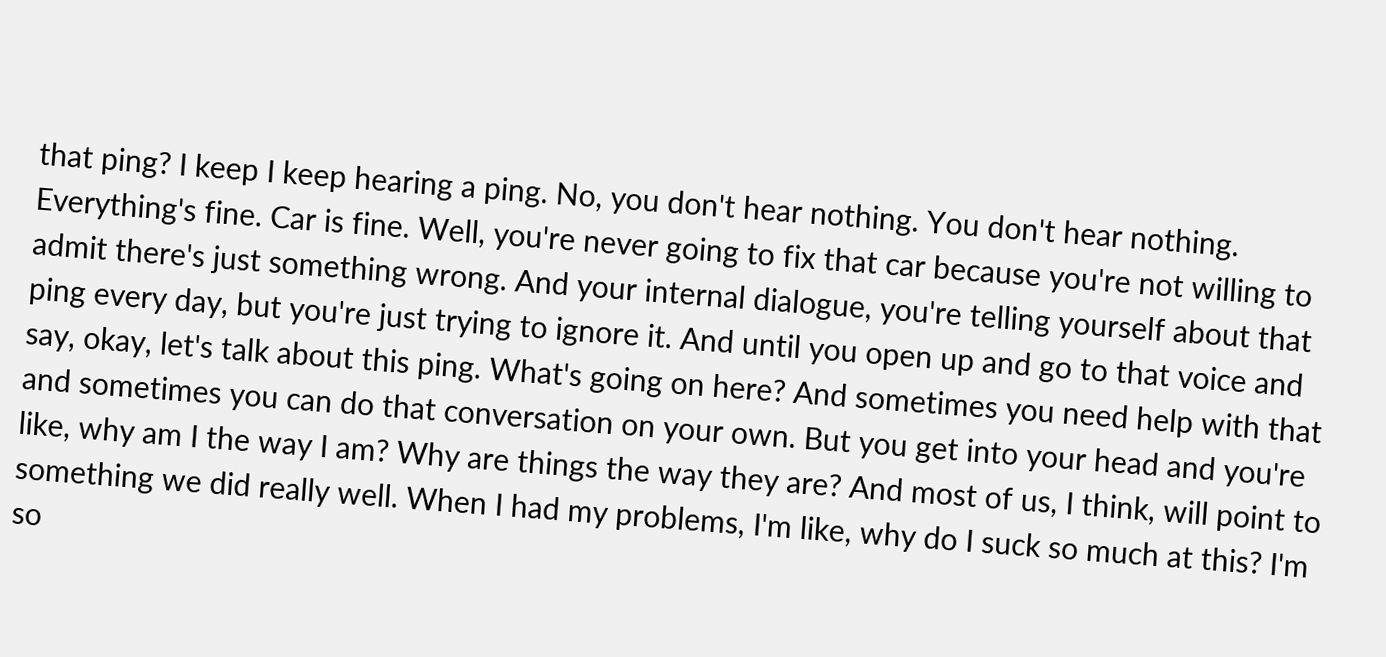that ping? I keep I keep hearing a ping. No, you don't hear nothing. You don't hear nothing. Everything's fine. Car is fine. Well, you're never going to fix that car because you're not willing to admit there's just something wrong. And your internal dialogue, you're telling yourself about that ping every day, but you're just trying to ignore it. And until you open up and go to that voice and say, okay, let's talk about this ping. What's going on here? And sometimes you need help with that and sometimes you can do that conversation on your own. But you get into your head and you're like, why am I the way I am? Why are things the way they are? And most of us, I think, will point to something we did really well. When I had my problems, I'm like, why do I suck so much at this? I'm so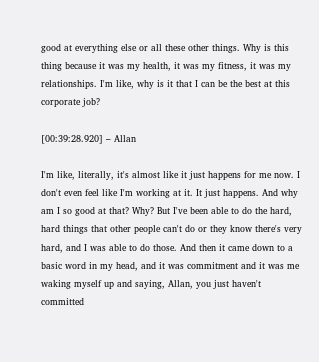good at everything else or all these other things. Why is this thing because it was my health, it was my fitness, it was my relationships. I'm like, why is it that I can be the best at this corporate job?

[00:39:28.920] – Allan

I'm like, literally, it's almost like it just happens for me now. I don't even feel like I'm working at it. It just happens. And why am I so good at that? Why? But I've been able to do the hard, hard things that other people can't do or they know there's very hard, and I was able to do those. And then it came down to a basic word in my head, and it was commitment and it was me waking myself up and saying, Allan, you just haven't committed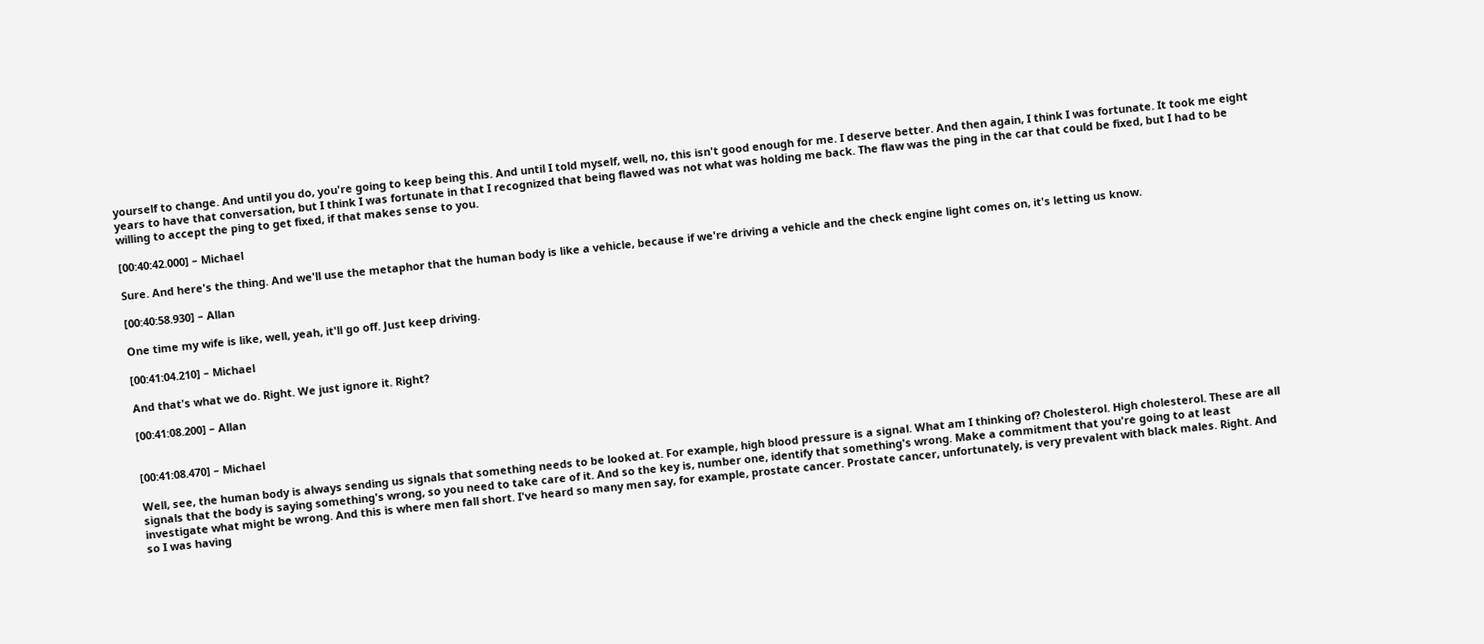yourself to change. And until you do, you're going to keep being this. And until I told myself, well, no, this isn't good enough for me. I deserve better. And then again, I think I was fortunate. It took me eight years to have that conversation, but I think I was fortunate in that I recognized that being flawed was not what was holding me back. The flaw was the ping in the car that could be fixed, but I had to be willing to accept the ping to get fixed, if that makes sense to you.

[00:40:42.000] – Michael

Sure. And here's the thing. And we'll use the metaphor that the human body is like a vehicle, because if we're driving a vehicle and the check engine light comes on, it's letting us know.

[00:40:58.930] – Allan

One time my wife is like, well, yeah, it'll go off. Just keep driving.

[00:41:04.210] – Michael

And that's what we do. Right. We just ignore it. Right?

[00:41:08.200] – Allan


[00:41:08.470] – Michael

Well, see, the human body is always sending us signals that something needs to be looked at. For example, high blood pressure is a signal. What am I thinking of? Cholesterol. High cholesterol. These are all signals that the body is saying something's wrong, so you need to take care of it. And so the key is, number one, identify that something's wrong. Make a commitment that you're going to at least investigate what might be wrong. And this is where men fall short. I've heard so many men say, for example, prostate cancer. Prostate cancer, unfortunately, is very prevalent with black males. Right. And so I was having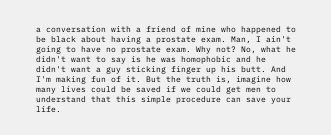a conversation with a friend of mine who happened to be black about having a prostate exam. Man, I ain't going to have no prostate exam. Why not? No, what he didn't want to say is he was homophobic and he didn't want a guy sticking finger up his butt. And I'm making fun of it. But the truth is, imagine how many lives could be saved if we could get men to understand that this simple procedure can save your life.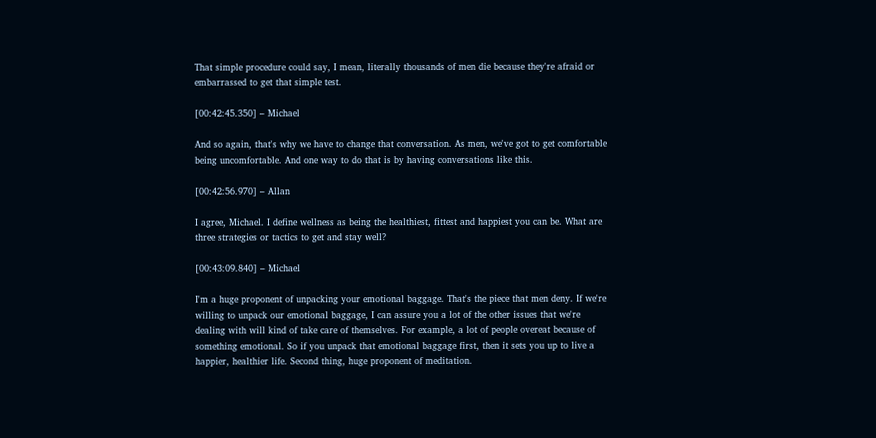That simple procedure could say, I mean, literally thousands of men die because they're afraid or embarrassed to get that simple test.

[00:42:45.350] – Michael

And so again, that's why we have to change that conversation. As men, we've got to get comfortable being uncomfortable. And one way to do that is by having conversations like this.

[00:42:56.970] – Allan

I agree, Michael. I define wellness as being the healthiest, fittest and happiest you can be. What are three strategies or tactics to get and stay well?

[00:43:09.840] – Michael

I'm a huge proponent of unpacking your emotional baggage. That's the piece that men deny. If we're willing to unpack our emotional baggage, I can assure you a lot of the other issues that we're dealing with will kind of take care of themselves. For example, a lot of people overeat because of something emotional. So if you unpack that emotional baggage first, then it sets you up to live a happier, healthier life. Second thing, huge proponent of meditation.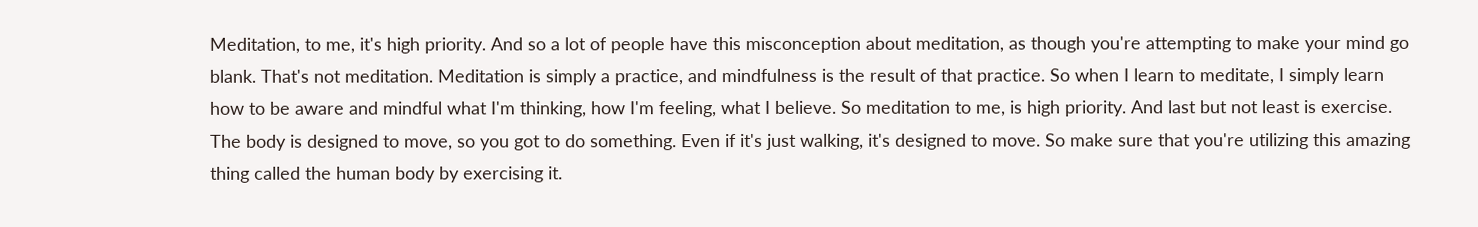Meditation, to me, it's high priority. And so a lot of people have this misconception about meditation, as though you're attempting to make your mind go blank. That's not meditation. Meditation is simply a practice, and mindfulness is the result of that practice. So when I learn to meditate, I simply learn how to be aware and mindful what I'm thinking, how I'm feeling, what I believe. So meditation to me, is high priority. And last but not least is exercise. The body is designed to move, so you got to do something. Even if it's just walking, it's designed to move. So make sure that you're utilizing this amazing thing called the human body by exercising it.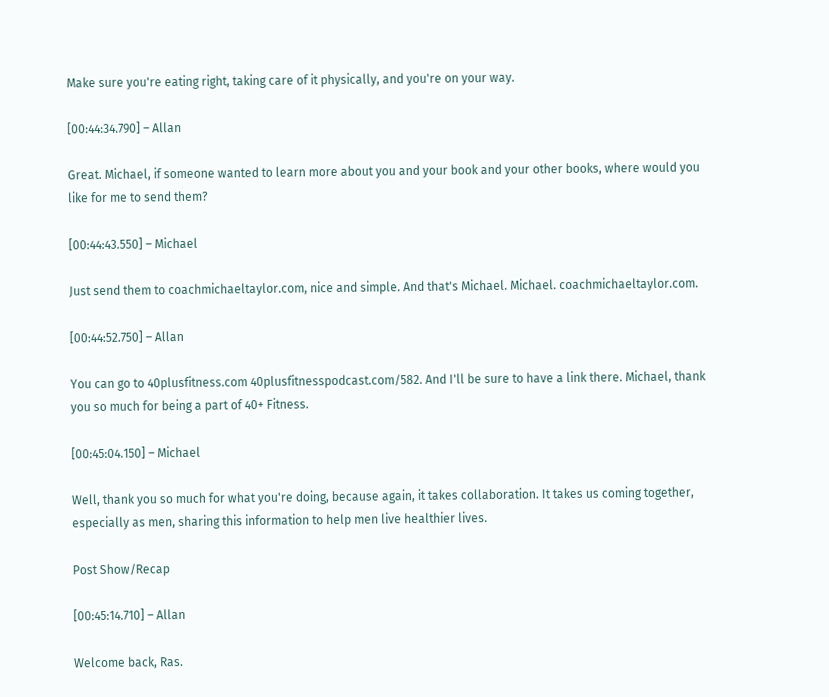Make sure you're eating right, taking care of it physically, and you're on your way.

[00:44:34.790] – Allan

Great. Michael, if someone wanted to learn more about you and your book and your other books, where would you like for me to send them?

[00:44:43.550] – Michael

Just send them to coachmichaeltaylor.com, nice and simple. And that's Michael. Michael. coachmichaeltaylor.com.

[00:44:52.750] – Allan

You can go to 40plusfitness.com 40plusfitnesspodcast.com/582. And I'll be sure to have a link there. Michael, thank you so much for being a part of 40+ Fitness.

[00:45:04.150] – Michael

Well, thank you so much for what you're doing, because again, it takes collaboration. It takes us coming together, especially as men, sharing this information to help men live healthier lives.

Post Show/Recap

[00:45:14.710] – Allan

Welcome back, Ras.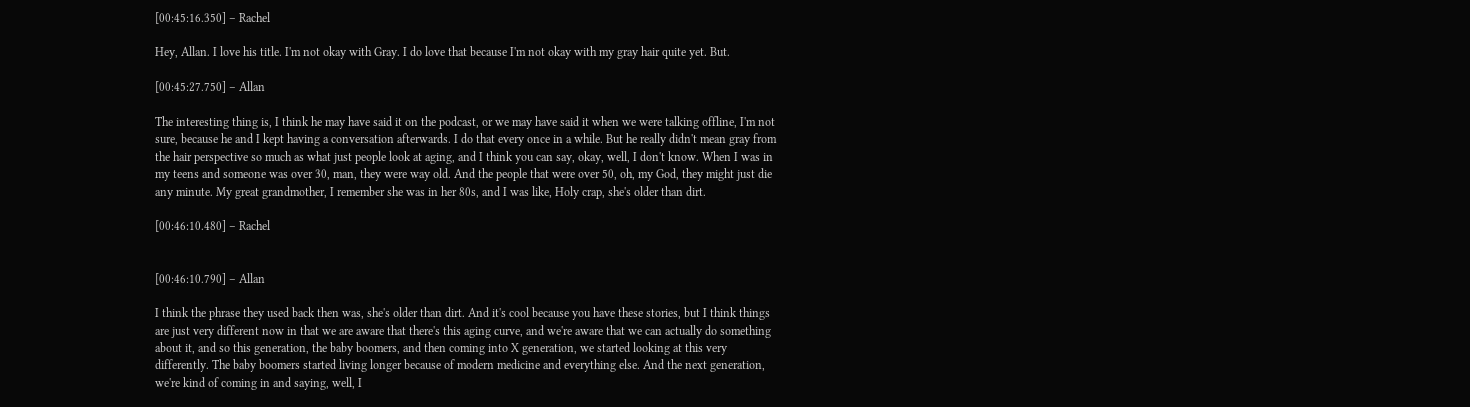[00:45:16.350] – Rachel

Hey, Allan. I love his title. I'm not okay with Gray. I do love that because I'm not okay with my gray hair quite yet. But.

[00:45:27.750] – Allan

The interesting thing is, I think he may have said it on the podcast, or we may have said it when we were talking offline, I'm not sure, because he and I kept having a conversation afterwards. I do that every once in a while. But he really didn't mean gray from the hair perspective so much as what just people look at aging, and I think you can say, okay, well, I don't know. When I was in my teens and someone was over 30, man, they were way old. And the people that were over 50, oh, my God, they might just die any minute. My great grandmother, I remember she was in her 80s, and I was like, Holy crap, she's older than dirt.

[00:46:10.480] – Rachel


[00:46:10.790] – Allan

I think the phrase they used back then was, she's older than dirt. And it's cool because you have these stories, but I think things are just very different now in that we are aware that there's this aging curve, and we're aware that we can actually do something about it, and so this generation, the baby boomers, and then coming into X generation, we started looking at this very differently. The baby boomers started living longer because of modern medicine and everything else. And the next generation, we're kind of coming in and saying, well, I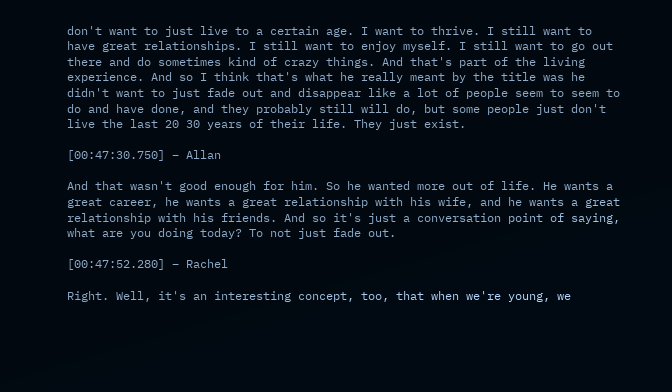don't want to just live to a certain age. I want to thrive. I still want to have great relationships. I still want to enjoy myself. I still want to go out there and do sometimes kind of crazy things. And that's part of the living experience. And so I think that's what he really meant by the title was he didn't want to just fade out and disappear like a lot of people seem to seem to do and have done, and they probably still will do, but some people just don't live the last 20 30 years of their life. They just exist.

[00:47:30.750] – Allan

And that wasn't good enough for him. So he wanted more out of life. He wants a great career, he wants a great relationship with his wife, and he wants a great relationship with his friends. And so it's just a conversation point of saying, what are you doing today? To not just fade out.

[00:47:52.280] – Rachel

Right. Well, it's an interesting concept, too, that when we're young, we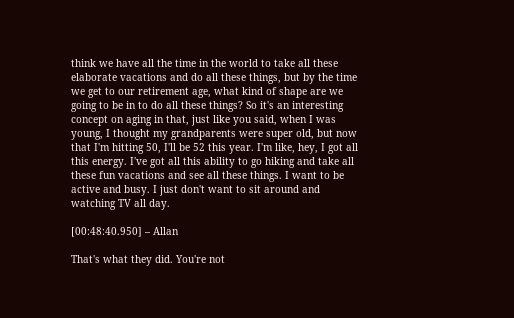think we have all the time in the world to take all these elaborate vacations and do all these things, but by the time we get to our retirement age, what kind of shape are we going to be in to do all these things? So it's an interesting concept on aging in that, just like you said, when I was young, I thought my grandparents were super old, but now that I'm hitting 50, I'll be 52 this year. I'm like, hey, I got all this energy. I've got all this ability to go hiking and take all these fun vacations and see all these things. I want to be active and busy. I just don't want to sit around and watching TV all day.

[00:48:40.950] – Allan

That's what they did. You're not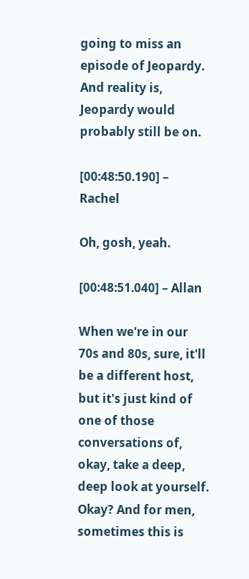going to miss an episode of Jeopardy. And reality is, Jeopardy would probably still be on.

[00:48:50.190] – Rachel

Oh, gosh, yeah.

[00:48:51.040] – Allan

When we're in our 70s and 80s, sure, it'll be a different host, but it's just kind of one of those conversations of, okay, take a deep, deep look at yourself. Okay? And for men, sometimes this is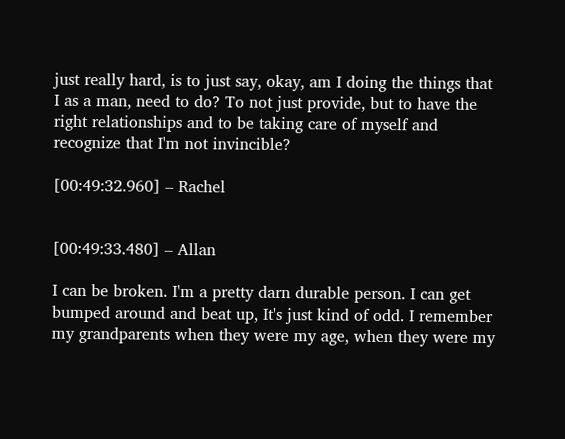just really hard, is to just say, okay, am I doing the things that I as a man, need to do? To not just provide, but to have the right relationships and to be taking care of myself and recognize that I'm not invincible?

[00:49:32.960] – Rachel


[00:49:33.480] – Allan

I can be broken. I'm a pretty darn durable person. I can get bumped around and beat up, It's just kind of odd. I remember my grandparents when they were my age, when they were my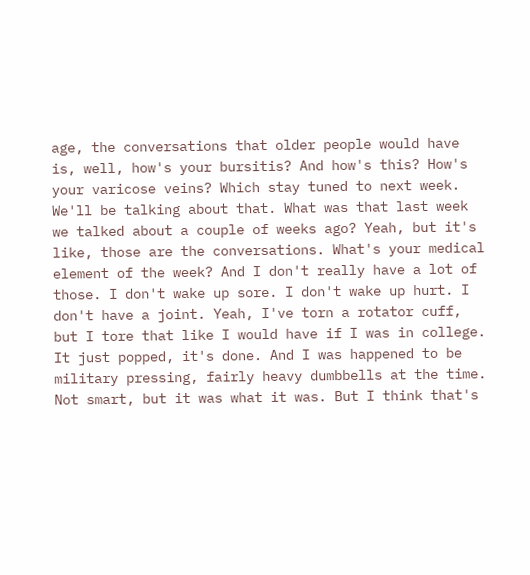age, the conversations that older people would have is, well, how's your bursitis? And how's this? How's your varicose veins? Which stay tuned to next week. We'll be talking about that. What was that last week we talked about a couple of weeks ago? Yeah, but it's like, those are the conversations. What's your medical element of the week? And I don't really have a lot of those. I don't wake up sore. I don't wake up hurt. I don't have a joint. Yeah, I've torn a rotator cuff, but I tore that like I would have if I was in college. It just popped, it's done. And I was happened to be military pressing, fairly heavy dumbbells at the time. Not smart, but it was what it was. But I think that's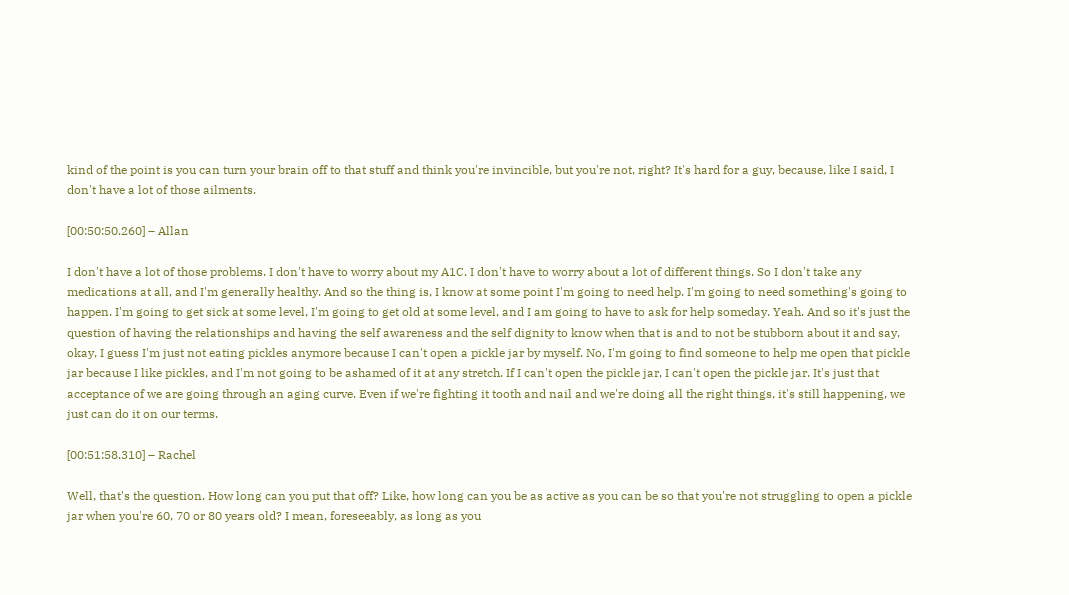kind of the point is you can turn your brain off to that stuff and think you're invincible, but you're not, right? It's hard for a guy, because, like I said, I don't have a lot of those ailments.

[00:50:50.260] – Allan

I don't have a lot of those problems. I don't have to worry about my A1C. I don't have to worry about a lot of different things. So I don't take any medications at all, and I'm generally healthy. And so the thing is, I know at some point I'm going to need help. I'm going to need something's going to happen. I'm going to get sick at some level, I'm going to get old at some level, and I am going to have to ask for help someday. Yeah. And so it's just the question of having the relationships and having the self awareness and the self dignity to know when that is and to not be stubborn about it and say, okay, I guess I'm just not eating pickles anymore because I can't open a pickle jar by myself. No, I'm going to find someone to help me open that pickle jar because I like pickles, and I'm not going to be ashamed of it at any stretch. If I can't open the pickle jar, I can't open the pickle jar. It's just that acceptance of we are going through an aging curve. Even if we're fighting it tooth and nail and we're doing all the right things, it's still happening, we just can do it on our terms.

[00:51:58.310] – Rachel

Well, that's the question. How long can you put that off? Like, how long can you be as active as you can be so that you're not struggling to open a pickle jar when you're 60, 70 or 80 years old? I mean, foreseeably, as long as you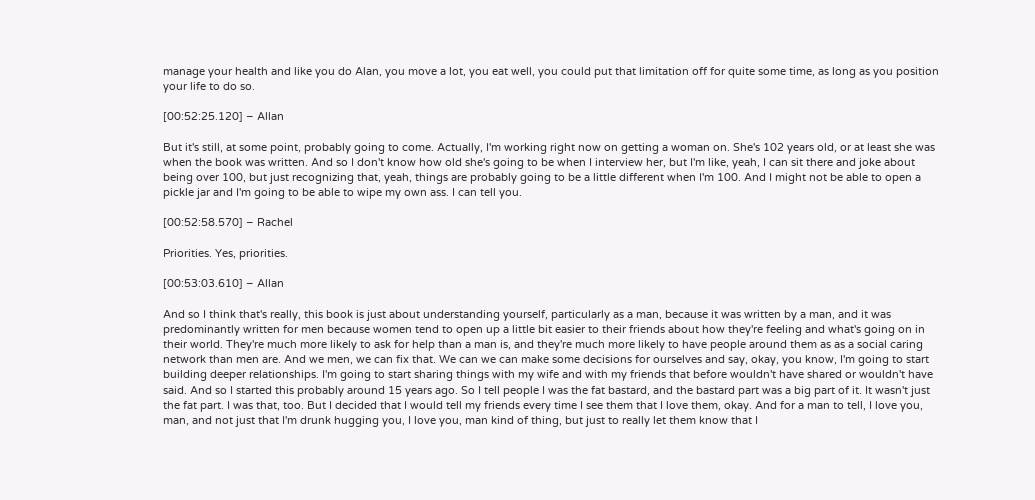manage your health and like you do Alan, you move a lot, you eat well, you could put that limitation off for quite some time, as long as you position your life to do so.

[00:52:25.120] – Allan

But it's still, at some point, probably going to come. Actually, I'm working right now on getting a woman on. She's 102 years old, or at least she was when the book was written. And so I don't know how old she's going to be when I interview her, but I'm like, yeah, I can sit there and joke about being over 100, but just recognizing that, yeah, things are probably going to be a little different when I'm 100. And I might not be able to open a pickle jar and I'm going to be able to wipe my own ass. I can tell you.

[00:52:58.570] – Rachel

Priorities. Yes, priorities.

[00:53:03.610] – Allan

And so I think that's really, this book is just about understanding yourself, particularly as a man, because it was written by a man, and it was predominantly written for men because women tend to open up a little bit easier to their friends about how they're feeling and what's going on in their world. They're much more likely to ask for help than a man is, and they're much more likely to have people around them as as a social caring network than men are. And we men, we can fix that. We can we can make some decisions for ourselves and say, okay, you know, I'm going to start building deeper relationships. I'm going to start sharing things with my wife and with my friends that before wouldn't have shared or wouldn't have said. And so I started this probably around 15 years ago. So I tell people I was the fat bastard, and the bastard part was a big part of it. It wasn't just the fat part. I was that, too. But I decided that I would tell my friends every time I see them that I love them, okay. And for a man to tell, I love you, man, and not just that I'm drunk hugging you, I love you, man kind of thing, but just to really let them know that I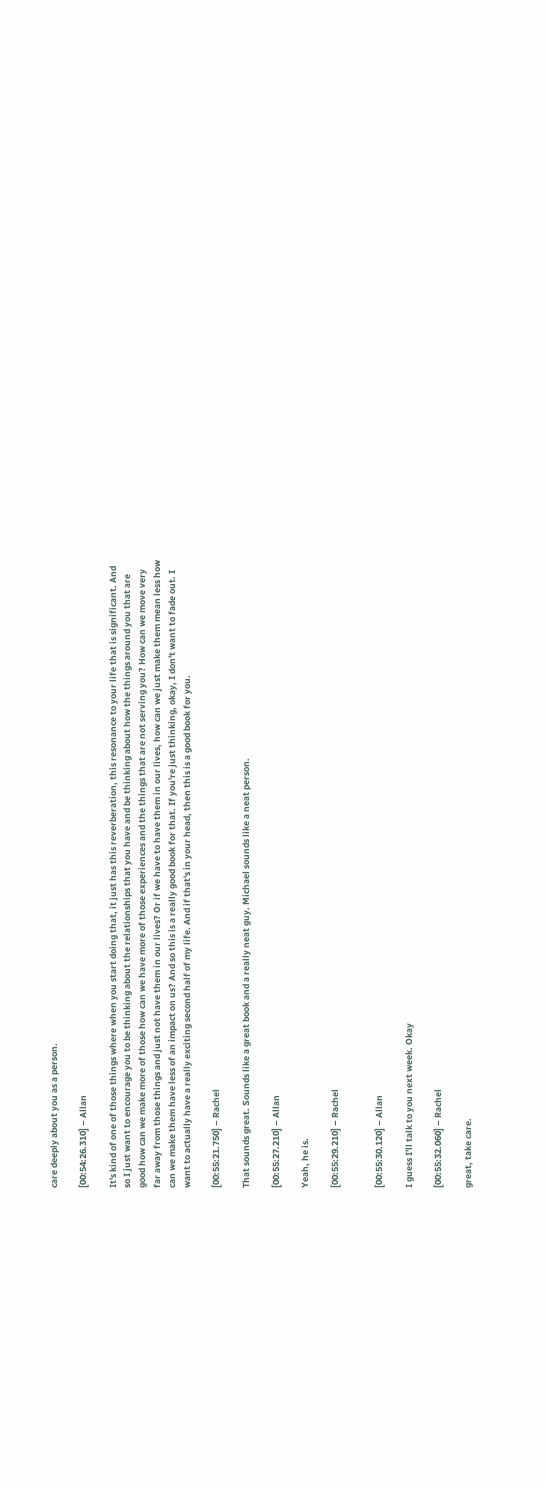care deeply about you as a person.

[00:54:26.310] – Allan

It's kind of one of those things where when you start doing that, it just has this reverberation, this resonance to your life that is significant. And so I just want to encourage you to be thinking about the relationships that you have and be thinking about how the things around you that are good how can we make more of those how can we have more of those experiences and the things that are not serving you? How can we move very far away from those things and just not have them in our lives? Or if we have to have them in our lives, how can we just make them mean less how can we make them have less of an impact on us? And so this is a really good book for that. If you're just thinking, okay, I don't want to fade out. I want to actually have a really exciting second half of my life. And if that's in your head, then this is a good book for you.

[00:55:21.750] – Rachel

That sounds great. Sounds like a great book and a really neat guy. Michael sounds like a neat person.

[00:55:27.210] – Allan

Yeah, he is.

[00:55:29.210] – Rachel


[00:55:30.120] – Allan

I guess I'll talk to you next week. Okay

[00:55:32.060] – Rachel

great, take care.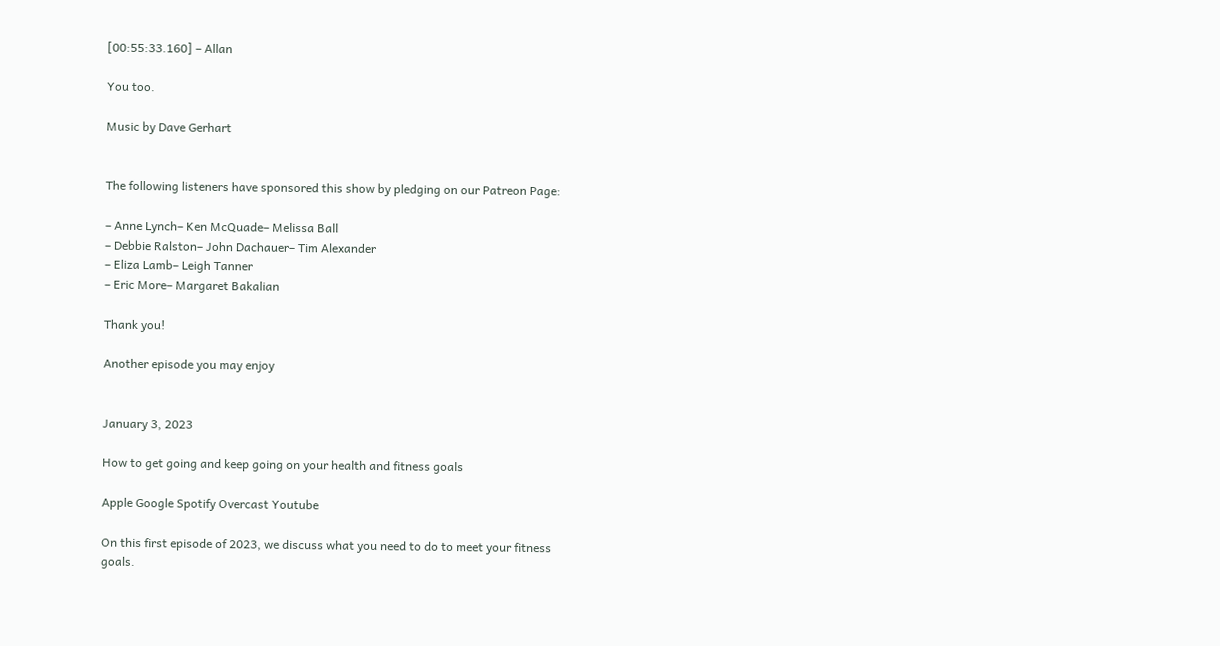[00:55:33.160] – Allan

You too.

Music by Dave Gerhart


The following listeners have sponsored this show by pledging on our Patreon Page:

– Anne Lynch– Ken McQuade– Melissa Ball
– Debbie Ralston– John Dachauer– Tim Alexander
– Eliza Lamb– Leigh Tanner
– Eric More– Margaret Bakalian

Thank you!

Another episode you may enjoy


January 3, 2023

How to get going and keep going on your health and fitness goals

Apple Google Spotify Overcast Youtube

On this first episode of 2023, we discuss what you need to do to meet your fitness goals.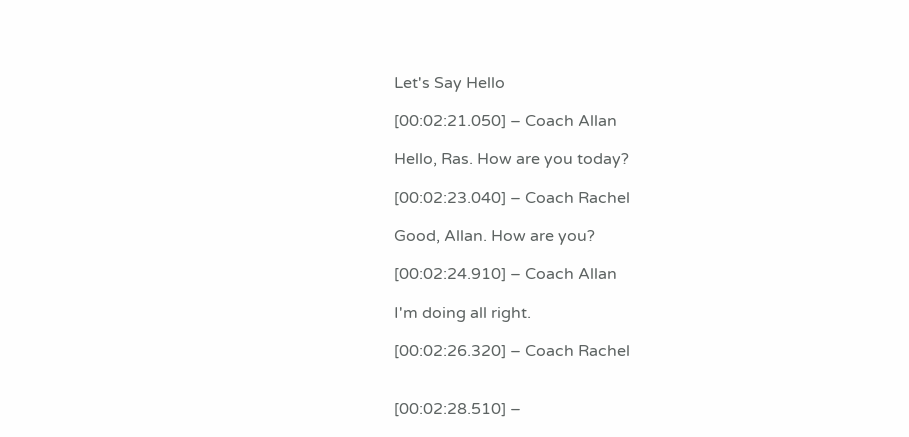Let's Say Hello

[00:02:21.050] – Coach Allan

Hello, Ras. How are you today?

[00:02:23.040] – Coach Rachel

Good, Allan. How are you?

[00:02:24.910] – Coach Allan

I'm doing all right.

[00:02:26.320] – Coach Rachel


[00:02:28.510] –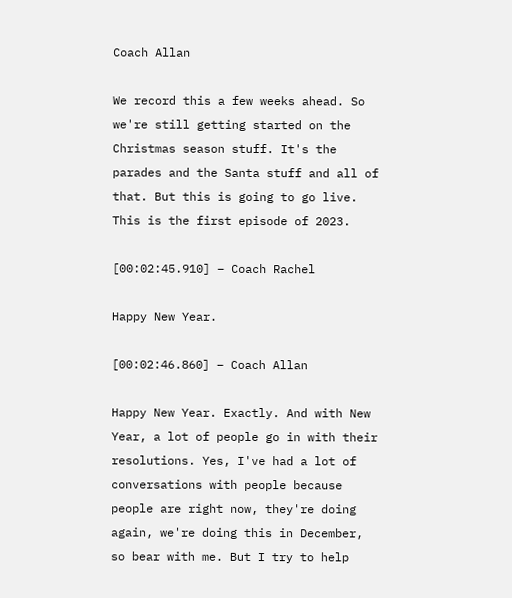Coach Allan

We record this a few weeks ahead. So we're still getting started on the Christmas season stuff. It's the parades and the Santa stuff and all of that. But this is going to go live. This is the first episode of 2023.

[00:02:45.910] – Coach Rachel

Happy New Year.

[00:02:46.860] – Coach Allan

Happy New Year. Exactly. And with New Year, a lot of people go in with their resolutions. Yes, I've had a lot of conversations with people because people are right now, they're doing again, we're doing this in December, so bear with me. But I try to help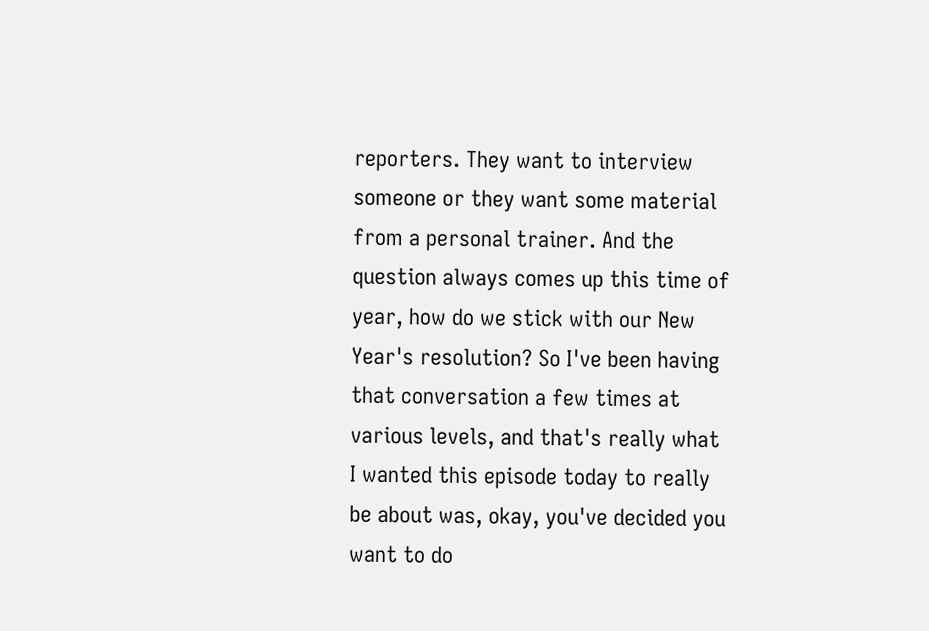reporters. They want to interview someone or they want some material from a personal trainer. And the question always comes up this time of year, how do we stick with our New Year's resolution? So I've been having that conversation a few times at various levels, and that's really what I wanted this episode today to really be about was, okay, you've decided you want to do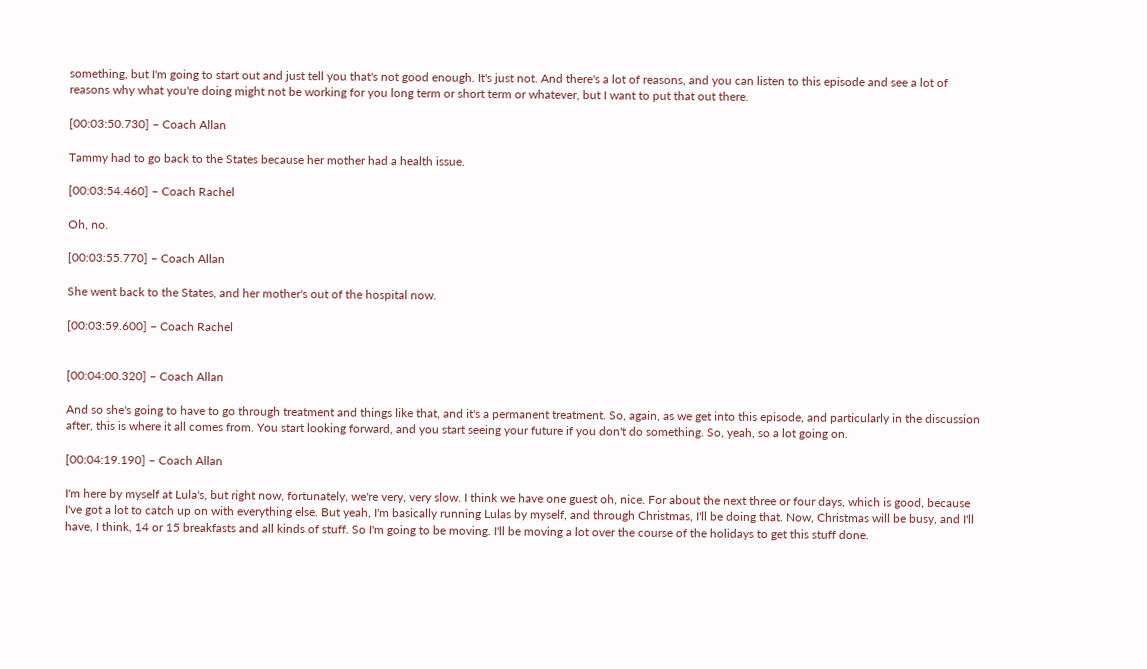something, but I'm going to start out and just tell you that's not good enough. It's just not. And there's a lot of reasons, and you can listen to this episode and see a lot of reasons why what you're doing might not be working for you long term or short term or whatever, but I want to put that out there.

[00:03:50.730] – Coach Allan

Tammy had to go back to the States because her mother had a health issue.

[00:03:54.460] – Coach Rachel

Oh, no.

[00:03:55.770] – Coach Allan

She went back to the States, and her mother's out of the hospital now.

[00:03:59.600] – Coach Rachel


[00:04:00.320] – Coach Allan

And so she's going to have to go through treatment and things like that, and it's a permanent treatment. So, again, as we get into this episode, and particularly in the discussion after, this is where it all comes from. You start looking forward, and you start seeing your future if you don't do something. So, yeah, so a lot going on.

[00:04:19.190] – Coach Allan

I'm here by myself at Lula's, but right now, fortunately, we're very, very slow. I think we have one guest oh, nice. For about the next three or four days, which is good, because I've got a lot to catch up on with everything else. But yeah, I'm basically running Lulas by myself, and through Christmas, I'll be doing that. Now, Christmas will be busy, and I'll have, I think, 14 or 15 breakfasts and all kinds of stuff. So I'm going to be moving. I'll be moving a lot over the course of the holidays to get this stuff done.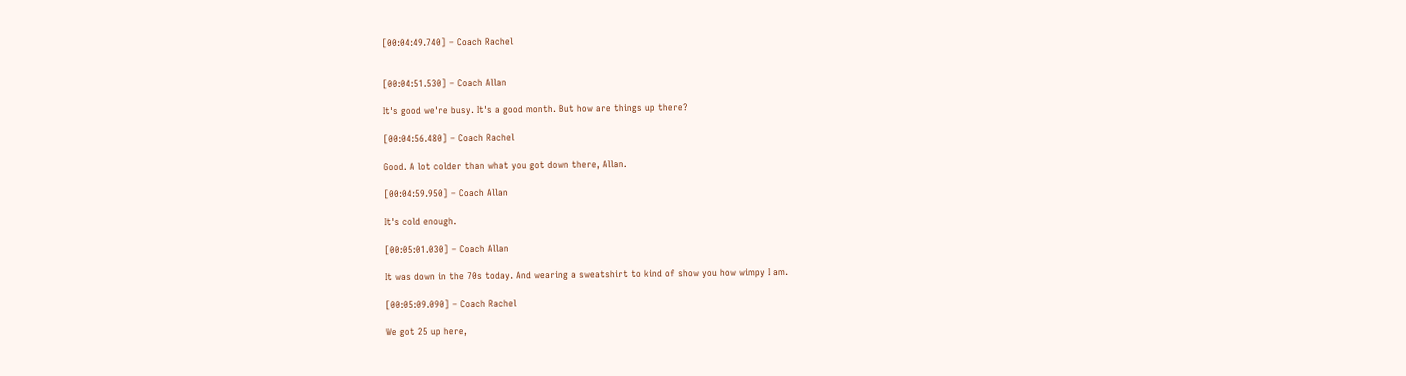[00:04:49.740] – Coach Rachel


[00:04:51.530] – Coach Allan

It's good we're busy. It's a good month. But how are things up there?

[00:04:56.480] – Coach Rachel

Good. A lot colder than what you got down there, Allan.

[00:04:59.950] – Coach Allan

It's cold enough.

[00:05:01.030] – Coach Allan

It was down in the 70s today. And wearing a sweatshirt to kind of show you how wimpy I am.

[00:05:09.090] – Coach Rachel

We got 25 up here,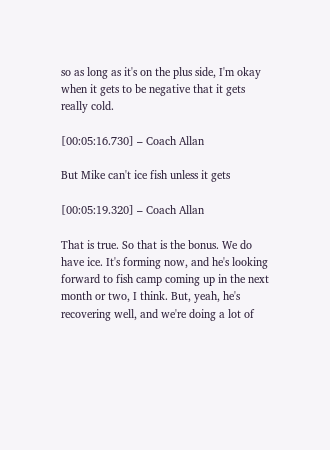so as long as it's on the plus side, I'm okay when it gets to be negative that it gets really cold.

[00:05:16.730] – Coach Allan

But Mike can't ice fish unless it gets

[00:05:19.320] – Coach Allan

That is true. So that is the bonus. We do have ice. It's forming now, and he's looking forward to fish camp coming up in the next month or two, I think. But, yeah, he's recovering well, and we're doing a lot of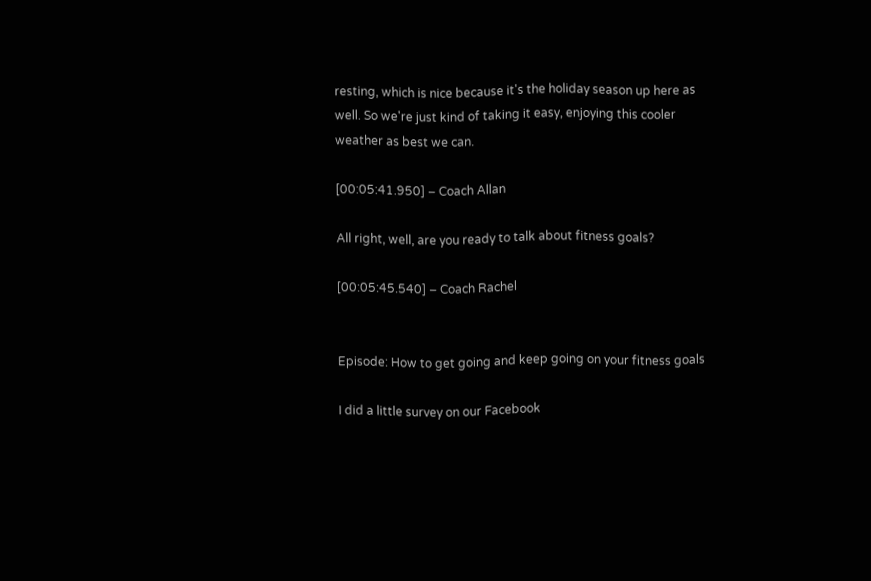resting, which is nice because it's the holiday season up here as well. So we're just kind of taking it easy, enjoying this cooler weather as best we can.

[00:05:41.950] – Coach Allan

All right, well, are you ready to talk about fitness goals?

[00:05:45.540] – Coach Rachel


Episode: How to get going and keep going on your fitness goals

I did a little survey on our Facebook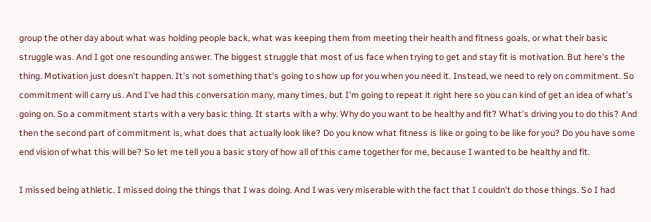group the other day about what was holding people back, what was keeping them from meeting their health and fitness goals, or what their basic struggle was. And I got one resounding answer. The biggest struggle that most of us face when trying to get and stay fit is motivation. But here's the thing. Motivation just doesn't happen. It's not something that's going to show up for you when you need it. Instead, we need to rely on commitment. So commitment will carry us. And I've had this conversation many, many times, but I'm going to repeat it right here so you can kind of get an idea of what's going on. So a commitment starts with a very basic thing. It starts with a why. Why do you want to be healthy and fit? What's driving you to do this? And then the second part of commitment is, what does that actually look like? Do you know what fitness is like or going to be like for you? Do you have some end vision of what this will be? So let me tell you a basic story of how all of this came together for me, because I wanted to be healthy and fit.

I missed being athletic. I missed doing the things that I was doing. And I was very miserable with the fact that I couldn't do those things. So I had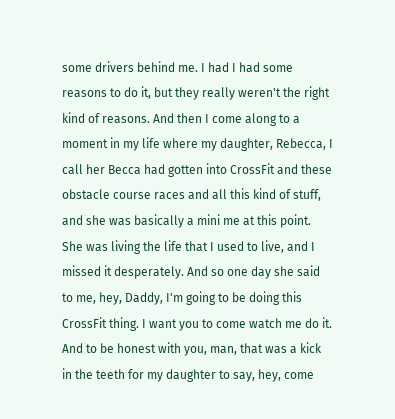some drivers behind me. I had I had some reasons to do it, but they really weren't the right kind of reasons. And then I come along to a moment in my life where my daughter, Rebecca, I call her Becca had gotten into CrossFit and these obstacle course races and all this kind of stuff, and she was basically a mini me at this point. She was living the life that I used to live, and I missed it desperately. And so one day she said to me, hey, Daddy, I'm going to be doing this CrossFit thing. I want you to come watch me do it. And to be honest with you, man, that was a kick in the teeth for my daughter to say, hey, come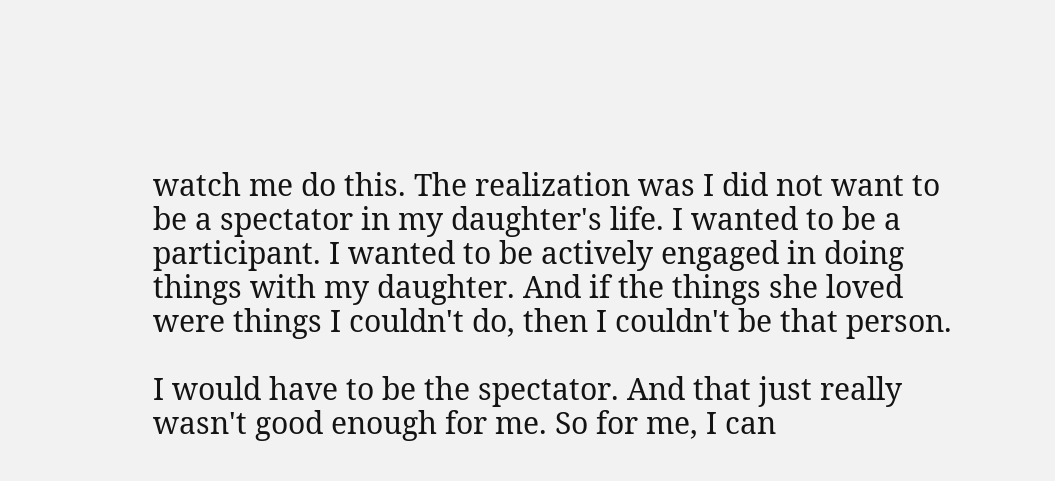watch me do this. The realization was I did not want to be a spectator in my daughter's life. I wanted to be a participant. I wanted to be actively engaged in doing things with my daughter. And if the things she loved were things I couldn't do, then I couldn't be that person.

I would have to be the spectator. And that just really wasn't good enough for me. So for me, I can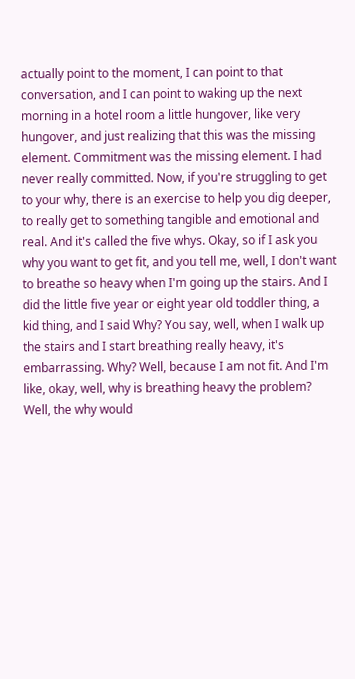actually point to the moment, I can point to that conversation, and I can point to waking up the next morning in a hotel room a little hungover, like very hungover, and just realizing that this was the missing element. Commitment was the missing element. I had never really committed. Now, if you're struggling to get to your why, there is an exercise to help you dig deeper, to really get to something tangible and emotional and real. And it's called the five whys. Okay, so if I ask you why you want to get fit, and you tell me, well, I don't want to breathe so heavy when I'm going up the stairs. And I did the little five year or eight year old toddler thing, a kid thing, and I said Why? You say, well, when I walk up the stairs and I start breathing really heavy, it's embarrassing. Why? Well, because I am not fit. And I'm like, okay, well, why is breathing heavy the problem? Well, the why would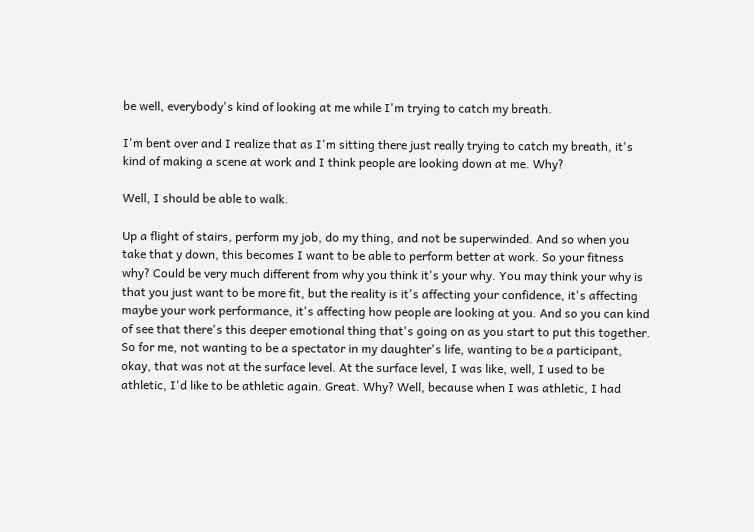be well, everybody's kind of looking at me while I'm trying to catch my breath.

I'm bent over and I realize that as I'm sitting there just really trying to catch my breath, it's kind of making a scene at work and I think people are looking down at me. Why?

Well, I should be able to walk.

Up a flight of stairs, perform my job, do my thing, and not be superwinded. And so when you take that y down, this becomes I want to be able to perform better at work. So your fitness why? Could be very much different from why you think it's your why. You may think your why is that you just want to be more fit, but the reality is it's affecting your confidence, it's affecting maybe your work performance, it's affecting how people are looking at you. And so you can kind of see that there's this deeper emotional thing that's going on as you start to put this together. So for me, not wanting to be a spectator in my daughter's life, wanting to be a participant, okay, that was not at the surface level. At the surface level, I was like, well, I used to be athletic, I'd like to be athletic again. Great. Why? Well, because when I was athletic, I had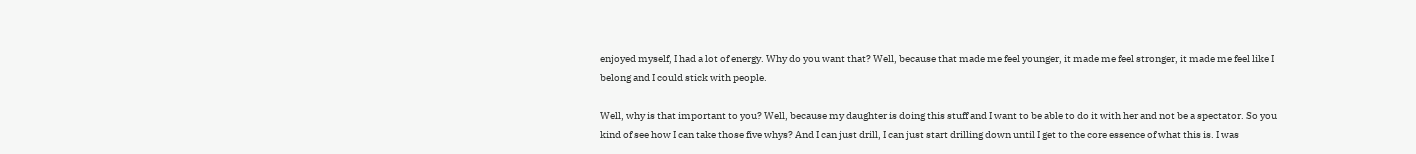enjoyed myself, I had a lot of energy. Why do you want that? Well, because that made me feel younger, it made me feel stronger, it made me feel like I belong and I could stick with people.

Well, why is that important to you? Well, because my daughter is doing this stuff and I want to be able to do it with her and not be a spectator. So you kind of see how I can take those five whys? And I can just drill, I can just start drilling down until I get to the core essence of what this is. I was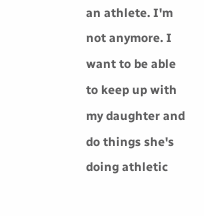an athlete. I'm not anymore. I want to be able to keep up with my daughter and do things she's doing athletic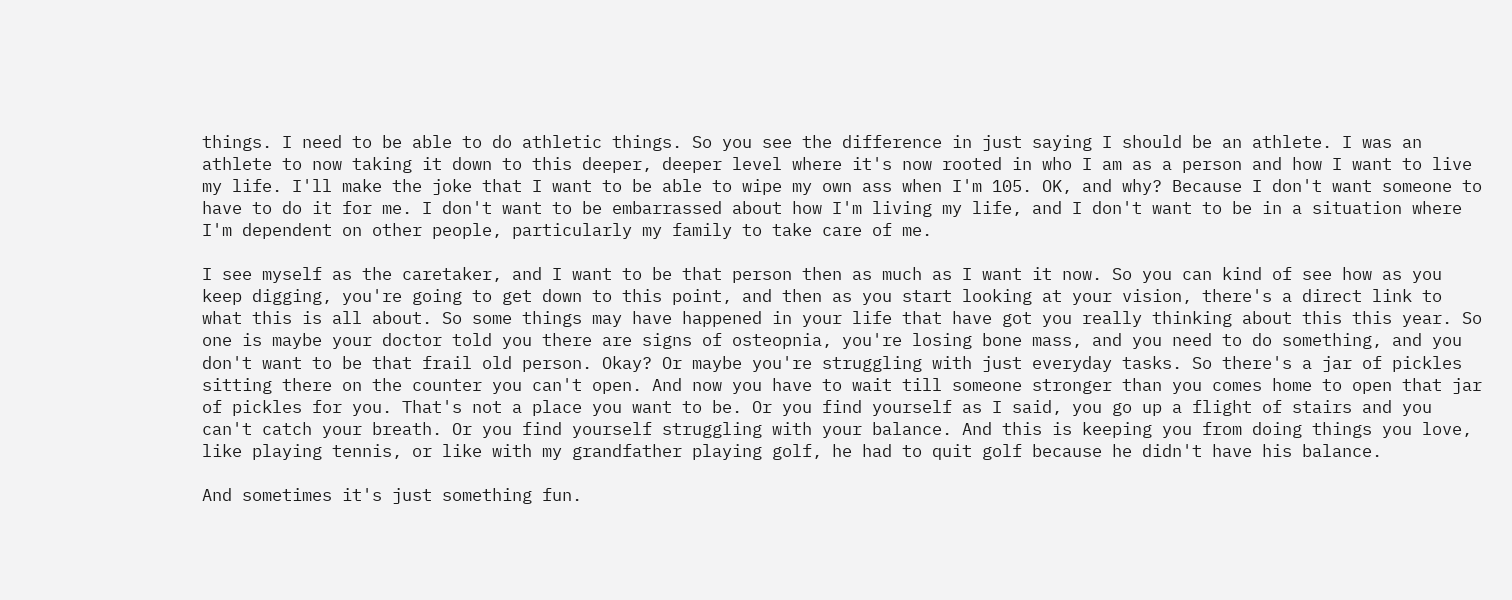things. I need to be able to do athletic things. So you see the difference in just saying I should be an athlete. I was an athlete to now taking it down to this deeper, deeper level where it's now rooted in who I am as a person and how I want to live my life. I'll make the joke that I want to be able to wipe my own ass when I'm 105. OK, and why? Because I don't want someone to have to do it for me. I don't want to be embarrassed about how I'm living my life, and I don't want to be in a situation where I'm dependent on other people, particularly my family to take care of me.

I see myself as the caretaker, and I want to be that person then as much as I want it now. So you can kind of see how as you keep digging, you're going to get down to this point, and then as you start looking at your vision, there's a direct link to what this is all about. So some things may have happened in your life that have got you really thinking about this this year. So one is maybe your doctor told you there are signs of osteopnia, you're losing bone mass, and you need to do something, and you don't want to be that frail old person. Okay? Or maybe you're struggling with just everyday tasks. So there's a jar of pickles sitting there on the counter you can't open. And now you have to wait till someone stronger than you comes home to open that jar of pickles for you. That's not a place you want to be. Or you find yourself as I said, you go up a flight of stairs and you can't catch your breath. Or you find yourself struggling with your balance. And this is keeping you from doing things you love, like playing tennis, or like with my grandfather playing golf, he had to quit golf because he didn't have his balance.

And sometimes it's just something fun.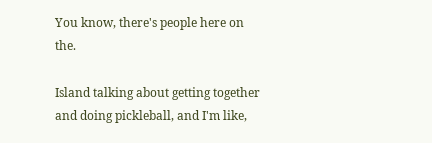You know, there's people here on the.

Island talking about getting together and doing pickleball, and I'm like,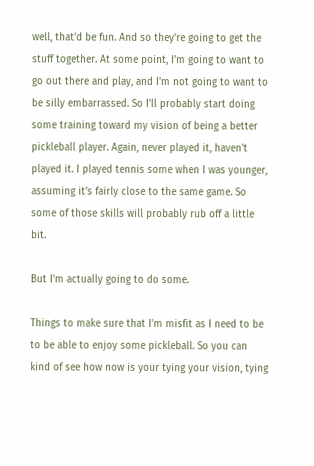well, that'd be fun. And so they're going to get the stuff together. At some point, I'm going to want to go out there and play, and I'm not going to want to be silly embarrassed. So I'll probably start doing some training toward my vision of being a better pickleball player. Again, never played it, haven't played it. I played tennis some when I was younger, assuming it's fairly close to the same game. So some of those skills will probably rub off a little bit.

But I'm actually going to do some.

Things to make sure that I'm misfit as I need to be to be able to enjoy some pickleball. So you can kind of see how now is your tying your vision, tying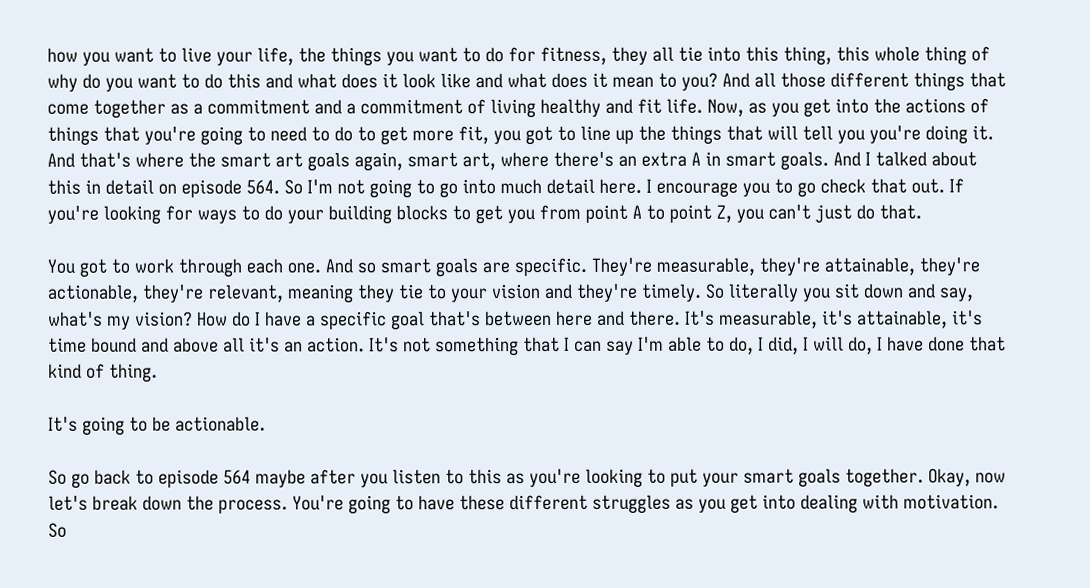how you want to live your life, the things you want to do for fitness, they all tie into this thing, this whole thing of why do you want to do this and what does it look like and what does it mean to you? And all those different things that come together as a commitment and a commitment of living healthy and fit life. Now, as you get into the actions of things that you're going to need to do to get more fit, you got to line up the things that will tell you you're doing it. And that's where the smart art goals again, smart art, where there's an extra A in smart goals. And I talked about this in detail on episode 564. So I'm not going to go into much detail here. I encourage you to go check that out. If you're looking for ways to do your building blocks to get you from point A to point Z, you can't just do that.

You got to work through each one. And so smart goals are specific. They're measurable, they're attainable, they're actionable, they're relevant, meaning they tie to your vision and they're timely. So literally you sit down and say, what's my vision? How do I have a specific goal that's between here and there. It's measurable, it's attainable, it's time bound and above all it's an action. It's not something that I can say I'm able to do, I did, I will do, I have done that kind of thing.

It's going to be actionable.

So go back to episode 564 maybe after you listen to this as you're looking to put your smart goals together. Okay, now let's break down the process. You're going to have these different struggles as you get into dealing with motivation. So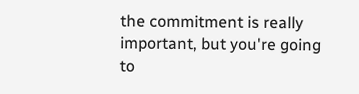the commitment is really important, but you're going to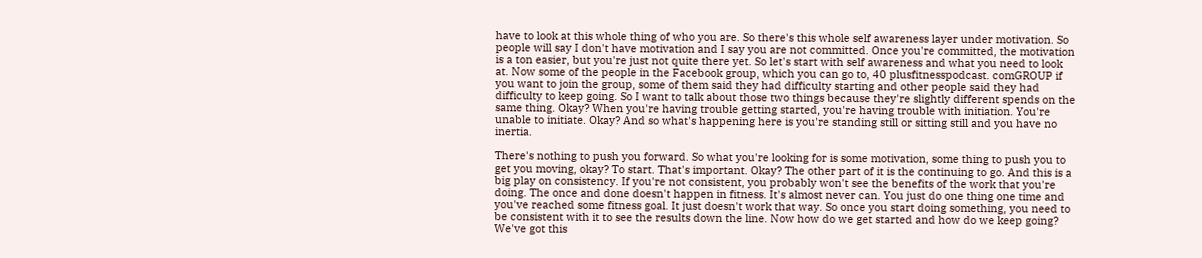have to look at this whole thing of who you are. So there's this whole self awareness layer under motivation. So people will say I don't have motivation and I say you are not committed. Once you're committed, the motivation is a ton easier, but you're just not quite there yet. So let's start with self awareness and what you need to look at. Now some of the people in the Facebook group, which you can go to, 40 plusfitnesspodcast. comGROUP if you want to join the group, some of them said they had difficulty starting and other people said they had difficulty to keep going. So I want to talk about those two things because they're slightly different spends on the same thing. Okay? When you're having trouble getting started, you're having trouble with initiation. You're unable to initiate. Okay? And so what's happening here is you're standing still or sitting still and you have no inertia.

There's nothing to push you forward. So what you're looking for is some motivation, some thing to push you to get you moving, okay? To start. That's important. Okay? The other part of it is the continuing to go. And this is a big play on consistency. If you're not consistent, you probably won't see the benefits of the work that you're doing. The once and done doesn't happen in fitness. It's almost never can. You just do one thing one time and you've reached some fitness goal. It just doesn't work that way. So once you start doing something, you need to be consistent with it to see the results down the line. Now how do we get started and how do we keep going? We've got this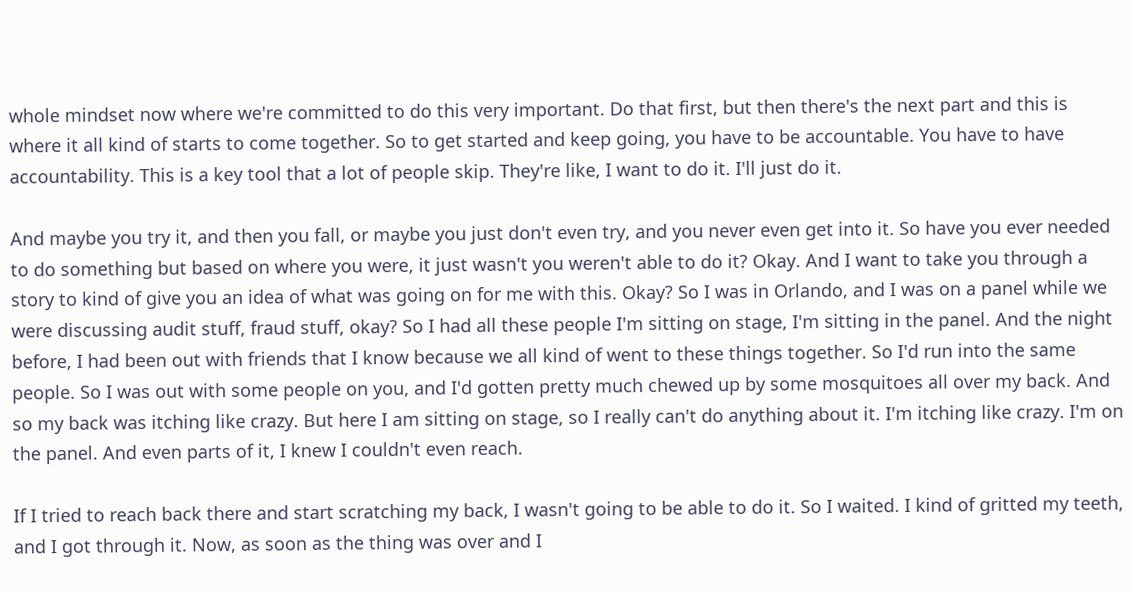whole mindset now where we're committed to do this very important. Do that first, but then there's the next part and this is where it all kind of starts to come together. So to get started and keep going, you have to be accountable. You have to have accountability. This is a key tool that a lot of people skip. They're like, I want to do it. I'll just do it.

And maybe you try it, and then you fall, or maybe you just don't even try, and you never even get into it. So have you ever needed to do something but based on where you were, it just wasn't you weren't able to do it? Okay. And I want to take you through a story to kind of give you an idea of what was going on for me with this. Okay? So I was in Orlando, and I was on a panel while we were discussing audit stuff, fraud stuff, okay? So I had all these people I'm sitting on stage, I'm sitting in the panel. And the night before, I had been out with friends that I know because we all kind of went to these things together. So I'd run into the same people. So I was out with some people on you, and I'd gotten pretty much chewed up by some mosquitoes all over my back. And so my back was itching like crazy. But here I am sitting on stage, so I really can't do anything about it. I'm itching like crazy. I'm on the panel. And even parts of it, I knew I couldn't even reach.

If I tried to reach back there and start scratching my back, I wasn't going to be able to do it. So I waited. I kind of gritted my teeth, and I got through it. Now, as soon as the thing was over and I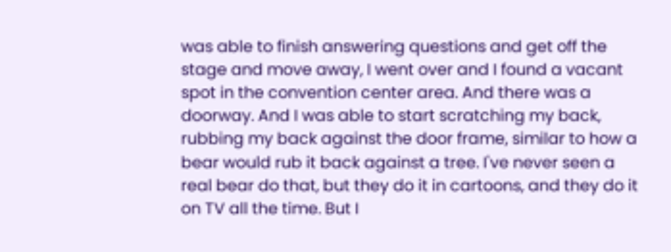was able to finish answering questions and get off the stage and move away, I went over and I found a vacant spot in the convention center area. And there was a doorway. And I was able to start scratching my back, rubbing my back against the door frame, similar to how a bear would rub it back against a tree. I've never seen a real bear do that, but they do it in cartoons, and they do it on TV all the time. But I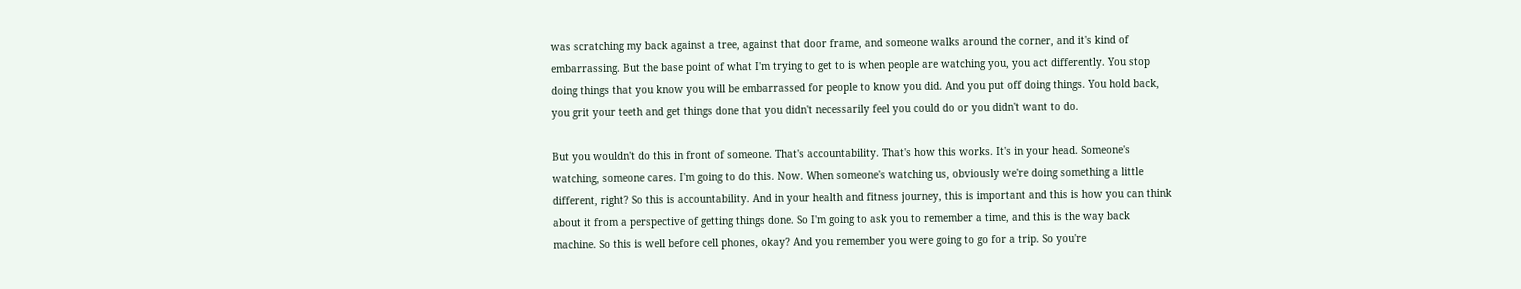was scratching my back against a tree, against that door frame, and someone walks around the corner, and it's kind of embarrassing. But the base point of what I'm trying to get to is when people are watching you, you act differently. You stop doing things that you know you will be embarrassed for people to know you did. And you put off doing things. You hold back, you grit your teeth and get things done that you didn't necessarily feel you could do or you didn't want to do.

But you wouldn't do this in front of someone. That's accountability. That's how this works. It's in your head. Someone's watching, someone cares. I'm going to do this. Now. When someone's watching us, obviously we're doing something a little different, right? So this is accountability. And in your health and fitness journey, this is important and this is how you can think about it from a perspective of getting things done. So I'm going to ask you to remember a time, and this is the way back machine. So this is well before cell phones, okay? And you remember you were going to go for a trip. So you're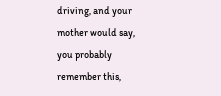driving, and your mother would say, you probably remember this,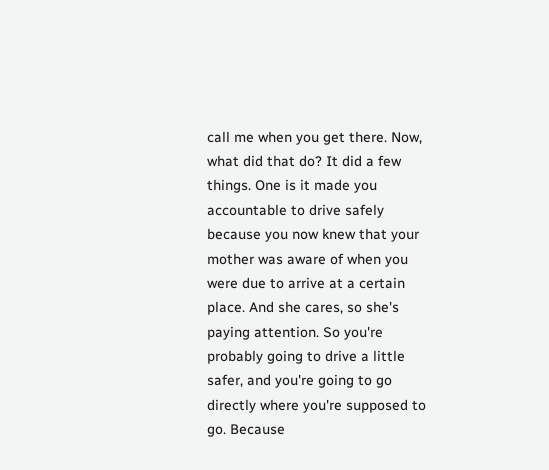call me when you get there. Now, what did that do? It did a few things. One is it made you accountable to drive safely because you now knew that your mother was aware of when you were due to arrive at a certain place. And she cares, so she's paying attention. So you're probably going to drive a little safer, and you're going to go directly where you're supposed to go. Because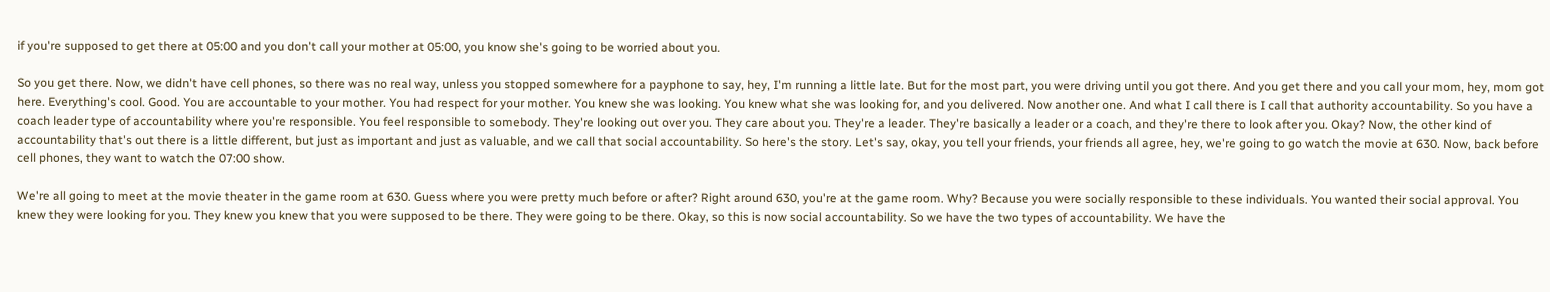if you're supposed to get there at 05:00 and you don't call your mother at 05:00, you know she's going to be worried about you.

So you get there. Now, we didn't have cell phones, so there was no real way, unless you stopped somewhere for a payphone to say, hey, I'm running a little late. But for the most part, you were driving until you got there. And you get there and you call your mom, hey, mom got here. Everything's cool. Good. You are accountable to your mother. You had respect for your mother. You knew she was looking. You knew what she was looking for, and you delivered. Now another one. And what I call there is I call that authority accountability. So you have a coach leader type of accountability where you're responsible. You feel responsible to somebody. They're looking out over you. They care about you. They're a leader. They're basically a leader or a coach, and they're there to look after you. Okay? Now, the other kind of accountability that's out there is a little different, but just as important and just as valuable, and we call that social accountability. So here's the story. Let's say, okay, you tell your friends, your friends all agree, hey, we're going to go watch the movie at 630. Now, back before cell phones, they want to watch the 07:00 show.

We're all going to meet at the movie theater in the game room at 630. Guess where you were pretty much before or after? Right around 630, you're at the game room. Why? Because you were socially responsible to these individuals. You wanted their social approval. You knew they were looking for you. They knew you knew that you were supposed to be there. They were going to be there. Okay, so this is now social accountability. So we have the two types of accountability. We have the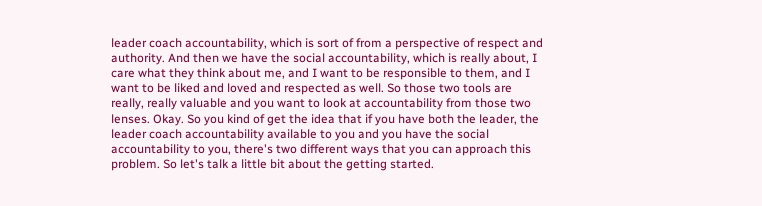leader coach accountability, which is sort of from a perspective of respect and authority. And then we have the social accountability, which is really about, I care what they think about me, and I want to be responsible to them, and I want to be liked and loved and respected as well. So those two tools are really, really valuable and you want to look at accountability from those two lenses. Okay. So you kind of get the idea that if you have both the leader, the leader coach accountability available to you and you have the social accountability to you, there's two different ways that you can approach this problem. So let's talk a little bit about the getting started.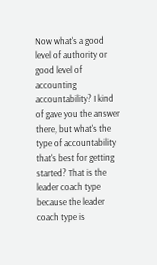Now what's a good level of authority or good level of accounting accountability? I kind of gave you the answer there, but what's the type of accountability that's best for getting started? That is the leader coach type because the leader coach type is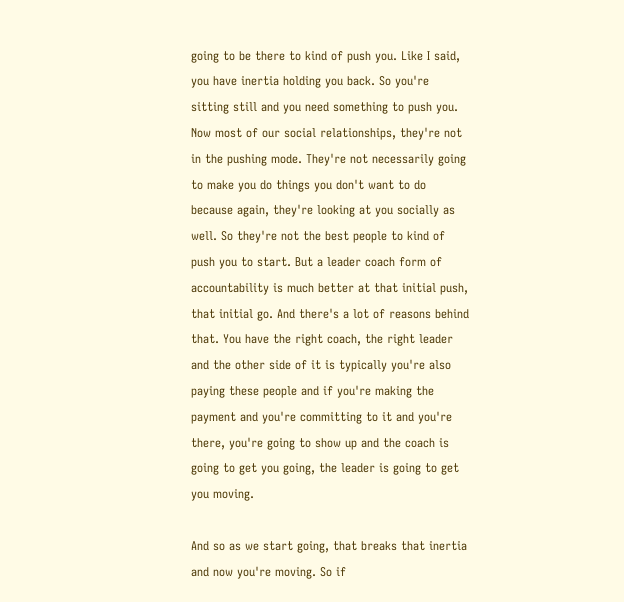going to be there to kind of push you. Like I said, you have inertia holding you back. So you're sitting still and you need something to push you. Now most of our social relationships, they're not in the pushing mode. They're not necessarily going to make you do things you don't want to do because again, they're looking at you socially as well. So they're not the best people to kind of push you to start. But a leader coach form of accountability is much better at that initial push, that initial go. And there's a lot of reasons behind that. You have the right coach, the right leader and the other side of it is typically you're also paying these people and if you're making the payment and you're committing to it and you're there, you're going to show up and the coach is going to get you going, the leader is going to get you moving.

And so as we start going, that breaks that inertia and now you're moving. So if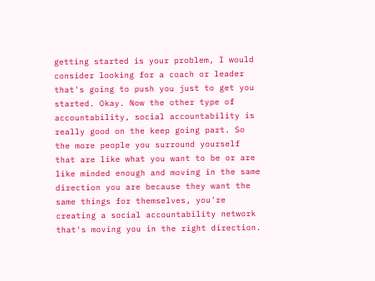getting started is your problem, I would consider looking for a coach or leader that's going to push you just to get you started. Okay. Now the other type of accountability, social accountability is really good on the keep going part. So the more people you surround yourself that are like what you want to be or are like minded enough and moving in the same direction you are because they want the same things for themselves, you're creating a social accountability network that's moving you in the right direction.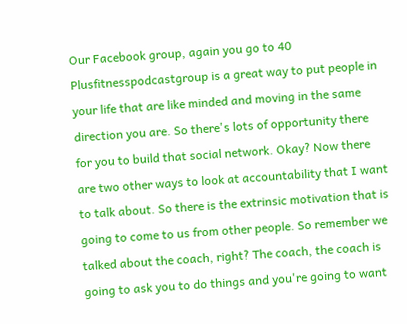Our Facebook group, again you go to 40 Plusfitnesspodcastgroup is a great way to put people in your life that are like minded and moving in the same direction you are. So there's lots of opportunity there for you to build that social network. Okay? Now there are two other ways to look at accountability that I want to talk about. So there is the extrinsic motivation that is going to come to us from other people. So remember we talked about the coach, right? The coach, the coach is going to ask you to do things and you're going to want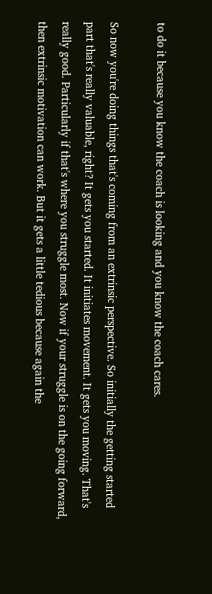to do it because you know the coach is looking and you know the coach cares.

So now you're doing things that's coming from an extrinsic perspective. So initially the getting started part that's really valuable, right? It gets you started. It initiates movement. It gets you moving. That's really good. Particularly if that's where you struggle most. Now if your struggle is on the going forward, then extrinsic motivation can work. But it gets a little tedious because again the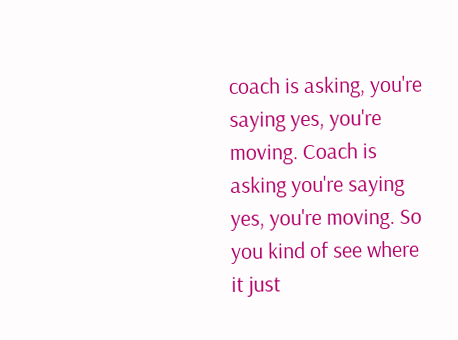coach is asking, you're saying yes, you're moving. Coach is asking you're saying yes, you're moving. So you kind of see where it just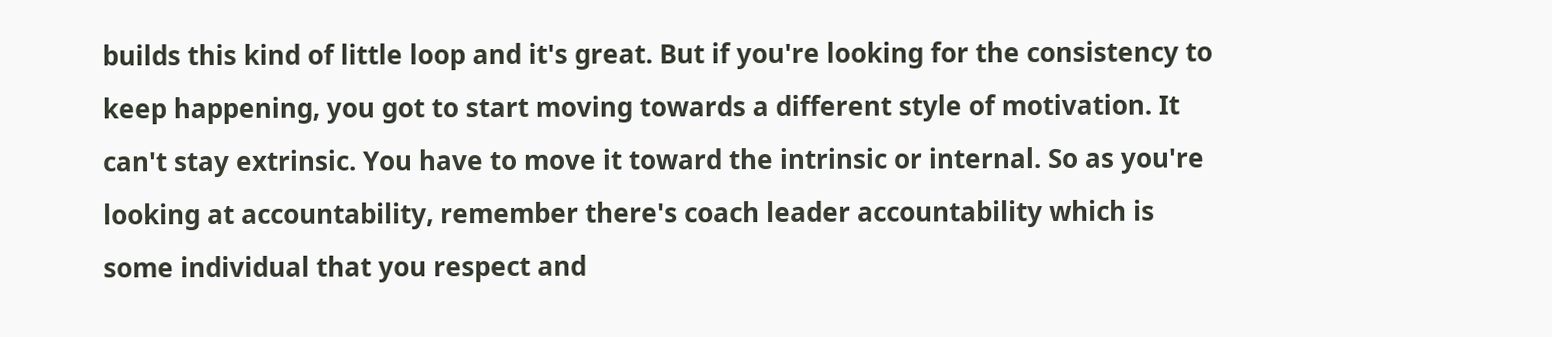builds this kind of little loop and it's great. But if you're looking for the consistency to keep happening, you got to start moving towards a different style of motivation. It can't stay extrinsic. You have to move it toward the intrinsic or internal. So as you're looking at accountability, remember there's coach leader accountability which is some individual that you respect and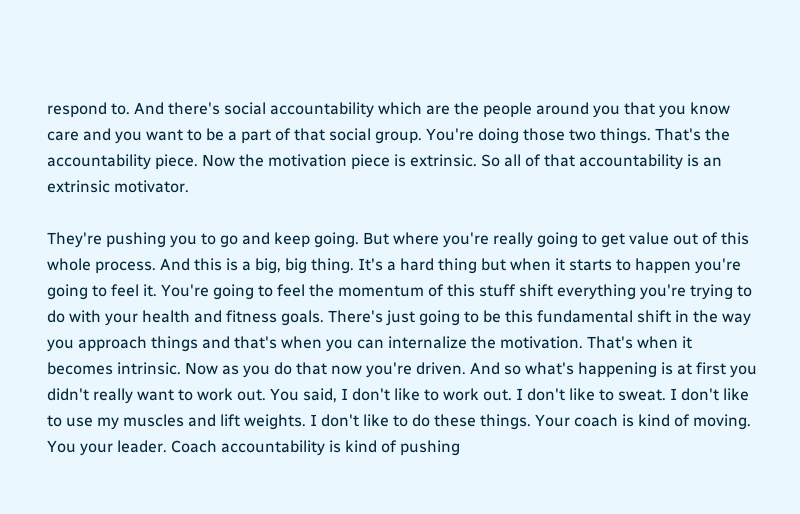respond to. And there's social accountability which are the people around you that you know care and you want to be a part of that social group. You're doing those two things. That's the accountability piece. Now the motivation piece is extrinsic. So all of that accountability is an extrinsic motivator.

They're pushing you to go and keep going. But where you're really going to get value out of this whole process. And this is a big, big thing. It's a hard thing but when it starts to happen you're going to feel it. You're going to feel the momentum of this stuff shift everything you're trying to do with your health and fitness goals. There's just going to be this fundamental shift in the way you approach things and that's when you can internalize the motivation. That's when it becomes intrinsic. Now as you do that now you're driven. And so what's happening is at first you didn't really want to work out. You said, I don't like to work out. I don't like to sweat. I don't like to use my muscles and lift weights. I don't like to do these things. Your coach is kind of moving. You your leader. Coach accountability is kind of pushing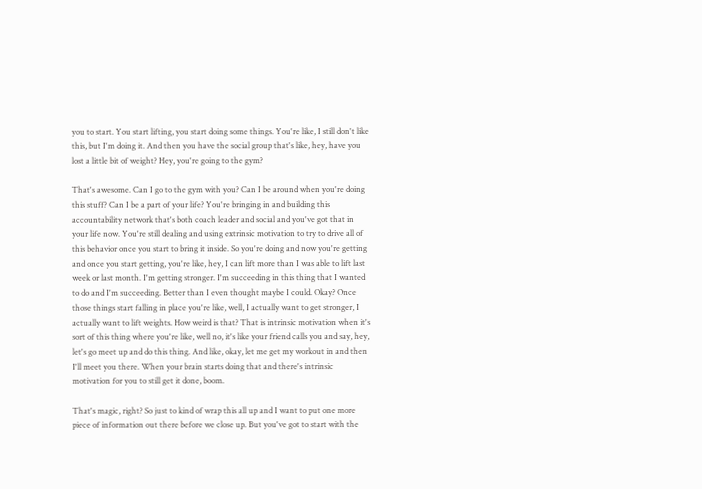you to start. You start lifting, you start doing some things. You're like, I still don't like this, but I'm doing it. And then you have the social group that's like, hey, have you lost a little bit of weight? Hey, you're going to the gym?

That's awesome. Can I go to the gym with you? Can I be around when you're doing this stuff? Can I be a part of your life? You're bringing in and building this accountability network that's both coach leader and social and you've got that in your life now. You're still dealing and using extrinsic motivation to try to drive all of this behavior once you start to bring it inside. So you're doing and now you're getting and once you start getting, you're like, hey, I can lift more than I was able to lift last week or last month. I'm getting stronger. I'm succeeding in this thing that I wanted to do and I'm succeeding. Better than I even thought maybe I could. Okay? Once those things start falling in place you're like, well, I actually want to get stronger, I actually want to lift weights. How weird is that? That is intrinsic motivation when it's sort of this thing where you're like, well no, it's like your friend calls you and say, hey, let's go meet up and do this thing. And like, okay, let me get my workout in and then I'll meet you there. When your brain starts doing that and there's intrinsic motivation for you to still get it done, boom.

That's magic, right? So just to kind of wrap this all up and I want to put one more piece of information out there before we close up. But you've got to start with the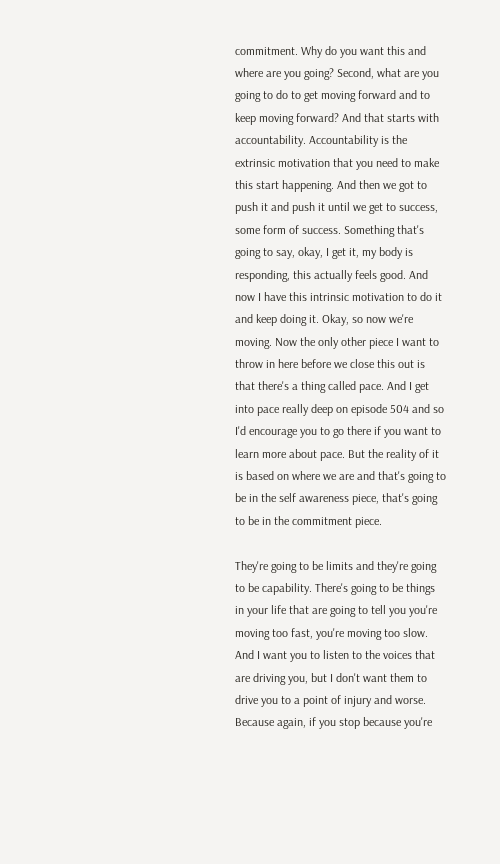commitment. Why do you want this and where are you going? Second, what are you going to do to get moving forward and to keep moving forward? And that starts with accountability. Accountability is the extrinsic motivation that you need to make this start happening. And then we got to push it and push it until we get to success, some form of success. Something that's going to say, okay, I get it, my body is responding, this actually feels good. And now I have this intrinsic motivation to do it and keep doing it. Okay, so now we're moving. Now the only other piece I want to throw in here before we close this out is that there's a thing called pace. And I get into pace really deep on episode 504 and so I'd encourage you to go there if you want to learn more about pace. But the reality of it is based on where we are and that's going to be in the self awareness piece, that's going to be in the commitment piece.

They're going to be limits and they're going to be capability. There's going to be things in your life that are going to tell you you're moving too fast, you're moving too slow. And I want you to listen to the voices that are driving you, but I don't want them to drive you to a point of injury and worse. Because again, if you stop because you're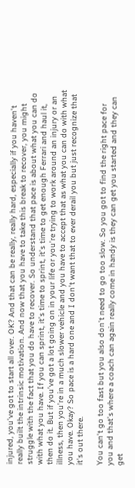injured, you've got to start all over. OK? And that can be really, really hard, especially if you haven't really built the intrinsic motivation. And now that you have to take this break to recover, you might struggle with the fact that you do have to recover. So understand that pace is about what you can do with what you have. If you can sprint, it's time to sprint, it's time to get enough Ferrari and haul it, then do it. But if you've got a lot going on in your life or you're trying to work around an injury or an illness, then you're in a much slower vehicle and you have to accept that as what you can do with what you have. Okay? So pace is a hard one and I don't want that to ever derail you but just recognize that it's out there.

You can't go too fast but you also don't need to go too slow. So you got to find the right pace for you and that's where a coach can again really come in handy is they can get you started and they can get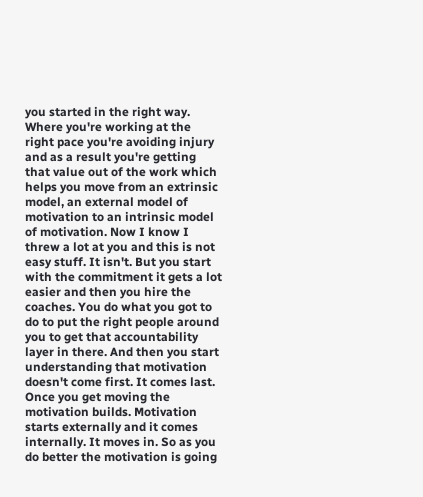you started in the right way. Where you're working at the right pace you're avoiding injury and as a result you're getting that value out of the work which helps you move from an extrinsic model, an external model of motivation to an intrinsic model of motivation. Now I know I threw a lot at you and this is not easy stuff. It isn't. But you start with the commitment it gets a lot easier and then you hire the coaches. You do what you got to do to put the right people around you to get that accountability layer in there. And then you start understanding that motivation doesn't come first. It comes last. Once you get moving the motivation builds. Motivation starts externally and it comes internally. It moves in. So as you do better the motivation is going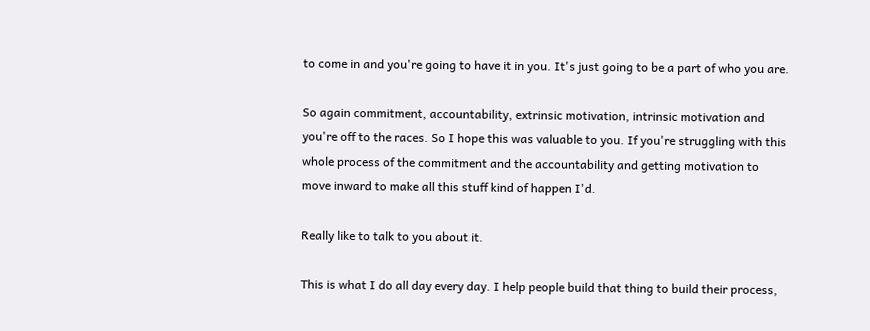to come in and you're going to have it in you. It's just going to be a part of who you are.

So again commitment, accountability, extrinsic motivation, intrinsic motivation and you're off to the races. So I hope this was valuable to you. If you're struggling with this whole process of the commitment and the accountability and getting motivation to move inward to make all this stuff kind of happen I'd.

Really like to talk to you about it.

This is what I do all day every day. I help people build that thing to build their process,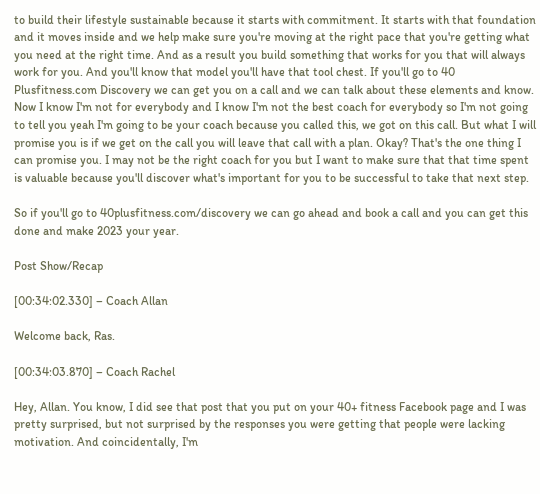to build their lifestyle sustainable because it starts with commitment. It starts with that foundation and it moves inside and we help make sure you're moving at the right pace that you're getting what you need at the right time. And as a result you build something that works for you that will always work for you. And you'll know that model you'll have that tool chest. If you'll go to 40 Plusfitness.com Discovery we can get you on a call and we can talk about these elements and know. Now I know I'm not for everybody and I know I'm not the best coach for everybody so I'm not going to tell you yeah I'm going to be your coach because you called this, we got on this call. But what I will promise you is if we get on the call you will leave that call with a plan. Okay? That's the one thing I can promise you. I may not be the right coach for you but I want to make sure that that time spent is valuable because you'll discover what's important for you to be successful to take that next step.

So if you'll go to 40plusfitness.com/discovery we can go ahead and book a call and you can get this done and make 2023 your year.

Post Show/Recap

[00:34:02.330] – Coach Allan

Welcome back, Ras.

[00:34:03.870] – Coach Rachel

Hey, Allan. You know, I did see that post that you put on your 40+ fitness Facebook page and I was pretty surprised, but not surprised by the responses you were getting that people were lacking motivation. And coincidentally, I'm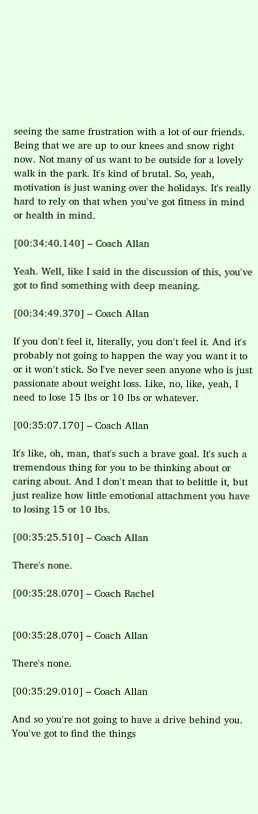seeing the same frustration with a lot of our friends. Being that we are up to our knees and snow right now. Not many of us want to be outside for a lovely walk in the park. It's kind of brutal. So, yeah, motivation is just waning over the holidays. It's really hard to rely on that when you've got fitness in mind or health in mind.

[00:34:40.140] – Coach Allan

Yeah. Well, like I said in the discussion of this, you've got to find something with deep meaning.

[00:34:49.370] – Coach Allan

If you don't feel it, literally, you don't feel it. And it's probably not going to happen the way you want it to or it won't stick. So I've never seen anyone who is just passionate about weight loss. Like, no, like, yeah, I need to lose 15 lbs or 10 lbs or whatever.

[00:35:07.170] – Coach Allan

It's like, oh, man, that's such a brave goal. It's such a tremendous thing for you to be thinking about or caring about. And I don't mean that to belittle it, but just realize how little emotional attachment you have to losing 15 or 10 lbs.

[00:35:25.510] – Coach Allan

There's none.

[00:35:28.070] – Coach Rachel


[00:35:28.070] – Coach Allan

There's none.

[00:35:29.010] – Coach Allan

And so you're not going to have a drive behind you. You've got to find the things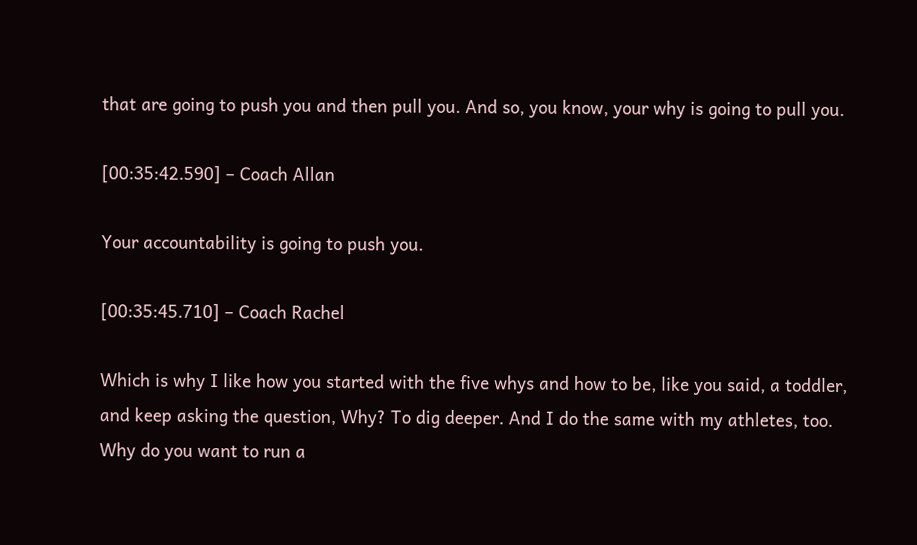that are going to push you and then pull you. And so, you know, your why is going to pull you.

[00:35:42.590] – Coach Allan

Your accountability is going to push you.

[00:35:45.710] – Coach Rachel

Which is why I like how you started with the five whys and how to be, like you said, a toddler, and keep asking the question, Why? To dig deeper. And I do the same with my athletes, too. Why do you want to run a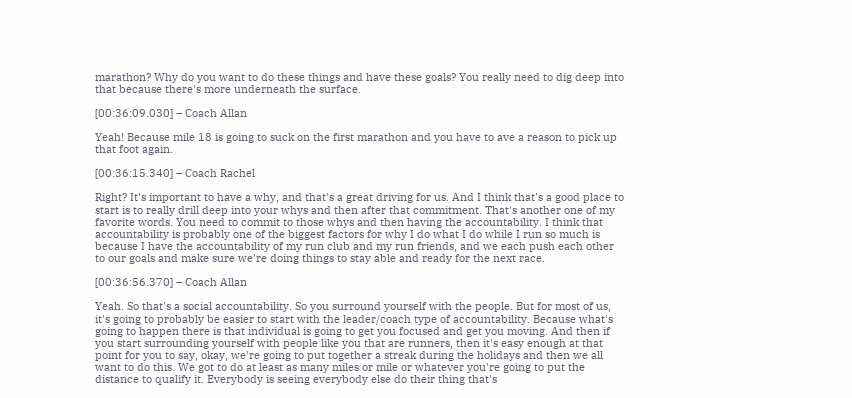marathon? Why do you want to do these things and have these goals? You really need to dig deep into that because there's more underneath the surface.

[00:36:09.030] – Coach Allan

Yeah! Because mile 18 is going to suck on the first marathon and you have to ave a reason to pick up that foot again.

[00:36:15.340] – Coach Rachel

Right? It's important to have a why, and that's a great driving for us. And I think that's a good place to start is to really drill deep into your whys and then after that commitment. That's another one of my favorite words. You need to commit to those whys and then having the accountability. I think that accountability is probably one of the biggest factors for why I do what I do while I run so much is because I have the accountability of my run club and my run friends, and we each push each other to our goals and make sure we're doing things to stay able and ready for the next race.

[00:36:56.370] – Coach Allan

Yeah. So that's a social accountability. So you surround yourself with the people. But for most of us, it's going to probably be easier to start with the leader/coach type of accountability. Because what's going to happen there is that individual is going to get you focused and get you moving. And then if you start surrounding yourself with people like you that are runners, then it's easy enough at that point for you to say, okay, we're going to put together a streak during the holidays and then we all want to do this. We got to do at least as many miles or mile or whatever you're going to put the distance to qualify it. Everybody is seeing everybody else do their thing that's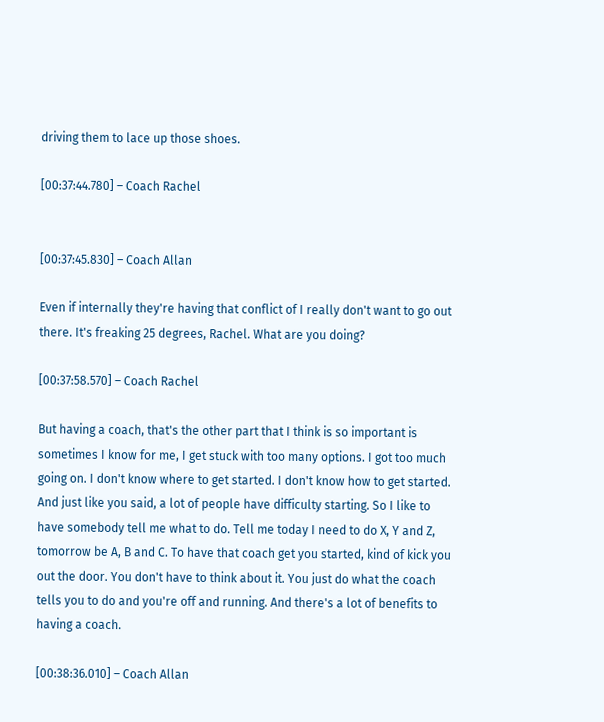driving them to lace up those shoes.

[00:37:44.780] – Coach Rachel


[00:37:45.830] – Coach Allan

Even if internally they're having that conflict of I really don't want to go out there. It's freaking 25 degrees, Rachel. What are you doing?

[00:37:58.570] – Coach Rachel

But having a coach, that's the other part that I think is so important is sometimes I know for me, I get stuck with too many options. I got too much going on. I don't know where to get started. I don't know how to get started. And just like you said, a lot of people have difficulty starting. So I like to have somebody tell me what to do. Tell me today I need to do X, Y and Z, tomorrow be A, B and C. To have that coach get you started, kind of kick you out the door. You don't have to think about it. You just do what the coach tells you to do and you're off and running. And there's a lot of benefits to having a coach.

[00:38:36.010] – Coach Allan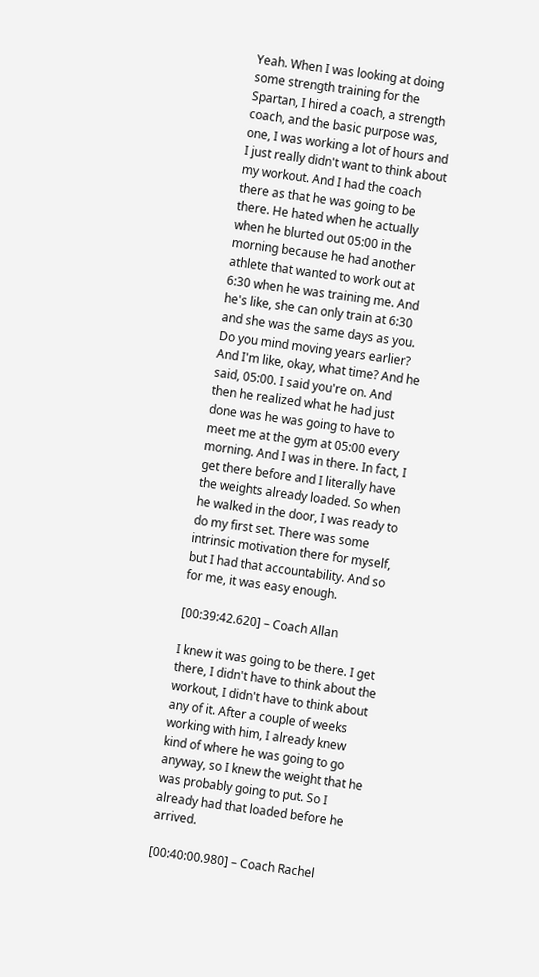Yeah. When I was looking at doing some strength training for the Spartan, I hired a coach, a strength coach, and the basic purpose was, one, I was working a lot of hours and I just really didn't want to think about my workout. And I had the coach there as that he was going to be there. He hated when he actually when he blurted out 05:00 in the morning because he had another athlete that wanted to work out at 6:30 when he was training me. And he's like, she can only train at 6:30 and she was the same days as you. Do you mind moving years earlier? And I'm like, okay, what time? And he said, 05:00. I said you're on. And then he realized what he had just done was he was going to have to meet me at the gym at 05:00 every morning. And I was in there. In fact, I get there before and I literally have the weights already loaded. So when he walked in the door, I was ready to do my first set. There was some intrinsic motivation there for myself, but I had that accountability. And so for me, it was easy enough.

[00:39:42.620] – Coach Allan

I knew it was going to be there. I get there, I didn't have to think about the workout, I didn't have to think about any of it. After a couple of weeks working with him, I already knew kind of where he was going to go anyway, so I knew the weight that he was probably going to put. So I already had that loaded before he arrived.

[00:40:00.980] – Coach Rachel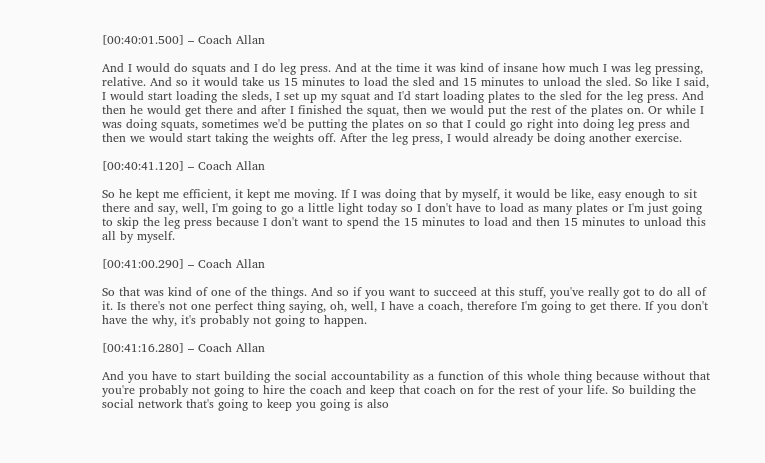[00:40:01.500] – Coach Allan

And I would do squats and I do leg press. And at the time it was kind of insane how much I was leg pressing, relative. And so it would take us 15 minutes to load the sled and 15 minutes to unload the sled. So like I said, I would start loading the sleds, I set up my squat and I'd start loading plates to the sled for the leg press. And then he would get there and after I finished the squat, then we would put the rest of the plates on. Or while I was doing squats, sometimes we'd be putting the plates on so that I could go right into doing leg press and then we would start taking the weights off. After the leg press, I would already be doing another exercise.

[00:40:41.120] – Coach Allan

So he kept me efficient, it kept me moving. If I was doing that by myself, it would be like, easy enough to sit there and say, well, I'm going to go a little light today so I don't have to load as many plates or I'm just going to skip the leg press because I don't want to spend the 15 minutes to load and then 15 minutes to unload this all by myself.

[00:41:00.290] – Coach Allan

So that was kind of one of the things. And so if you want to succeed at this stuff, you've really got to do all of it. Is there's not one perfect thing saying, oh, well, I have a coach, therefore I'm going to get there. If you don't have the why, it's probably not going to happen.

[00:41:16.280] – Coach Allan

And you have to start building the social accountability as a function of this whole thing because without that you're probably not going to hire the coach and keep that coach on for the rest of your life. So building the social network that's going to keep you going is also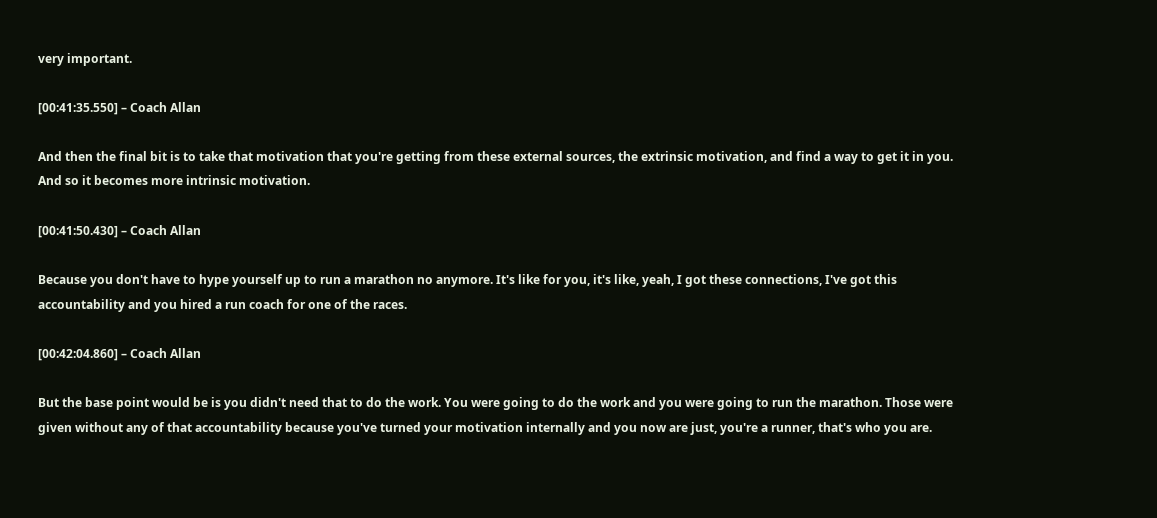very important.

[00:41:35.550] – Coach Allan

And then the final bit is to take that motivation that you're getting from these external sources, the extrinsic motivation, and find a way to get it in you. And so it becomes more intrinsic motivation.

[00:41:50.430] – Coach Allan

Because you don't have to hype yourself up to run a marathon no anymore. It's like for you, it's like, yeah, I got these connections, I've got this accountability and you hired a run coach for one of the races.

[00:42:04.860] – Coach Allan

But the base point would be is you didn't need that to do the work. You were going to do the work and you were going to run the marathon. Those were given without any of that accountability because you've turned your motivation internally and you now are just, you're a runner, that's who you are.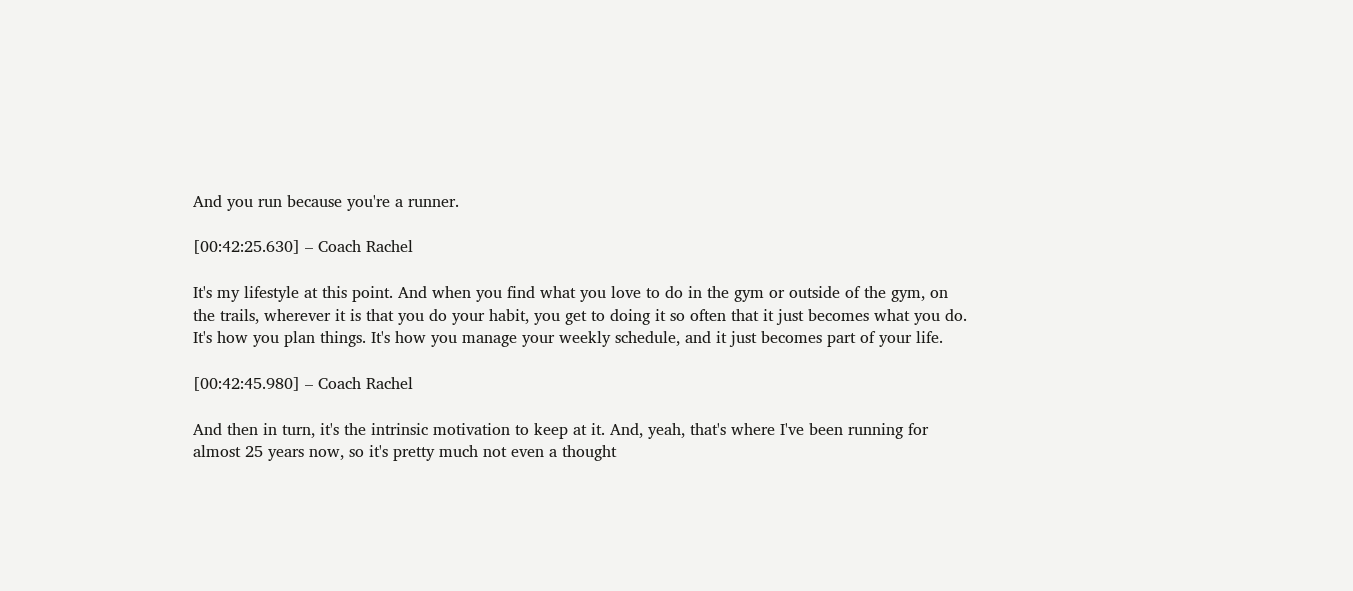And you run because you're a runner.

[00:42:25.630] – Coach Rachel

It's my lifestyle at this point. And when you find what you love to do in the gym or outside of the gym, on the trails, wherever it is that you do your habit, you get to doing it so often that it just becomes what you do. It's how you plan things. It's how you manage your weekly schedule, and it just becomes part of your life.

[00:42:45.980] – Coach Rachel

And then in turn, it's the intrinsic motivation to keep at it. And, yeah, that's where I've been running for almost 25 years now, so it's pretty much not even a thought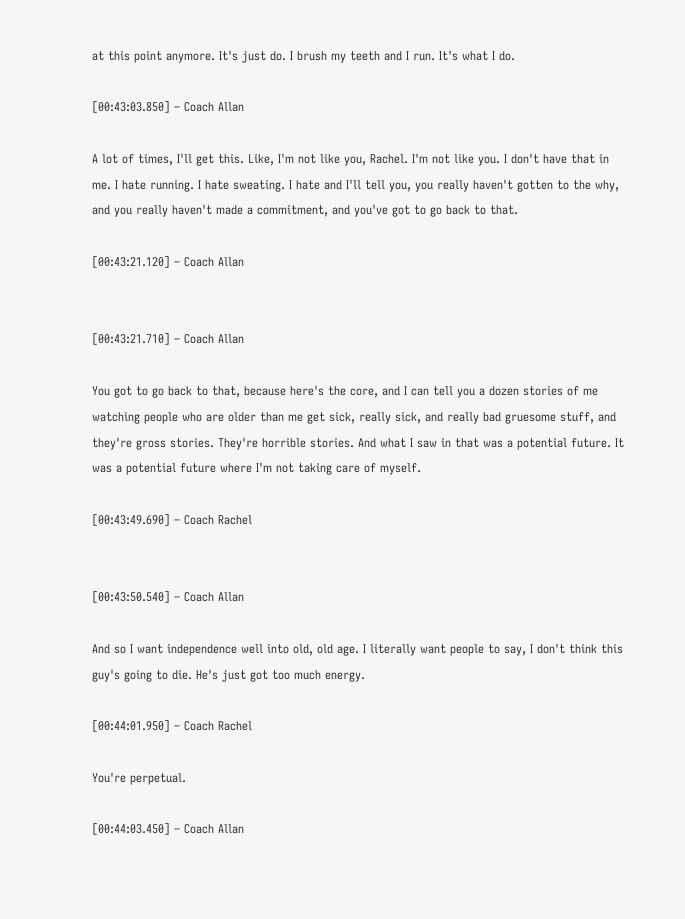at this point anymore. It's just do. I brush my teeth and I run. It's what I do.

[00:43:03.850] – Coach Allan

A lot of times, I'll get this. Like, I'm not like you, Rachel. I'm not like you. I don't have that in me. I hate running. I hate sweating. I hate and I'll tell you, you really haven't gotten to the why, and you really haven't made a commitment, and you've got to go back to that.

[00:43:21.120] – Coach Allan


[00:43:21.710] – Coach Allan

You got to go back to that, because here's the core, and I can tell you a dozen stories of me watching people who are older than me get sick, really sick, and really bad gruesome stuff, and they're gross stories. They're horrible stories. And what I saw in that was a potential future. It was a potential future where I'm not taking care of myself.

[00:43:49.690] – Coach Rachel


[00:43:50.540] – Coach Allan

And so I want independence well into old, old age. I literally want people to say, I don't think this guy's going to die. He's just got too much energy.

[00:44:01.950] – Coach Rachel

You're perpetual.

[00:44:03.450] – Coach Allan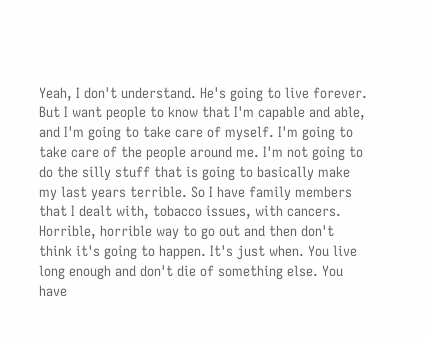Yeah, I don't understand. He's going to live forever. But I want people to know that I'm capable and able, and I'm going to take care of myself. I'm going to take care of the people around me. I'm not going to do the silly stuff that is going to basically make my last years terrible. So I have family members that I dealt with, tobacco issues, with cancers. Horrible, horrible way to go out and then don't think it's going to happen. It's just when. You live long enough and don't die of something else. You have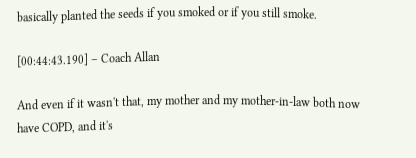basically planted the seeds if you smoked or if you still smoke.

[00:44:43.190] – Coach Allan

And even if it wasn't that, my mother and my mother-in-law both now have COPD, and it's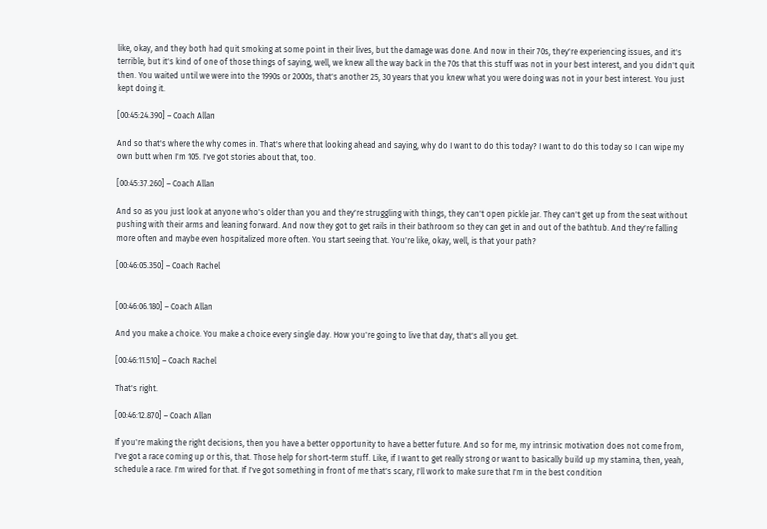like, okay, and they both had quit smoking at some point in their lives, but the damage was done. And now in their 70s, they're experiencing issues, and it's terrible, but it's kind of one of those things of saying, well, we knew all the way back in the 70s that this stuff was not in your best interest, and you didn't quit then. You waited until we were into the 1990s or 2000s, that's another 25, 30 years that you knew what you were doing was not in your best interest. You just kept doing it.

[00:45:24.390] – Coach Allan

And so that's where the why comes in. That's where that looking ahead and saying, why do I want to do this today? I want to do this today so I can wipe my own butt when I'm 105. I've got stories about that, too.

[00:45:37.260] – Coach Allan

And so as you just look at anyone who's older than you and they're struggling with things, they can't open pickle jar. They can't get up from the seat without pushing with their arms and leaning forward. And now they got to get rails in their bathroom so they can get in and out of the bathtub. And they're falling more often and maybe even hospitalized more often. You start seeing that. You're like, okay, well, is that your path?

[00:46:05.350] – Coach Rachel


[00:46:06.180] – Coach Allan

And you make a choice. You make a choice every single day. How you're going to live that day, that's all you get.

[00:46:11.510] – Coach Rachel

That's right.

[00:46:12.870] – Coach Allan

If you're making the right decisions, then you have a better opportunity to have a better future. And so for me, my intrinsic motivation does not come from, I've got a race coming up or this, that. Those help for short-term stuff. Like, if I want to get really strong or want to basically build up my stamina, then, yeah, schedule a race. I'm wired for that. If I've got something in front of me that's scary, I'll work to make sure that I'm in the best condition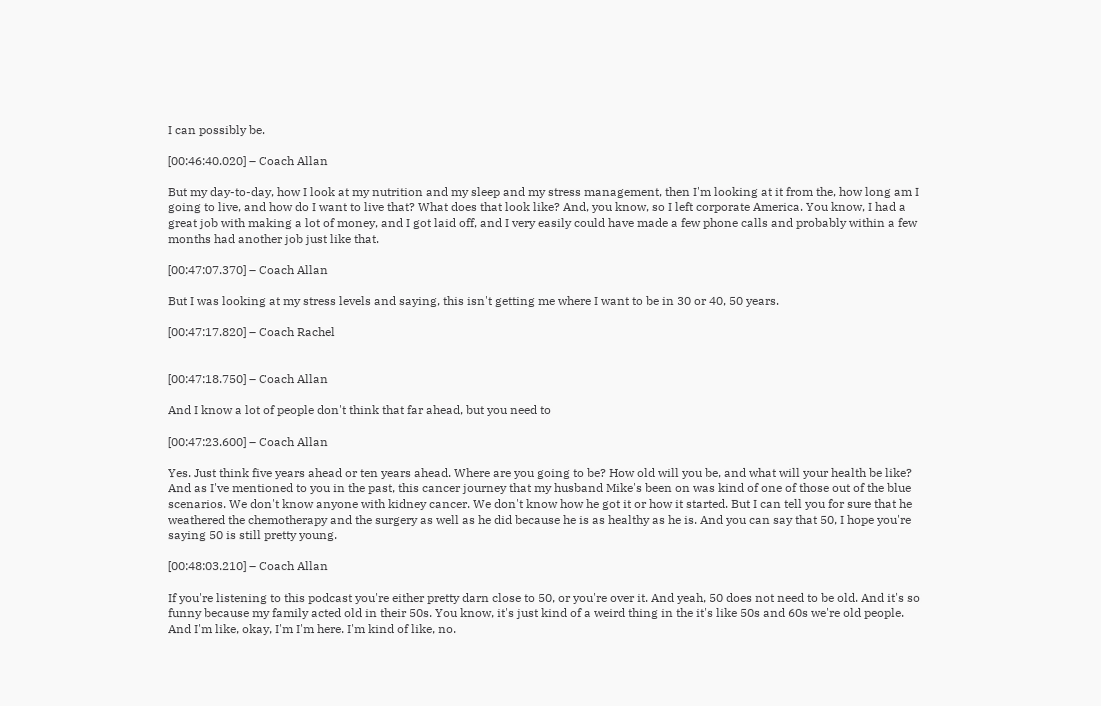I can possibly be.

[00:46:40.020] – Coach Allan

But my day-to-day, how I look at my nutrition and my sleep and my stress management, then I'm looking at it from the, how long am I going to live, and how do I want to live that? What does that look like? And, you know, so I left corporate America. You know, I had a great job with making a lot of money, and I got laid off, and I very easily could have made a few phone calls and probably within a few months had another job just like that.

[00:47:07.370] – Coach Allan

But I was looking at my stress levels and saying, this isn't getting me where I want to be in 30 or 40, 50 years.

[00:47:17.820] – Coach Rachel


[00:47:18.750] – Coach Allan

And I know a lot of people don't think that far ahead, but you need to

[00:47:23.600] – Coach Allan

Yes. Just think five years ahead or ten years ahead. Where are you going to be? How old will you be, and what will your health be like? And as I've mentioned to you in the past, this cancer journey that my husband Mike's been on was kind of one of those out of the blue scenarios. We don't know anyone with kidney cancer. We don't know how he got it or how it started. But I can tell you for sure that he weathered the chemotherapy and the surgery as well as he did because he is as healthy as he is. And you can say that 50, I hope you're saying 50 is still pretty young.

[00:48:03.210] – Coach Allan

If you're listening to this podcast you're either pretty darn close to 50, or you're over it. And yeah, 50 does not need to be old. And it's so funny because my family acted old in their 50s. You know, it's just kind of a weird thing in the it's like 50s and 60s we're old people. And I'm like, okay, I'm I'm here. I'm kind of like, no.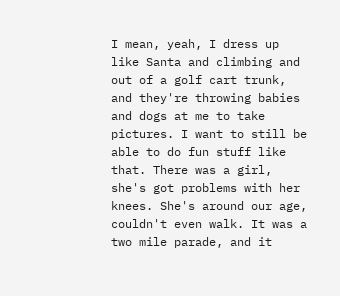I mean, yeah, I dress up like Santa and climbing and out of a golf cart trunk, and they're throwing babies and dogs at me to take pictures. I want to still be able to do fun stuff like that. There was a girl, she's got problems with her knees. She's around our age, couldn't even walk. It was a two mile parade, and it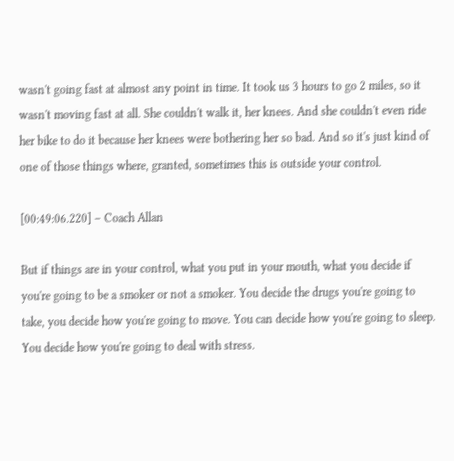wasn't going fast at almost any point in time. It took us 3 hours to go 2 miles, so it wasn't moving fast at all. She couldn't walk it, her knees. And she couldn't even ride her bike to do it because her knees were bothering her so bad. And so it's just kind of one of those things where, granted, sometimes this is outside your control.

[00:49:06.220] – Coach Allan

But if things are in your control, what you put in your mouth, what you decide if you're going to be a smoker or not a smoker. You decide the drugs you're going to take, you decide how you're going to move. You can decide how you're going to sleep. You decide how you're going to deal with stress.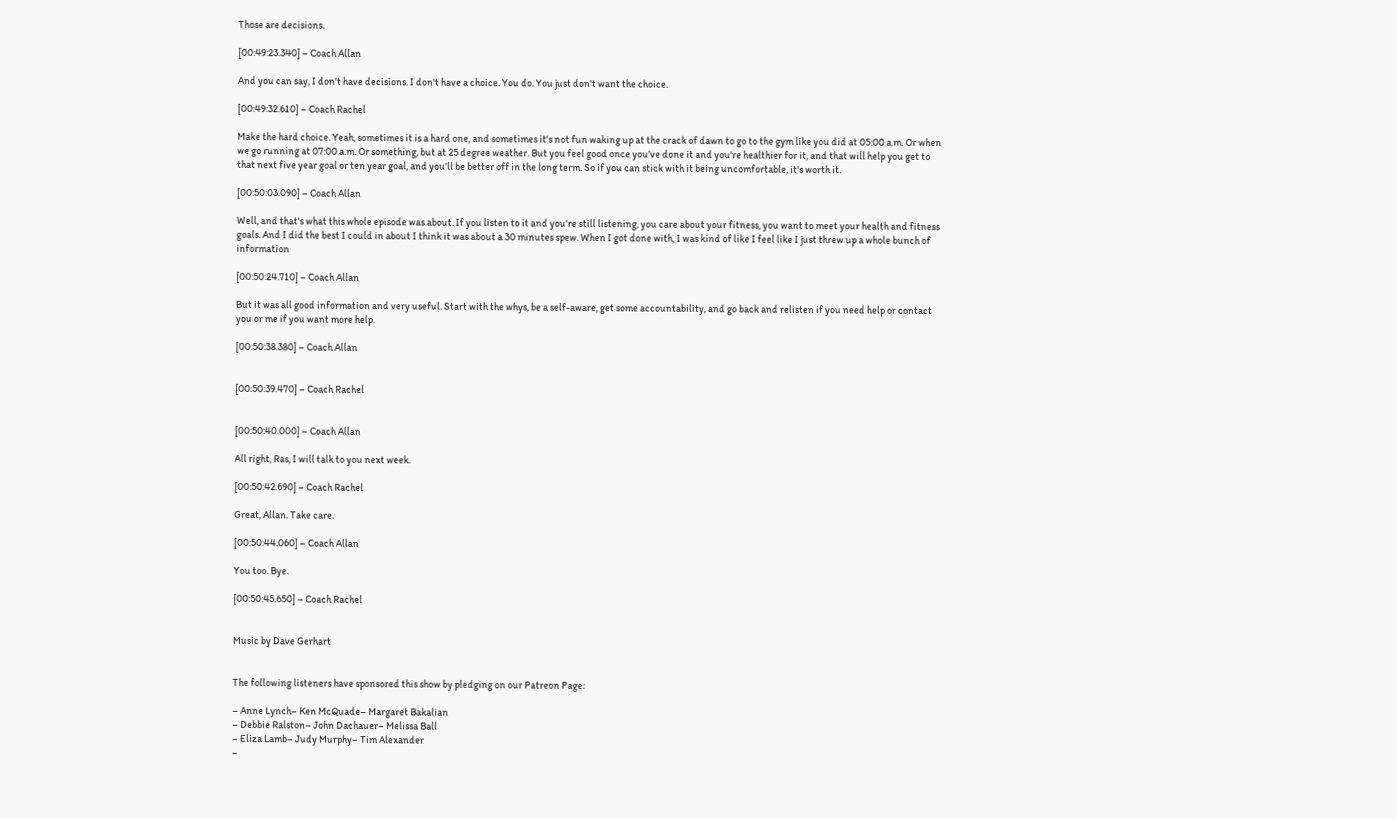Those are decisions.

[00:49:23.340] – Coach Allan

And you can say, I don't have decisions. I don't have a choice. You do. You just don't want the choice.

[00:49:32.610] – Coach Rachel

Make the hard choice. Yeah, sometimes it is a hard one, and sometimes it's not fun waking up at the crack of dawn to go to the gym like you did at 05:00 a.m. Or when we go running at 07:00 a.m. Or something, but at 25 degree weather. But you feel good once you've done it and you're healthier for it, and that will help you get to that next five year goal or ten year goal, and you'll be better off in the long term. So if you can stick with it being uncomfortable, it's worth it.

[00:50:03.090] – Coach Allan

Well, and that's what this whole episode was about. If you listen to it and you're still listening, you care about your fitness, you want to meet your health and fitness goals. And I did the best I could in about I think it was about a 30 minutes spew. When I got done with, I was kind of like I feel like I just threw up a whole bunch of information

[00:50:24.710] – Coach Allan

But it was all good information and very useful. Start with the whys, be a self-aware, get some accountability, and go back and relisten if you need help or contact you or me if you want more help.

[00:50:38.380] – Coach Allan


[00:50:39.470] – Coach Rachel


[00:50:40.000] – Coach Allan

All right, Ras, I will talk to you next week.

[00:50:42.690] – Coach Rachel

Great, Allan. Take care.

[00:50:44.060] – Coach Allan

You too. Bye.

[00:50:45.650] – Coach Rachel


Music by Dave Gerhart


The following listeners have sponsored this show by pledging on our Patreon Page:

– Anne Lynch– Ken McQuade– Margaret Bakalian
– Debbie Ralston– John Dachauer– Melissa Ball
– Eliza Lamb– Judy Murphy– Tim Alexander
–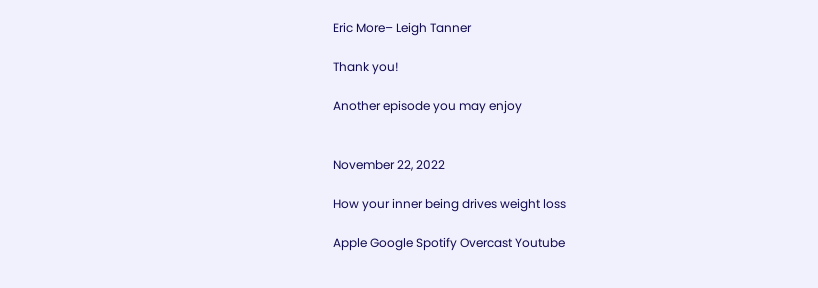Eric More– Leigh Tanner

Thank you!

Another episode you may enjoy


November 22, 2022

How your inner being drives weight loss

Apple Google Spotify Overcast Youtube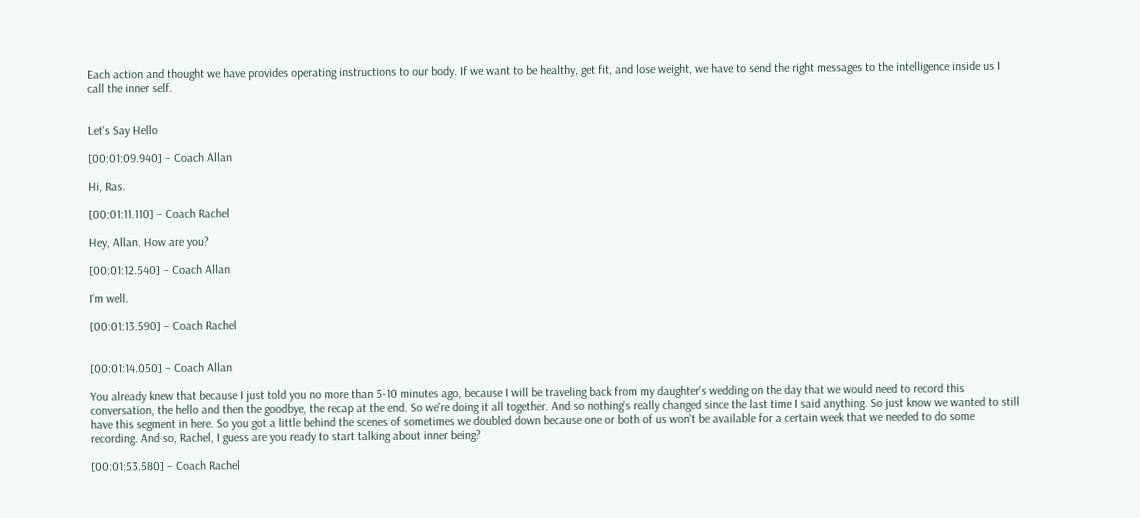Each action and thought we have provides operating instructions to our body. If we want to be healthy, get fit, and lose weight, we have to send the right messages to the intelligence inside us I call the inner self.


Let's Say Hello

[00:01:09.940] – Coach Allan

Hi, Ras.

[00:01:11.110] – Coach Rachel

Hey, Allan. How are you?

[00:01:12.540] – Coach Allan

I'm well.

[00:01:13.590] – Coach Rachel


[00:01:14.050] – Coach Allan

You already knew that because I just told you no more than 5-10 minutes ago, because I will be traveling back from my daughter's wedding on the day that we would need to record this conversation, the hello and then the goodbye, the recap at the end. So we're doing it all together. And so nothing's really changed since the last time I said anything. So just know we wanted to still have this segment in here. So you got a little behind the scenes of sometimes we doubled down because one or both of us won't be available for a certain week that we needed to do some recording. And so, Rachel, I guess are you ready to start talking about inner being?

[00:01:53.580] – Coach Rachel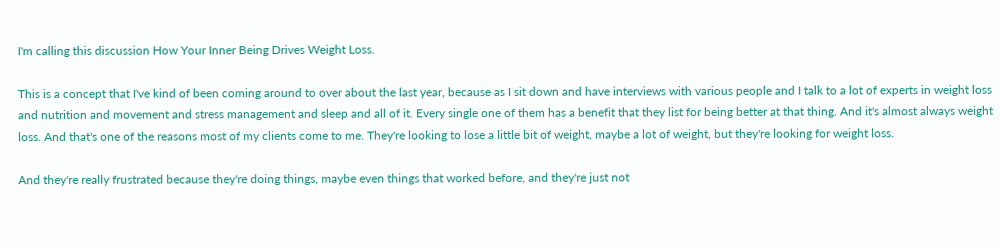I'm calling this discussion How Your Inner Being Drives Weight Loss.

This is a concept that I've kind of been coming around to over about the last year, because as I sit down and have interviews with various people and I talk to a lot of experts in weight loss and nutrition and movement and stress management and sleep and all of it. Every single one of them has a benefit that they list for being better at that thing. And it's almost always weight loss. And that's one of the reasons most of my clients come to me. They're looking to lose a little bit of weight, maybe a lot of weight, but they're looking for weight loss.

And they're really frustrated because they're doing things, maybe even things that worked before, and they're just not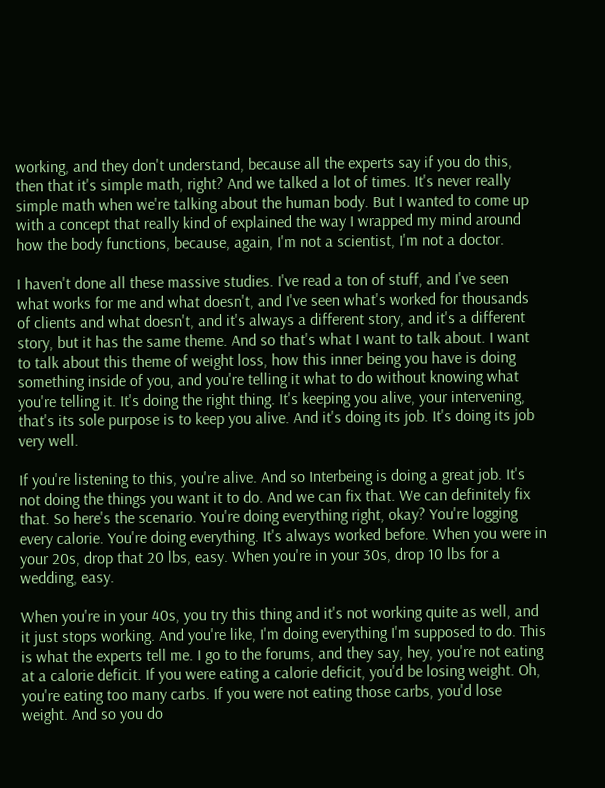working, and they don't understand, because all the experts say if you do this, then that it's simple math, right? And we talked a lot of times. It's never really simple math when we're talking about the human body. But I wanted to come up with a concept that really kind of explained the way I wrapped my mind around how the body functions, because, again, I'm not a scientist, I'm not a doctor.

I haven't done all these massive studies. I've read a ton of stuff, and I've seen what works for me and what doesn't, and I've seen what's worked for thousands of clients and what doesn't, and it's always a different story, and it's a different story, but it has the same theme. And so that's what I want to talk about. I want to talk about this theme of weight loss, how this inner being you have is doing something inside of you, and you're telling it what to do without knowing what you're telling it. It's doing the right thing. It's keeping you alive, your intervening, that's its sole purpose is to keep you alive. And it's doing its job. It's doing its job very well.

If you're listening to this, you're alive. And so Interbeing is doing a great job. It's not doing the things you want it to do. And we can fix that. We can definitely fix that. So here's the scenario. You're doing everything right, okay? You're logging every calorie. You're doing everything. It's always worked before. When you were in your 20s, drop that 20 lbs, easy. When you're in your 30s, drop 10 lbs for a wedding, easy.

When you're in your 40s, you try this thing and it's not working quite as well, and it just stops working. And you're like, I'm doing everything I'm supposed to do. This is what the experts tell me. I go to the forums, and they say, hey, you're not eating at a calorie deficit. If you were eating a calorie deficit, you'd be losing weight. Oh, you're eating too many carbs. If you were not eating those carbs, you'd lose weight. And so you do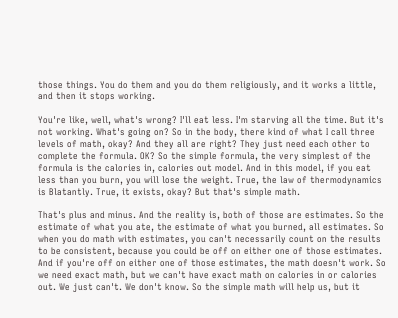those things. You do them and you do them religiously, and it works a little, and then it stops working.

You're like, well, what's wrong? I'll eat less. I'm starving all the time. But it's not working. What's going on? So in the body, there kind of what I call three levels of math, okay? And they all are right? They just need each other to complete the formula. OK? So the simple formula, the very simplest of the formula is the calories in, calories out model. And in this model, if you eat less than you burn, you will lose the weight. True, the law of thermodynamics is Blatantly. True, it exists, okay? But that's simple math.

That's plus and minus. And the reality is, both of those are estimates. So the estimate of what you ate, the estimate of what you burned, all estimates. So when you do math with estimates, you can't necessarily count on the results to be consistent, because you could be off on either one of those estimates. And if you're off on either one of those estimates, the math doesn't work. So we need exact math, but we can't have exact math on calories in or calories out. We just can't. We don't know. So the simple math will help us, but it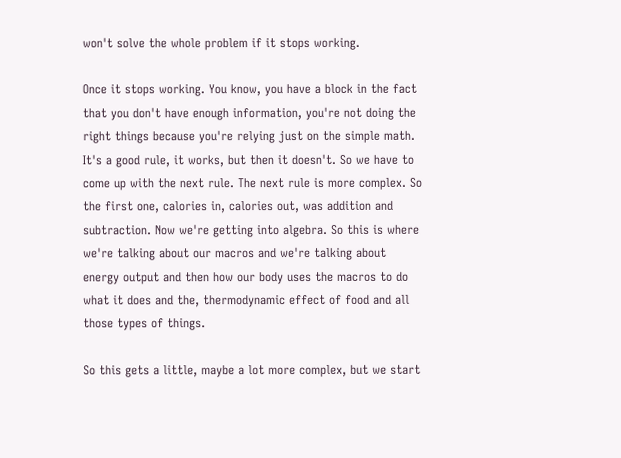won't solve the whole problem if it stops working.

Once it stops working. You know, you have a block in the fact that you don't have enough information, you're not doing the right things because you're relying just on the simple math. It's a good rule, it works, but then it doesn't. So we have to come up with the next rule. The next rule is more complex. So the first one, calories in, calories out, was addition and subtraction. Now we're getting into algebra. So this is where we're talking about our macros and we're talking about energy output and then how our body uses the macros to do what it does and the, thermodynamic effect of food and all those types of things.

So this gets a little, maybe a lot more complex, but we start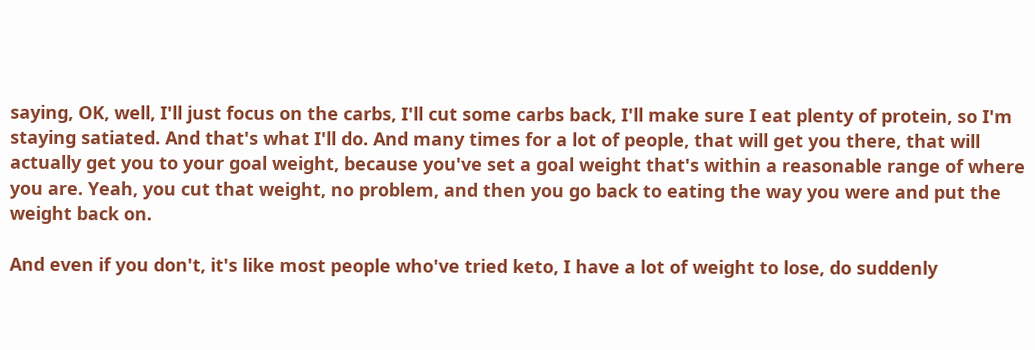saying, OK, well, I'll just focus on the carbs, I'll cut some carbs back, I'll make sure I eat plenty of protein, so I'm staying satiated. And that's what I'll do. And many times for a lot of people, that will get you there, that will actually get you to your goal weight, because you've set a goal weight that's within a reasonable range of where you are. Yeah, you cut that weight, no problem, and then you go back to eating the way you were and put the weight back on.

And even if you don't, it's like most people who've tried keto, I have a lot of weight to lose, do suddenly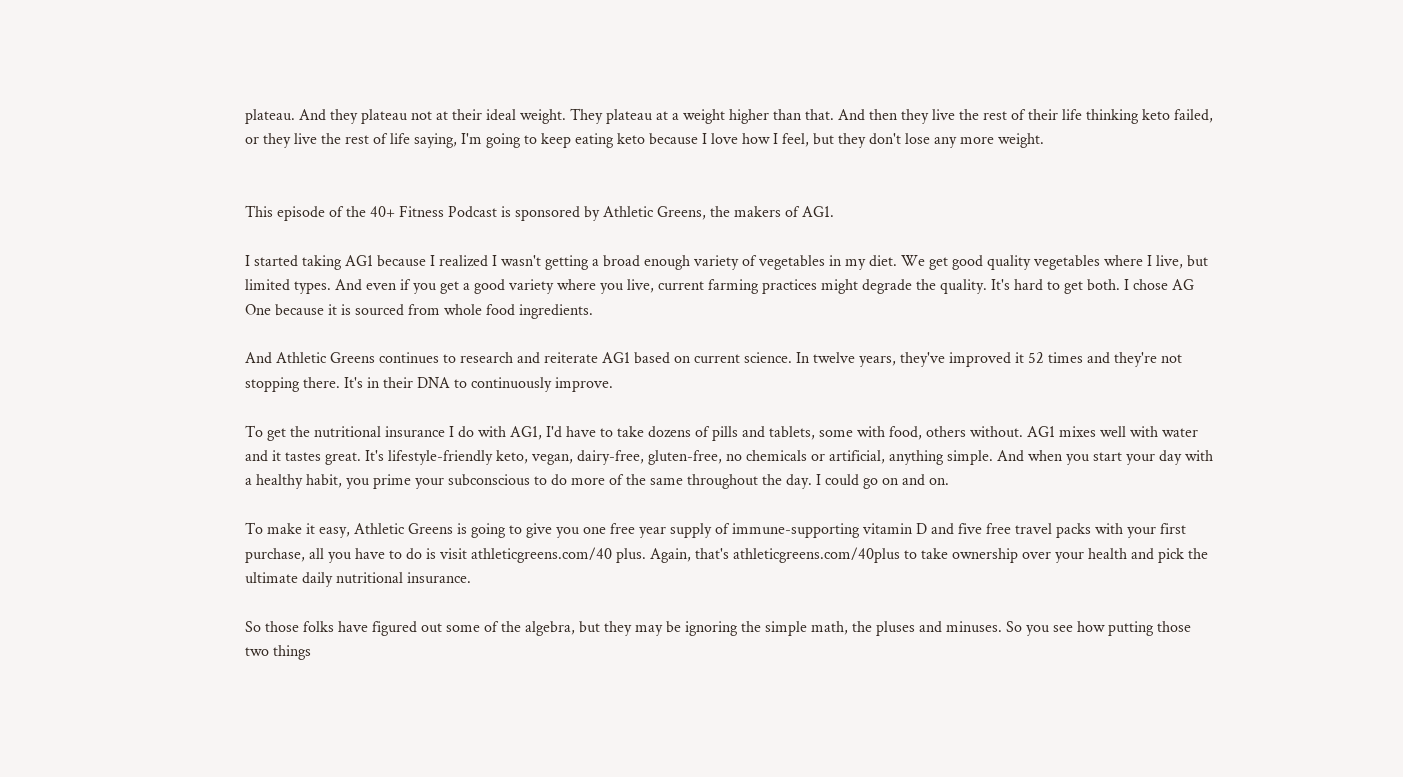plateau. And they plateau not at their ideal weight. They plateau at a weight higher than that. And then they live the rest of their life thinking keto failed, or they live the rest of life saying, I'm going to keep eating keto because I love how I feel, but they don't lose any more weight.


This episode of the 40+ Fitness Podcast is sponsored by Athletic Greens, the makers of AG1.

I started taking AG1 because I realized I wasn't getting a broad enough variety of vegetables in my diet. We get good quality vegetables where I live, but limited types. And even if you get a good variety where you live, current farming practices might degrade the quality. It's hard to get both. I chose AG One because it is sourced from whole food ingredients.

And Athletic Greens continues to research and reiterate AG1 based on current science. In twelve years, they've improved it 52 times and they're not stopping there. It's in their DNA to continuously improve.

To get the nutritional insurance I do with AG1, I'd have to take dozens of pills and tablets, some with food, others without. AG1 mixes well with water and it tastes great. It's lifestyle-friendly keto, vegan, dairy-free, gluten-free, no chemicals or artificial, anything simple. And when you start your day with a healthy habit, you prime your subconscious to do more of the same throughout the day. I could go on and on.

To make it easy, Athletic Greens is going to give you one free year supply of immune-supporting vitamin D and five free travel packs with your first purchase, all you have to do is visit athleticgreens.com/40 plus. Again, that's athleticgreens.com/40plus to take ownership over your health and pick the ultimate daily nutritional insurance.

So those folks have figured out some of the algebra, but they may be ignoring the simple math, the pluses and minuses. So you see how putting those two things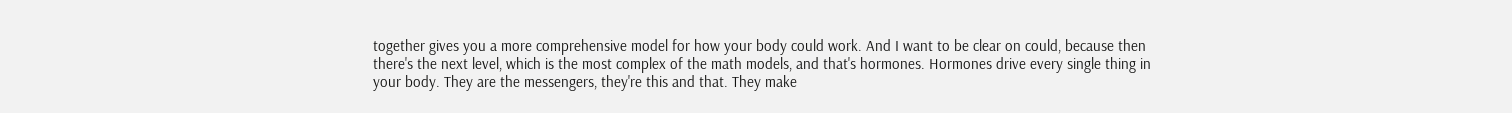together gives you a more comprehensive model for how your body could work. And I want to be clear on could, because then there's the next level, which is the most complex of the math models, and that's hormones. Hormones drive every single thing in your body. They are the messengers, they're this and that. They make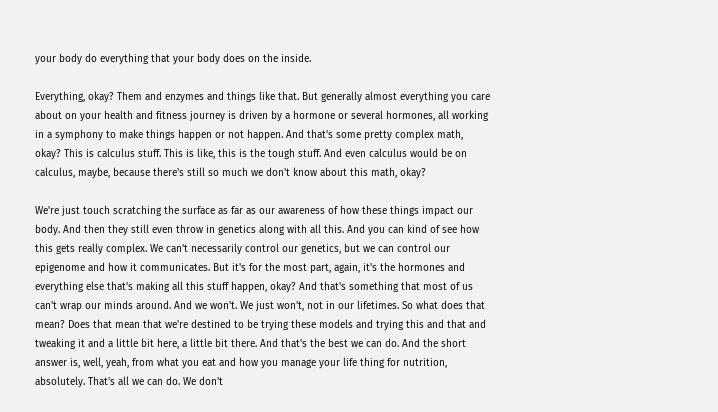your body do everything that your body does on the inside.

Everything, okay? Them and enzymes and things like that. But generally almost everything you care about on your health and fitness journey is driven by a hormone or several hormones, all working in a symphony to make things happen or not happen. And that's some pretty complex math, okay? This is calculus stuff. This is like, this is the tough stuff. And even calculus would be on calculus, maybe, because there's still so much we don't know about this math, okay?

We're just touch scratching the surface as far as our awareness of how these things impact our body. And then they still even throw in genetics along with all this. And you can kind of see how this gets really complex. We can't necessarily control our genetics, but we can control our epigenome and how it communicates. But it's for the most part, again, it's the hormones and everything else that's making all this stuff happen, okay? And that's something that most of us can't wrap our minds around. And we won't. We just won't, not in our lifetimes. So what does that mean? Does that mean that we're destined to be trying these models and trying this and that and tweaking it and a little bit here, a little bit there. And that's the best we can do. And the short answer is, well, yeah, from what you eat and how you manage your life thing for nutrition, absolutely. That's all we can do. We don't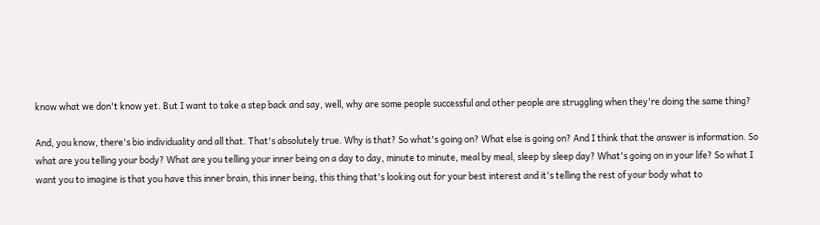know what we don't know yet. But I want to take a step back and say, well, why are some people successful and other people are struggling when they're doing the same thing?

And, you know, there's bio individuality and all that. That's absolutely true. Why is that? So what's going on? What else is going on? And I think that the answer is information. So what are you telling your body? What are you telling your inner being on a day to day, minute to minute, meal by meal, sleep by sleep day? What's going on in your life? So what I want you to imagine is that you have this inner brain, this inner being, this thing that's looking out for your best interest and it's telling the rest of your body what to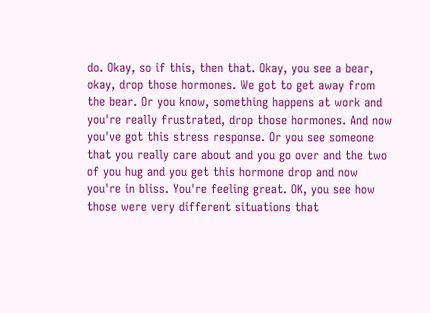do. Okay, so if this, then that. Okay, you see a bear, okay, drop those hormones. We got to get away from the bear. Or you know, something happens at work and you're really frustrated, drop those hormones. And now you've got this stress response. Or you see someone that you really care about and you go over and the two of you hug and you get this hormone drop and now you're in bliss. You're feeling great. OK, you see how those were very different situations that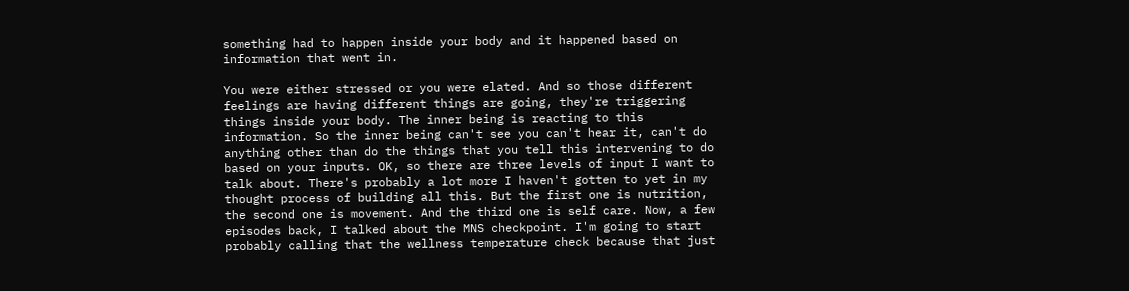something had to happen inside your body and it happened based on information that went in.

You were either stressed or you were elated. And so those different feelings are having different things are going, they're triggering things inside your body. The inner being is reacting to this information. So the inner being can't see you can't hear it, can't do anything other than do the things that you tell this intervening to do based on your inputs. OK, so there are three levels of input I want to talk about. There's probably a lot more I haven't gotten to yet in my thought process of building all this. But the first one is nutrition, the second one is movement. And the third one is self care. Now, a few episodes back, I talked about the MNS checkpoint. I'm going to start probably calling that the wellness temperature check because that just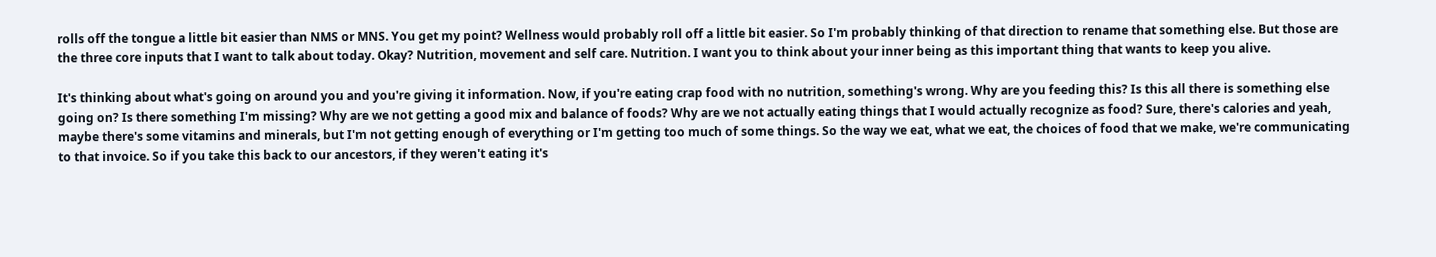rolls off the tongue a little bit easier than NMS or MNS. You get my point? Wellness would probably roll off a little bit easier. So I'm probably thinking of that direction to rename that something else. But those are the three core inputs that I want to talk about today. Okay? Nutrition, movement and self care. Nutrition. I want you to think about your inner being as this important thing that wants to keep you alive.

It's thinking about what's going on around you and you're giving it information. Now, if you're eating crap food with no nutrition, something's wrong. Why are you feeding this? Is this all there is something else going on? Is there something I'm missing? Why are we not getting a good mix and balance of foods? Why are we not actually eating things that I would actually recognize as food? Sure, there's calories and yeah, maybe there's some vitamins and minerals, but I'm not getting enough of everything or I'm getting too much of some things. So the way we eat, what we eat, the choices of food that we make, we're communicating to that invoice. So if you take this back to our ancestors, if they weren't eating it's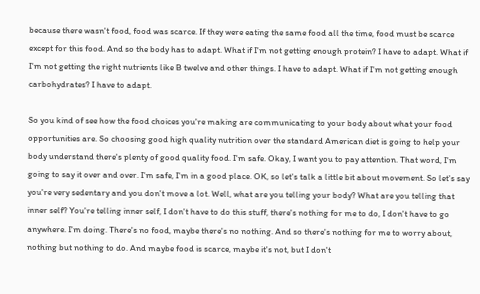because there wasn't food, food was scarce. If they were eating the same food all the time, food must be scarce except for this food. And so the body has to adapt. What if I'm not getting enough protein? I have to adapt. What if I'm not getting the right nutrients like B twelve and other things. I have to adapt. What if I'm not getting enough carbohydrates? I have to adapt.

So you kind of see how the food choices you're making are communicating to your body about what your food opportunities are. So choosing good high quality nutrition over the standard American diet is going to help your body understand there's plenty of good quality food. I'm safe. Okay, I want you to pay attention. That word, I'm going to say it over and over. I'm safe, I'm in a good place. OK, so let's talk a little bit about movement. So let's say you're very sedentary and you don't move a lot. Well, what are you telling your body? What are you telling that inner self? You're telling inner self, I don't have to do this stuff, there's nothing for me to do, I don't have to go anywhere. I'm doing. There's no food, maybe there's no nothing. And so there's nothing for me to worry about, nothing but nothing to do. And maybe food is scarce, maybe it's not, but I don't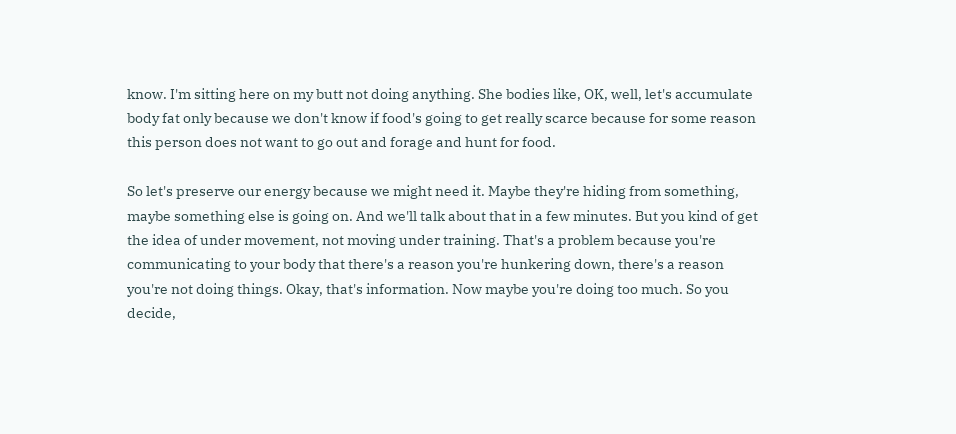know. I'm sitting here on my butt not doing anything. She bodies like, OK, well, let's accumulate body fat only because we don't know if food's going to get really scarce because for some reason this person does not want to go out and forage and hunt for food.

So let's preserve our energy because we might need it. Maybe they're hiding from something, maybe something else is going on. And we'll talk about that in a few minutes. But you kind of get the idea of under movement, not moving under training. That's a problem because you're communicating to your body that there's a reason you're hunkering down, there's a reason you're not doing things. Okay, that's information. Now maybe you're doing too much. So you decide,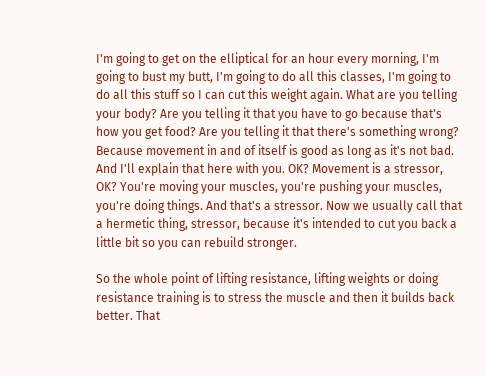I'm going to get on the elliptical for an hour every morning, I'm going to bust my butt, I'm going to do all this classes, I'm going to do all this stuff so I can cut this weight again. What are you telling your body? Are you telling it that you have to go because that's how you get food? Are you telling it that there's something wrong? Because movement in and of itself is good as long as it's not bad. And I'll explain that here with you. OK? Movement is a stressor, OK? You're moving your muscles, you're pushing your muscles, you're doing things. And that's a stressor. Now we usually call that a hermetic thing, stressor, because it's intended to cut you back a little bit so you can rebuild stronger.

So the whole point of lifting resistance, lifting weights or doing resistance training is to stress the muscle and then it builds back better. That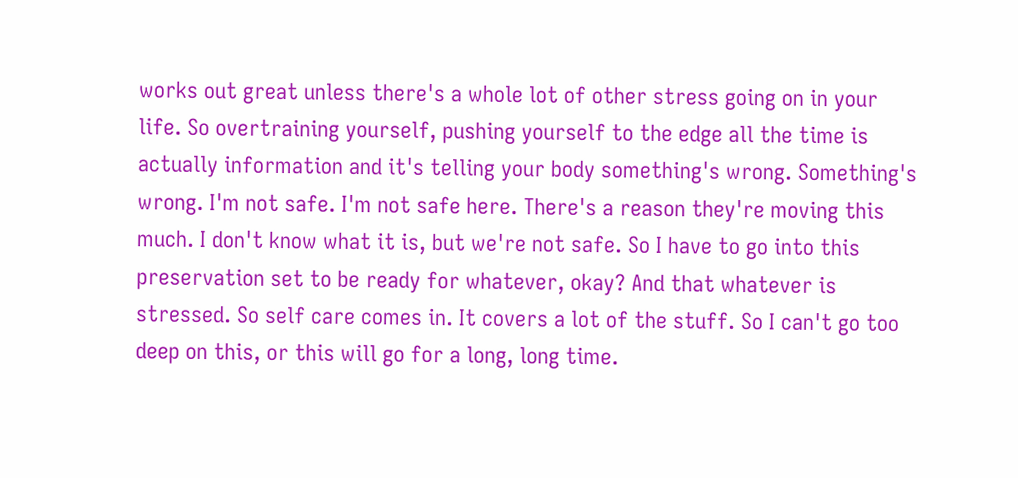works out great unless there's a whole lot of other stress going on in your life. So overtraining yourself, pushing yourself to the edge all the time is actually information and it's telling your body something's wrong. Something's wrong. I'm not safe. I'm not safe here. There's a reason they're moving this much. I don't know what it is, but we're not safe. So I have to go into this preservation set to be ready for whatever, okay? And that whatever is stressed. So self care comes in. It covers a lot of the stuff. So I can't go too deep on this, or this will go for a long, long time.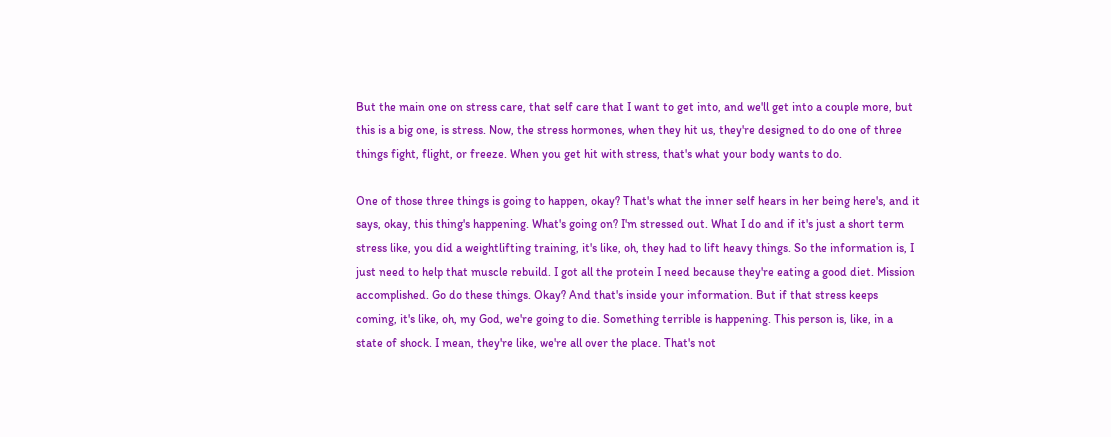But the main one on stress care, that self care that I want to get into, and we'll get into a couple more, but this is a big one, is stress. Now, the stress hormones, when they hit us, they're designed to do one of three things fight, flight, or freeze. When you get hit with stress, that's what your body wants to do.

One of those three things is going to happen, okay? That's what the inner self hears in her being here's, and it says, okay, this thing's happening. What's going on? I'm stressed out. What I do and if it's just a short term stress like, you did a weightlifting training, it's like, oh, they had to lift heavy things. So the information is, I just need to help that muscle rebuild. I got all the protein I need because they're eating a good diet. Mission accomplished. Go do these things. Okay? And that's inside your information. But if that stress keeps coming, it's like, oh, my God, we're going to die. Something terrible is happening. This person is, like, in a state of shock. I mean, they're like, we're all over the place. That's not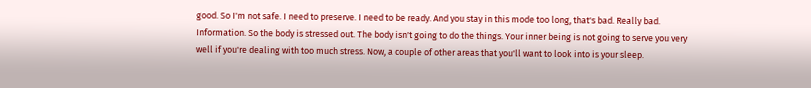good. So I'm not safe. I need to preserve. I need to be ready. And you stay in this mode too long, that's bad. Really bad. Information. So the body is stressed out. The body isn't going to do the things. Your inner being is not going to serve you very well if you're dealing with too much stress. Now, a couple of other areas that you'll want to look into is your sleep.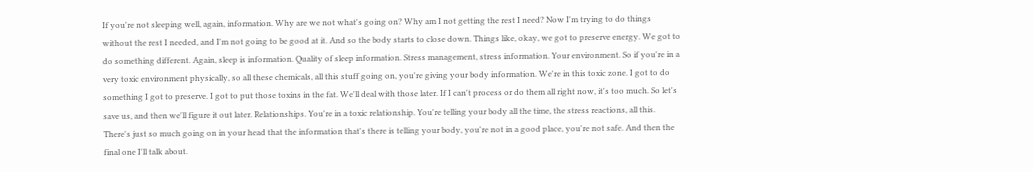If you're not sleeping well, again, information. Why are we not what's going on? Why am I not getting the rest I need? Now I'm trying to do things without the rest I needed, and I'm not going to be good at it. And so the body starts to close down. Things like, okay, we got to preserve energy. We got to do something different. Again, sleep is information. Quality of sleep information. Stress management, stress information. Your environment. So if you're in a very toxic environment physically, so all these chemicals, all this stuff going on, you're giving your body information. We're in this toxic zone. I got to do something I got to preserve. I got to put those toxins in the fat. We'll deal with those later. If I can't process or do them all right now, it's too much. So let's save us, and then we'll figure it out later. Relationships. You're in a toxic relationship. You're telling your body all the time, the stress reactions, all this. There's just so much going on in your head that the information that's there is telling your body, you're not in a good place, you're not safe. And then the final one I'll talk about.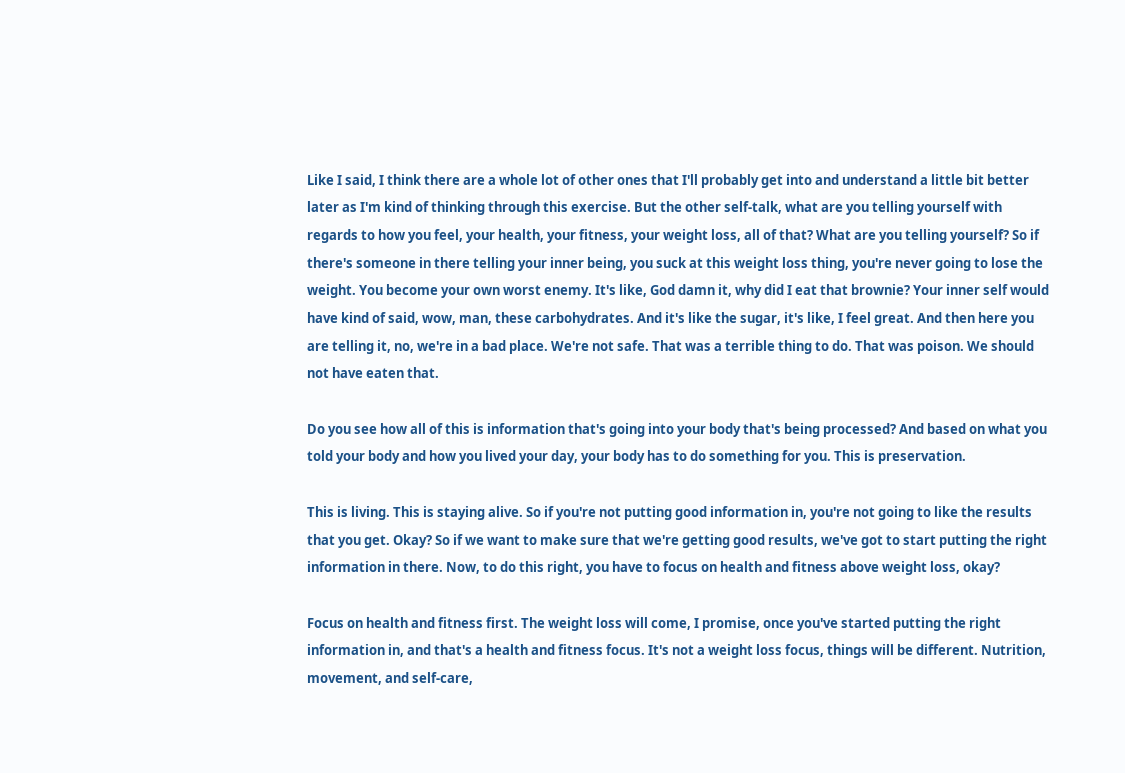Like I said, I think there are a whole lot of other ones that I'll probably get into and understand a little bit better later as I'm kind of thinking through this exercise. But the other self-talk, what are you telling yourself with regards to how you feel, your health, your fitness, your weight loss, all of that? What are you telling yourself? So if there's someone in there telling your inner being, you suck at this weight loss thing, you're never going to lose the weight. You become your own worst enemy. It's like, God damn it, why did I eat that brownie? Your inner self would have kind of said, wow, man, these carbohydrates. And it's like the sugar, it's like, I feel great. And then here you are telling it, no, we're in a bad place. We're not safe. That was a terrible thing to do. That was poison. We should not have eaten that.

Do you see how all of this is information that's going into your body that's being processed? And based on what you told your body and how you lived your day, your body has to do something for you. This is preservation.

This is living. This is staying alive. So if you're not putting good information in, you're not going to like the results that you get. Okay? So if we want to make sure that we're getting good results, we've got to start putting the right information in there. Now, to do this right, you have to focus on health and fitness above weight loss, okay?

Focus on health and fitness first. The weight loss will come, I promise, once you've started putting the right information in, and that's a health and fitness focus. It's not a weight loss focus, things will be different. Nutrition, movement, and self-care,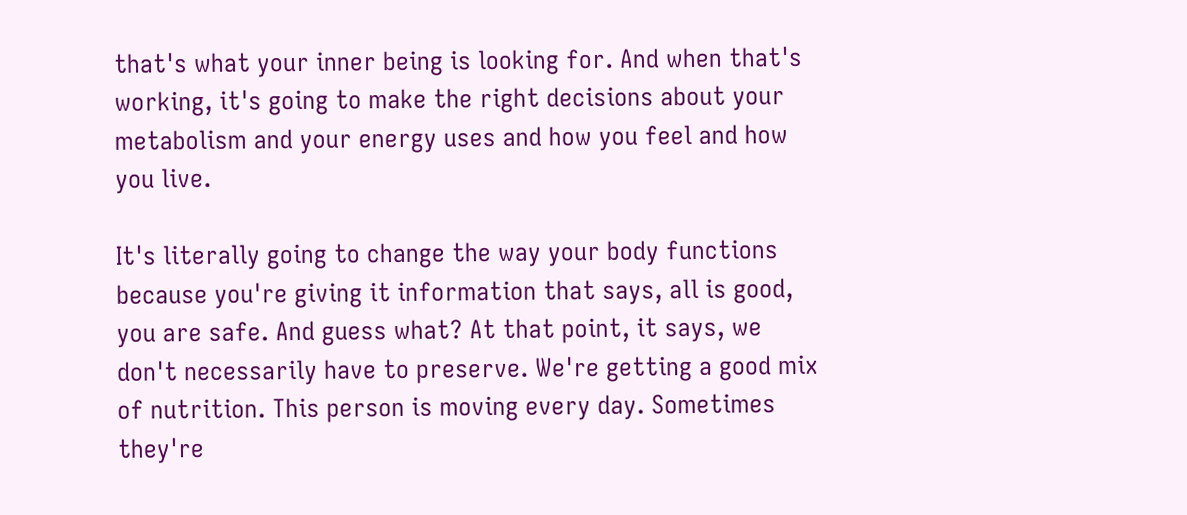that's what your inner being is looking for. And when that's working, it's going to make the right decisions about your metabolism and your energy uses and how you feel and how you live.

It's literally going to change the way your body functions because you're giving it information that says, all is good, you are safe. And guess what? At that point, it says, we don't necessarily have to preserve. We're getting a good mix of nutrition. This person is moving every day. Sometimes they're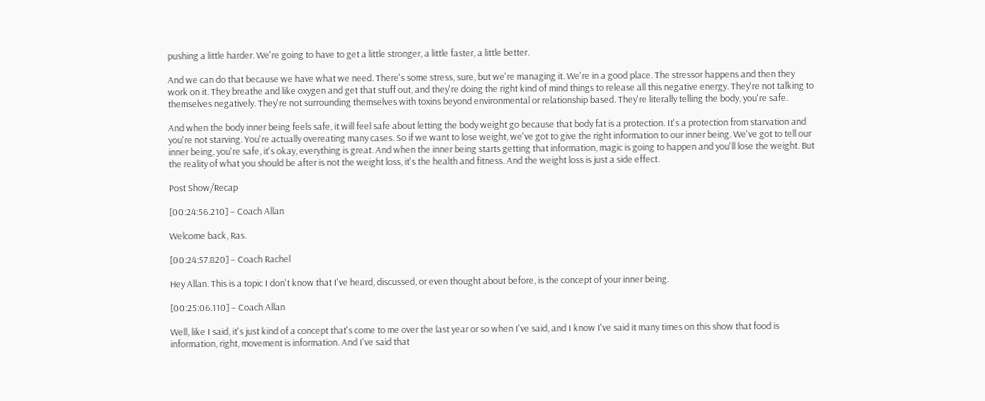pushing a little harder. We're going to have to get a little stronger, a little faster, a little better.

And we can do that because we have what we need. There's some stress, sure, but we're managing it. We're in a good place. The stressor happens and then they work on it. They breathe and like oxygen and get that stuff out, and they're doing the right kind of mind things to release all this negative energy. They're not talking to themselves negatively. They're not surrounding themselves with toxins beyond environmental or relationship based. They're literally telling the body, you're safe.

And when the body inner being feels safe, it will feel safe about letting the body weight go because that body fat is a protection. It's a protection from starvation and you're not starving. You're actually overeating many cases. So if we want to lose weight, we've got to give the right information to our inner being. We've got to tell our inner being, you're safe, it's okay, everything is great. And when the inner being starts getting that information, magic is going to happen and you'll lose the weight. But the reality of what you should be after is not the weight loss, it's the health and fitness. And the weight loss is just a side effect.

Post Show/Recap

[00:24:56.210] – Coach Allan

Welcome back, Ras.

[00:24:57.820] – Coach Rachel

Hey Allan. This is a topic I don't know that I've heard, discussed, or even thought about before, is the concept of your inner being.

[00:25:06.110] – Coach Allan

Well, like I said, it's just kind of a concept that's come to me over the last year or so when I've said, and I know I've said it many times on this show that food is information, right, movement is information. And I've said that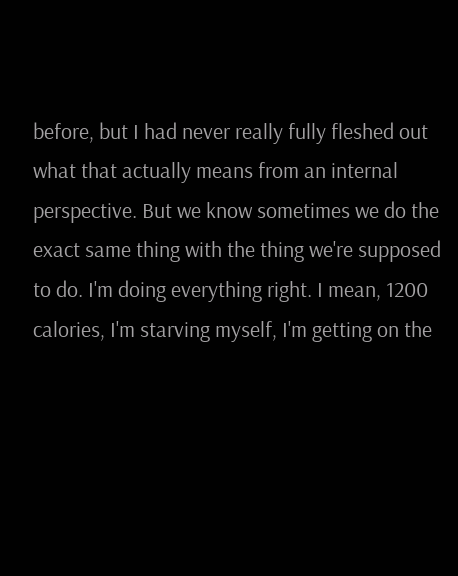before, but I had never really fully fleshed out what that actually means from an internal perspective. But we know sometimes we do the exact same thing with the thing we're supposed to do. I'm doing everything right. I mean, 1200 calories, I'm starving myself, I'm getting on the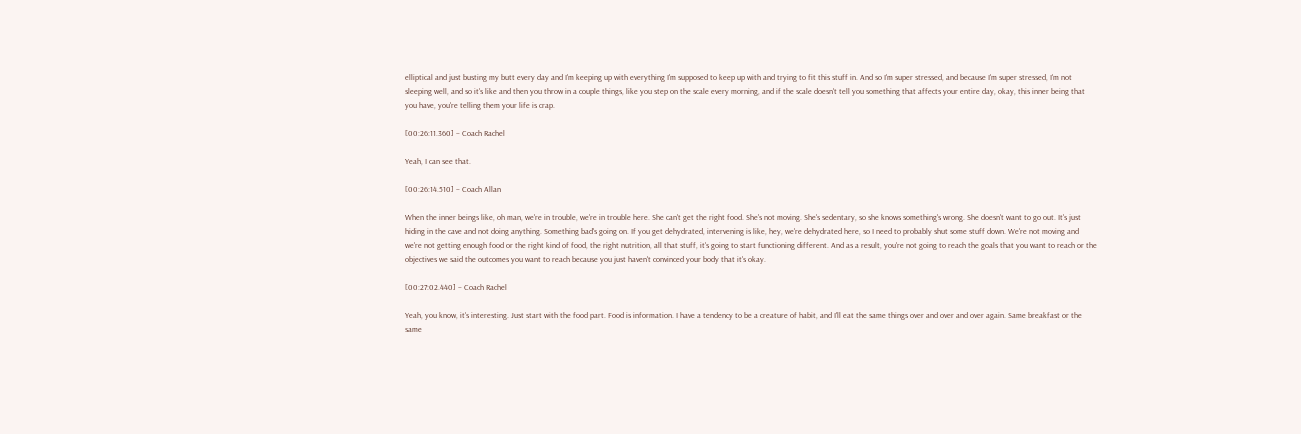elliptical and just busting my butt every day and I'm keeping up with everything I'm supposed to keep up with and trying to fit this stuff in. And so I'm super stressed, and because I'm super stressed, I'm not sleeping well, and so it's like and then you throw in a couple things, like you step on the scale every morning, and if the scale doesn't tell you something that affects your entire day, okay, this inner being that you have, you're telling them your life is crap.

[00:26:11.360] – Coach Rachel

Yeah, I can see that.

[00:26:14.510] – Coach Allan

When the inner beings like, oh man, we're in trouble, we're in trouble here. She can't get the right food. She's not moving. She's sedentary, so she knows something's wrong. She doesn't want to go out. It's just hiding in the cave and not doing anything. Something bad's going on. If you get dehydrated, intervening is like, hey, we're dehydrated here, so I need to probably shut some stuff down. We're not moving and we're not getting enough food or the right kind of food, the right nutrition, all that stuff, it's going to start functioning different. And as a result, you're not going to reach the goals that you want to reach or the objectives we said the outcomes you want to reach because you just haven't convinced your body that it's okay.

[00:27:02.440] – Coach Rachel

Yeah, you know, it's interesting. Just start with the food part. Food is information. I have a tendency to be a creature of habit, and I'll eat the same things over and over and over again. Same breakfast or the same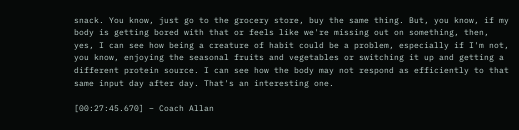snack. You know, just go to the grocery store, buy the same thing. But, you know, if my body is getting bored with that or feels like we're missing out on something, then, yes, I can see how being a creature of habit could be a problem, especially if I'm not, you know, enjoying the seasonal fruits and vegetables or switching it up and getting a different protein source. I can see how the body may not respond as efficiently to that same input day after day. That's an interesting one.

[00:27:45.670] – Coach Allan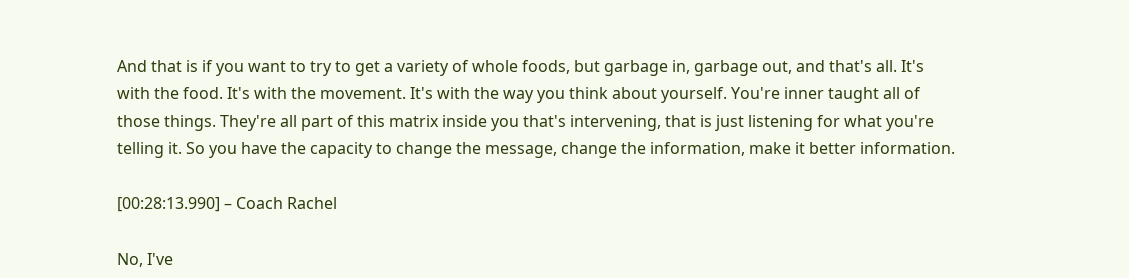And that is if you want to try to get a variety of whole foods, but garbage in, garbage out, and that's all. It's with the food. It's with the movement. It's with the way you think about yourself. You're inner taught all of those things. They're all part of this matrix inside you that's intervening, that is just listening for what you're telling it. So you have the capacity to change the message, change the information, make it better information.

[00:28:13.990] – Coach Rachel

No, I've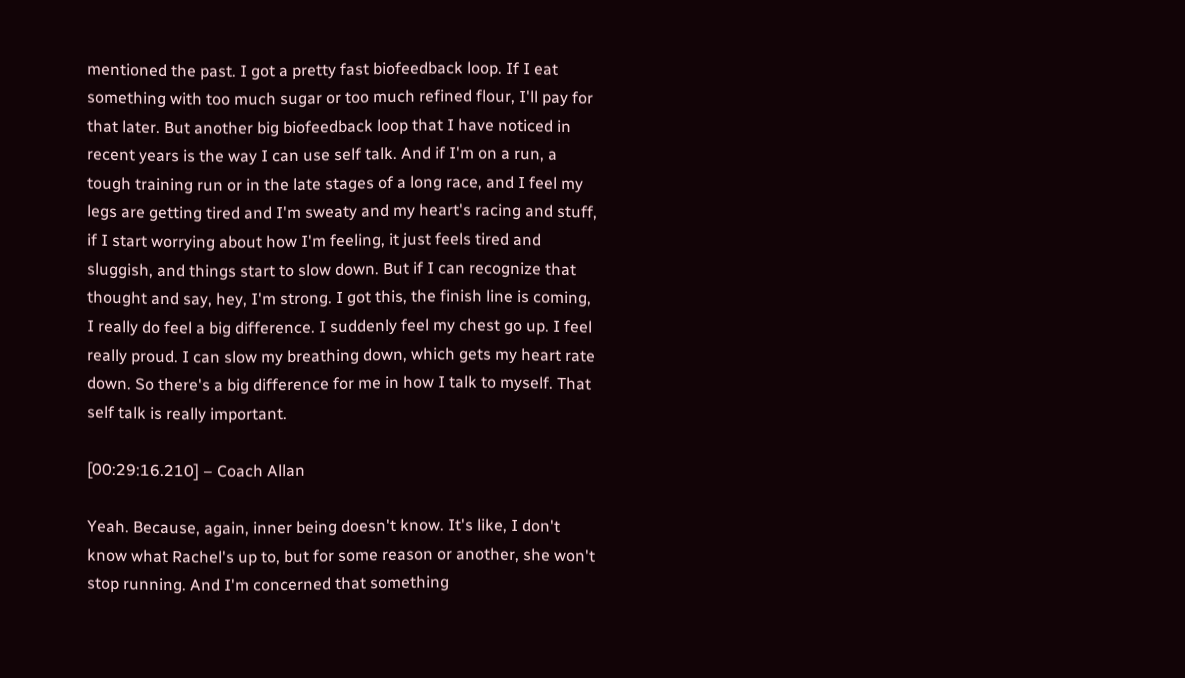mentioned the past. I got a pretty fast biofeedback loop. If I eat something with too much sugar or too much refined flour, I'll pay for that later. But another big biofeedback loop that I have noticed in recent years is the way I can use self talk. And if I'm on a run, a tough training run or in the late stages of a long race, and I feel my legs are getting tired and I'm sweaty and my heart's racing and stuff, if I start worrying about how I'm feeling, it just feels tired and sluggish, and things start to slow down. But if I can recognize that thought and say, hey, I'm strong. I got this, the finish line is coming, I really do feel a big difference. I suddenly feel my chest go up. I feel really proud. I can slow my breathing down, which gets my heart rate down. So there's a big difference for me in how I talk to myself. That self talk is really important.

[00:29:16.210] – Coach Allan

Yeah. Because, again, inner being doesn't know. It's like, I don't know what Rachel's up to, but for some reason or another, she won't stop running. And I'm concerned that something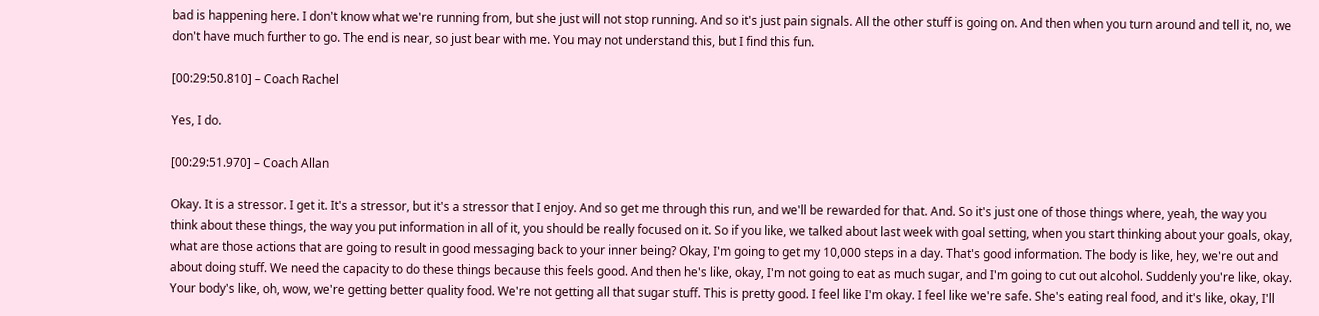bad is happening here. I don't know what we're running from, but she just will not stop running. And so it's just pain signals. All the other stuff is going on. And then when you turn around and tell it, no, we don't have much further to go. The end is near, so just bear with me. You may not understand this, but I find this fun.

[00:29:50.810] – Coach Rachel

Yes, I do.

[00:29:51.970] – Coach Allan

Okay. It is a stressor. I get it. It's a stressor, but it's a stressor that I enjoy. And so get me through this run, and we'll be rewarded for that. And. So it's just one of those things where, yeah, the way you think about these things, the way you put information in all of it, you should be really focused on it. So if you like, we talked about last week with goal setting, when you start thinking about your goals, okay, what are those actions that are going to result in good messaging back to your inner being? Okay, I'm going to get my 10,000 steps in a day. That's good information. The body is like, hey, we're out and about doing stuff. We need the capacity to do these things because this feels good. And then he's like, okay, I'm not going to eat as much sugar, and I'm going to cut out alcohol. Suddenly you're like, okay. Your body's like, oh, wow, we're getting better quality food. We're not getting all that sugar stuff. This is pretty good. I feel like I'm okay. I feel like we're safe. She's eating real food, and it's like, okay, I'll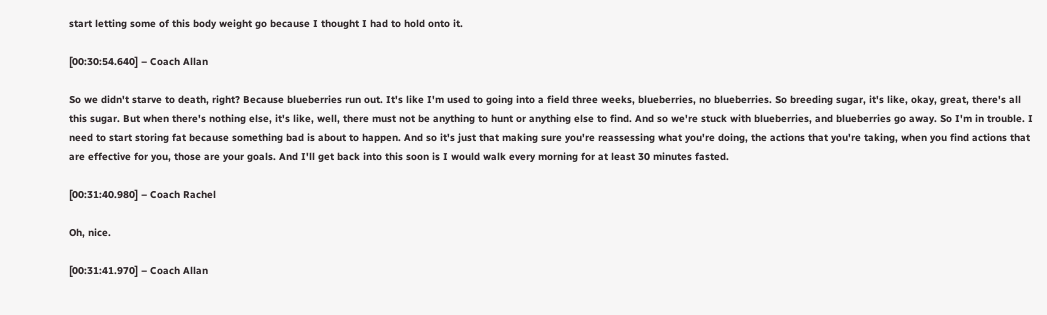start letting some of this body weight go because I thought I had to hold onto it.

[00:30:54.640] – Coach Allan

So we didn't starve to death, right? Because blueberries run out. It's like I'm used to going into a field three weeks, blueberries, no blueberries. So breeding sugar, it's like, okay, great, there's all this sugar. But when there's nothing else, it's like, well, there must not be anything to hunt or anything else to find. And so we're stuck with blueberries, and blueberries go away. So I'm in trouble. I need to start storing fat because something bad is about to happen. And so it's just that making sure you're reassessing what you're doing, the actions that you're taking, when you find actions that are effective for you, those are your goals. And I'll get back into this soon is I would walk every morning for at least 30 minutes fasted.

[00:31:40.980] – Coach Rachel

Oh, nice.

[00:31:41.970] – Coach Allan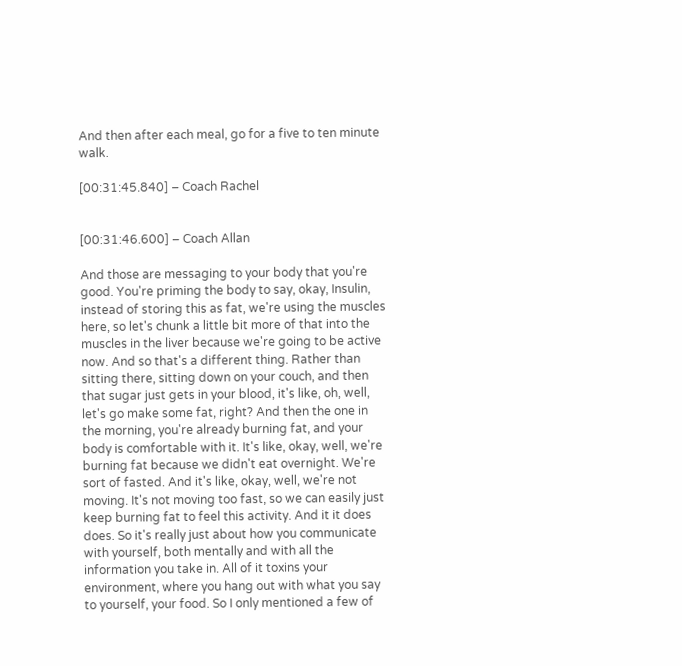And then after each meal, go for a five to ten minute walk.

[00:31:45.840] – Coach Rachel


[00:31:46.600] – Coach Allan

And those are messaging to your body that you're good. You're priming the body to say, okay, Insulin, instead of storing this as fat, we're using the muscles here, so let's chunk a little bit more of that into the muscles in the liver because we're going to be active now. And so that's a different thing. Rather than sitting there, sitting down on your couch, and then that sugar just gets in your blood, it's like, oh, well, let's go make some fat, right? And then the one in the morning, you're already burning fat, and your body is comfortable with it. It's like, okay, well, we're burning fat because we didn't eat overnight. We're sort of fasted. And it's like, okay, well, we're not moving. It's not moving too fast, so we can easily just keep burning fat to feel this activity. And it it does does. So it's really just about how you communicate with yourself, both mentally and with all the information you take in. All of it toxins your environment, where you hang out with what you say to yourself, your food. So I only mentioned a few of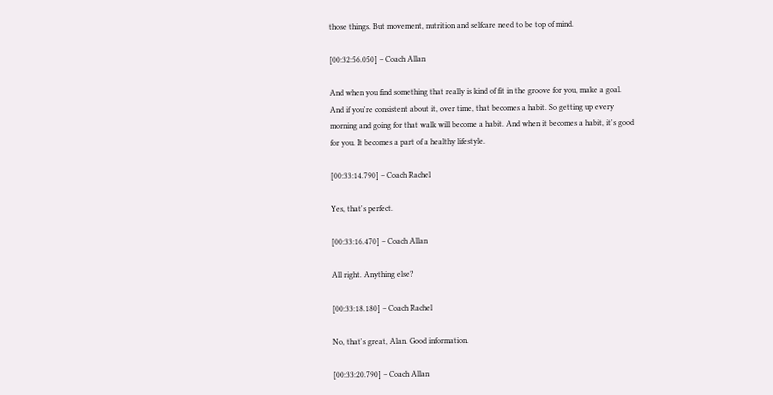those things. But movement, nutrition and selfcare need to be top of mind.

[00:32:56.050] – Coach Allan

And when you find something that really is kind of fit in the groove for you, make a goal. And if you're consistent about it, over time, that becomes a habit. So getting up every morning and going for that walk will become a habit. And when it becomes a habit, it's good for you. It becomes a part of a healthy lifestyle.

[00:33:14.790] – Coach Rachel

Yes, that's perfect.

[00:33:16.470] – Coach Allan

All right. Anything else?

[00:33:18.180] – Coach Rachel

No, that's great, Alan. Good information.

[00:33:20.790] – Coach Allan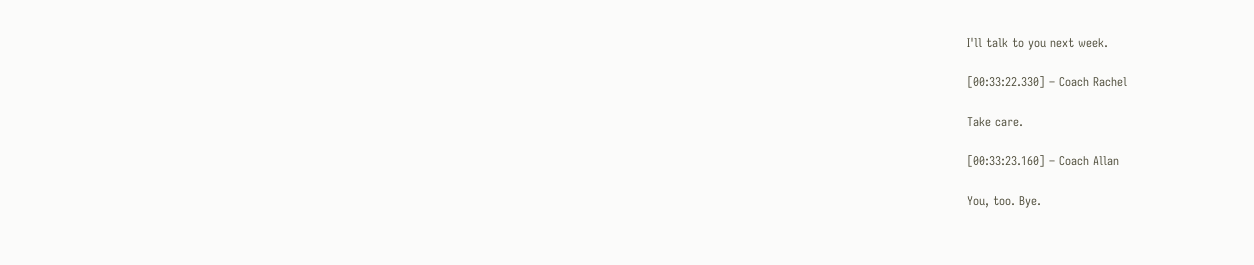I'll talk to you next week.

[00:33:22.330] – Coach Rachel

Take care.

[00:33:23.160] – Coach Allan

You, too. Bye.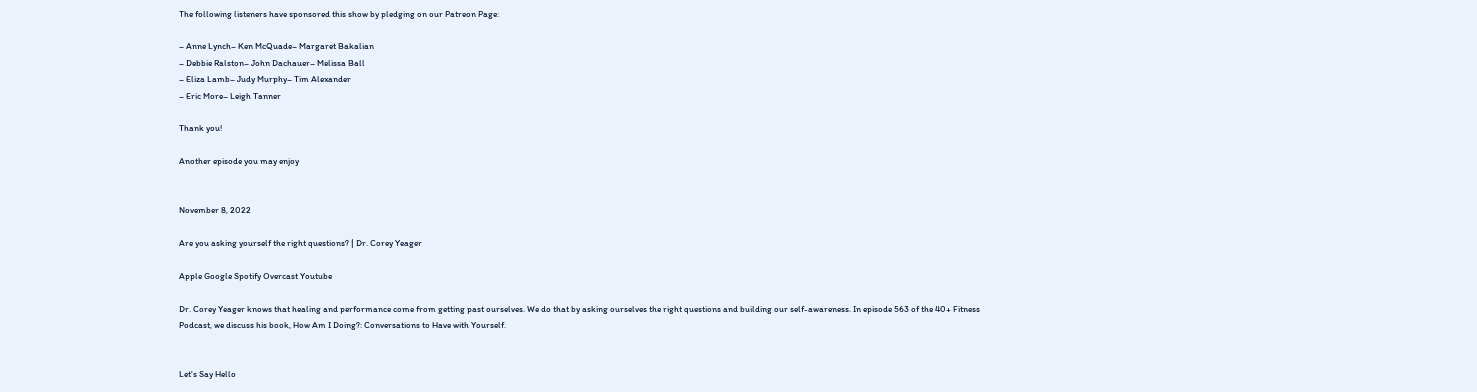The following listeners have sponsored this show by pledging on our Patreon Page:

– Anne Lynch– Ken McQuade– Margaret Bakalian
– Debbie Ralston– John Dachauer– Melissa Ball
– Eliza Lamb– Judy Murphy– Tim Alexander
– Eric More– Leigh Tanner

Thank you!

Another episode you may enjoy


November 8, 2022

Are you asking yourself the right questions? | Dr. Corey Yeager

Apple Google Spotify Overcast Youtube

Dr. Corey Yeager knows that healing and performance come from getting past ourselves. We do that by asking ourselves the right questions and building our self-awareness. In episode 563 of the 40+ Fitness Podcast, we discuss his book, How Am I Doing?: Conversations to Have with Yourself.


Let's Say Hello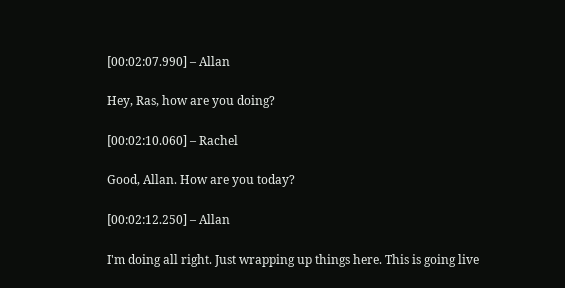[00:02:07.990] – Allan

Hey, Ras, how are you doing?

[00:02:10.060] – Rachel

Good, Allan. How are you today?

[00:02:12.250] – Allan

I'm doing all right. Just wrapping up things here. This is going live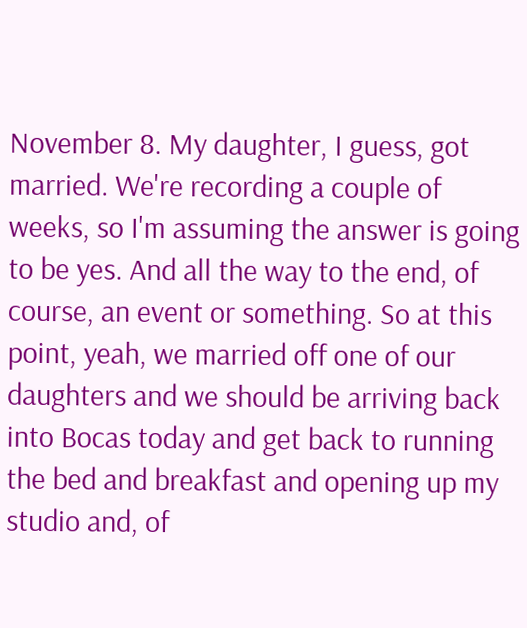November 8. My daughter, I guess, got married. We're recording a couple of weeks, so I'm assuming the answer is going to be yes. And all the way to the end, of course, an event or something. So at this point, yeah, we married off one of our daughters and we should be arriving back into Bocas today and get back to running the bed and breakfast and opening up my studio and, of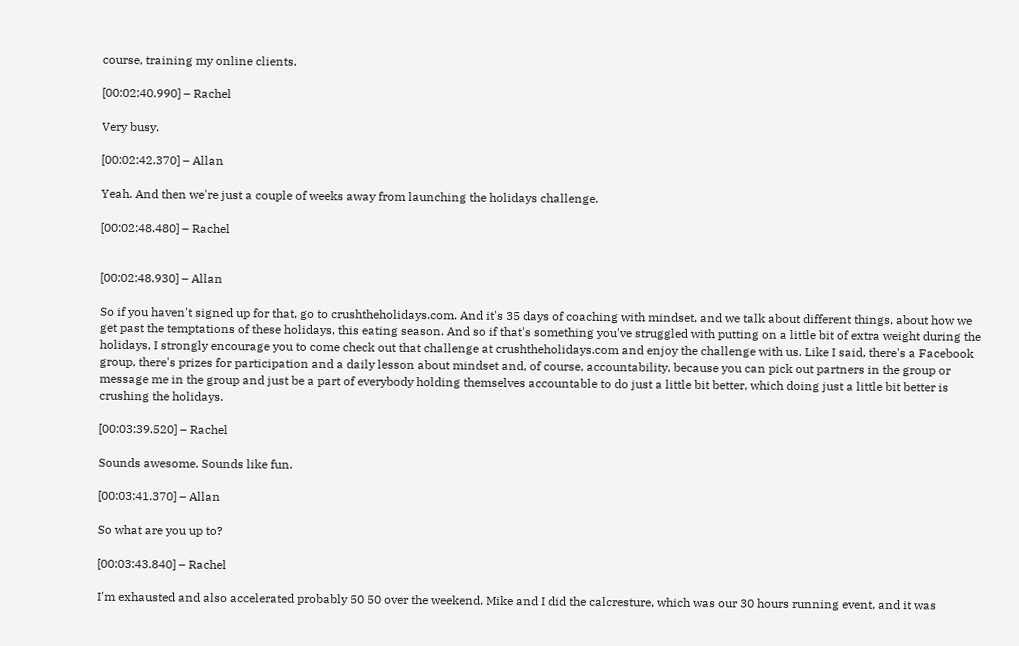course, training my online clients.

[00:02:40.990] – Rachel

Very busy.

[00:02:42.370] – Allan

Yeah. And then we're just a couple of weeks away from launching the holidays challenge.

[00:02:48.480] – Rachel


[00:02:48.930] – Allan

So if you haven't signed up for that, go to crushtheholidays.com. And it's 35 days of coaching with mindset, and we talk about different things, about how we get past the temptations of these holidays, this eating season. And so if that's something you've struggled with putting on a little bit of extra weight during the holidays, I strongly encourage you to come check out that challenge at crushtheholidays.com and enjoy the challenge with us. Like I said, there's a Facebook group, there's prizes for participation and a daily lesson about mindset and, of course, accountability, because you can pick out partners in the group or message me in the group and just be a part of everybody holding themselves accountable to do just a little bit better, which doing just a little bit better is crushing the holidays.

[00:03:39.520] – Rachel

Sounds awesome. Sounds like fun.

[00:03:41.370] – Allan

So what are you up to?

[00:03:43.840] – Rachel

I'm exhausted and also accelerated probably 50 50 over the weekend. Mike and I did the calcresture, which was our 30 hours running event, and it was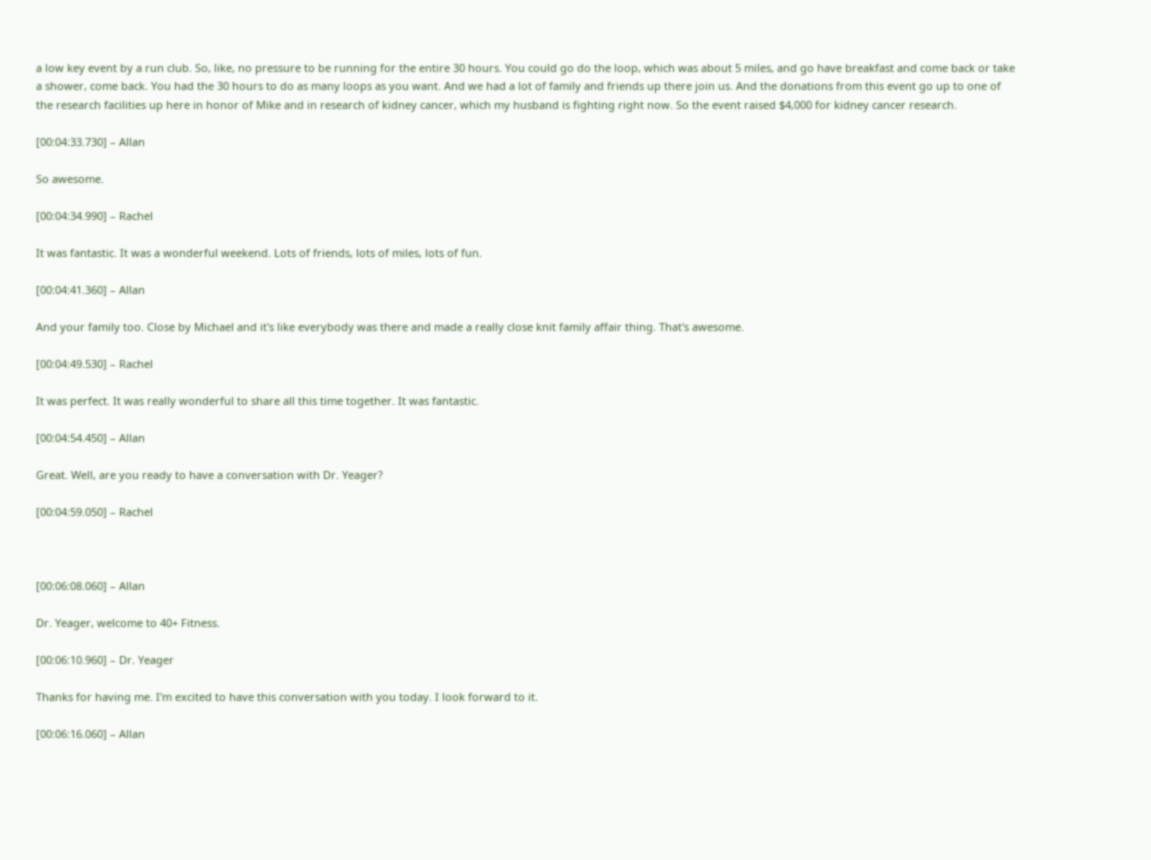a low key event by a run club. So, like, no pressure to be running for the entire 30 hours. You could go do the loop, which was about 5 miles, and go have breakfast and come back or take a shower, come back. You had the 30 hours to do as many loops as you want. And we had a lot of family and friends up there join us. And the donations from this event go up to one of the research facilities up here in honor of Mike and in research of kidney cancer, which my husband is fighting right now. So the event raised $4,000 for kidney cancer research.

[00:04:33.730] – Allan

So awesome.

[00:04:34.990] – Rachel

It was fantastic. It was a wonderful weekend. Lots of friends, lots of miles, lots of fun.

[00:04:41.360] – Allan

And your family too. Close by Michael and it's like everybody was there and made a really close knit family affair thing. That's awesome.

[00:04:49.530] – Rachel

It was perfect. It was really wonderful to share all this time together. It was fantastic.

[00:04:54.450] – Allan

Great. Well, are you ready to have a conversation with Dr. Yeager?

[00:04:59.050] – Rachel



[00:06:08.060] – Allan

Dr. Yeager, welcome to 40+ Fitness.

[00:06:10.960] – Dr. Yeager

Thanks for having me. I'm excited to have this conversation with you today. I look forward to it.

[00:06:16.060] – Allan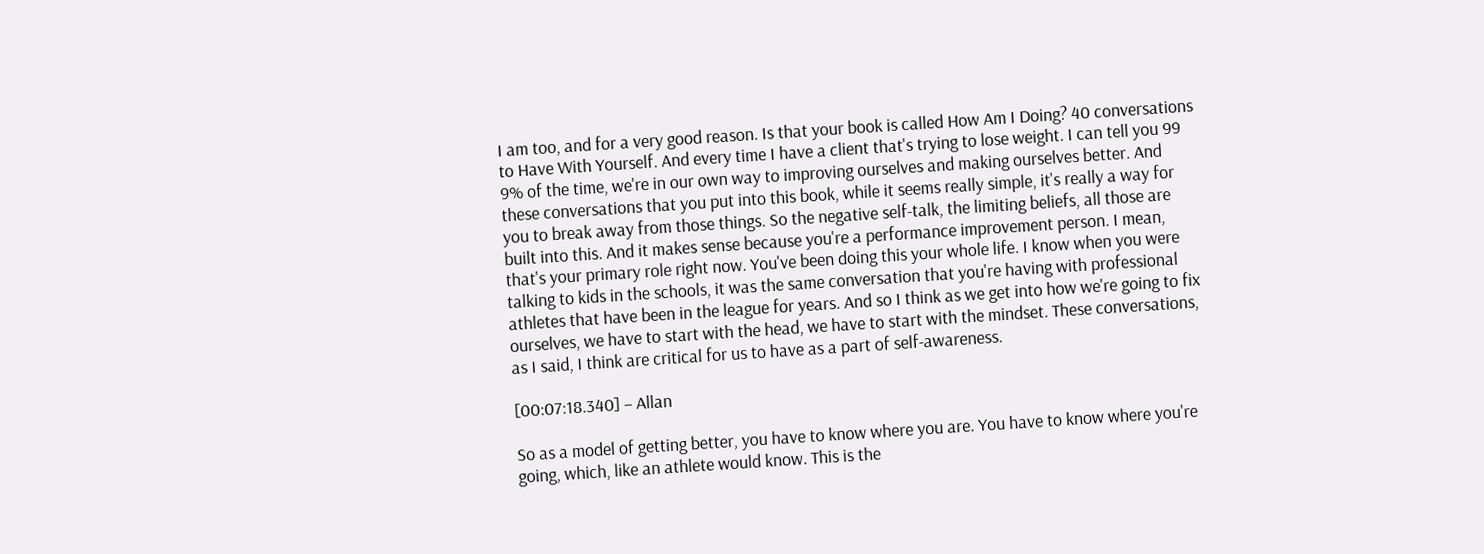I am too, and for a very good reason. Is that your book is called How Am I Doing? 40 conversations to Have With Yourself. And every time I have a client that's trying to lose weight. I can tell you 99 9% of the time, we're in our own way to improving ourselves and making ourselves better. And these conversations that you put into this book, while it seems really simple, it's really a way for you to break away from those things. So the negative self-talk, the limiting beliefs, all those are built into this. And it makes sense because you're a performance improvement person. I mean, that's your primary role right now. You've been doing this your whole life. I know when you were talking to kids in the schools, it was the same conversation that you're having with professional athletes that have been in the league for years. And so I think as we get into how we're going to fix ourselves, we have to start with the head, we have to start with the mindset. These conversations, as I said, I think are critical for us to have as a part of self-awareness.

[00:07:18.340] – Allan

So as a model of getting better, you have to know where you are. You have to know where you're going, which, like an athlete would know. This is the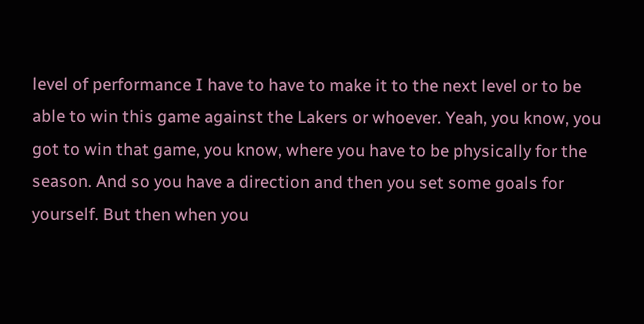level of performance I have to have to make it to the next level or to be able to win this game against the Lakers or whoever. Yeah, you know, you got to win that game, you know, where you have to be physically for the season. And so you have a direction and then you set some goals for yourself. But then when you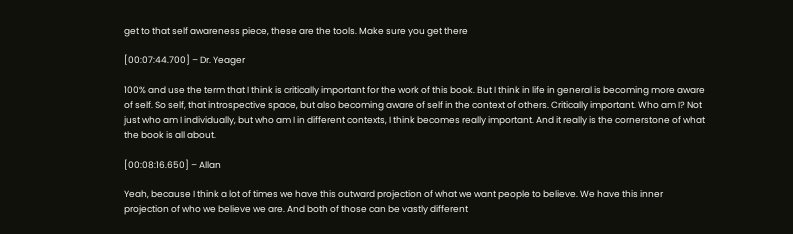get to that self awareness piece, these are the tools. Make sure you get there

[00:07:44.700] – Dr. Yeager

100% and use the term that I think is critically important for the work of this book. But I think in life in general is becoming more aware of self. So self, that introspective space, but also becoming aware of self in the context of others. Critically important. Who am I? Not just who am I individually, but who am I in different contexts, I think becomes really important. And it really is the cornerstone of what the book is all about.

[00:08:16.650] – Allan

Yeah, because I think a lot of times we have this outward projection of what we want people to believe. We have this inner projection of who we believe we are. And both of those can be vastly different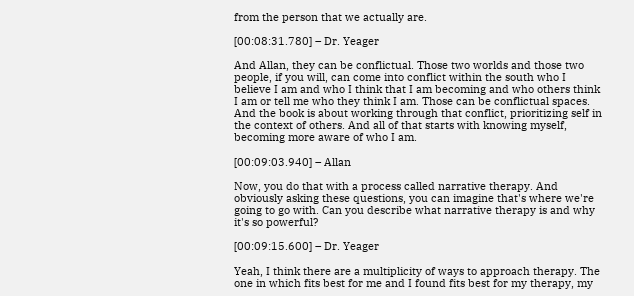from the person that we actually are.

[00:08:31.780] – Dr. Yeager

And Allan, they can be conflictual. Those two worlds and those two people, if you will, can come into conflict within the south who I believe I am and who I think that I am becoming and who others think I am or tell me who they think I am. Those can be conflictual spaces. And the book is about working through that conflict, prioritizing self in the context of others. And all of that starts with knowing myself, becoming more aware of who I am.

[00:09:03.940] – Allan

Now, you do that with a process called narrative therapy. And obviously asking these questions, you can imagine that's where we're going to go with. Can you describe what narrative therapy is and why it's so powerful?

[00:09:15.600] – Dr. Yeager

Yeah, I think there are a multiplicity of ways to approach therapy. The one in which fits best for me and I found fits best for my therapy, my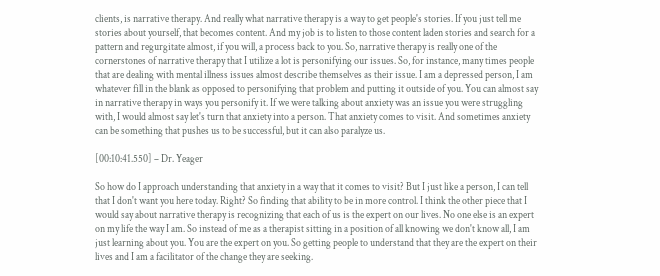clients, is narrative therapy. And really what narrative therapy is a way to get people's stories. If you just tell me stories about yourself, that becomes content. And my job is to listen to those content laden stories and search for a pattern and regurgitate almost, if you will, a process back to you. So, narrative therapy is really one of the cornerstones of narrative therapy that I utilize a lot is personifying our issues. So, for instance, many times people that are dealing with mental illness issues almost describe themselves as their issue. I am a depressed person, I am whatever fill in the blank as opposed to personifying that problem and putting it outside of you. You can almost say in narrative therapy in ways you personify it. If we were talking about anxiety was an issue you were struggling with, I would almost say let's turn that anxiety into a person. That anxiety comes to visit. And sometimes anxiety can be something that pushes us to be successful, but it can also paralyze us.

[00:10:41.550] – Dr. Yeager

So how do I approach understanding that anxiety in a way that it comes to visit? But I just like a person, I can tell that I don't want you here today. Right? So finding that ability to be in more control. I think the other piece that I would say about narrative therapy is recognizing that each of us is the expert on our lives. No one else is an expert on my life the way I am. So instead of me as a therapist sitting in a position of all knowing we don't know all, I am just learning about you. You are the expert on you. So getting people to understand that they are the expert on their lives and I am a facilitator of the change they are seeking.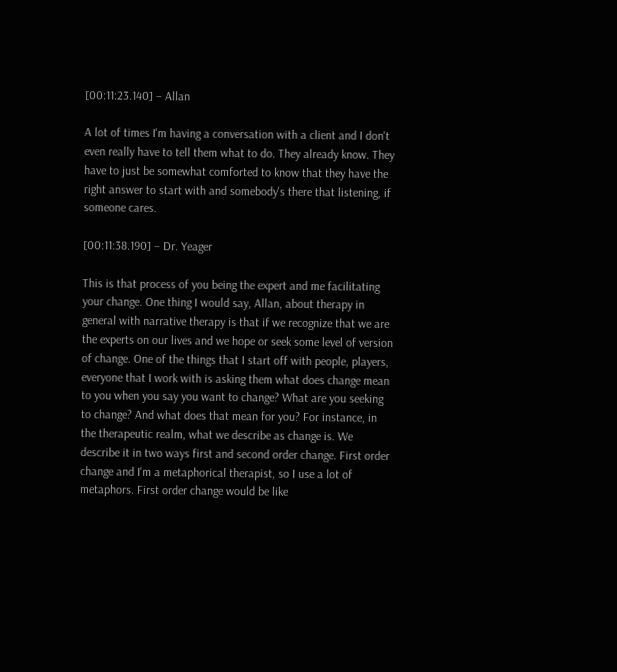[00:11:23.140] – Allan

A lot of times I'm having a conversation with a client and I don't even really have to tell them what to do. They already know. They have to just be somewhat comforted to know that they have the right answer to start with and somebody's there that listening, if someone cares.

[00:11:38.190] – Dr. Yeager

This is that process of you being the expert and me facilitating your change. One thing I would say, Allan, about therapy in general with narrative therapy is that if we recognize that we are the experts on our lives and we hope or seek some level of version of change. One of the things that I start off with people, players, everyone that I work with is asking them what does change mean to you when you say you want to change? What are you seeking to change? And what does that mean for you? For instance, in the therapeutic realm, what we describe as change is. We describe it in two ways first and second order change. First order change and I'm a metaphorical therapist, so I use a lot of metaphors. First order change would be like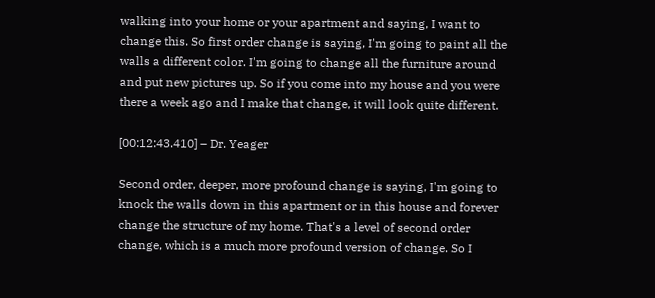walking into your home or your apartment and saying, I want to change this. So first order change is saying, I'm going to paint all the walls a different color. I'm going to change all the furniture around and put new pictures up. So if you come into my house and you were there a week ago and I make that change, it will look quite different.

[00:12:43.410] – Dr. Yeager

Second order, deeper, more profound change is saying, I'm going to knock the walls down in this apartment or in this house and forever change the structure of my home. That's a level of second order change, which is a much more profound version of change. So I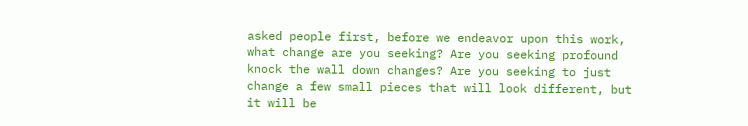asked people first, before we endeavor upon this work, what change are you seeking? Are you seeking profound knock the wall down changes? Are you seeking to just change a few small pieces that will look different, but it will be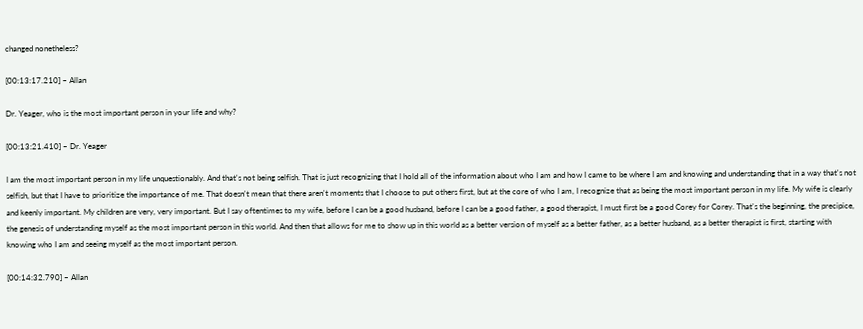changed nonetheless?

[00:13:17.210] – Allan

Dr. Yeager, who is the most important person in your life and why?

[00:13:21.410] – Dr. Yeager

I am the most important person in my life unquestionably. And that's not being selfish. That is just recognizing that I hold all of the information about who I am and how I came to be where I am and knowing and understanding that in a way that's not selfish, but that I have to prioritize the importance of me. That doesn't mean that there aren't moments that I choose to put others first, but at the core of who I am, I recognize that as being the most important person in my life. My wife is clearly and keenly important. My children are very, very important. But I say oftentimes to my wife, before I can be a good husband, before I can be a good father, a good therapist, I must first be a good Corey for Corey. That's the beginning, the precipice, the genesis of understanding myself as the most important person in this world. And then that allows for me to show up in this world as a better version of myself as a better father, as a better husband, as a better therapist is first, starting with knowing who I am and seeing myself as the most important person.

[00:14:32.790] – Allan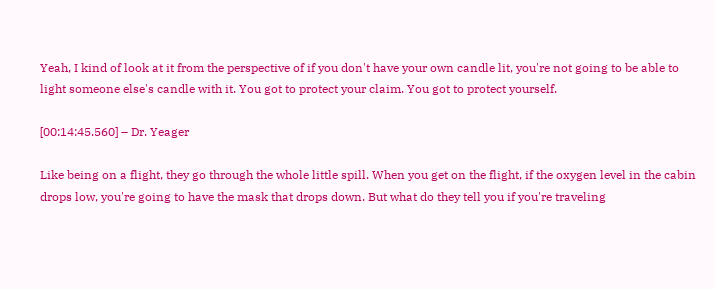Yeah, I kind of look at it from the perspective of if you don't have your own candle lit, you're not going to be able to light someone else's candle with it. You got to protect your claim. You got to protect yourself.

[00:14:45.560] – Dr. Yeager

Like being on a flight, they go through the whole little spill. When you get on the flight, if the oxygen level in the cabin drops low, you're going to have the mask that drops down. But what do they tell you if you're traveling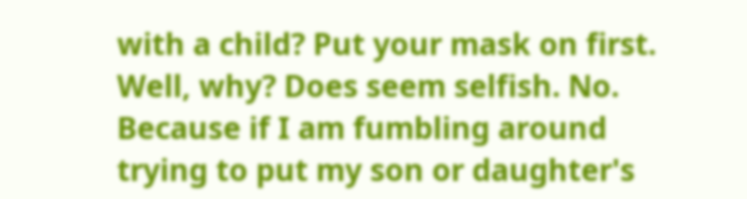with a child? Put your mask on first. Well, why? Does seem selfish. No. Because if I am fumbling around trying to put my son or daughter's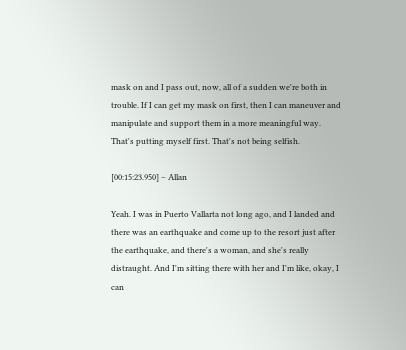mask on and I pass out, now, all of a sudden we're both in trouble. If I can get my mask on first, then I can maneuver and manipulate and support them in a more meaningful way. That's putting myself first. That's not being selfish.

[00:15:23.950] – Allan

Yeah. I was in Puerto Vallarta not long ago, and I landed and there was an earthquake and come up to the resort just after the earthquake, and there's a woman, and she's really distraught. And I'm sitting there with her and I'm like, okay, I can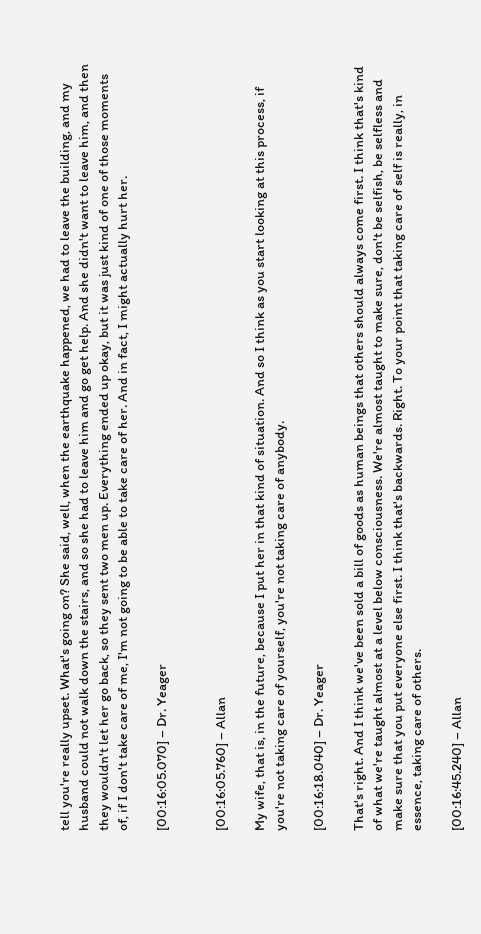tell you're really upset. What's going on? She said, well, when the earthquake happened, we had to leave the building, and my husband could not walk down the stairs, and so she had to leave him and go get help. And she didn't want to leave him, and then they wouldn't let her go back, so they sent two men up. Everything ended up okay, but it was just kind of one of those moments of, if I don't take care of me, I'm not going to be able to take care of her. And in fact, I might actually hurt her.

[00:16:05.070] – Dr. Yeager


[00:16:05.760] – Allan

My wife, that is, in the future, because I put her in that kind of situation. And so I think as you start looking at this process, if you're not taking care of yourself, you're not taking care of anybody.

[00:16:18.040] – Dr. Yeager

That's right. And I think we've been sold a bill of goods as human beings that others should always come first. I think that's kind of what we're taught almost at a level below consciousness. We're almost taught to make sure, don't be selfish, be selfless and make sure that you put everyone else first. I think that's backwards. Right. To your point that taking care of self is really, in essence, taking care of others.

[00:16:45.240] – Allan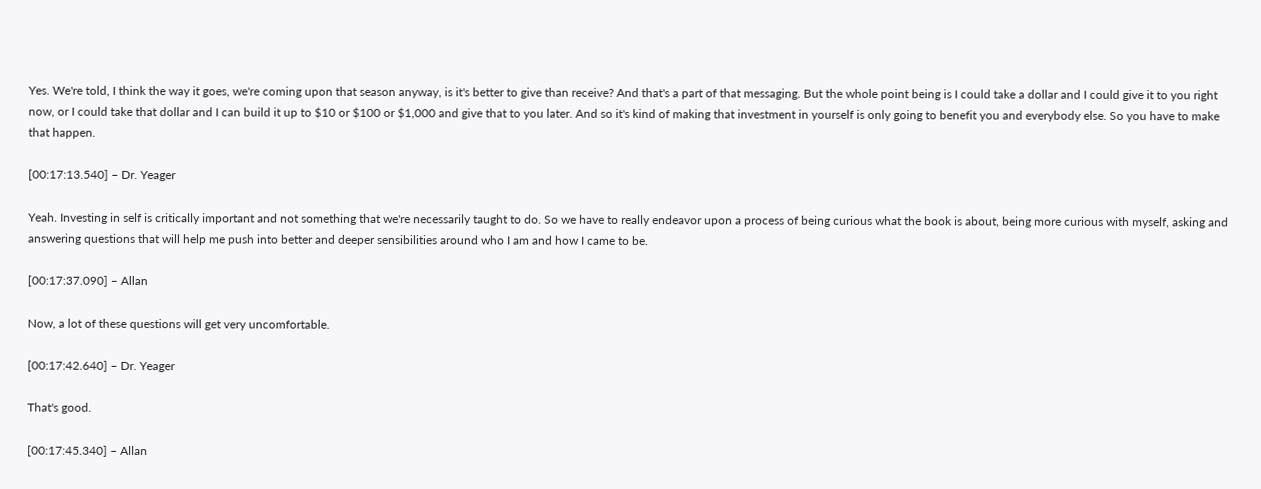Yes. We're told, I think the way it goes, we're coming upon that season anyway, is it's better to give than receive? And that's a part of that messaging. But the whole point being is I could take a dollar and I could give it to you right now, or I could take that dollar and I can build it up to $10 or $100 or $1,000 and give that to you later. And so it's kind of making that investment in yourself is only going to benefit you and everybody else. So you have to make that happen.

[00:17:13.540] – Dr. Yeager

Yeah. Investing in self is critically important and not something that we're necessarily taught to do. So we have to really endeavor upon a process of being curious what the book is about, being more curious with myself, asking and answering questions that will help me push into better and deeper sensibilities around who I am and how I came to be.

[00:17:37.090] – Allan

Now, a lot of these questions will get very uncomfortable.

[00:17:42.640] – Dr. Yeager

That's good.

[00:17:45.340] – Allan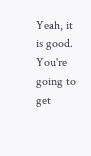Yeah, it is good. You're going to get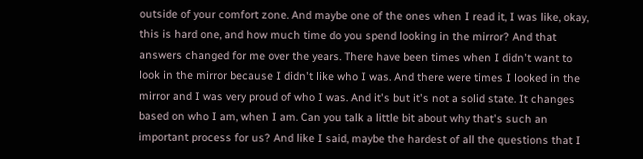outside of your comfort zone. And maybe one of the ones when I read it, I was like, okay, this is hard one, and how much time do you spend looking in the mirror? And that answers changed for me over the years. There have been times when I didn't want to look in the mirror because I didn't like who I was. And there were times I looked in the mirror and I was very proud of who I was. And it's but it's not a solid state. It changes based on who I am, when I am. Can you talk a little bit about why that's such an important process for us? And like I said, maybe the hardest of all the questions that I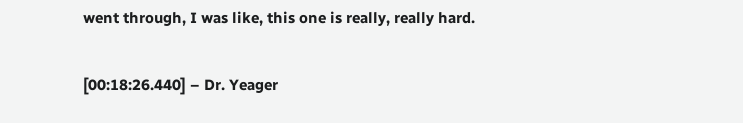went through, I was like, this one is really, really hard.

[00:18:26.440] – Dr. Yeager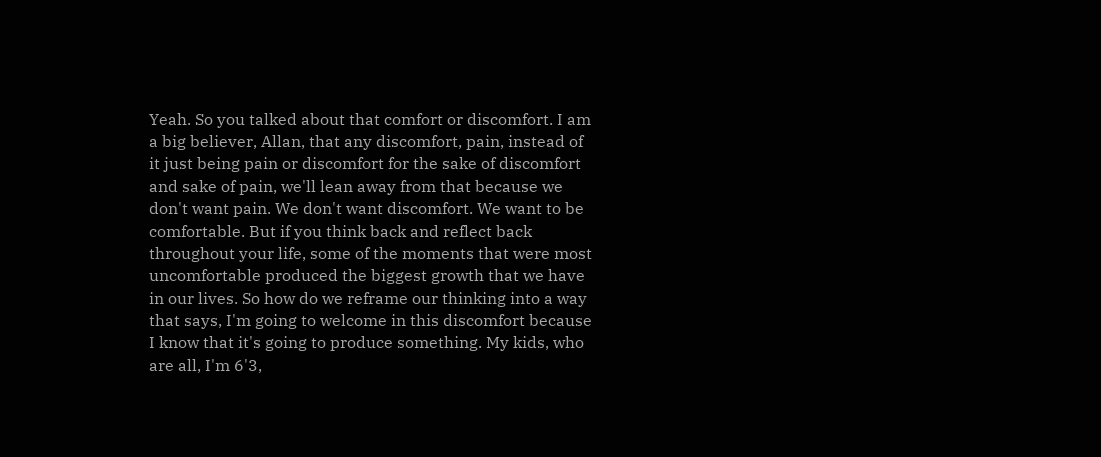Yeah. So you talked about that comfort or discomfort. I am a big believer, Allan, that any discomfort, pain, instead of it just being pain or discomfort for the sake of discomfort and sake of pain, we'll lean away from that because we don't want pain. We don't want discomfort. We want to be comfortable. But if you think back and reflect back throughout your life, some of the moments that were most uncomfortable produced the biggest growth that we have in our lives. So how do we reframe our thinking into a way that says, I'm going to welcome in this discomfort because I know that it's going to produce something. My kids, who are all, I'm 6'3,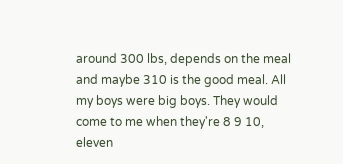around 300 lbs, depends on the meal and maybe 310 is the good meal. All my boys were big boys. They would come to me when they're 8 9 10, eleven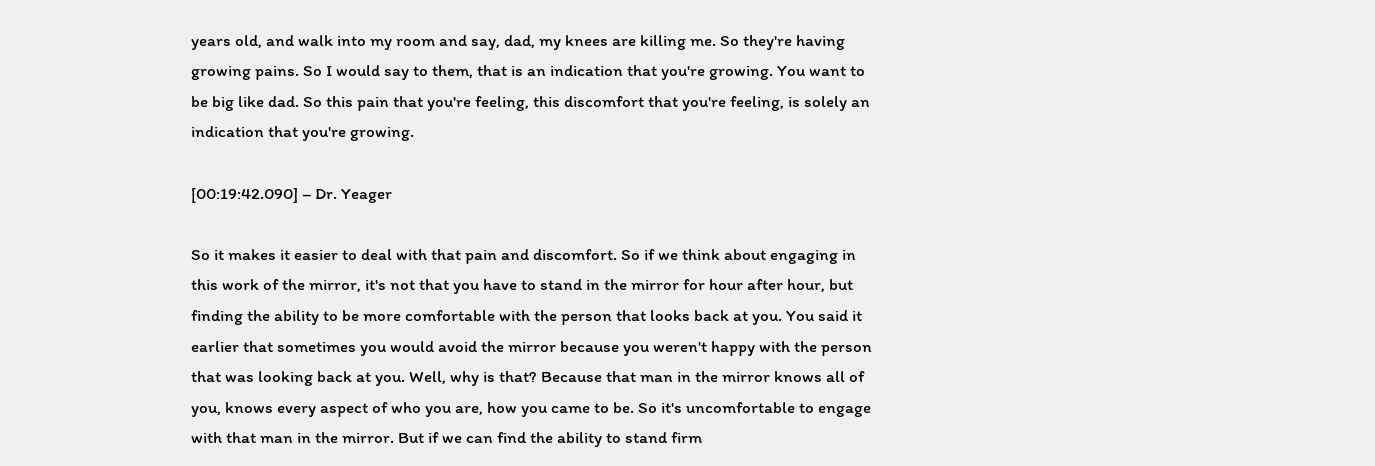years old, and walk into my room and say, dad, my knees are killing me. So they're having growing pains. So I would say to them, that is an indication that you're growing. You want to be big like dad. So this pain that you're feeling, this discomfort that you're feeling, is solely an indication that you're growing.

[00:19:42.090] – Dr. Yeager

So it makes it easier to deal with that pain and discomfort. So if we think about engaging in this work of the mirror, it's not that you have to stand in the mirror for hour after hour, but finding the ability to be more comfortable with the person that looks back at you. You said it earlier that sometimes you would avoid the mirror because you weren't happy with the person that was looking back at you. Well, why is that? Because that man in the mirror knows all of you, knows every aspect of who you are, how you came to be. So it's uncomfortable to engage with that man in the mirror. But if we can find the ability to stand firm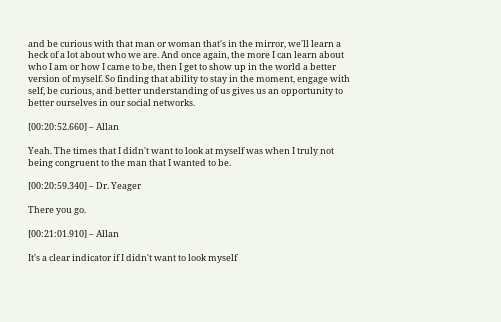and be curious with that man or woman that's in the mirror, we'll learn a heck of a lot about who we are. And once again, the more I can learn about who I am or how I came to be, then I get to show up in the world a better version of myself. So finding that ability to stay in the moment, engage with self, be curious, and better understanding of us gives us an opportunity to better ourselves in our social networks.

[00:20:52.660] – Allan

Yeah. The times that I didn't want to look at myself was when I truly not being congruent to the man that I wanted to be.

[00:20:59.340] – Dr. Yeager

There you go.

[00:21:01.910] – Allan

It's a clear indicator if I didn't want to look myself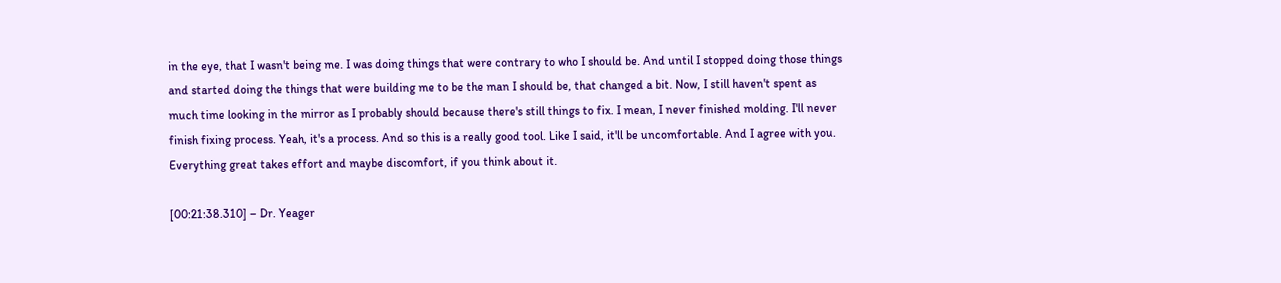in the eye, that I wasn't being me. I was doing things that were contrary to who I should be. And until I stopped doing those things and started doing the things that were building me to be the man I should be, that changed a bit. Now, I still haven't spent as much time looking in the mirror as I probably should because there's still things to fix. I mean, I never finished molding. I'll never finish fixing process. Yeah, it's a process. And so this is a really good tool. Like I said, it'll be uncomfortable. And I agree with you. Everything great takes effort and maybe discomfort, if you think about it.

[00:21:38.310] – Dr. Yeager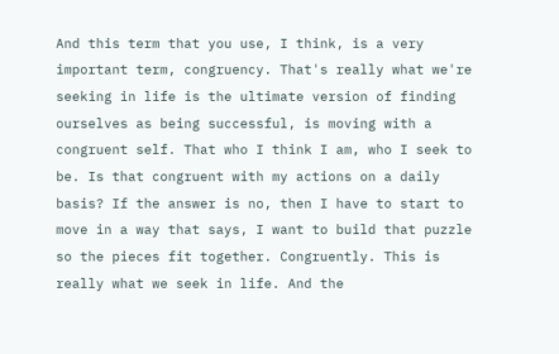And this term that you use, I think, is a very important term, congruency. That's really what we're seeking in life is the ultimate version of finding ourselves as being successful, is moving with a congruent self. That who I think I am, who I seek to be. Is that congruent with my actions on a daily basis? If the answer is no, then I have to start to move in a way that says, I want to build that puzzle so the pieces fit together. Congruently. This is really what we seek in life. And the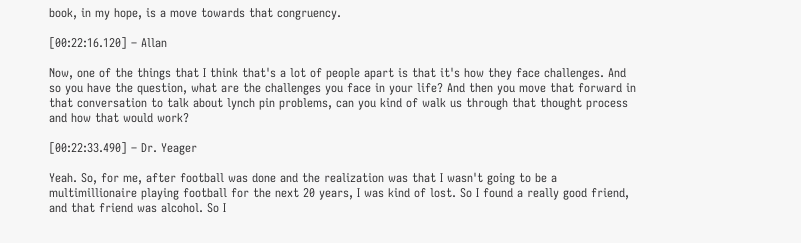book, in my hope, is a move towards that congruency.

[00:22:16.120] – Allan

Now, one of the things that I think that's a lot of people apart is that it's how they face challenges. And so you have the question, what are the challenges you face in your life? And then you move that forward in that conversation to talk about lynch pin problems, can you kind of walk us through that thought process and how that would work?

[00:22:33.490] – Dr. Yeager

Yeah. So, for me, after football was done and the realization was that I wasn't going to be a multimillionaire playing football for the next 20 years, I was kind of lost. So I found a really good friend, and that friend was alcohol. So I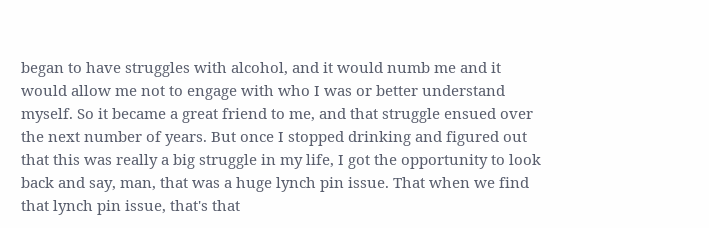began to have struggles with alcohol, and it would numb me and it would allow me not to engage with who I was or better understand myself. So it became a great friend to me, and that struggle ensued over the next number of years. But once I stopped drinking and figured out that this was really a big struggle in my life, I got the opportunity to look back and say, man, that was a huge lynch pin issue. That when we find that lynch pin issue, that's that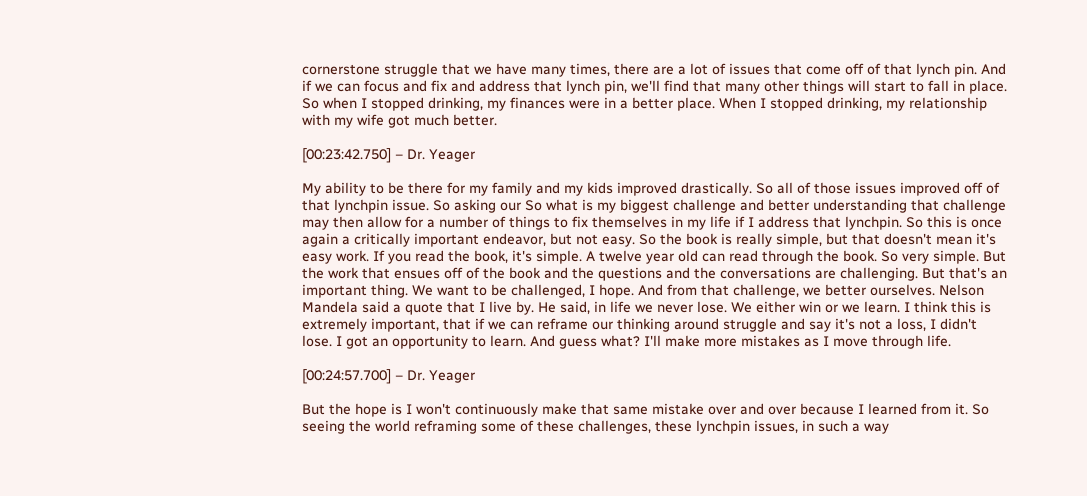cornerstone struggle that we have many times, there are a lot of issues that come off of that lynch pin. And if we can focus and fix and address that lynch pin, we'll find that many other things will start to fall in place. So when I stopped drinking, my finances were in a better place. When I stopped drinking, my relationship with my wife got much better.

[00:23:42.750] – Dr. Yeager

My ability to be there for my family and my kids improved drastically. So all of those issues improved off of that lynchpin issue. So asking our So what is my biggest challenge and better understanding that challenge may then allow for a number of things to fix themselves in my life if I address that lynchpin. So this is once again a critically important endeavor, but not easy. So the book is really simple, but that doesn't mean it's easy work. If you read the book, it's simple. A twelve year old can read through the book. So very simple. But the work that ensues off of the book and the questions and the conversations are challenging. But that's an important thing. We want to be challenged, I hope. And from that challenge, we better ourselves. Nelson Mandela said a quote that I live by. He said, in life we never lose. We either win or we learn. I think this is extremely important, that if we can reframe our thinking around struggle and say it's not a loss, I didn't lose. I got an opportunity to learn. And guess what? I'll make more mistakes as I move through life.

[00:24:57.700] – Dr. Yeager

But the hope is I won't continuously make that same mistake over and over because I learned from it. So seeing the world reframing some of these challenges, these lynchpin issues, in such a way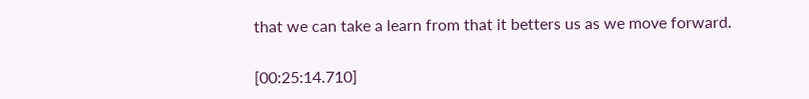that we can take a learn from that it betters us as we move forward.

[00:25:14.710]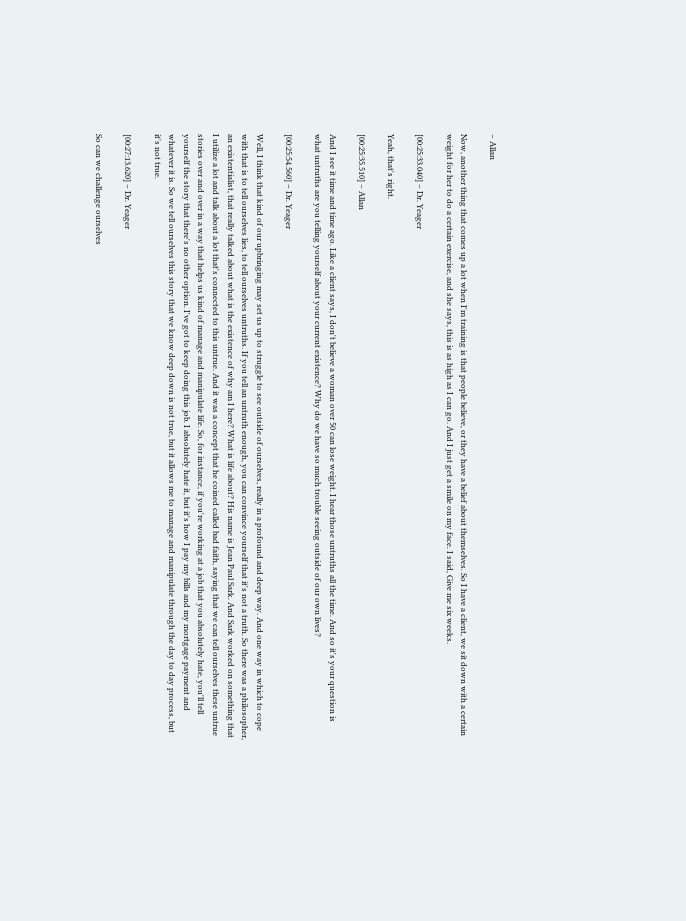– Allan

Now, another thing that comes up a lot when I'm training is that people believe, or they have a belief about themselves. So I have a client, we sit down with a certain weight for her to do a certain exercise, and she says, this is as high as I can go. And I just get a smile on my face. I said, Give me six weeks.

[00:25:33.040] – Dr. Yeager

Yeah, that's right.

[00:25:35.510] – Allan

And I see it time and time ago. Like a client says, I don't believe a woman over 50 can lose weight. I hear those untruths all the time. And so it's your question is what untruths are you telling yourself about your current existence? Why do we have so much trouble seeing outside of our own lives?

[00:25:54.560] – Dr. Yeager

Well, I think that kind of our upbringing may set us up to struggle to see outside of ourselves, really in a profound and deep way. And one way in which to cope with that is to tell ourselves lies, to tell ourselves untruths. If you tell an untruth enough, you can convince yourself that it's not a truth. So there was a philosopher, an existentialist, that really talked about what is the existence of why am I here? What is life about? His name is Jean Paul Sark. And Sark worked on something that I utilize a lot and talk about a lot that's connected to this untrue. And it was a concept that he coined called bad faith, saying that we can tell ourselves these untrue stories over and over in a way that helps us kind of manage and manipulate life. So, for instance, if you're working at a job that you absolutely hate, you'll tell yourself the story that there's no other option. I've got to keep doing this job. I absolutely hate it, but it's how I pay my bills and my mortgage payment and whatever it is. So we tell ourselves this story that we know deep down is not true, but it allows me to manage and manipulate through the day to day process, but it's not true.

[00:27:13.620] – Dr. Yeager

So can we challenge ourselves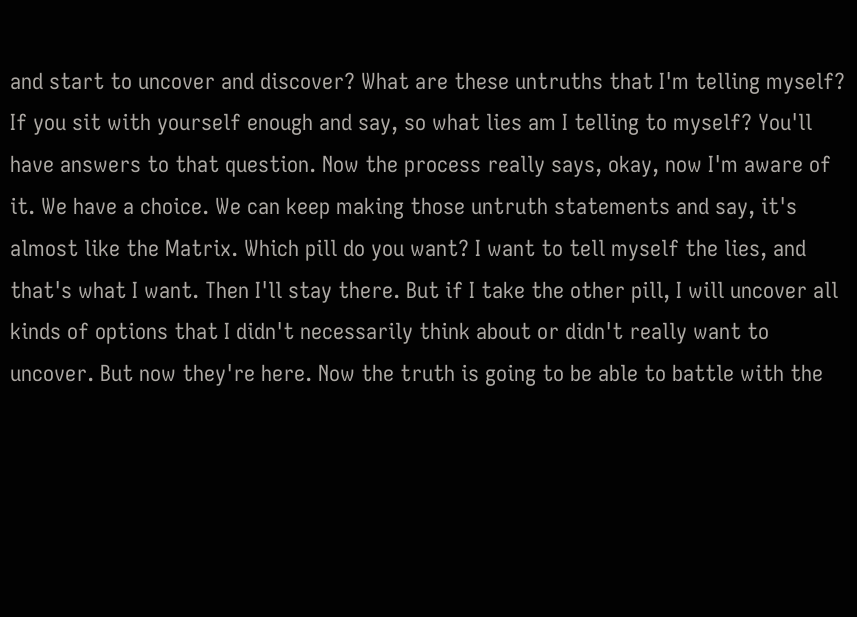and start to uncover and discover? What are these untruths that I'm telling myself? If you sit with yourself enough and say, so what lies am I telling to myself? You'll have answers to that question. Now the process really says, okay, now I'm aware of it. We have a choice. We can keep making those untruth statements and say, it's almost like the Matrix. Which pill do you want? I want to tell myself the lies, and that's what I want. Then I'll stay there. But if I take the other pill, I will uncover all kinds of options that I didn't necessarily think about or didn't really want to uncover. But now they're here. Now the truth is going to be able to battle with the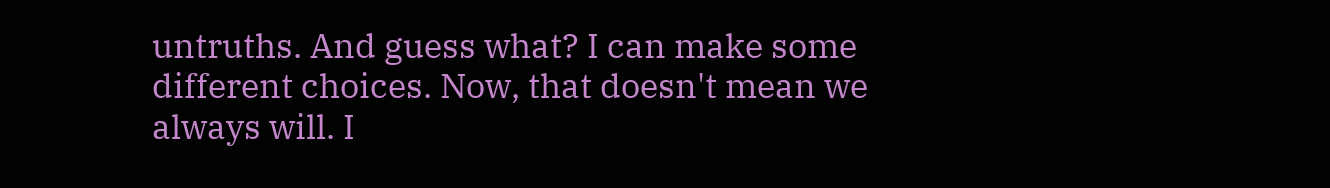untruths. And guess what? I can make some different choices. Now, that doesn't mean we always will. I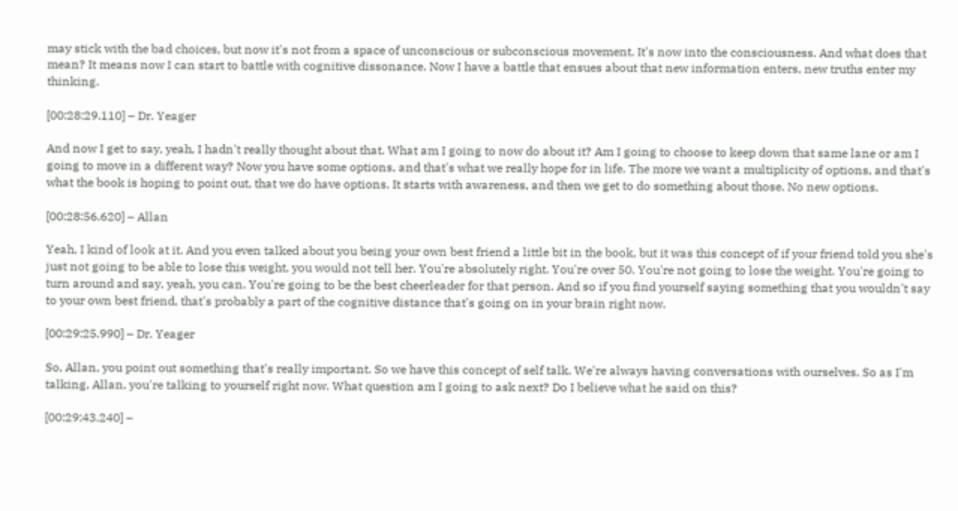may stick with the bad choices, but now it's not from a space of unconscious or subconscious movement. It's now into the consciousness. And what does that mean? It means now I can start to battle with cognitive dissonance. Now I have a battle that ensues about that new information enters, new truths enter my thinking.

[00:28:29.110] – Dr. Yeager

And now I get to say, yeah, I hadn't really thought about that. What am I going to now do about it? Am I going to choose to keep down that same lane or am I going to move in a different way? Now you have some options, and that's what we really hope for in life. The more we want a multiplicity of options, and that's what the book is hoping to point out, that we do have options. It starts with awareness, and then we get to do something about those. No new options.

[00:28:56.620] – Allan

Yeah, I kind of look at it. And you even talked about you being your own best friend a little bit in the book, but it was this concept of if your friend told you she's just not going to be able to lose this weight, you would not tell her. You're absolutely right. You're over 50. You're not going to lose the weight. You're going to turn around and say, yeah, you can. You're going to be the best cheerleader for that person. And so if you find yourself saying something that you wouldn't say to your own best friend, that's probably a part of the cognitive distance that's going on in your brain right now.

[00:29:25.990] – Dr. Yeager

So, Allan, you point out something that's really important. So we have this concept of self talk. We're always having conversations with ourselves. So as I'm talking, Allan, you're talking to yourself right now. What question am I going to ask next? Do I believe what he said on this?

[00:29:43.240] –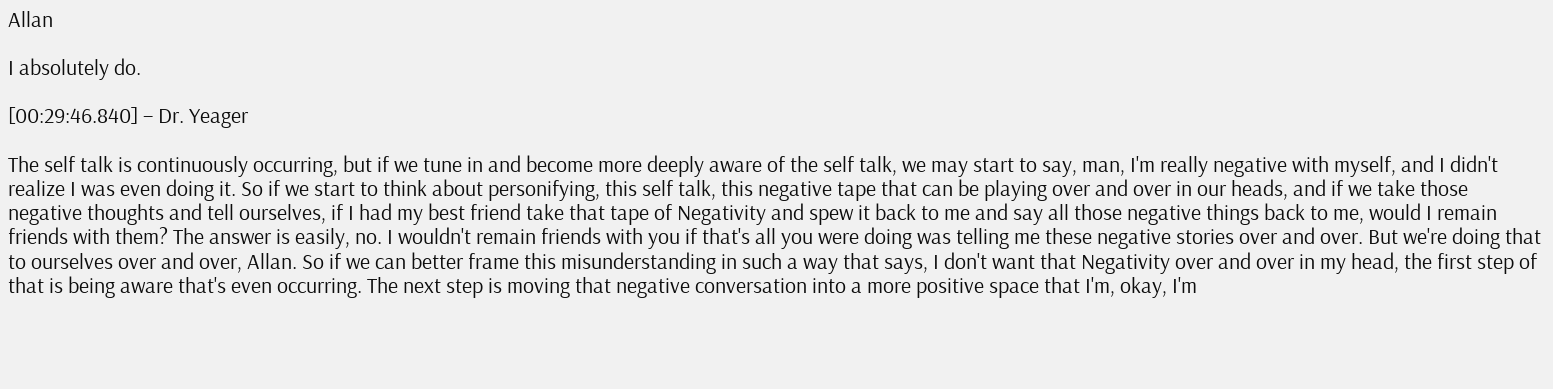Allan

I absolutely do.

[00:29:46.840] – Dr. Yeager

The self talk is continuously occurring, but if we tune in and become more deeply aware of the self talk, we may start to say, man, I'm really negative with myself, and I didn't realize I was even doing it. So if we start to think about personifying, this self talk, this negative tape that can be playing over and over in our heads, and if we take those negative thoughts and tell ourselves, if I had my best friend take that tape of Negativity and spew it back to me and say all those negative things back to me, would I remain friends with them? The answer is easily, no. I wouldn't remain friends with you if that's all you were doing was telling me these negative stories over and over. But we're doing that to ourselves over and over, Allan. So if we can better frame this misunderstanding in such a way that says, I don't want that Negativity over and over in my head, the first step of that is being aware that's even occurring. The next step is moving that negative conversation into a more positive space that I'm, okay, I'm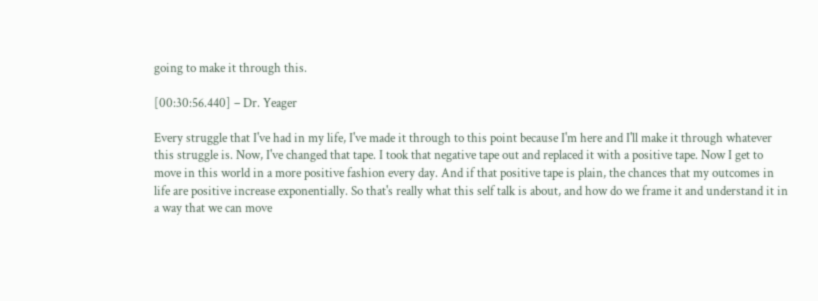going to make it through this.

[00:30:56.440] – Dr. Yeager

Every struggle that I've had in my life, I've made it through to this point because I'm here and I'll make it through whatever this struggle is. Now, I've changed that tape. I took that negative tape out and replaced it with a positive tape. Now I get to move in this world in a more positive fashion every day. And if that positive tape is plain, the chances that my outcomes in life are positive increase exponentially. So that's really what this self talk is about, and how do we frame it and understand it in a way that we can move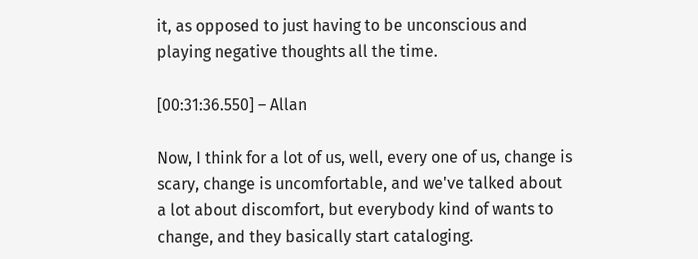it, as opposed to just having to be unconscious and playing negative thoughts all the time.

[00:31:36.550] – Allan

Now, I think for a lot of us, well, every one of us, change is scary, change is uncomfortable, and we've talked about a lot about discomfort, but everybody kind of wants to change, and they basically start cataloging.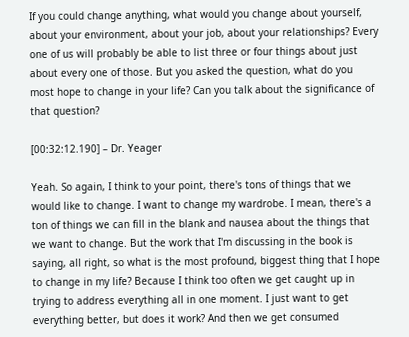If you could change anything, what would you change about yourself, about your environment, about your job, about your relationships? Every one of us will probably be able to list three or four things about just about every one of those. But you asked the question, what do you most hope to change in your life? Can you talk about the significance of that question?

[00:32:12.190] – Dr. Yeager

Yeah. So again, I think to your point, there's tons of things that we would like to change. I want to change my wardrobe. I mean, there's a ton of things we can fill in the blank and nausea about the things that we want to change. But the work that I'm discussing in the book is saying, all right, so what is the most profound, biggest thing that I hope to change in my life? Because I think too often we get caught up in trying to address everything all in one moment. I just want to get everything better, but does it work? And then we get consumed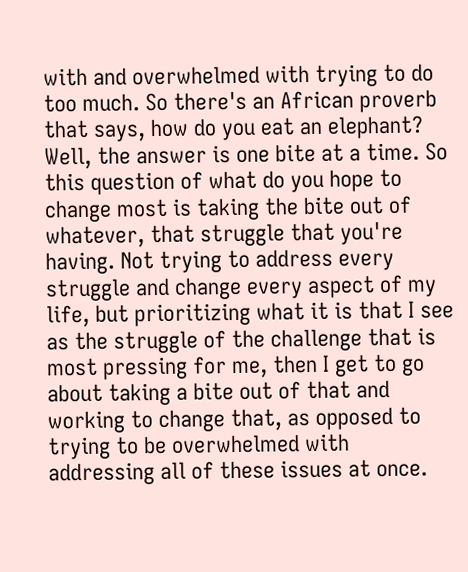with and overwhelmed with trying to do too much. So there's an African proverb that says, how do you eat an elephant? Well, the answer is one bite at a time. So this question of what do you hope to change most is taking the bite out of whatever, that struggle that you're having. Not trying to address every struggle and change every aspect of my life, but prioritizing what it is that I see as the struggle of the challenge that is most pressing for me, then I get to go about taking a bite out of that and working to change that, as opposed to trying to be overwhelmed with addressing all of these issues at once.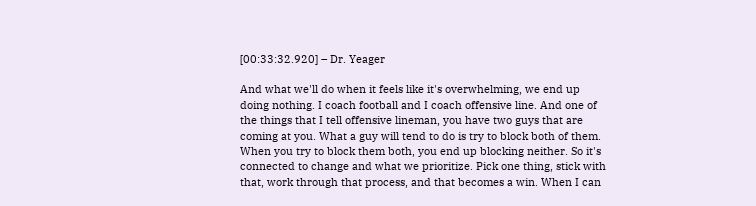[00:33:32.920] – Dr. Yeager

And what we'll do when it feels like it's overwhelming, we end up doing nothing. I coach football and I coach offensive line. And one of the things that I tell offensive lineman, you have two guys that are coming at you. What a guy will tend to do is try to block both of them. When you try to block them both, you end up blocking neither. So it's connected to change and what we prioritize. Pick one thing, stick with that, work through that process, and that becomes a win. When I can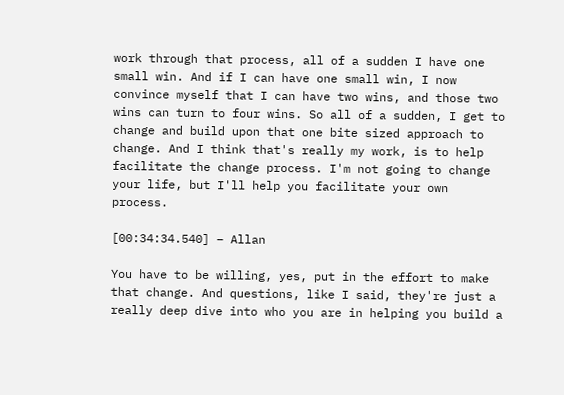work through that process, all of a sudden I have one small win. And if I can have one small win, I now convince myself that I can have two wins, and those two wins can turn to four wins. So all of a sudden, I get to change and build upon that one bite sized approach to change. And I think that's really my work, is to help facilitate the change process. I'm not going to change your life, but I'll help you facilitate your own process.

[00:34:34.540] – Allan

You have to be willing, yes, put in the effort to make that change. And questions, like I said, they're just a really deep dive into who you are in helping you build a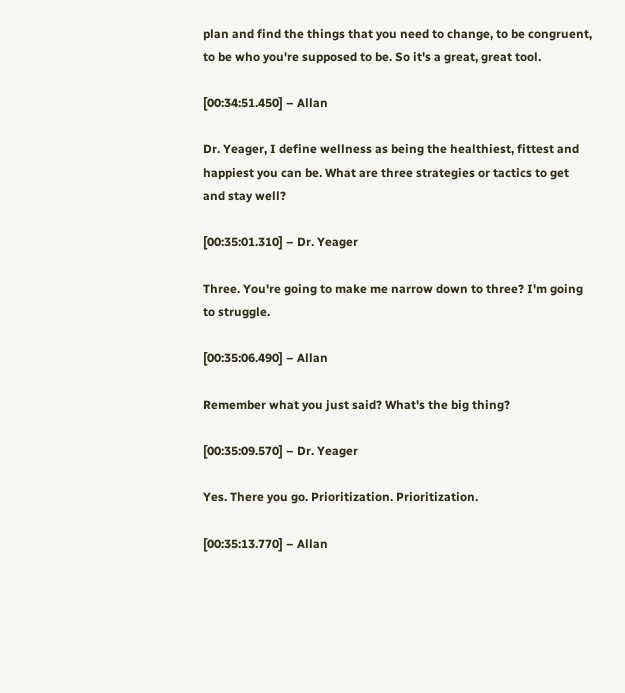plan and find the things that you need to change, to be congruent, to be who you're supposed to be. So it's a great, great tool.

[00:34:51.450] – Allan

Dr. Yeager, I define wellness as being the healthiest, fittest and happiest you can be. What are three strategies or tactics to get and stay well?

[00:35:01.310] – Dr. Yeager

Three. You're going to make me narrow down to three? I'm going to struggle.

[00:35:06.490] – Allan

Remember what you just said? What's the big thing?

[00:35:09.570] – Dr. Yeager

Yes. There you go. Prioritization. Prioritization.

[00:35:13.770] – Allan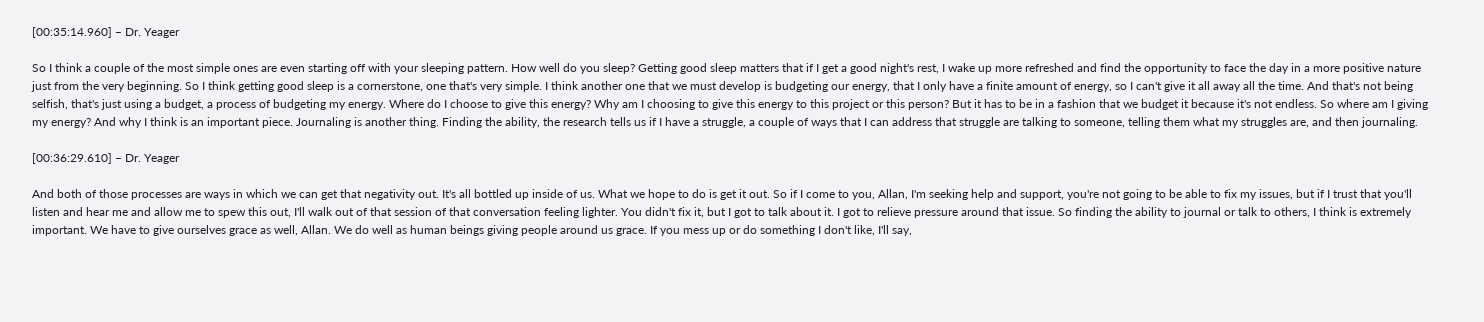[00:35:14.960] – Dr. Yeager

So I think a couple of the most simple ones are even starting off with your sleeping pattern. How well do you sleep? Getting good sleep matters that if I get a good night's rest, I wake up more refreshed and find the opportunity to face the day in a more positive nature just from the very beginning. So I think getting good sleep is a cornerstone, one that's very simple. I think another one that we must develop is budgeting our energy, that I only have a finite amount of energy, so I can't give it all away all the time. And that's not being selfish, that's just using a budget, a process of budgeting my energy. Where do I choose to give this energy? Why am I choosing to give this energy to this project or this person? But it has to be in a fashion that we budget it because it's not endless. So where am I giving my energy? And why I think is an important piece. Journaling is another thing. Finding the ability, the research tells us if I have a struggle, a couple of ways that I can address that struggle are talking to someone, telling them what my struggles are, and then journaling.

[00:36:29.610] – Dr. Yeager

And both of those processes are ways in which we can get that negativity out. It's all bottled up inside of us. What we hope to do is get it out. So if I come to you, Allan, I'm seeking help and support, you're not going to be able to fix my issues, but if I trust that you'll listen and hear me and allow me to spew this out, I'll walk out of that session of that conversation feeling lighter. You didn't fix it, but I got to talk about it. I got to relieve pressure around that issue. So finding the ability to journal or talk to others, I think is extremely important. We have to give ourselves grace as well, Allan. We do well as human beings giving people around us grace. If you mess up or do something I don't like, I'll say,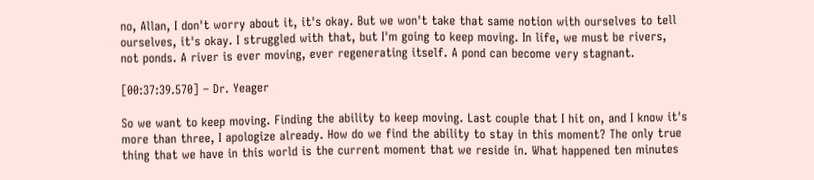no, Allan, I don't worry about it, it's okay. But we won't take that same notion with ourselves to tell ourselves, it's okay. I struggled with that, but I'm going to keep moving. In life, we must be rivers, not ponds. A river is ever moving, ever regenerating itself. A pond can become very stagnant.

[00:37:39.570] – Dr. Yeager

So we want to keep moving. Finding the ability to keep moving. Last couple that I hit on, and I know it's more than three, I apologize already. How do we find the ability to stay in this moment? The only true thing that we have in this world is the current moment that we reside in. What happened ten minutes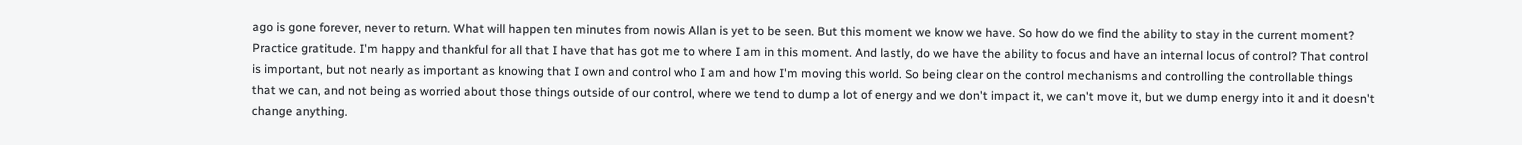ago is gone forever, never to return. What will happen ten minutes from nowis Allan is yet to be seen. But this moment we know we have. So how do we find the ability to stay in the current moment? Practice gratitude. I'm happy and thankful for all that I have that has got me to where I am in this moment. And lastly, do we have the ability to focus and have an internal locus of control? That control is important, but not nearly as important as knowing that I own and control who I am and how I'm moving this world. So being clear on the control mechanisms and controlling the controllable things that we can, and not being as worried about those things outside of our control, where we tend to dump a lot of energy and we don't impact it, we can't move it, but we dump energy into it and it doesn't change anything.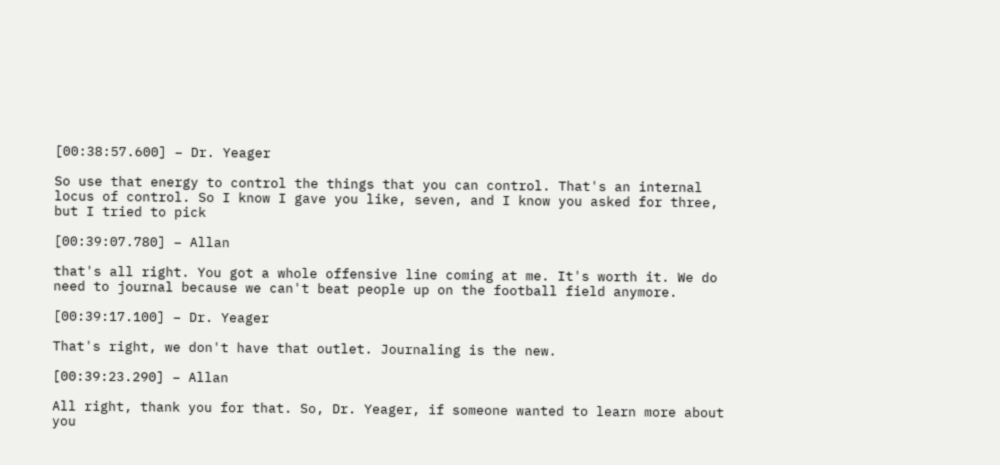[00:38:57.600] – Dr. Yeager

So use that energy to control the things that you can control. That's an internal locus of control. So I know I gave you like, seven, and I know you asked for three, but I tried to pick

[00:39:07.780] – Allan

that's all right. You got a whole offensive line coming at me. It's worth it. We do need to journal because we can't beat people up on the football field anymore.

[00:39:17.100] – Dr. Yeager

That's right, we don't have that outlet. Journaling is the new.

[00:39:23.290] – Allan

All right, thank you for that. So, Dr. Yeager, if someone wanted to learn more about you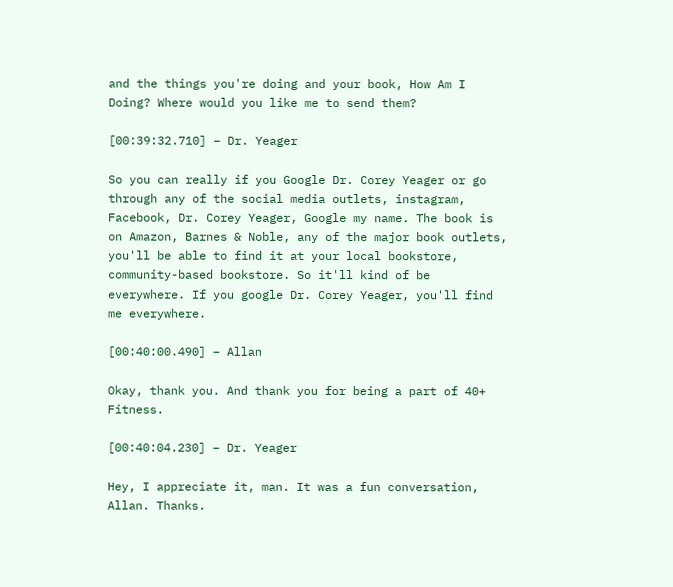and the things you're doing and your book, How Am I Doing? Where would you like me to send them?

[00:39:32.710] – Dr. Yeager

So you can really if you Google Dr. Corey Yeager or go through any of the social media outlets, instagram, Facebook, Dr. Corey Yeager, Google my name. The book is on Amazon, Barnes & Noble, any of the major book outlets, you'll be able to find it at your local bookstore, community-based bookstore. So it'll kind of be everywhere. If you google Dr. Corey Yeager, you'll find me everywhere.

[00:40:00.490] – Allan

Okay, thank you. And thank you for being a part of 40+ Fitness.

[00:40:04.230] – Dr. Yeager

Hey, I appreciate it, man. It was a fun conversation, Allan. Thanks.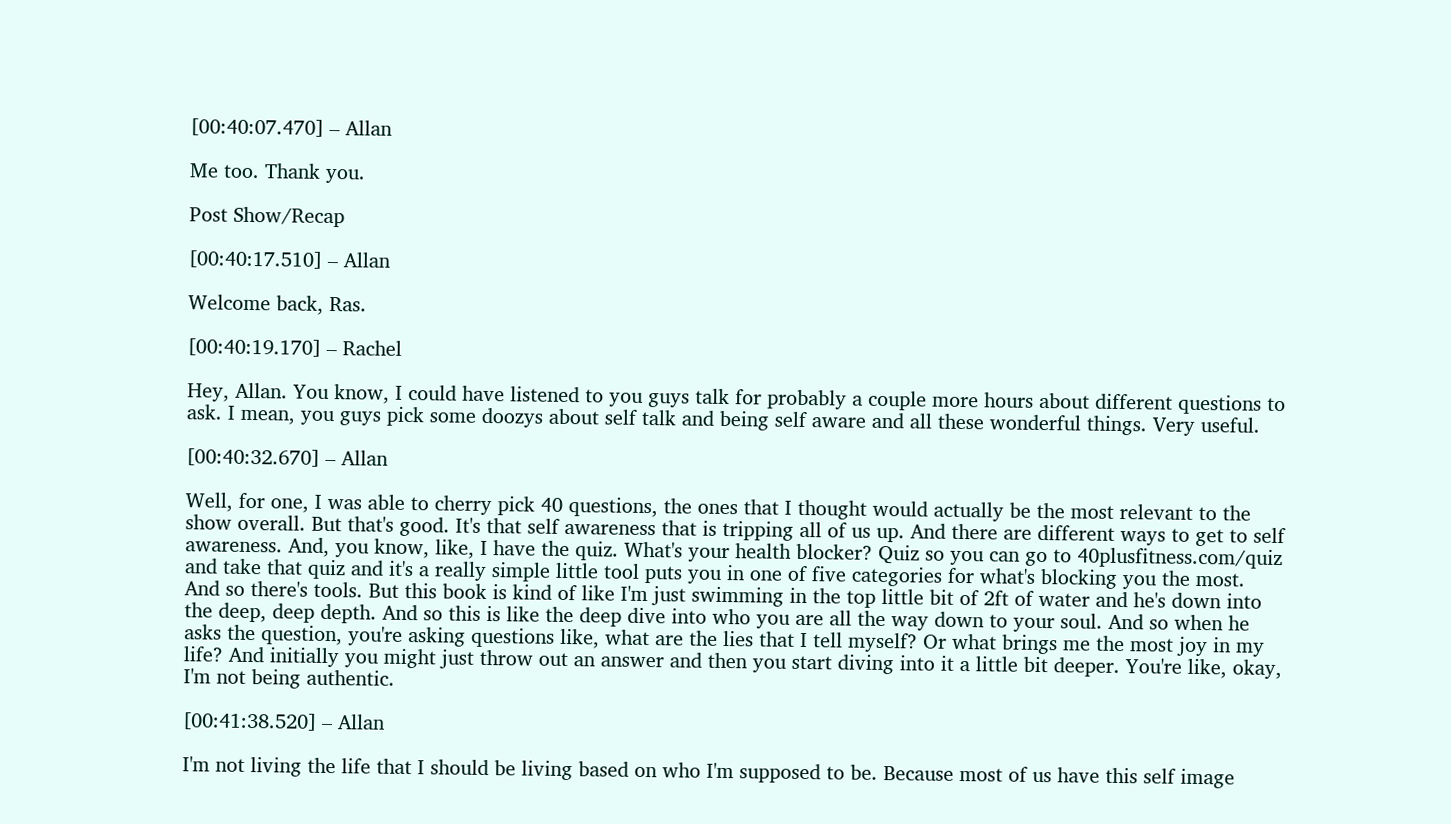[00:40:07.470] – Allan

Me too. Thank you.

Post Show/Recap

[00:40:17.510] – Allan

Welcome back, Ras.

[00:40:19.170] – Rachel

Hey, Allan. You know, I could have listened to you guys talk for probably a couple more hours about different questions to ask. I mean, you guys pick some doozys about self talk and being self aware and all these wonderful things. Very useful.

[00:40:32.670] – Allan

Well, for one, I was able to cherry pick 40 questions, the ones that I thought would actually be the most relevant to the show overall. But that's good. It's that self awareness that is tripping all of us up. And there are different ways to get to self awareness. And, you know, like, I have the quiz. What's your health blocker? Quiz so you can go to 40plusfitness.com/quiz and take that quiz and it's a really simple little tool puts you in one of five categories for what's blocking you the most. And so there's tools. But this book is kind of like I'm just swimming in the top little bit of 2ft of water and he's down into the deep, deep depth. And so this is like the deep dive into who you are all the way down to your soul. And so when he asks the question, you're asking questions like, what are the lies that I tell myself? Or what brings me the most joy in my life? And initially you might just throw out an answer and then you start diving into it a little bit deeper. You're like, okay, I'm not being authentic.

[00:41:38.520] – Allan

I'm not living the life that I should be living based on who I'm supposed to be. Because most of us have this self image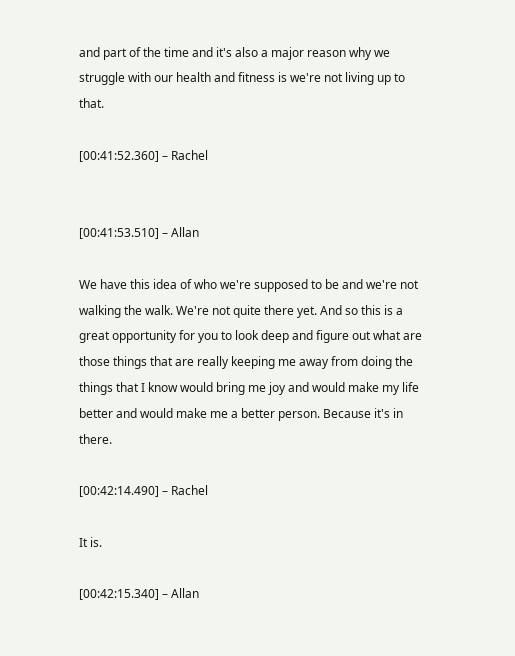and part of the time and it's also a major reason why we struggle with our health and fitness is we're not living up to that.

[00:41:52.360] – Rachel


[00:41:53.510] – Allan

We have this idea of who we're supposed to be and we're not walking the walk. We're not quite there yet. And so this is a great opportunity for you to look deep and figure out what are those things that are really keeping me away from doing the things that I know would bring me joy and would make my life better and would make me a better person. Because it's in there.

[00:42:14.490] – Rachel

It is.

[00:42:15.340] – Allan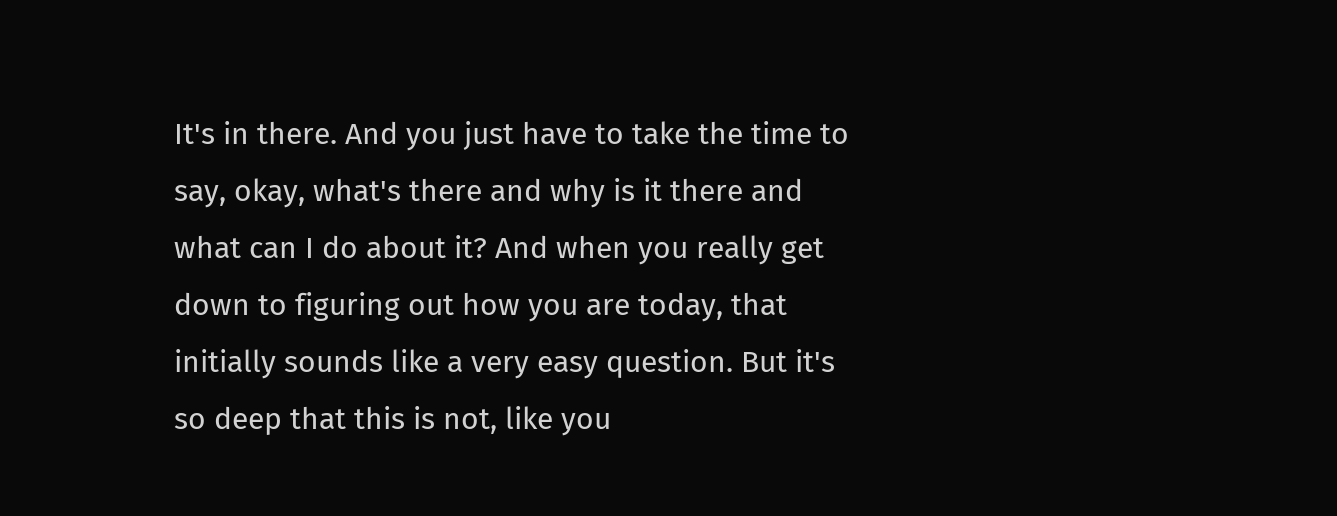It's in there. And you just have to take the time to say, okay, what's there and why is it there and what can I do about it? And when you really get down to figuring out how you are today, that initially sounds like a very easy question. But it's so deep that this is not, like you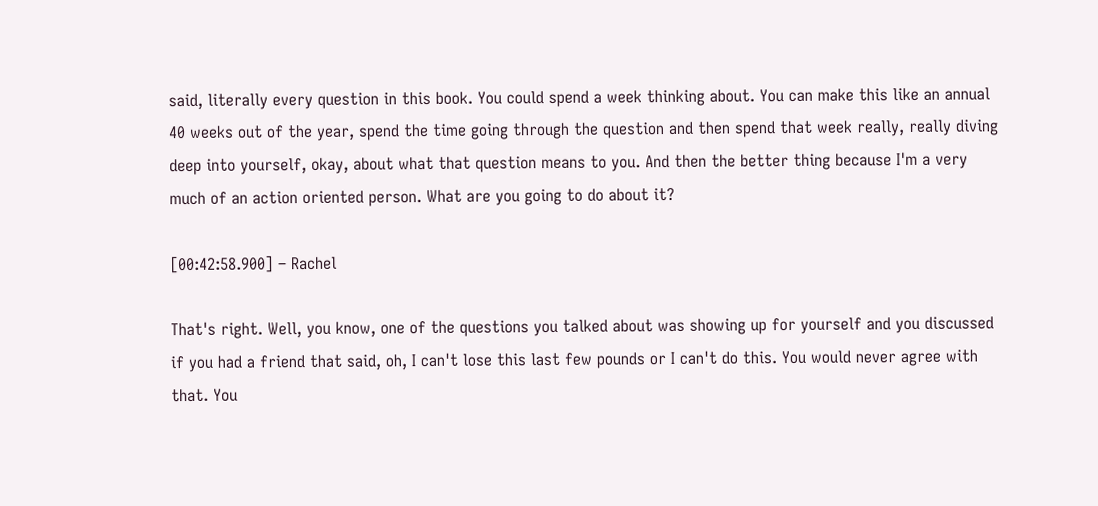said, literally every question in this book. You could spend a week thinking about. You can make this like an annual 40 weeks out of the year, spend the time going through the question and then spend that week really, really diving deep into yourself, okay, about what that question means to you. And then the better thing because I'm a very much of an action oriented person. What are you going to do about it?

[00:42:58.900] – Rachel

That's right. Well, you know, one of the questions you talked about was showing up for yourself and you discussed if you had a friend that said, oh, I can't lose this last few pounds or I can't do this. You would never agree with that. You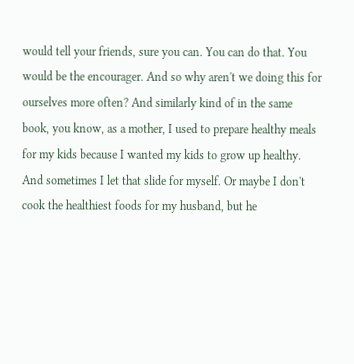would tell your friends, sure you can. You can do that. You would be the encourager. And so why aren't we doing this for ourselves more often? And similarly kind of in the same book, you know, as a mother, I used to prepare healthy meals for my kids because I wanted my kids to grow up healthy. And sometimes I let that slide for myself. Or maybe I don't cook the healthiest foods for my husband, but he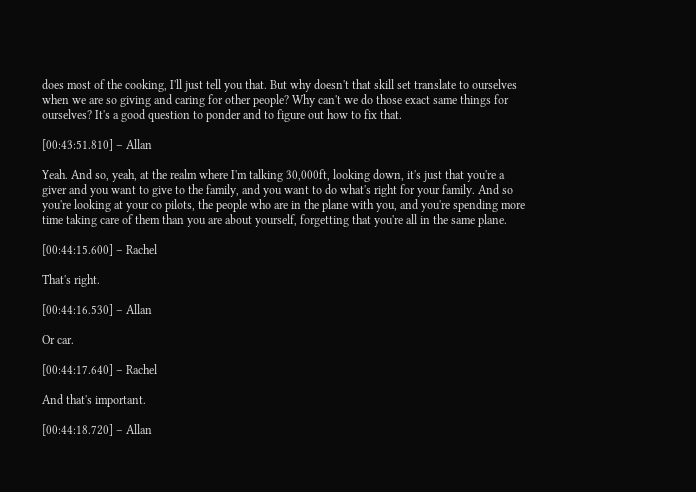does most of the cooking, I'll just tell you that. But why doesn't that skill set translate to ourselves when we are so giving and caring for other people? Why can't we do those exact same things for ourselves? It's a good question to ponder and to figure out how to fix that.

[00:43:51.810] – Allan

Yeah. And so, yeah, at the realm where I'm talking 30,000ft, looking down, it's just that you're a giver and you want to give to the family, and you want to do what's right for your family. And so you're looking at your co pilots, the people who are in the plane with you, and you're spending more time taking care of them than you are about yourself, forgetting that you're all in the same plane.

[00:44:15.600] – Rachel

That's right.

[00:44:16.530] – Allan

Or car.

[00:44:17.640] – Rachel

And that's important.

[00:44:18.720] – Allan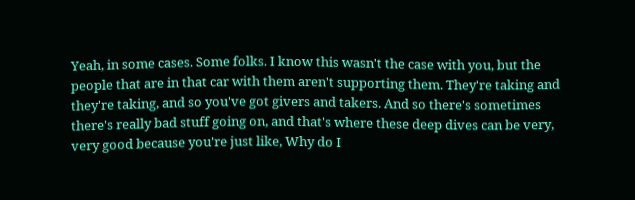Yeah, in some cases. Some folks. I know this wasn't the case with you, but the people that are in that car with them aren't supporting them. They're taking and they're taking, and so you've got givers and takers. And so there's sometimes there's really bad stuff going on, and that's where these deep dives can be very, very good because you're just like, Why do I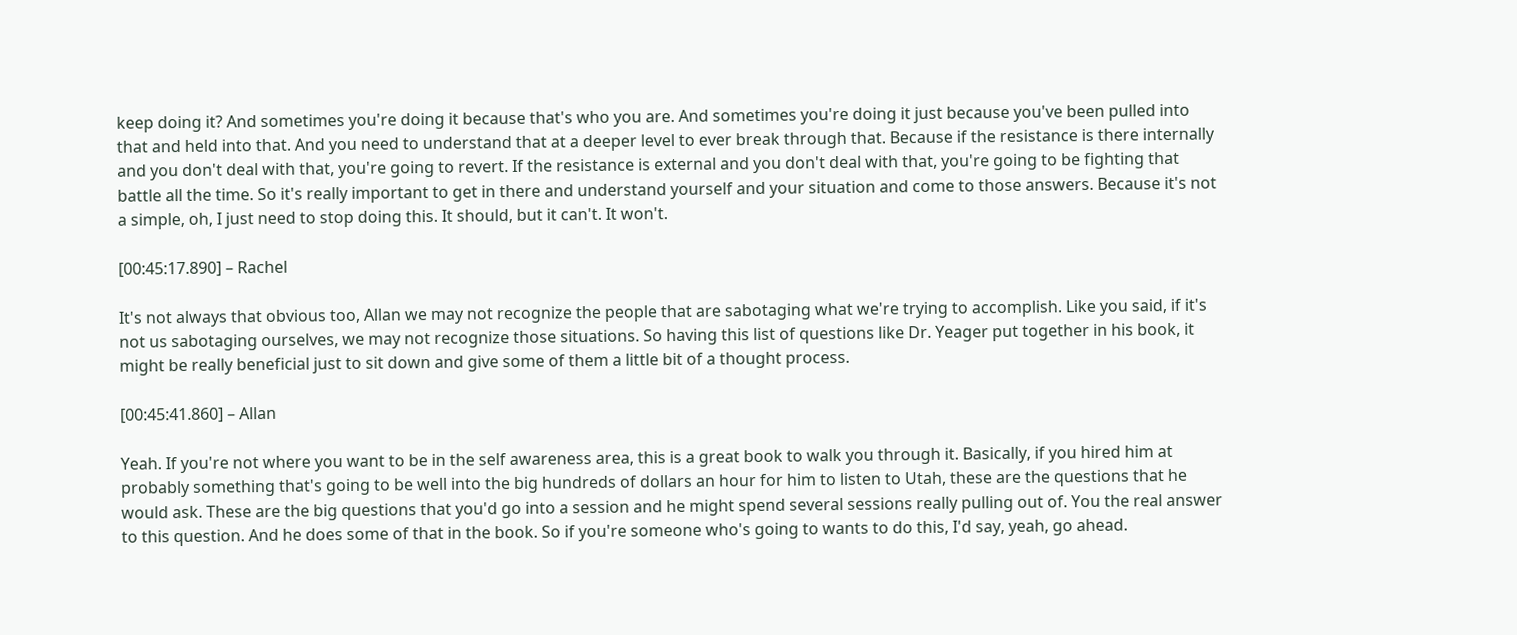keep doing it? And sometimes you're doing it because that's who you are. And sometimes you're doing it just because you've been pulled into that and held into that. And you need to understand that at a deeper level to ever break through that. Because if the resistance is there internally and you don't deal with that, you're going to revert. If the resistance is external and you don't deal with that, you're going to be fighting that battle all the time. So it's really important to get in there and understand yourself and your situation and come to those answers. Because it's not a simple, oh, I just need to stop doing this. It should, but it can't. It won't.

[00:45:17.890] – Rachel

It's not always that obvious too, Allan we may not recognize the people that are sabotaging what we're trying to accomplish. Like you said, if it's not us sabotaging ourselves, we may not recognize those situations. So having this list of questions like Dr. Yeager put together in his book, it might be really beneficial just to sit down and give some of them a little bit of a thought process.

[00:45:41.860] – Allan

Yeah. If you're not where you want to be in the self awareness area, this is a great book to walk you through it. Basically, if you hired him at probably something that's going to be well into the big hundreds of dollars an hour for him to listen to Utah, these are the questions that he would ask. These are the big questions that you'd go into a session and he might spend several sessions really pulling out of. You the real answer to this question. And he does some of that in the book. So if you're someone who's going to wants to do this, I'd say, yeah, go ahead.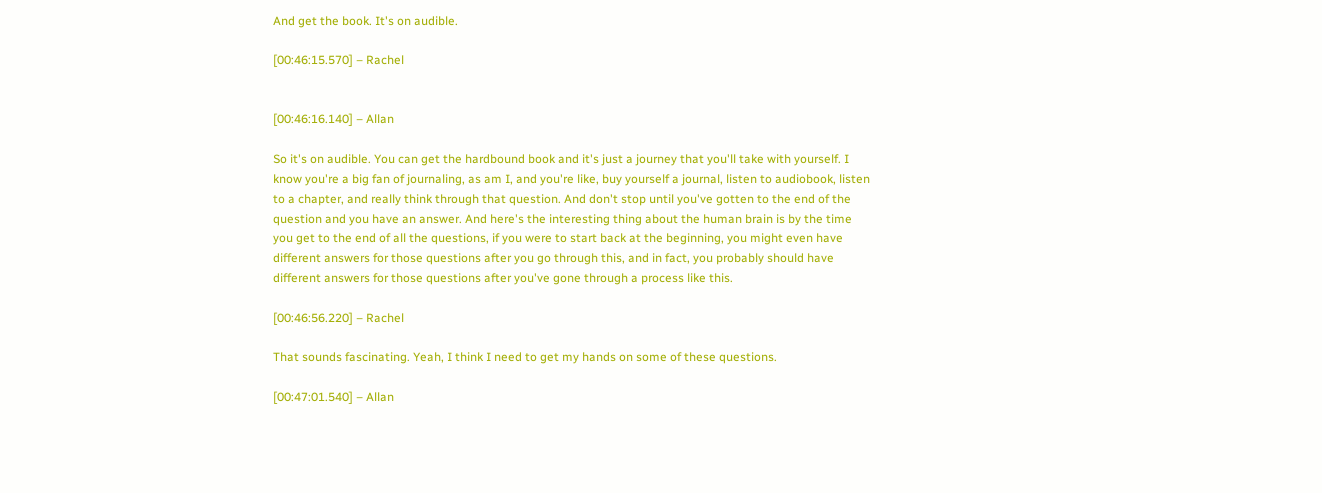And get the book. It's on audible.

[00:46:15.570] – Rachel


[00:46:16.140] – Allan

So it's on audible. You can get the hardbound book and it's just a journey that you'll take with yourself. I know you're a big fan of journaling, as am I, and you're like, buy yourself a journal, listen to audiobook, listen to a chapter, and really think through that question. And don't stop until you've gotten to the end of the question and you have an answer. And here's the interesting thing about the human brain is by the time you get to the end of all the questions, if you were to start back at the beginning, you might even have different answers for those questions after you go through this, and in fact, you probably should have different answers for those questions after you've gone through a process like this.

[00:46:56.220] – Rachel

That sounds fascinating. Yeah, I think I need to get my hands on some of these questions.

[00:47:01.540] – Allan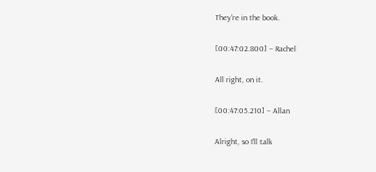They're in the book.

[00:47:02.800] – Rachel

All right, on it.

[00:47:05.210] – Allan

Alright, so I'll talk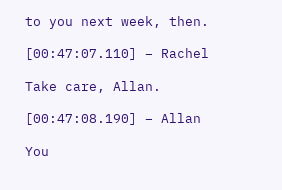to you next week, then.

[00:47:07.110] – Rachel

Take care, Allan.

[00:47:08.190] – Allan

You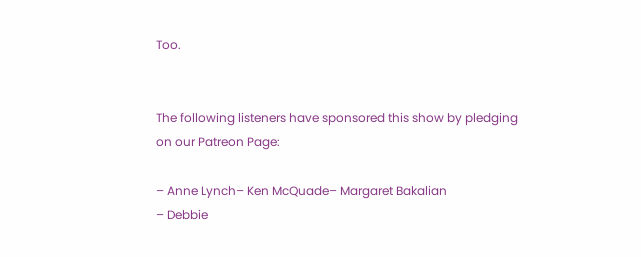Too.


The following listeners have sponsored this show by pledging on our Patreon Page:

– Anne Lynch– Ken McQuade– Margaret Bakalian
– Debbie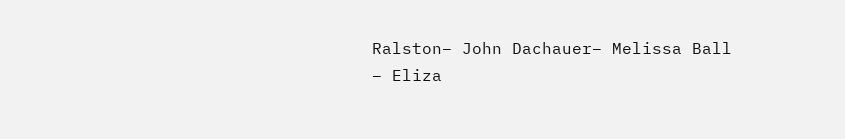Ralston– John Dachauer– Melissa Ball
– Eliza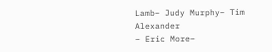Lamb– Judy Murphy– Tim Alexander
– Eric More–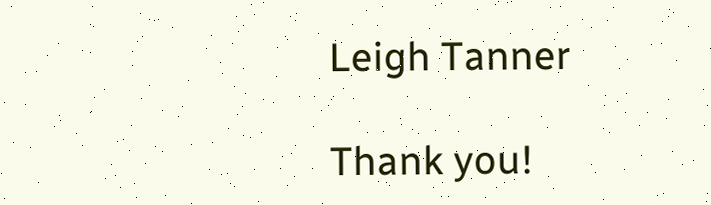Leigh Tanner

Thank you!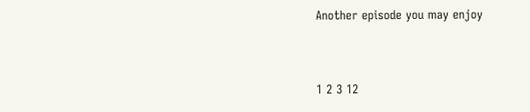Another episode you may enjoy


1 2 3 12